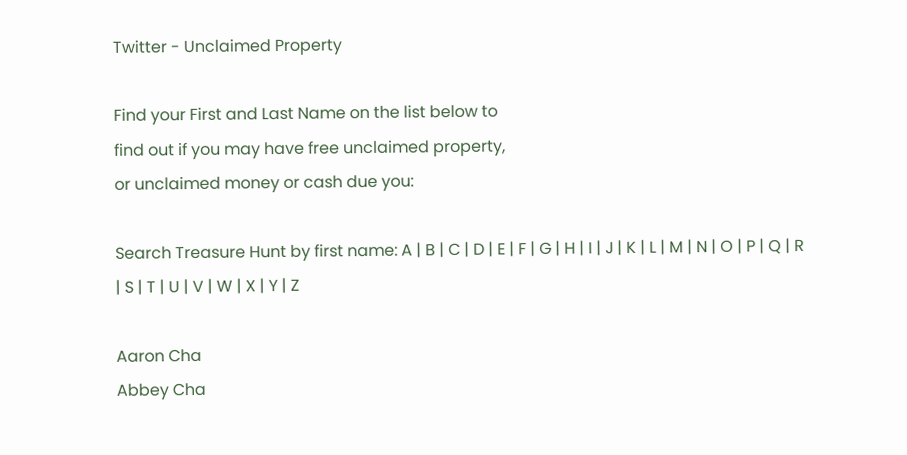Twitter - Unclaimed Property

Find your First and Last Name on the list below to
find out if you may have free unclaimed property,
or unclaimed money or cash due you:

Search Treasure Hunt by first name: A | B | C | D | E | F | G | H | I | J | K | L | M | N | O | P | Q | R | S | T | U | V | W | X | Y | Z

Aaron Cha
Abbey Cha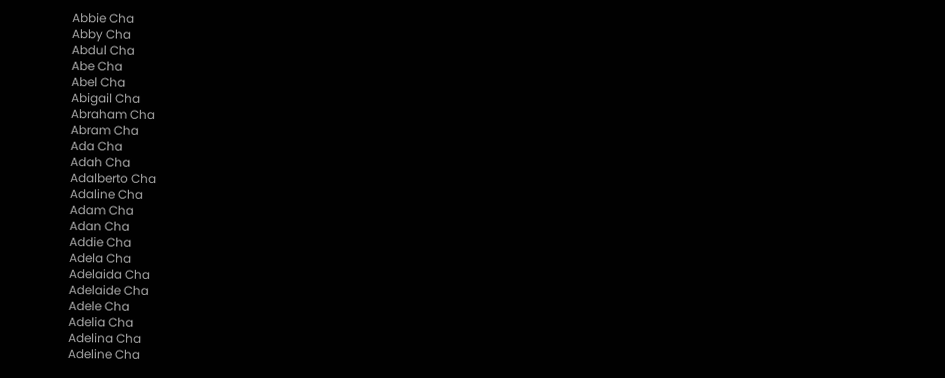Abbie Cha
Abby Cha
Abdul Cha
Abe Cha
Abel Cha
Abigail Cha
Abraham Cha
Abram Cha
Ada Cha
Adah Cha
Adalberto Cha
Adaline Cha
Adam Cha
Adan Cha
Addie Cha
Adela Cha
Adelaida Cha
Adelaide Cha
Adele Cha
Adelia Cha
Adelina Cha
Adeline Cha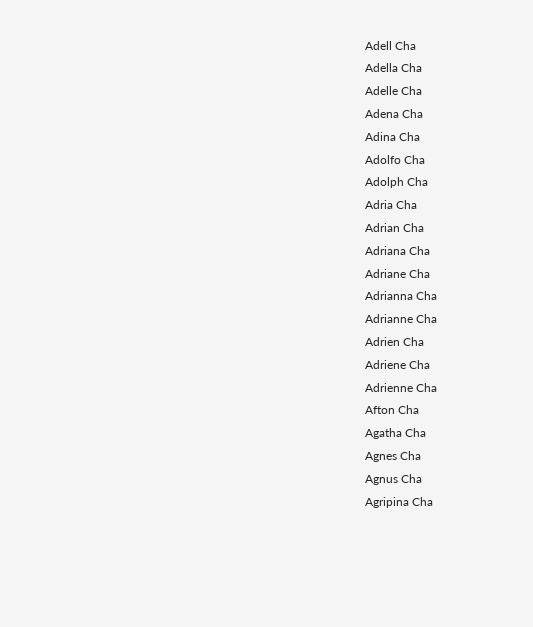Adell Cha
Adella Cha
Adelle Cha
Adena Cha
Adina Cha
Adolfo Cha
Adolph Cha
Adria Cha
Adrian Cha
Adriana Cha
Adriane Cha
Adrianna Cha
Adrianne Cha
Adrien Cha
Adriene Cha
Adrienne Cha
Afton Cha
Agatha Cha
Agnes Cha
Agnus Cha
Agripina Cha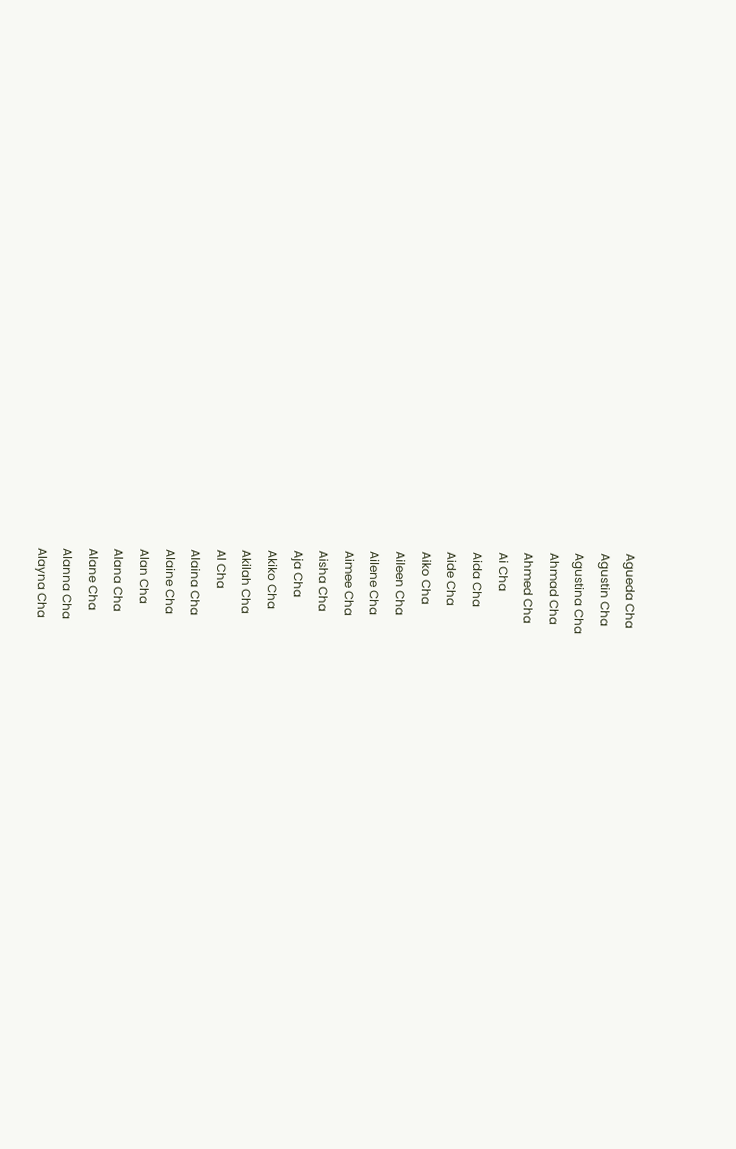Agueda Cha
Agustin Cha
Agustina Cha
Ahmad Cha
Ahmed Cha
Ai Cha
Aida Cha
Aide Cha
Aiko Cha
Aileen Cha
Ailene Cha
Aimee Cha
Aisha Cha
Aja Cha
Akiko Cha
Akilah Cha
Al Cha
Alaina Cha
Alaine Cha
Alan Cha
Alana Cha
Alane Cha
Alanna Cha
Alayna Cha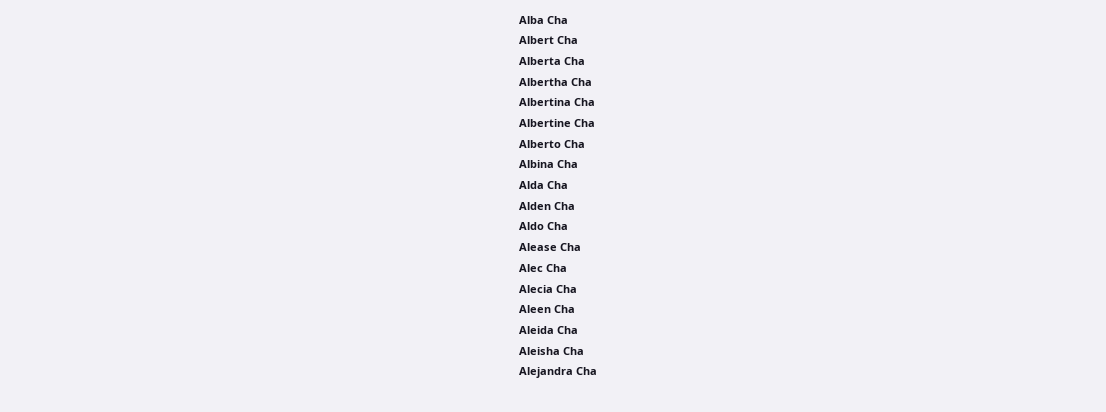Alba Cha
Albert Cha
Alberta Cha
Albertha Cha
Albertina Cha
Albertine Cha
Alberto Cha
Albina Cha
Alda Cha
Alden Cha
Aldo Cha
Alease Cha
Alec Cha
Alecia Cha
Aleen Cha
Aleida Cha
Aleisha Cha
Alejandra Cha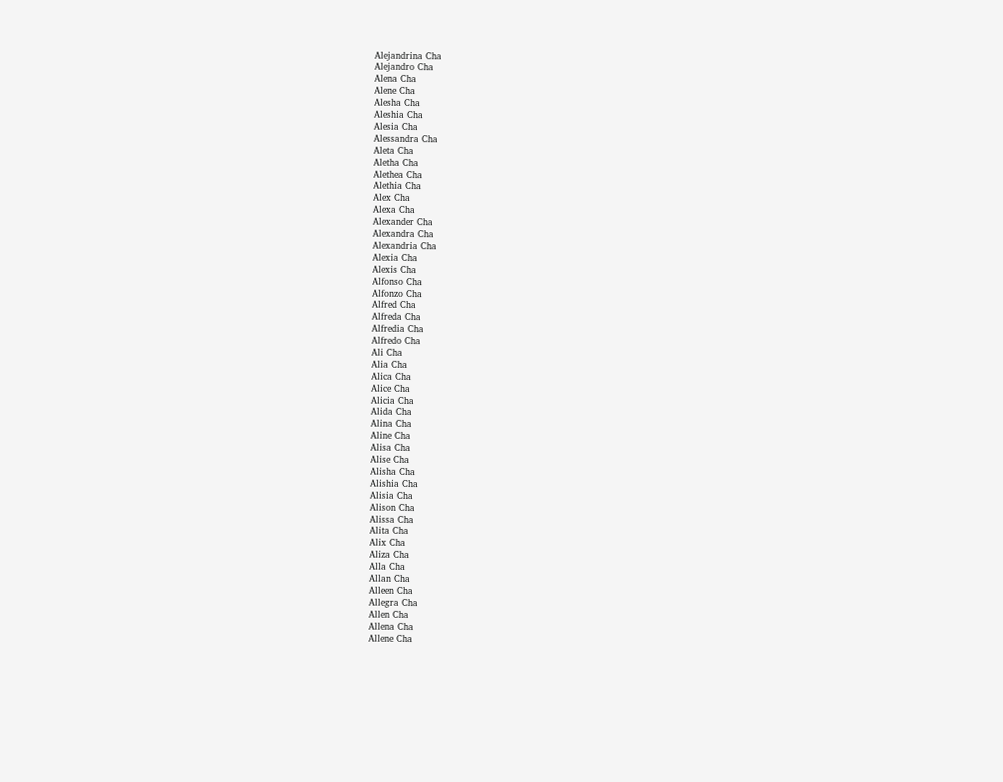Alejandrina Cha
Alejandro Cha
Alena Cha
Alene Cha
Alesha Cha
Aleshia Cha
Alesia Cha
Alessandra Cha
Aleta Cha
Aletha Cha
Alethea Cha
Alethia Cha
Alex Cha
Alexa Cha
Alexander Cha
Alexandra Cha
Alexandria Cha
Alexia Cha
Alexis Cha
Alfonso Cha
Alfonzo Cha
Alfred Cha
Alfreda Cha
Alfredia Cha
Alfredo Cha
Ali Cha
Alia Cha
Alica Cha
Alice Cha
Alicia Cha
Alida Cha
Alina Cha
Aline Cha
Alisa Cha
Alise Cha
Alisha Cha
Alishia Cha
Alisia Cha
Alison Cha
Alissa Cha
Alita Cha
Alix Cha
Aliza Cha
Alla Cha
Allan Cha
Alleen Cha
Allegra Cha
Allen Cha
Allena Cha
Allene Cha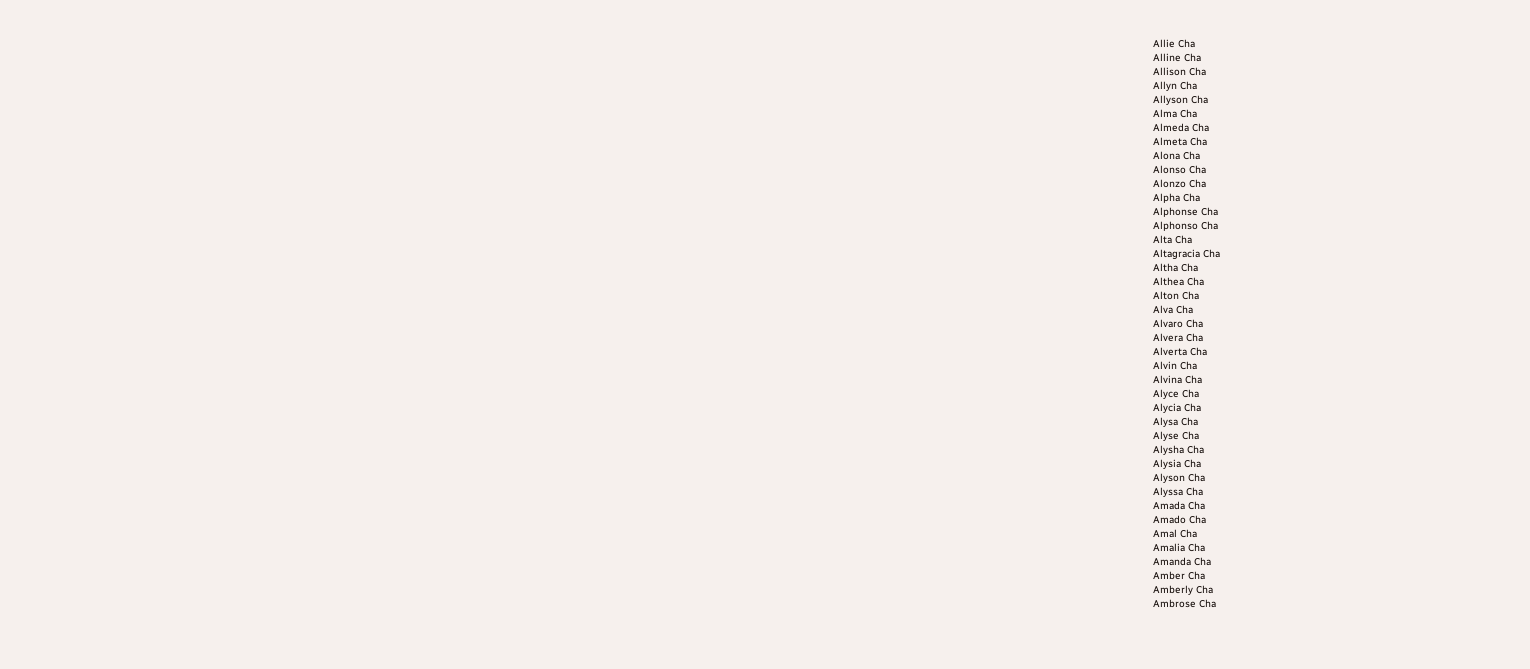Allie Cha
Alline Cha
Allison Cha
Allyn Cha
Allyson Cha
Alma Cha
Almeda Cha
Almeta Cha
Alona Cha
Alonso Cha
Alonzo Cha
Alpha Cha
Alphonse Cha
Alphonso Cha
Alta Cha
Altagracia Cha
Altha Cha
Althea Cha
Alton Cha
Alva Cha
Alvaro Cha
Alvera Cha
Alverta Cha
Alvin Cha
Alvina Cha
Alyce Cha
Alycia Cha
Alysa Cha
Alyse Cha
Alysha Cha
Alysia Cha
Alyson Cha
Alyssa Cha
Amada Cha
Amado Cha
Amal Cha
Amalia Cha
Amanda Cha
Amber Cha
Amberly Cha
Ambrose Cha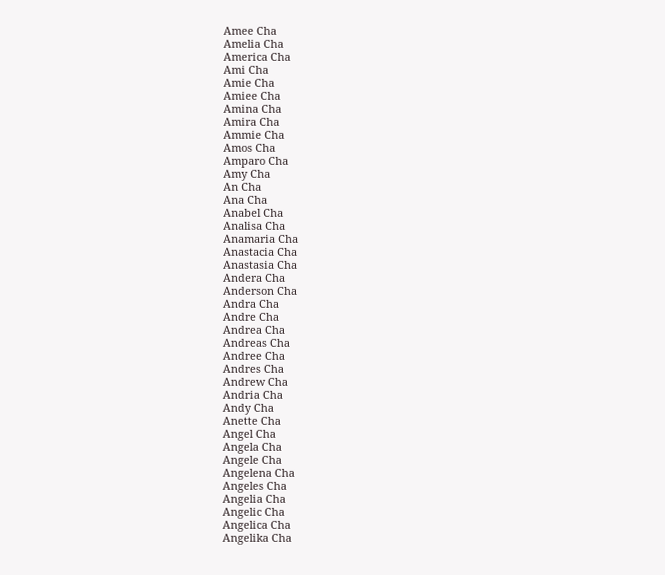Amee Cha
Amelia Cha
America Cha
Ami Cha
Amie Cha
Amiee Cha
Amina Cha
Amira Cha
Ammie Cha
Amos Cha
Amparo Cha
Amy Cha
An Cha
Ana Cha
Anabel Cha
Analisa Cha
Anamaria Cha
Anastacia Cha
Anastasia Cha
Andera Cha
Anderson Cha
Andra Cha
Andre Cha
Andrea Cha
Andreas Cha
Andree Cha
Andres Cha
Andrew Cha
Andria Cha
Andy Cha
Anette Cha
Angel Cha
Angela Cha
Angele Cha
Angelena Cha
Angeles Cha
Angelia Cha
Angelic Cha
Angelica Cha
Angelika Cha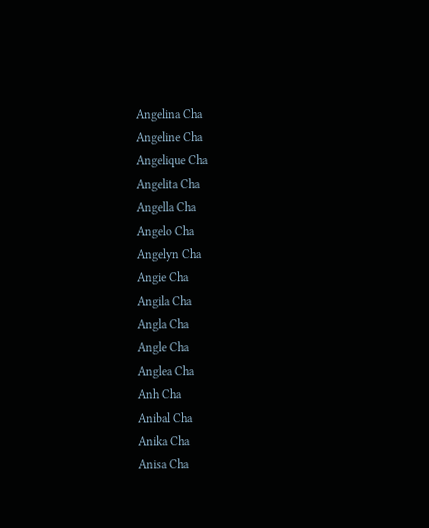Angelina Cha
Angeline Cha
Angelique Cha
Angelita Cha
Angella Cha
Angelo Cha
Angelyn Cha
Angie Cha
Angila Cha
Angla Cha
Angle Cha
Anglea Cha
Anh Cha
Anibal Cha
Anika Cha
Anisa Cha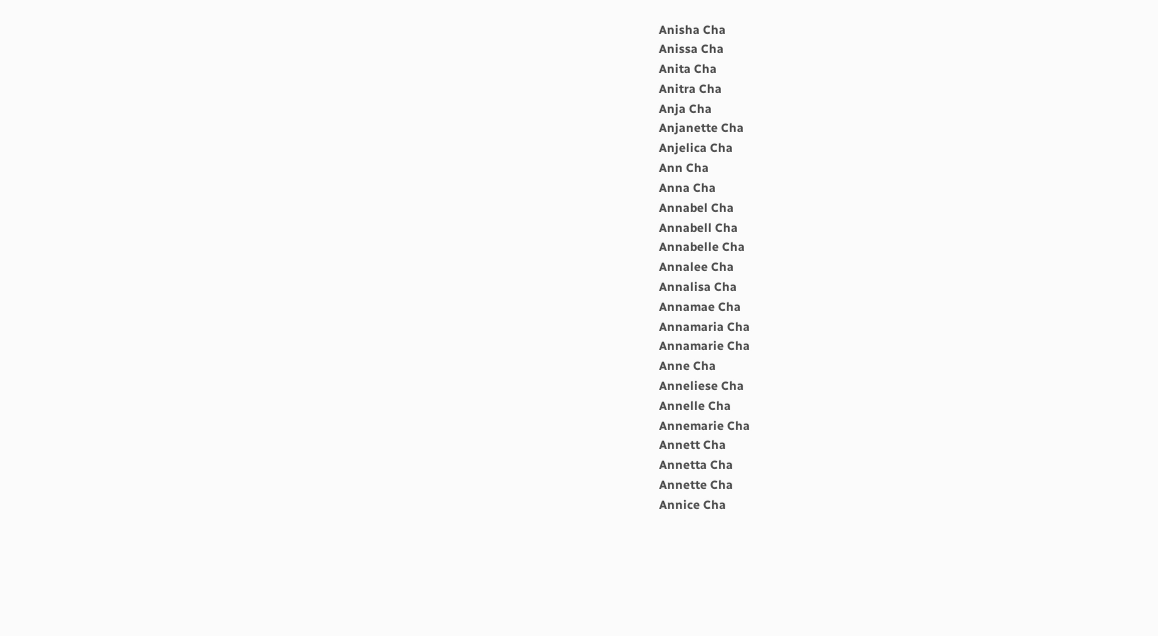Anisha Cha
Anissa Cha
Anita Cha
Anitra Cha
Anja Cha
Anjanette Cha
Anjelica Cha
Ann Cha
Anna Cha
Annabel Cha
Annabell Cha
Annabelle Cha
Annalee Cha
Annalisa Cha
Annamae Cha
Annamaria Cha
Annamarie Cha
Anne Cha
Anneliese Cha
Annelle Cha
Annemarie Cha
Annett Cha
Annetta Cha
Annette Cha
Annice Cha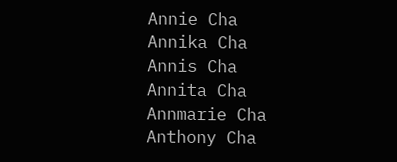Annie Cha
Annika Cha
Annis Cha
Annita Cha
Annmarie Cha
Anthony Cha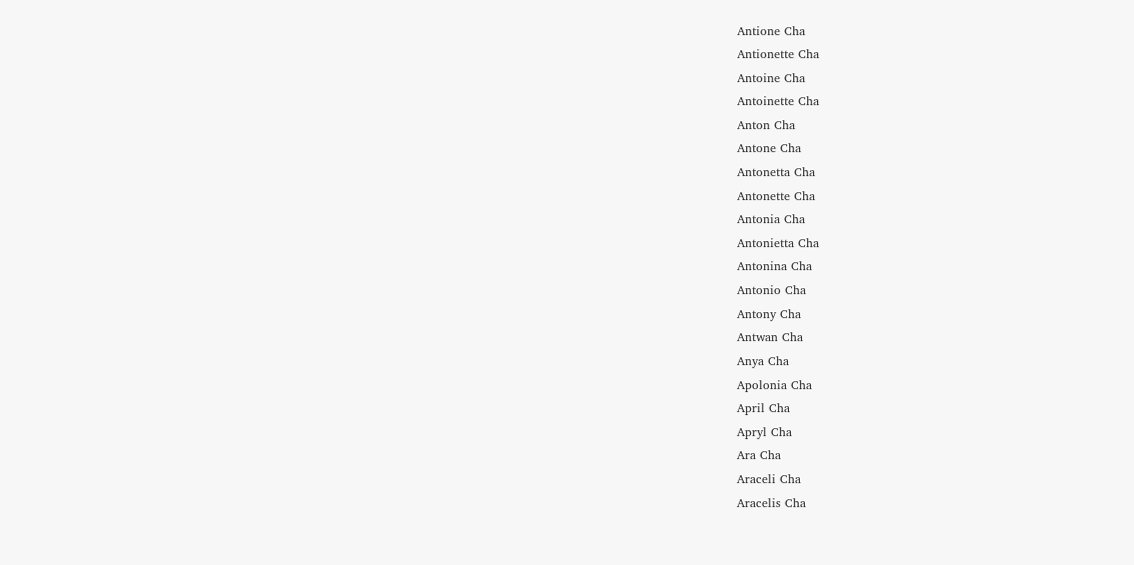Antione Cha
Antionette Cha
Antoine Cha
Antoinette Cha
Anton Cha
Antone Cha
Antonetta Cha
Antonette Cha
Antonia Cha
Antonietta Cha
Antonina Cha
Antonio Cha
Antony Cha
Antwan Cha
Anya Cha
Apolonia Cha
April Cha
Apryl Cha
Ara Cha
Araceli Cha
Aracelis Cha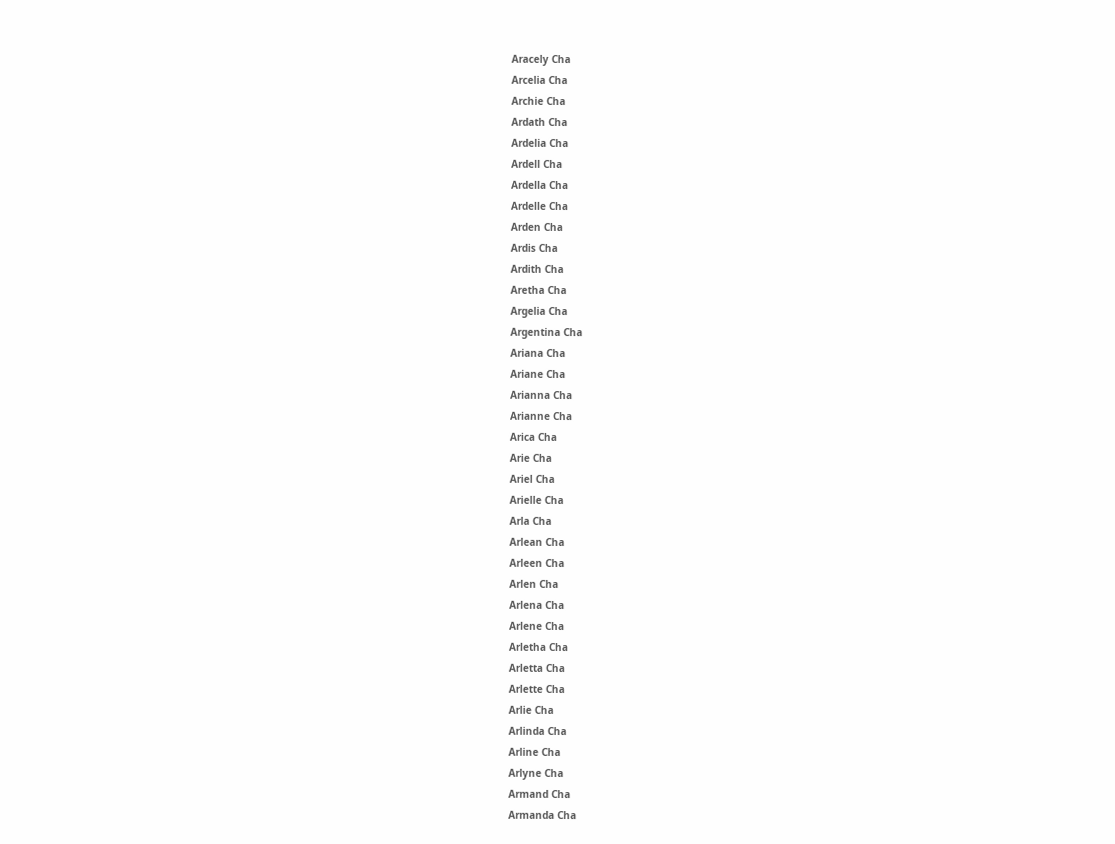Aracely Cha
Arcelia Cha
Archie Cha
Ardath Cha
Ardelia Cha
Ardell Cha
Ardella Cha
Ardelle Cha
Arden Cha
Ardis Cha
Ardith Cha
Aretha Cha
Argelia Cha
Argentina Cha
Ariana Cha
Ariane Cha
Arianna Cha
Arianne Cha
Arica Cha
Arie Cha
Ariel Cha
Arielle Cha
Arla Cha
Arlean Cha
Arleen Cha
Arlen Cha
Arlena Cha
Arlene Cha
Arletha Cha
Arletta Cha
Arlette Cha
Arlie Cha
Arlinda Cha
Arline Cha
Arlyne Cha
Armand Cha
Armanda Cha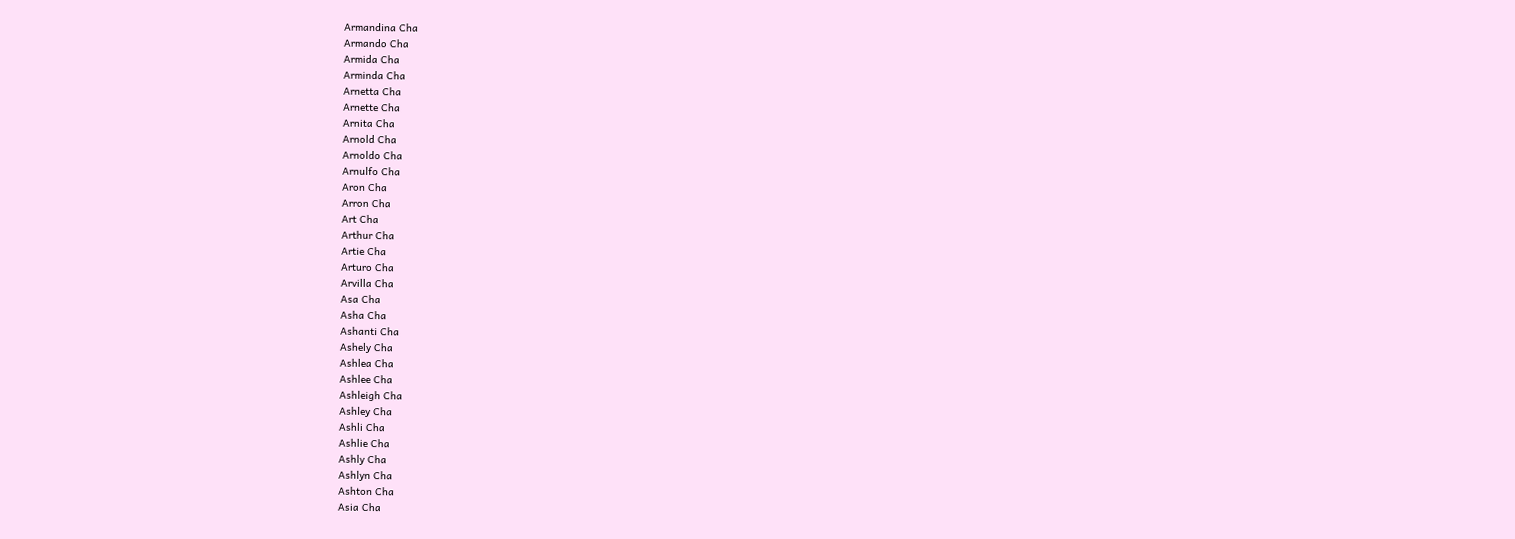Armandina Cha
Armando Cha
Armida Cha
Arminda Cha
Arnetta Cha
Arnette Cha
Arnita Cha
Arnold Cha
Arnoldo Cha
Arnulfo Cha
Aron Cha
Arron Cha
Art Cha
Arthur Cha
Artie Cha
Arturo Cha
Arvilla Cha
Asa Cha
Asha Cha
Ashanti Cha
Ashely Cha
Ashlea Cha
Ashlee Cha
Ashleigh Cha
Ashley Cha
Ashli Cha
Ashlie Cha
Ashly Cha
Ashlyn Cha
Ashton Cha
Asia Cha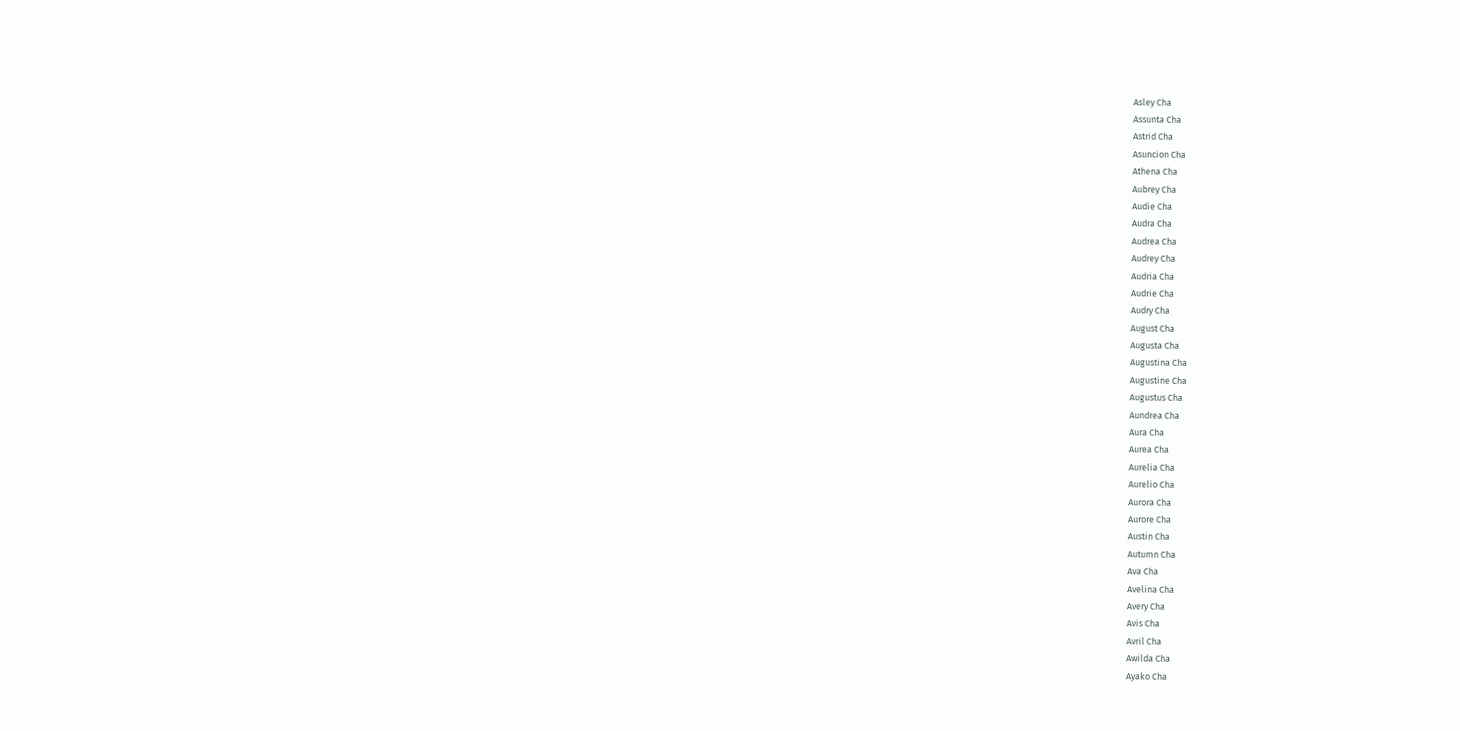Asley Cha
Assunta Cha
Astrid Cha
Asuncion Cha
Athena Cha
Aubrey Cha
Audie Cha
Audra Cha
Audrea Cha
Audrey Cha
Audria Cha
Audrie Cha
Audry Cha
August Cha
Augusta Cha
Augustina Cha
Augustine Cha
Augustus Cha
Aundrea Cha
Aura Cha
Aurea Cha
Aurelia Cha
Aurelio Cha
Aurora Cha
Aurore Cha
Austin Cha
Autumn Cha
Ava Cha
Avelina Cha
Avery Cha
Avis Cha
Avril Cha
Awilda Cha
Ayako Cha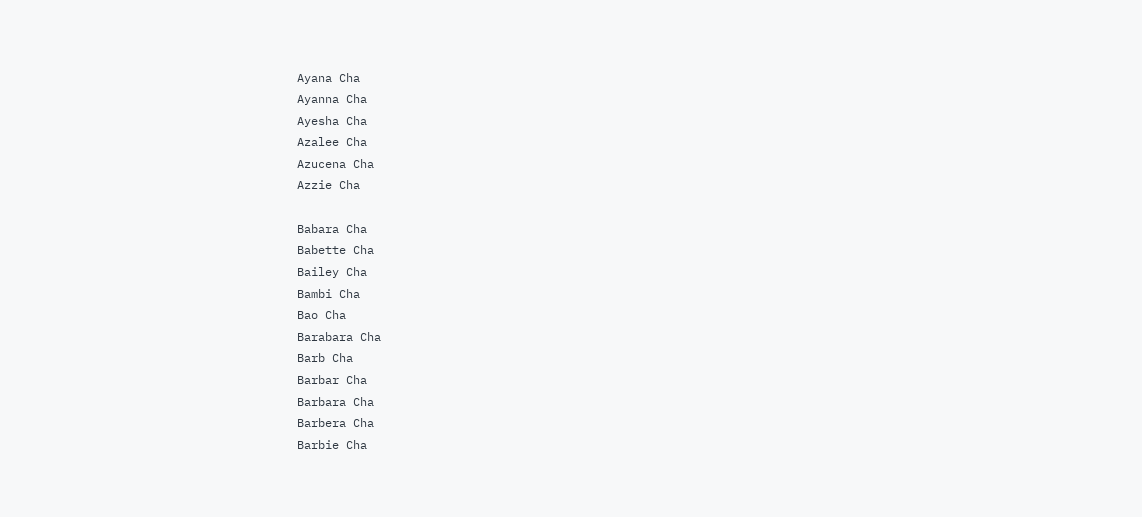Ayana Cha
Ayanna Cha
Ayesha Cha
Azalee Cha
Azucena Cha
Azzie Cha

Babara Cha
Babette Cha
Bailey Cha
Bambi Cha
Bao Cha
Barabara Cha
Barb Cha
Barbar Cha
Barbara Cha
Barbera Cha
Barbie Cha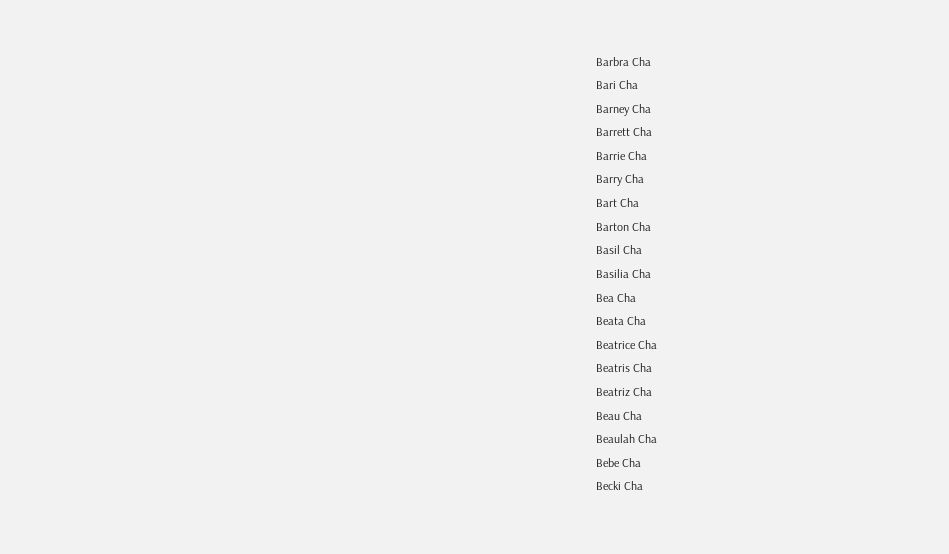Barbra Cha
Bari Cha
Barney Cha
Barrett Cha
Barrie Cha
Barry Cha
Bart Cha
Barton Cha
Basil Cha
Basilia Cha
Bea Cha
Beata Cha
Beatrice Cha
Beatris Cha
Beatriz Cha
Beau Cha
Beaulah Cha
Bebe Cha
Becki Cha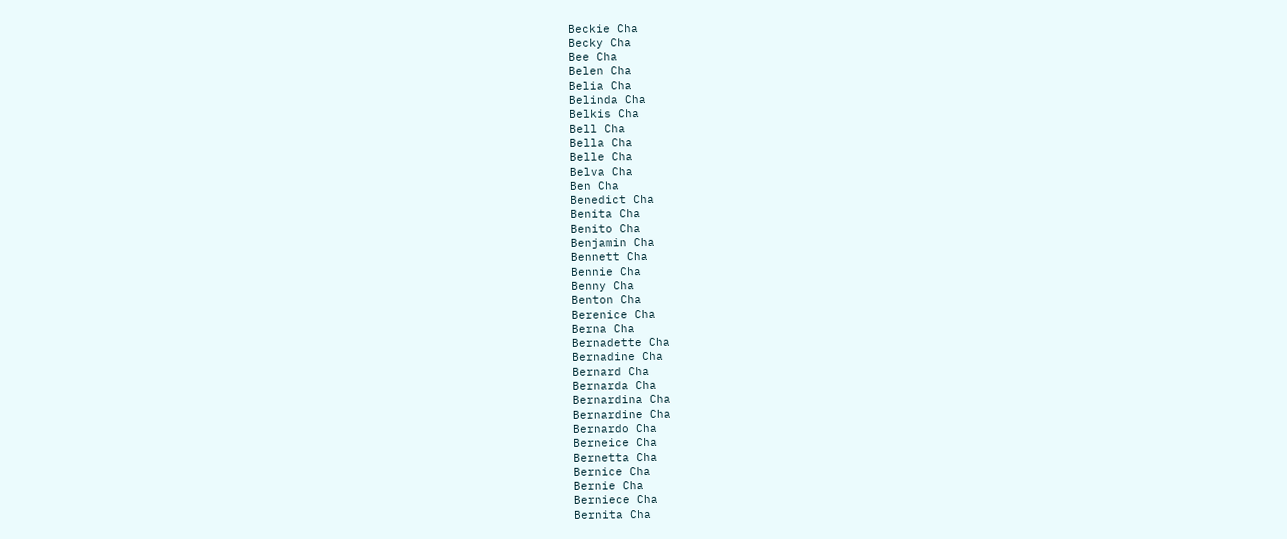Beckie Cha
Becky Cha
Bee Cha
Belen Cha
Belia Cha
Belinda Cha
Belkis Cha
Bell Cha
Bella Cha
Belle Cha
Belva Cha
Ben Cha
Benedict Cha
Benita Cha
Benito Cha
Benjamin Cha
Bennett Cha
Bennie Cha
Benny Cha
Benton Cha
Berenice Cha
Berna Cha
Bernadette Cha
Bernadine Cha
Bernard Cha
Bernarda Cha
Bernardina Cha
Bernardine Cha
Bernardo Cha
Berneice Cha
Bernetta Cha
Bernice Cha
Bernie Cha
Berniece Cha
Bernita Cha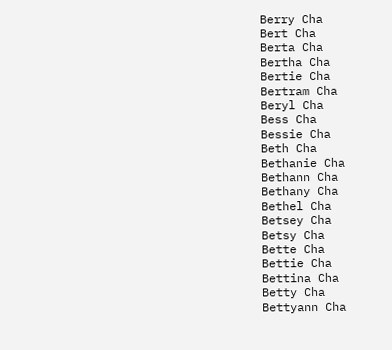Berry Cha
Bert Cha
Berta Cha
Bertha Cha
Bertie Cha
Bertram Cha
Beryl Cha
Bess Cha
Bessie Cha
Beth Cha
Bethanie Cha
Bethann Cha
Bethany Cha
Bethel Cha
Betsey Cha
Betsy Cha
Bette Cha
Bettie Cha
Bettina Cha
Betty Cha
Bettyann Cha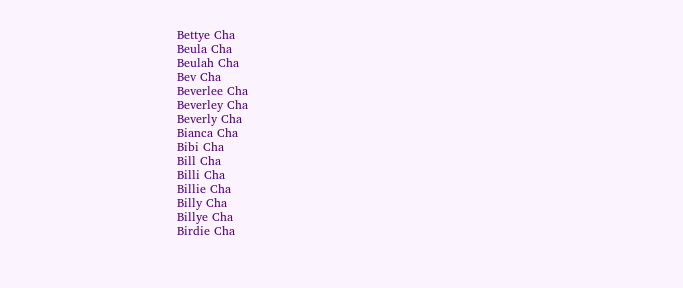Bettye Cha
Beula Cha
Beulah Cha
Bev Cha
Beverlee Cha
Beverley Cha
Beverly Cha
Bianca Cha
Bibi Cha
Bill Cha
Billi Cha
Billie Cha
Billy Cha
Billye Cha
Birdie Cha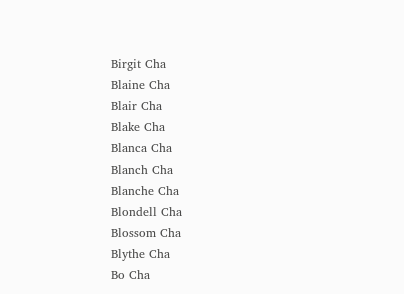Birgit Cha
Blaine Cha
Blair Cha
Blake Cha
Blanca Cha
Blanch Cha
Blanche Cha
Blondell Cha
Blossom Cha
Blythe Cha
Bo Cha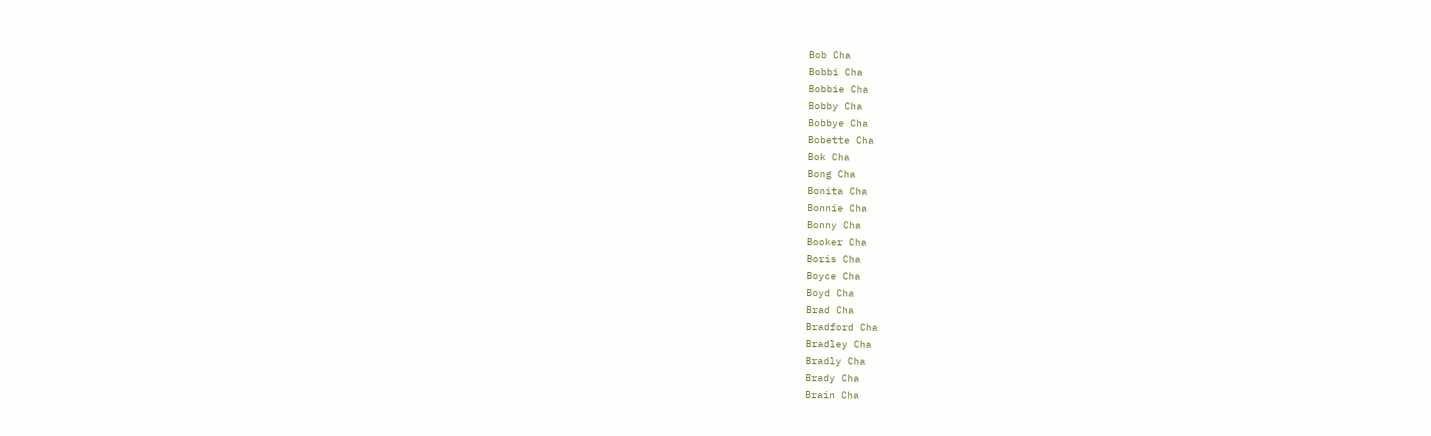Bob Cha
Bobbi Cha
Bobbie Cha
Bobby Cha
Bobbye Cha
Bobette Cha
Bok Cha
Bong Cha
Bonita Cha
Bonnie Cha
Bonny Cha
Booker Cha
Boris Cha
Boyce Cha
Boyd Cha
Brad Cha
Bradford Cha
Bradley Cha
Bradly Cha
Brady Cha
Brain Cha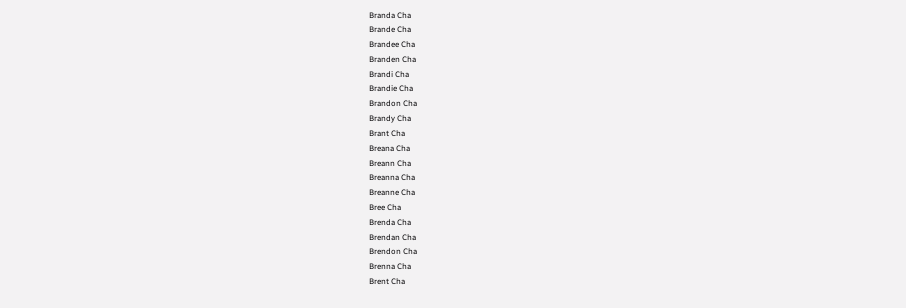Branda Cha
Brande Cha
Brandee Cha
Branden Cha
Brandi Cha
Brandie Cha
Brandon Cha
Brandy Cha
Brant Cha
Breana Cha
Breann Cha
Breanna Cha
Breanne Cha
Bree Cha
Brenda Cha
Brendan Cha
Brendon Cha
Brenna Cha
Brent Cha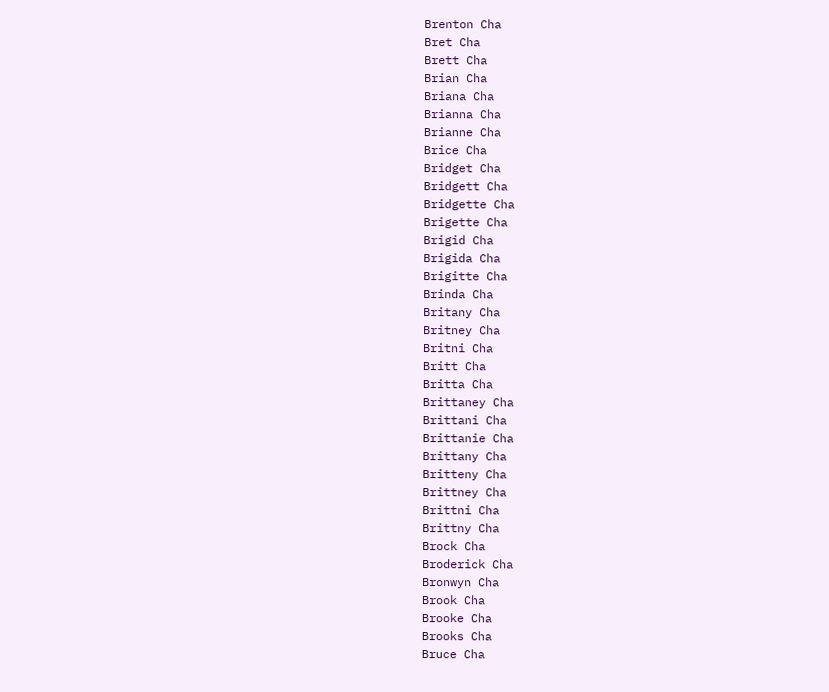Brenton Cha
Bret Cha
Brett Cha
Brian Cha
Briana Cha
Brianna Cha
Brianne Cha
Brice Cha
Bridget Cha
Bridgett Cha
Bridgette Cha
Brigette Cha
Brigid Cha
Brigida Cha
Brigitte Cha
Brinda Cha
Britany Cha
Britney Cha
Britni Cha
Britt Cha
Britta Cha
Brittaney Cha
Brittani Cha
Brittanie Cha
Brittany Cha
Britteny Cha
Brittney Cha
Brittni Cha
Brittny Cha
Brock Cha
Broderick Cha
Bronwyn Cha
Brook Cha
Brooke Cha
Brooks Cha
Bruce Cha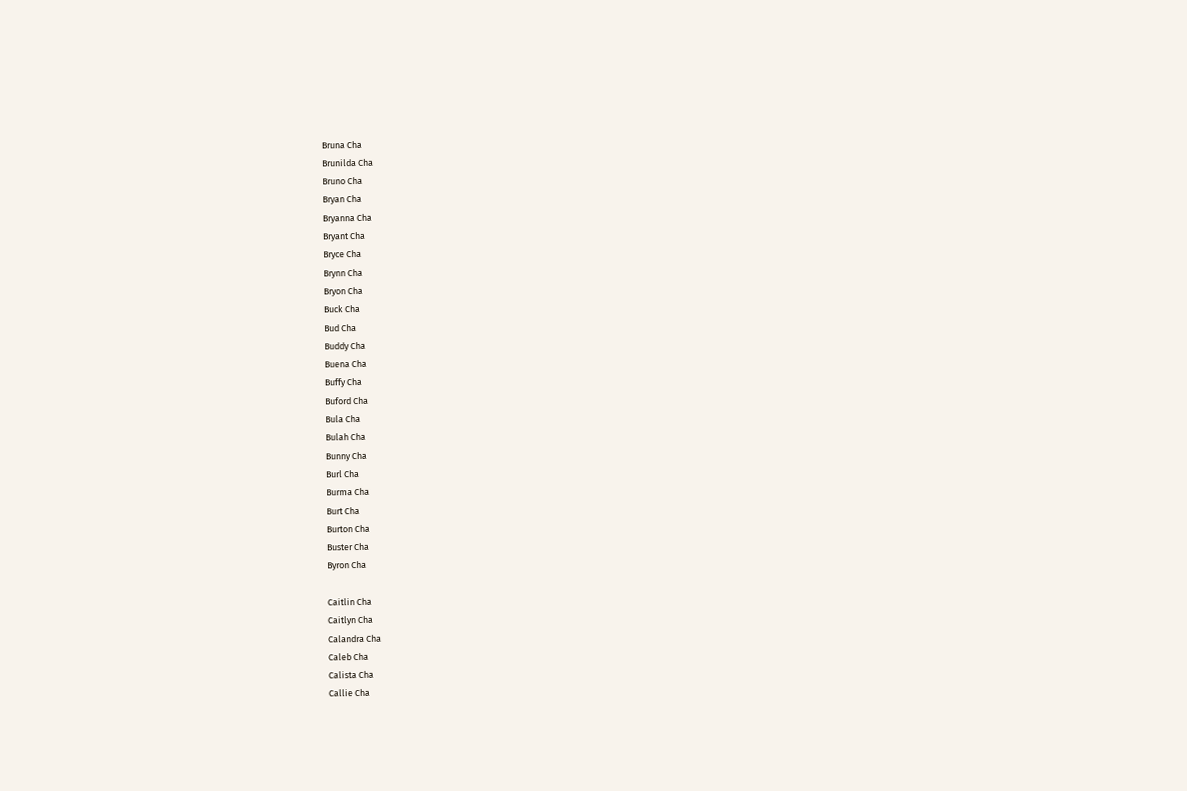Bruna Cha
Brunilda Cha
Bruno Cha
Bryan Cha
Bryanna Cha
Bryant Cha
Bryce Cha
Brynn Cha
Bryon Cha
Buck Cha
Bud Cha
Buddy Cha
Buena Cha
Buffy Cha
Buford Cha
Bula Cha
Bulah Cha
Bunny Cha
Burl Cha
Burma Cha
Burt Cha
Burton Cha
Buster Cha
Byron Cha

Caitlin Cha
Caitlyn Cha
Calandra Cha
Caleb Cha
Calista Cha
Callie Cha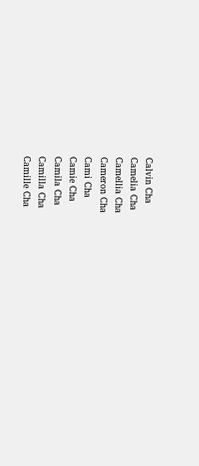Calvin Cha
Camelia Cha
Camellia Cha
Cameron Cha
Cami Cha
Camie Cha
Camila Cha
Camilla Cha
Camille Cha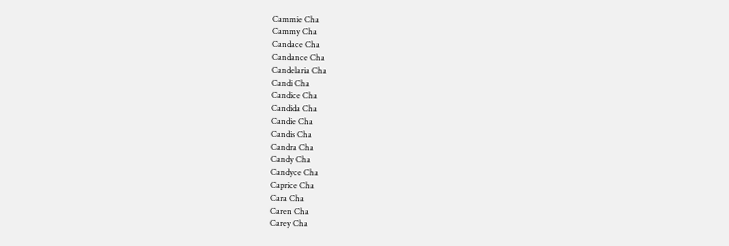Cammie Cha
Cammy Cha
Candace Cha
Candance Cha
Candelaria Cha
Candi Cha
Candice Cha
Candida Cha
Candie Cha
Candis Cha
Candra Cha
Candy Cha
Candyce Cha
Caprice Cha
Cara Cha
Caren Cha
Carey Cha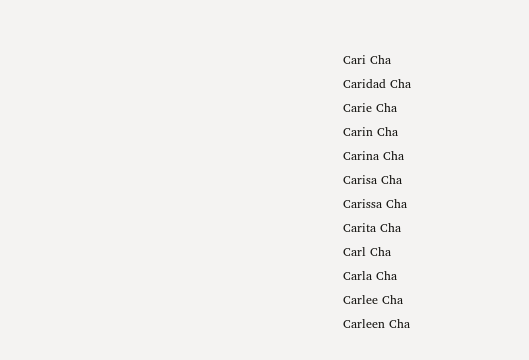Cari Cha
Caridad Cha
Carie Cha
Carin Cha
Carina Cha
Carisa Cha
Carissa Cha
Carita Cha
Carl Cha
Carla Cha
Carlee Cha
Carleen Cha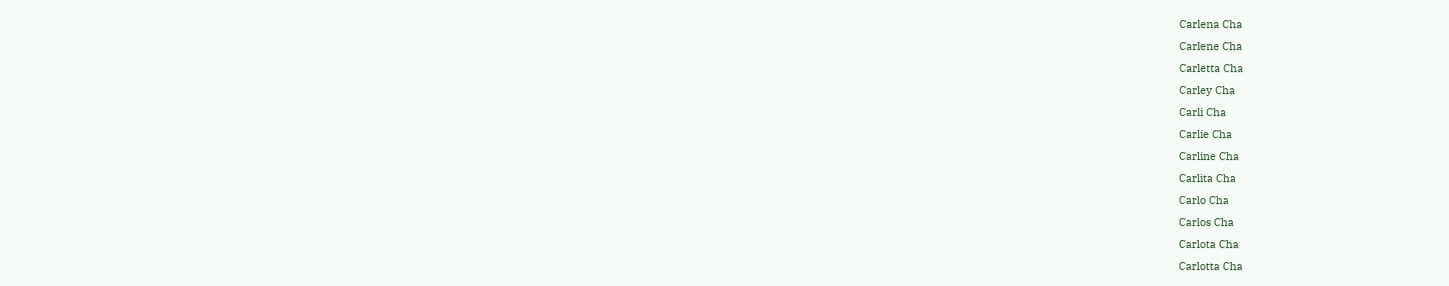Carlena Cha
Carlene Cha
Carletta Cha
Carley Cha
Carli Cha
Carlie Cha
Carline Cha
Carlita Cha
Carlo Cha
Carlos Cha
Carlota Cha
Carlotta Cha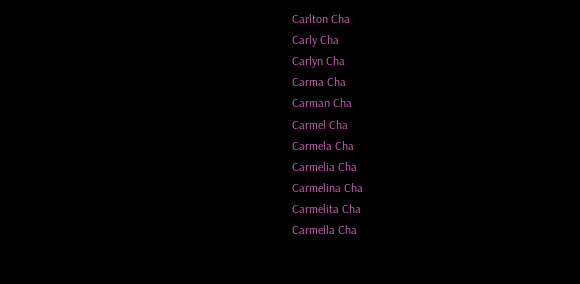Carlton Cha
Carly Cha
Carlyn Cha
Carma Cha
Carman Cha
Carmel Cha
Carmela Cha
Carmelia Cha
Carmelina Cha
Carmelita Cha
Carmella Cha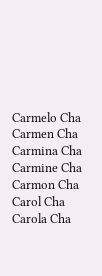Carmelo Cha
Carmen Cha
Carmina Cha
Carmine Cha
Carmon Cha
Carol Cha
Carola Cha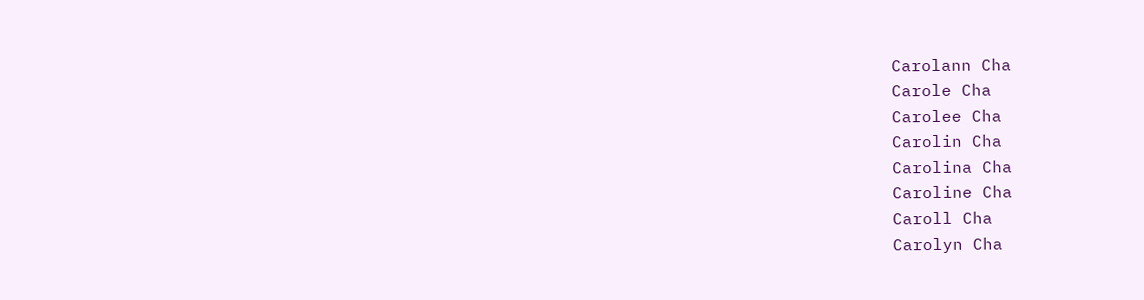Carolann Cha
Carole Cha
Carolee Cha
Carolin Cha
Carolina Cha
Caroline Cha
Caroll Cha
Carolyn Cha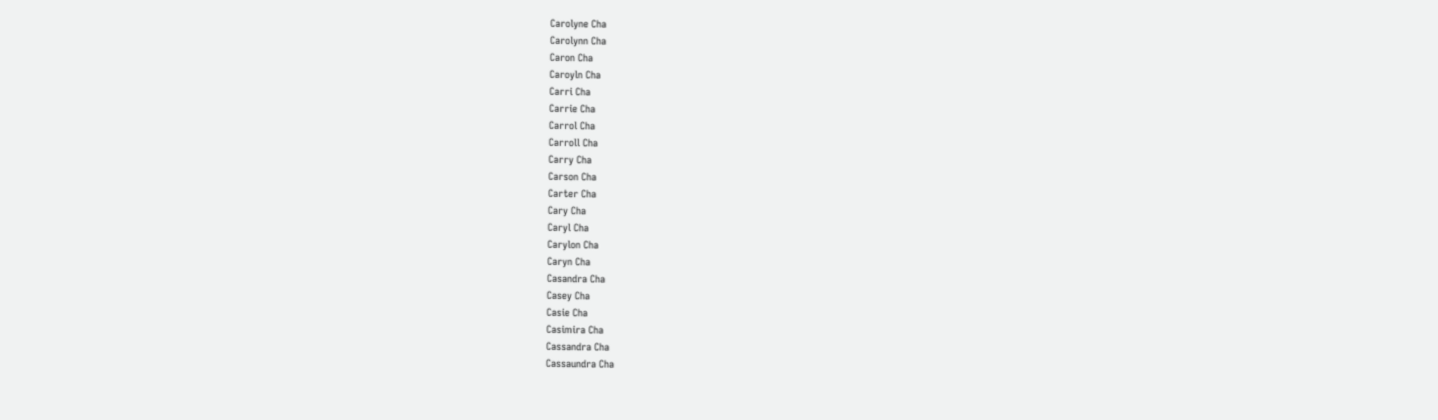Carolyne Cha
Carolynn Cha
Caron Cha
Caroyln Cha
Carri Cha
Carrie Cha
Carrol Cha
Carroll Cha
Carry Cha
Carson Cha
Carter Cha
Cary Cha
Caryl Cha
Carylon Cha
Caryn Cha
Casandra Cha
Casey Cha
Casie Cha
Casimira Cha
Cassandra Cha
Cassaundra Cha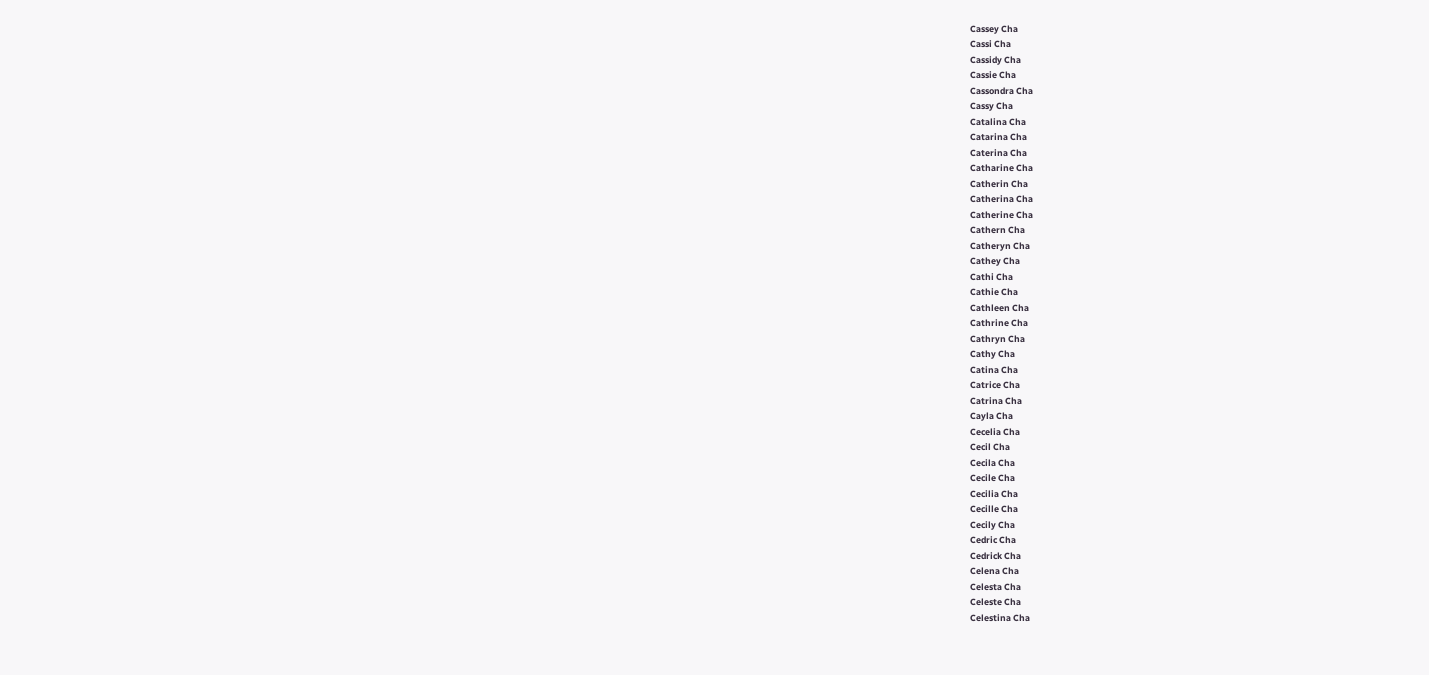Cassey Cha
Cassi Cha
Cassidy Cha
Cassie Cha
Cassondra Cha
Cassy Cha
Catalina Cha
Catarina Cha
Caterina Cha
Catharine Cha
Catherin Cha
Catherina Cha
Catherine Cha
Cathern Cha
Catheryn Cha
Cathey Cha
Cathi Cha
Cathie Cha
Cathleen Cha
Cathrine Cha
Cathryn Cha
Cathy Cha
Catina Cha
Catrice Cha
Catrina Cha
Cayla Cha
Cecelia Cha
Cecil Cha
Cecila Cha
Cecile Cha
Cecilia Cha
Cecille Cha
Cecily Cha
Cedric Cha
Cedrick Cha
Celena Cha
Celesta Cha
Celeste Cha
Celestina Cha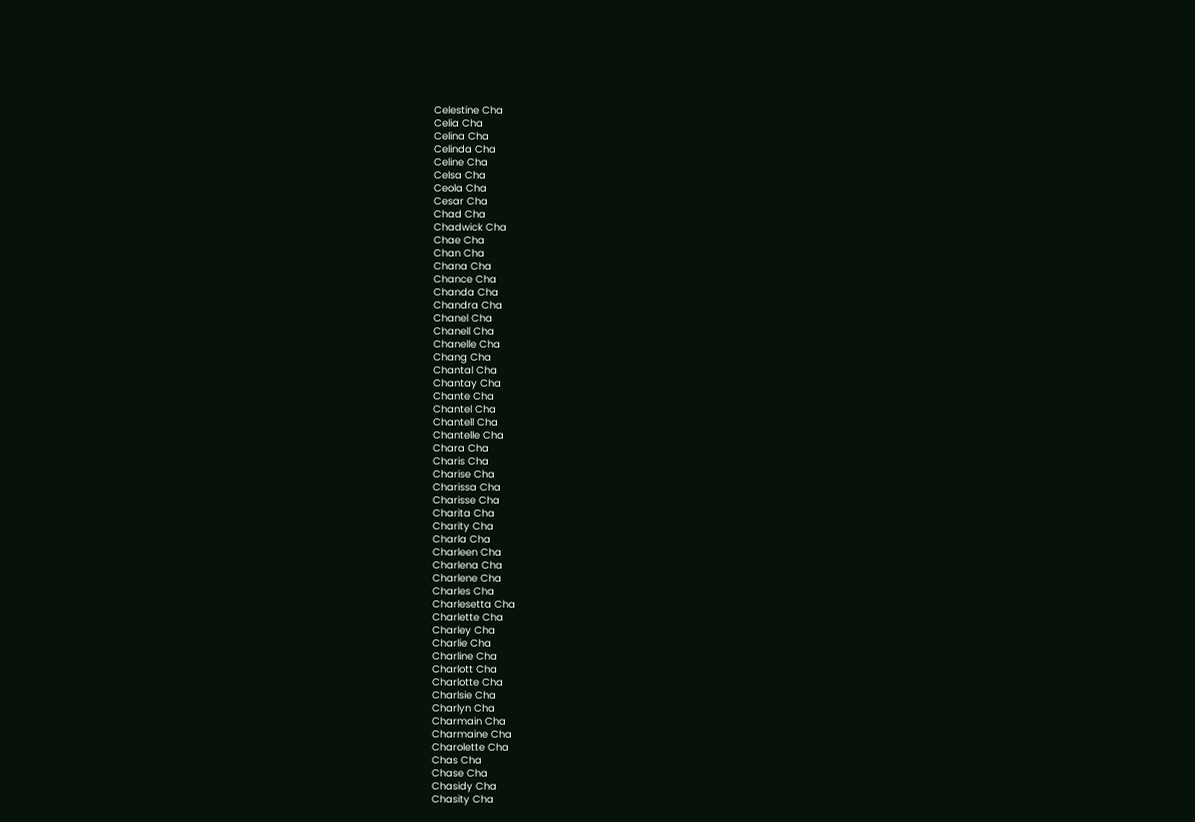Celestine Cha
Celia Cha
Celina Cha
Celinda Cha
Celine Cha
Celsa Cha
Ceola Cha
Cesar Cha
Chad Cha
Chadwick Cha
Chae Cha
Chan Cha
Chana Cha
Chance Cha
Chanda Cha
Chandra Cha
Chanel Cha
Chanell Cha
Chanelle Cha
Chang Cha
Chantal Cha
Chantay Cha
Chante Cha
Chantel Cha
Chantell Cha
Chantelle Cha
Chara Cha
Charis Cha
Charise Cha
Charissa Cha
Charisse Cha
Charita Cha
Charity Cha
Charla Cha
Charleen Cha
Charlena Cha
Charlene Cha
Charles Cha
Charlesetta Cha
Charlette Cha
Charley Cha
Charlie Cha
Charline Cha
Charlott Cha
Charlotte Cha
Charlsie Cha
Charlyn Cha
Charmain Cha
Charmaine Cha
Charolette Cha
Chas Cha
Chase Cha
Chasidy Cha
Chasity Cha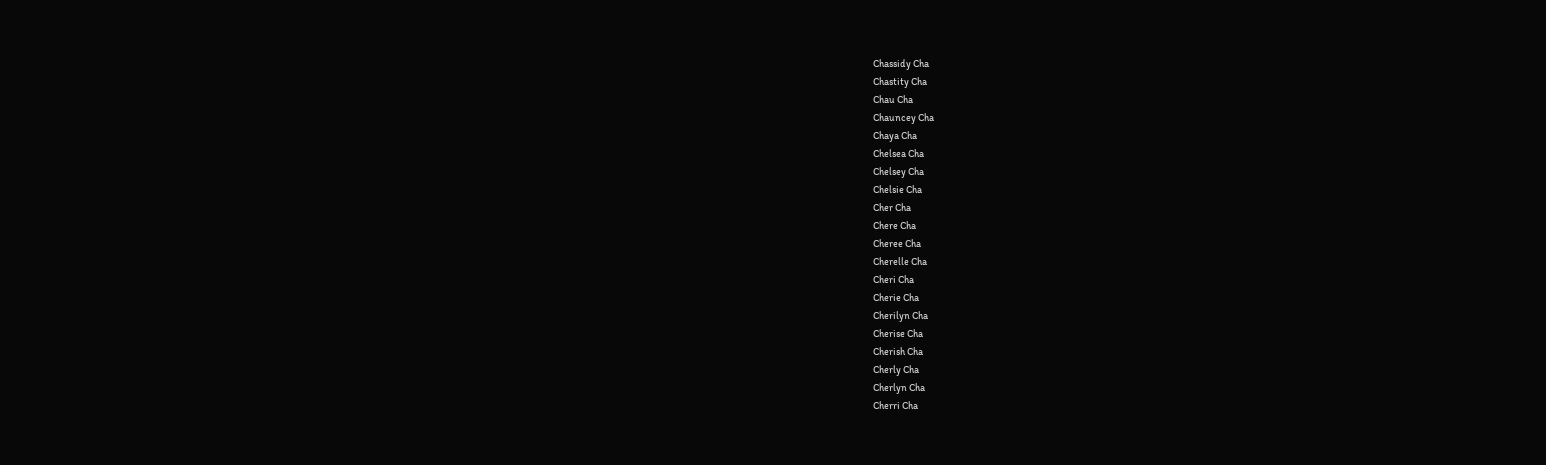Chassidy Cha
Chastity Cha
Chau Cha
Chauncey Cha
Chaya Cha
Chelsea Cha
Chelsey Cha
Chelsie Cha
Cher Cha
Chere Cha
Cheree Cha
Cherelle Cha
Cheri Cha
Cherie Cha
Cherilyn Cha
Cherise Cha
Cherish Cha
Cherly Cha
Cherlyn Cha
Cherri Cha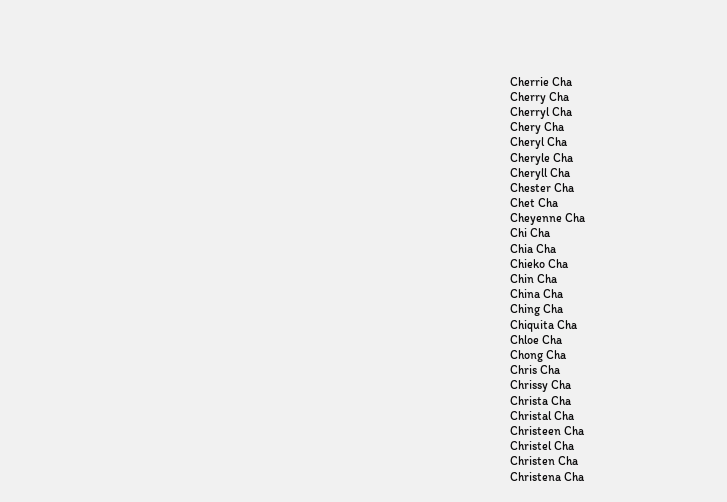Cherrie Cha
Cherry Cha
Cherryl Cha
Chery Cha
Cheryl Cha
Cheryle Cha
Cheryll Cha
Chester Cha
Chet Cha
Cheyenne Cha
Chi Cha
Chia Cha
Chieko Cha
Chin Cha
China Cha
Ching Cha
Chiquita Cha
Chloe Cha
Chong Cha
Chris Cha
Chrissy Cha
Christa Cha
Christal Cha
Christeen Cha
Christel Cha
Christen Cha
Christena Cha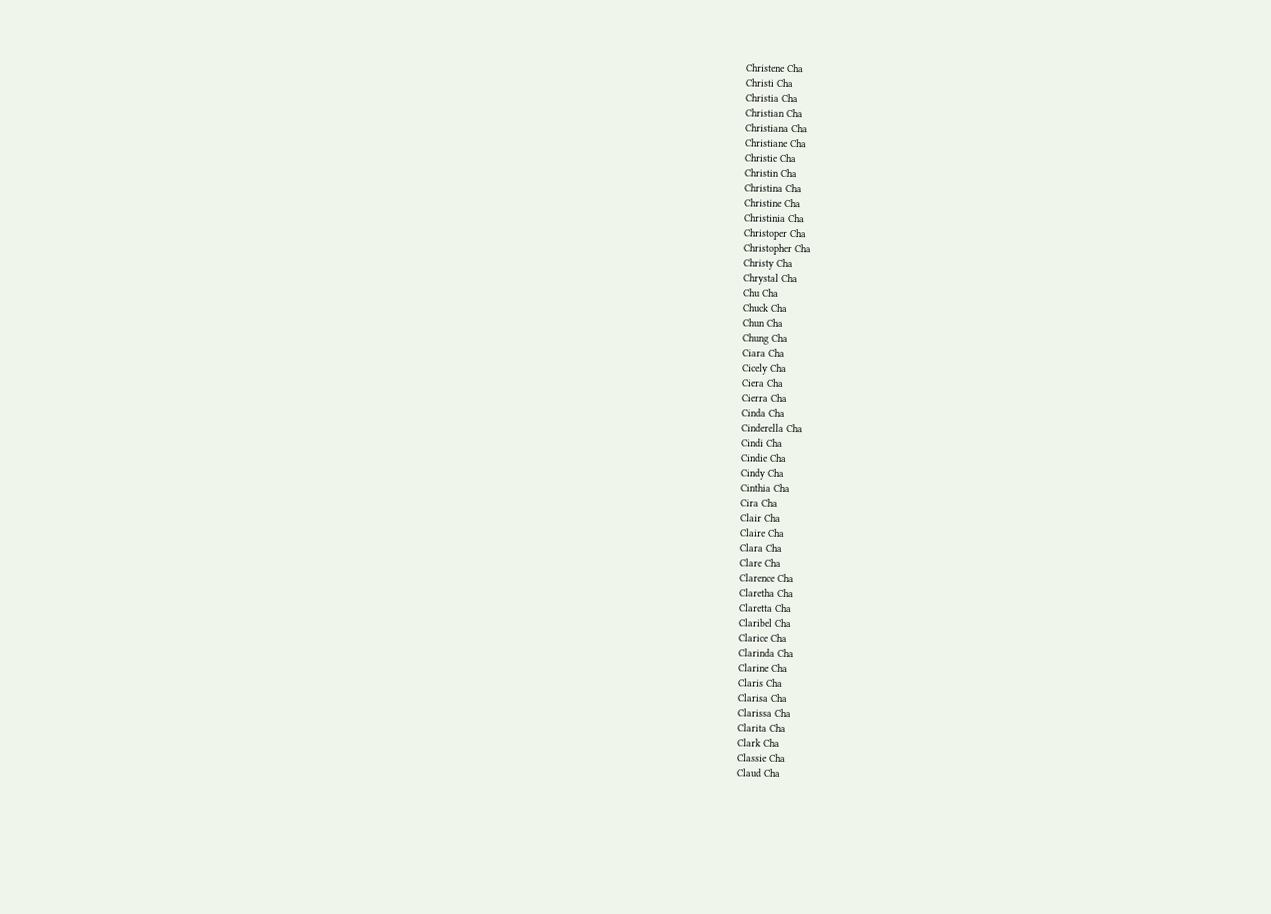Christene Cha
Christi Cha
Christia Cha
Christian Cha
Christiana Cha
Christiane Cha
Christie Cha
Christin Cha
Christina Cha
Christine Cha
Christinia Cha
Christoper Cha
Christopher Cha
Christy Cha
Chrystal Cha
Chu Cha
Chuck Cha
Chun Cha
Chung Cha
Ciara Cha
Cicely Cha
Ciera Cha
Cierra Cha
Cinda Cha
Cinderella Cha
Cindi Cha
Cindie Cha
Cindy Cha
Cinthia Cha
Cira Cha
Clair Cha
Claire Cha
Clara Cha
Clare Cha
Clarence Cha
Claretha Cha
Claretta Cha
Claribel Cha
Clarice Cha
Clarinda Cha
Clarine Cha
Claris Cha
Clarisa Cha
Clarissa Cha
Clarita Cha
Clark Cha
Classie Cha
Claud Cha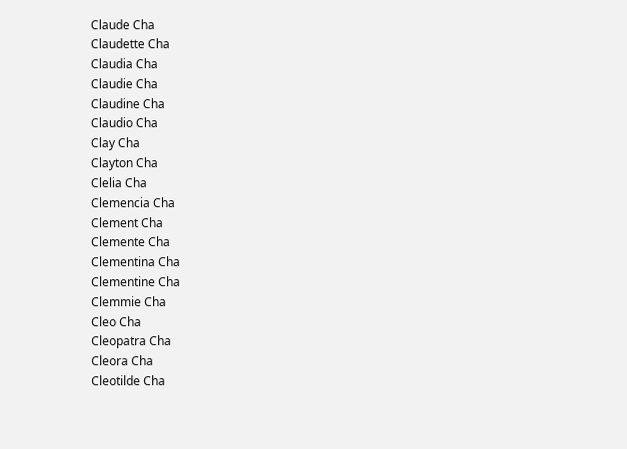Claude Cha
Claudette Cha
Claudia Cha
Claudie Cha
Claudine Cha
Claudio Cha
Clay Cha
Clayton Cha
Clelia Cha
Clemencia Cha
Clement Cha
Clemente Cha
Clementina Cha
Clementine Cha
Clemmie Cha
Cleo Cha
Cleopatra Cha
Cleora Cha
Cleotilde Cha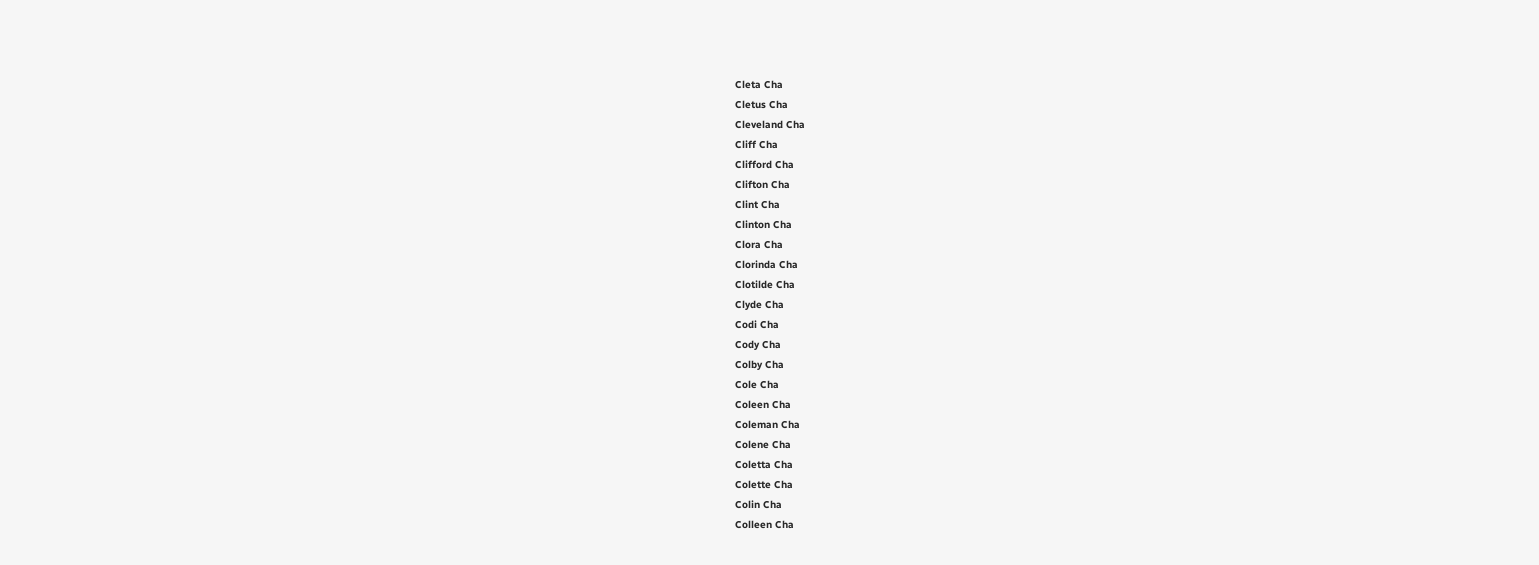Cleta Cha
Cletus Cha
Cleveland Cha
Cliff Cha
Clifford Cha
Clifton Cha
Clint Cha
Clinton Cha
Clora Cha
Clorinda Cha
Clotilde Cha
Clyde Cha
Codi Cha
Cody Cha
Colby Cha
Cole Cha
Coleen Cha
Coleman Cha
Colene Cha
Coletta Cha
Colette Cha
Colin Cha
Colleen Cha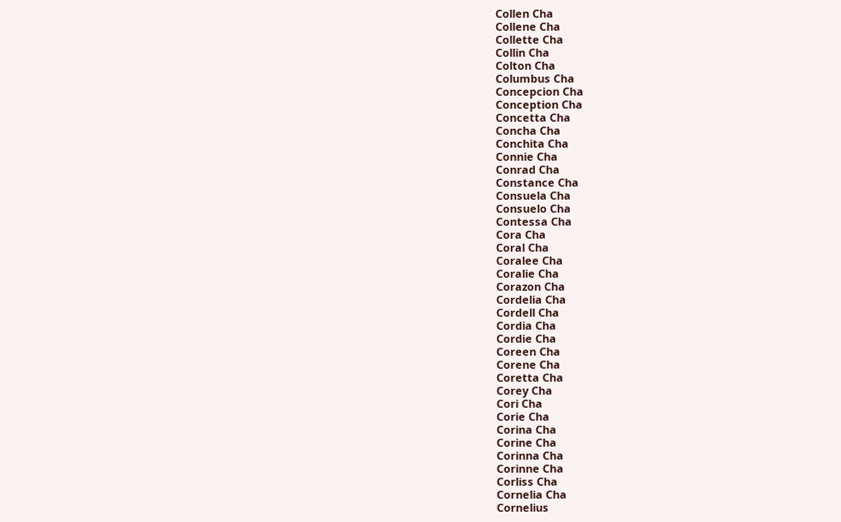Collen Cha
Collene Cha
Collette Cha
Collin Cha
Colton Cha
Columbus Cha
Concepcion Cha
Conception Cha
Concetta Cha
Concha Cha
Conchita Cha
Connie Cha
Conrad Cha
Constance Cha
Consuela Cha
Consuelo Cha
Contessa Cha
Cora Cha
Coral Cha
Coralee Cha
Coralie Cha
Corazon Cha
Cordelia Cha
Cordell Cha
Cordia Cha
Cordie Cha
Coreen Cha
Corene Cha
Coretta Cha
Corey Cha
Cori Cha
Corie Cha
Corina Cha
Corine Cha
Corinna Cha
Corinne Cha
Corliss Cha
Cornelia Cha
Cornelius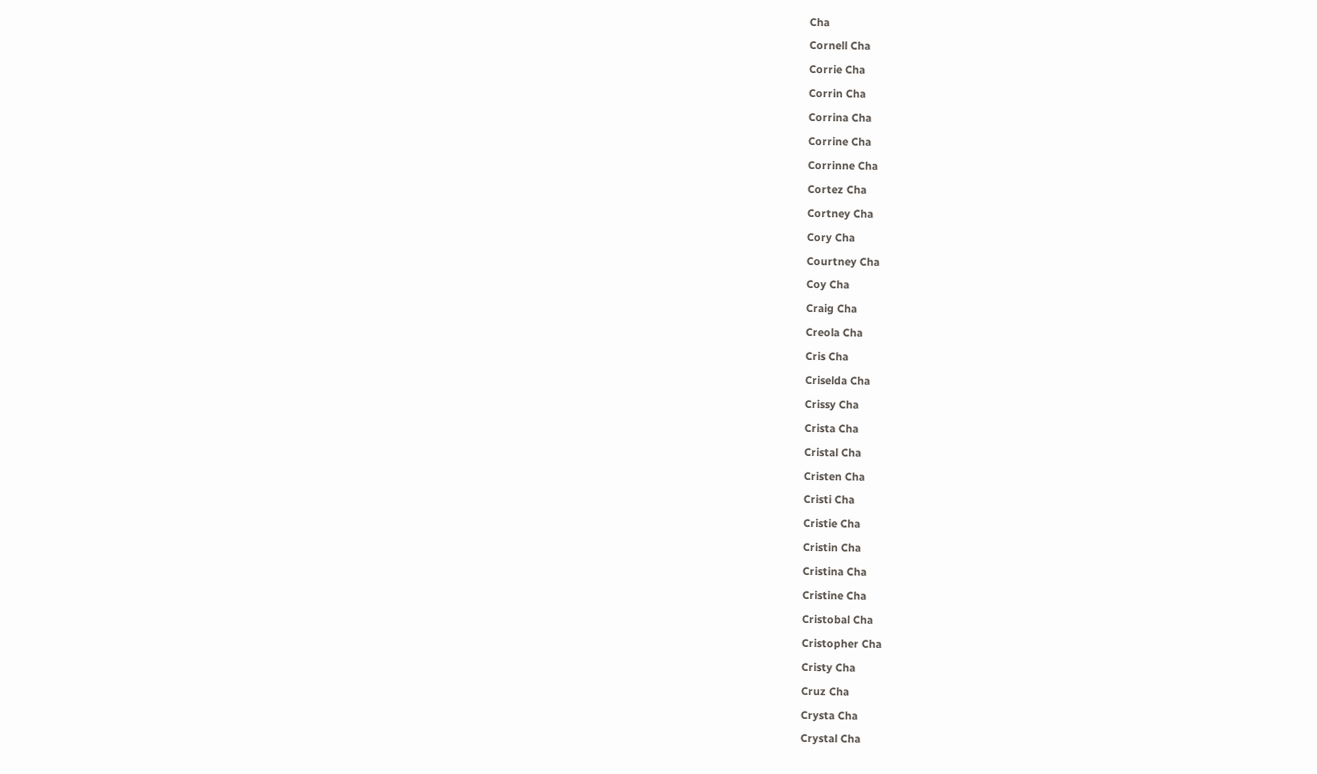Cha
Cornell Cha
Corrie Cha
Corrin Cha
Corrina Cha
Corrine Cha
Corrinne Cha
Cortez Cha
Cortney Cha
Cory Cha
Courtney Cha
Coy Cha
Craig Cha
Creola Cha
Cris Cha
Criselda Cha
Crissy Cha
Crista Cha
Cristal Cha
Cristen Cha
Cristi Cha
Cristie Cha
Cristin Cha
Cristina Cha
Cristine Cha
Cristobal Cha
Cristopher Cha
Cristy Cha
Cruz Cha
Crysta Cha
Crystal Cha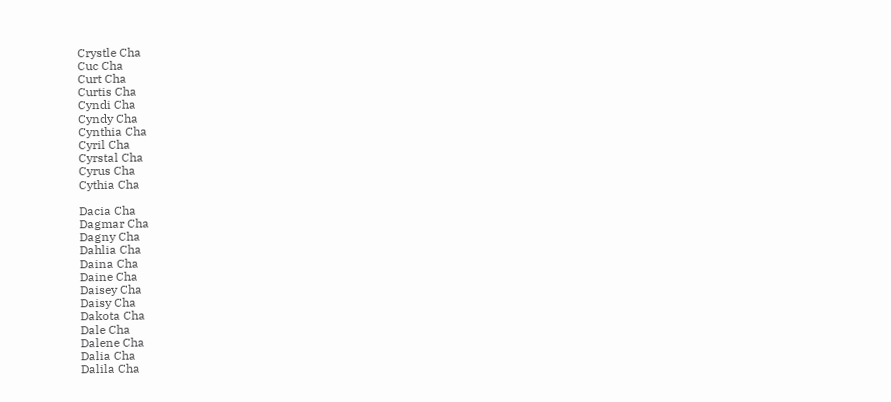Crystle Cha
Cuc Cha
Curt Cha
Curtis Cha
Cyndi Cha
Cyndy Cha
Cynthia Cha
Cyril Cha
Cyrstal Cha
Cyrus Cha
Cythia Cha

Dacia Cha
Dagmar Cha
Dagny Cha
Dahlia Cha
Daina Cha
Daine Cha
Daisey Cha
Daisy Cha
Dakota Cha
Dale Cha
Dalene Cha
Dalia Cha
Dalila Cha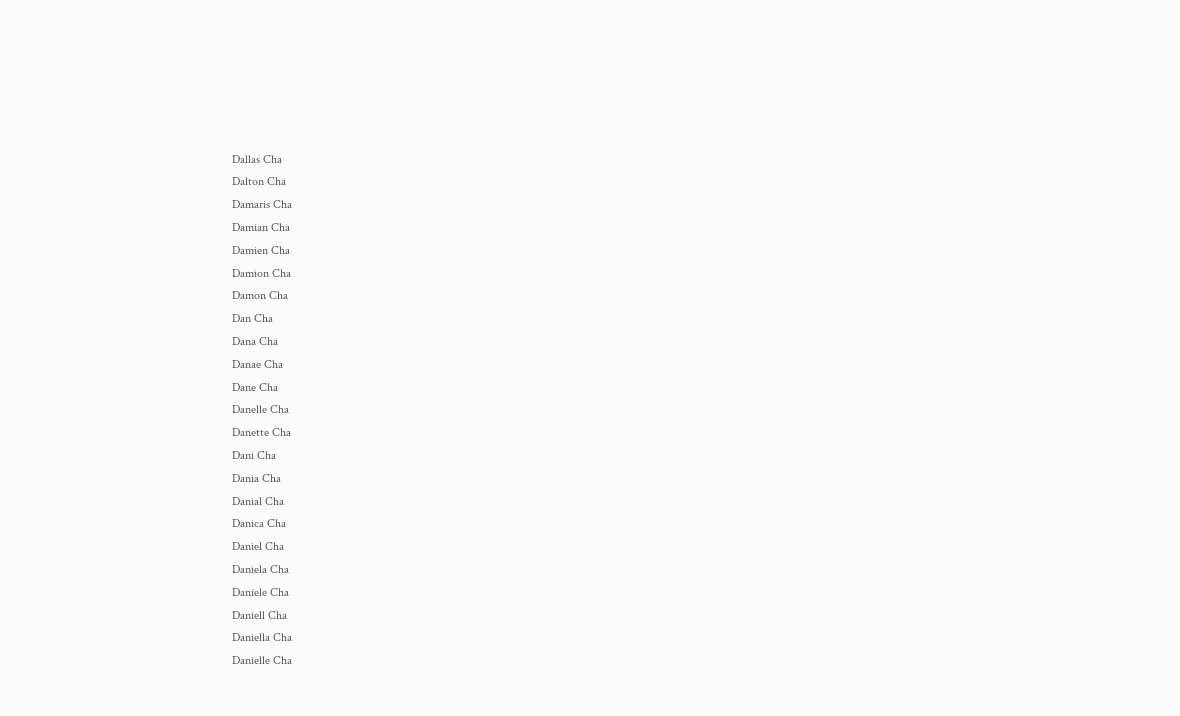Dallas Cha
Dalton Cha
Damaris Cha
Damian Cha
Damien Cha
Damion Cha
Damon Cha
Dan Cha
Dana Cha
Danae Cha
Dane Cha
Danelle Cha
Danette Cha
Dani Cha
Dania Cha
Danial Cha
Danica Cha
Daniel Cha
Daniela Cha
Daniele Cha
Daniell Cha
Daniella Cha
Danielle Cha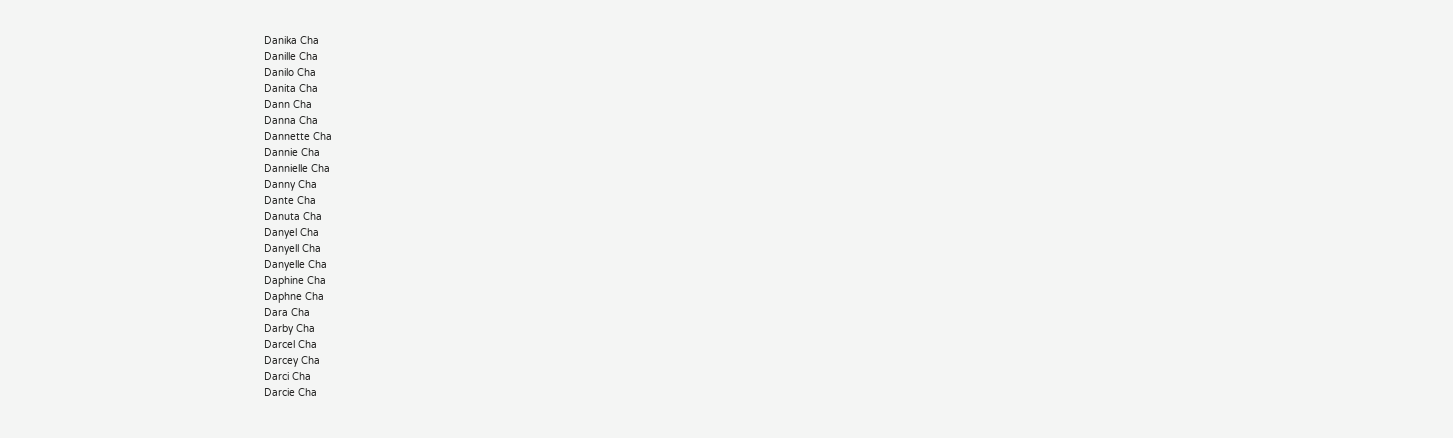Danika Cha
Danille Cha
Danilo Cha
Danita Cha
Dann Cha
Danna Cha
Dannette Cha
Dannie Cha
Dannielle Cha
Danny Cha
Dante Cha
Danuta Cha
Danyel Cha
Danyell Cha
Danyelle Cha
Daphine Cha
Daphne Cha
Dara Cha
Darby Cha
Darcel Cha
Darcey Cha
Darci Cha
Darcie Cha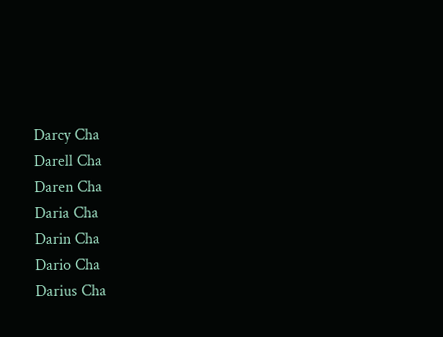Darcy Cha
Darell Cha
Daren Cha
Daria Cha
Darin Cha
Dario Cha
Darius Cha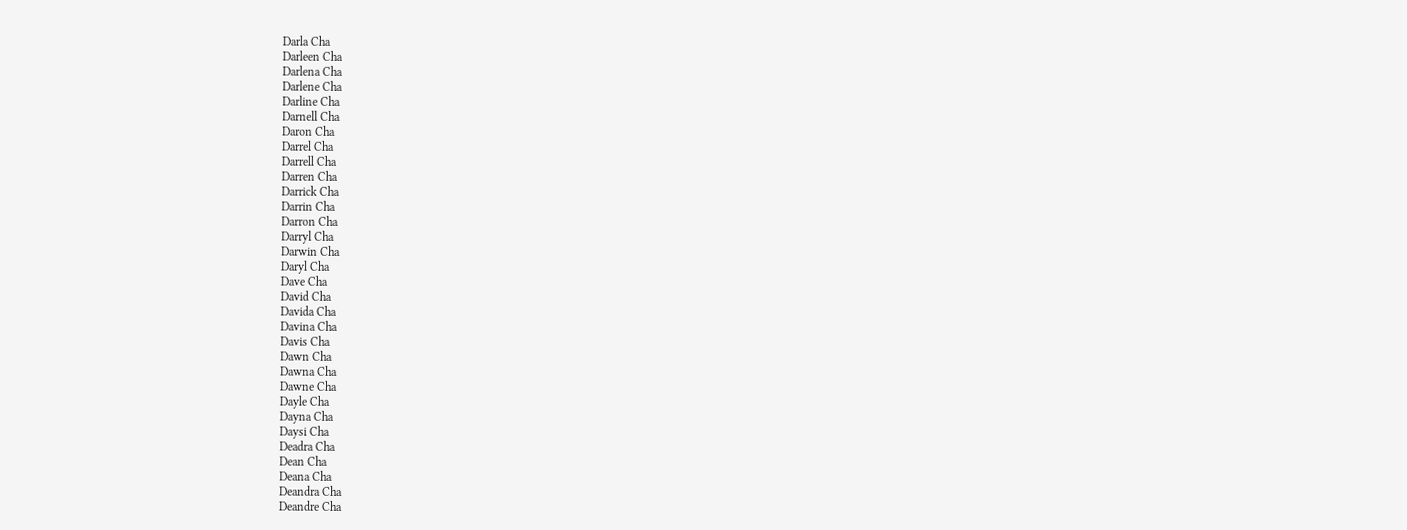Darla Cha
Darleen Cha
Darlena Cha
Darlene Cha
Darline Cha
Darnell Cha
Daron Cha
Darrel Cha
Darrell Cha
Darren Cha
Darrick Cha
Darrin Cha
Darron Cha
Darryl Cha
Darwin Cha
Daryl Cha
Dave Cha
David Cha
Davida Cha
Davina Cha
Davis Cha
Dawn Cha
Dawna Cha
Dawne Cha
Dayle Cha
Dayna Cha
Daysi Cha
Deadra Cha
Dean Cha
Deana Cha
Deandra Cha
Deandre Cha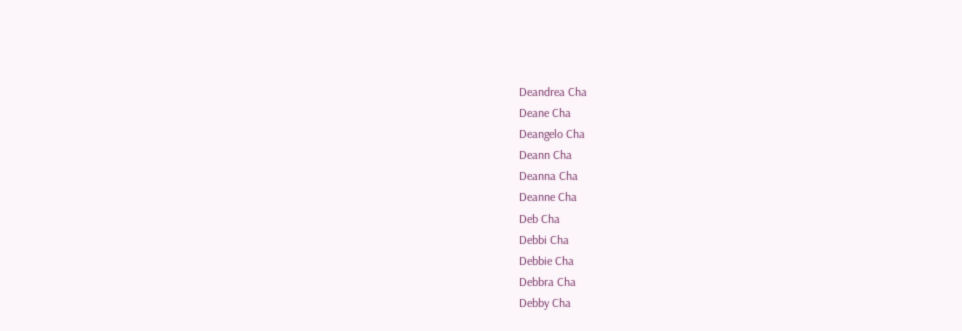Deandrea Cha
Deane Cha
Deangelo Cha
Deann Cha
Deanna Cha
Deanne Cha
Deb Cha
Debbi Cha
Debbie Cha
Debbra Cha
Debby Cha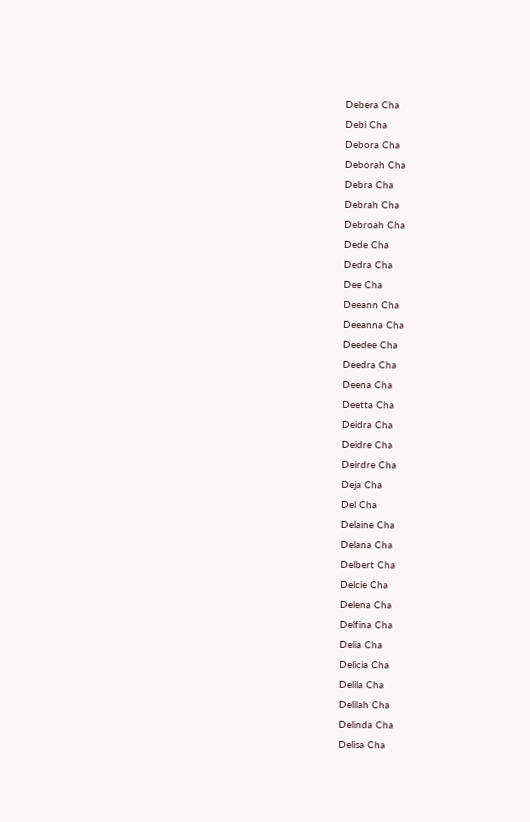Debera Cha
Debi Cha
Debora Cha
Deborah Cha
Debra Cha
Debrah Cha
Debroah Cha
Dede Cha
Dedra Cha
Dee Cha
Deeann Cha
Deeanna Cha
Deedee Cha
Deedra Cha
Deena Cha
Deetta Cha
Deidra Cha
Deidre Cha
Deirdre Cha
Deja Cha
Del Cha
Delaine Cha
Delana Cha
Delbert Cha
Delcie Cha
Delena Cha
Delfina Cha
Delia Cha
Delicia Cha
Delila Cha
Delilah Cha
Delinda Cha
Delisa Cha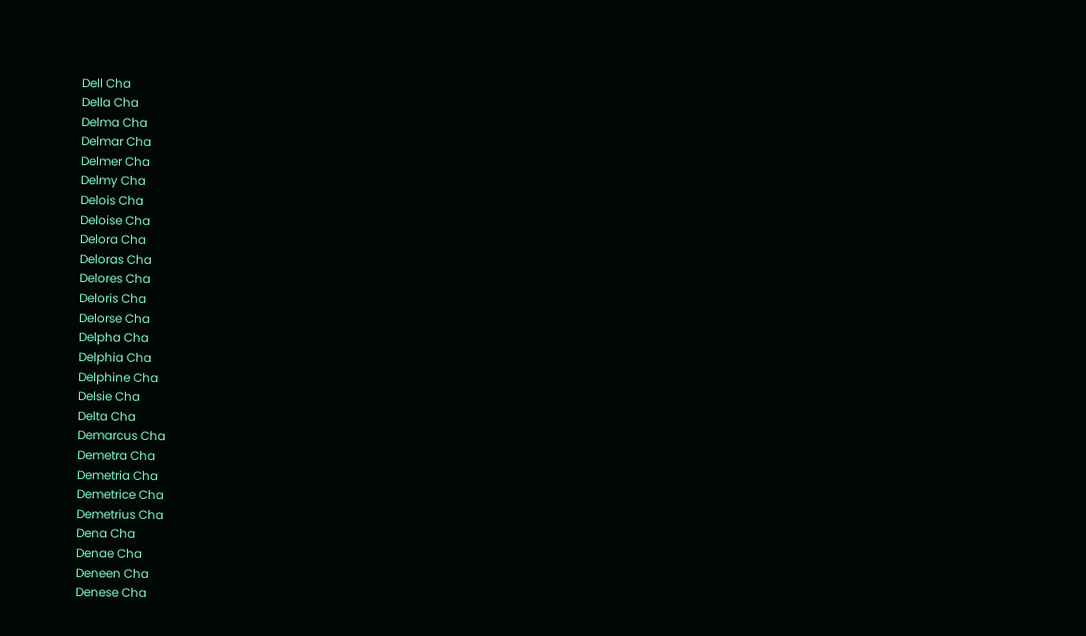Dell Cha
Della Cha
Delma Cha
Delmar Cha
Delmer Cha
Delmy Cha
Delois Cha
Deloise Cha
Delora Cha
Deloras Cha
Delores Cha
Deloris Cha
Delorse Cha
Delpha Cha
Delphia Cha
Delphine Cha
Delsie Cha
Delta Cha
Demarcus Cha
Demetra Cha
Demetria Cha
Demetrice Cha
Demetrius Cha
Dena Cha
Denae Cha
Deneen Cha
Denese Cha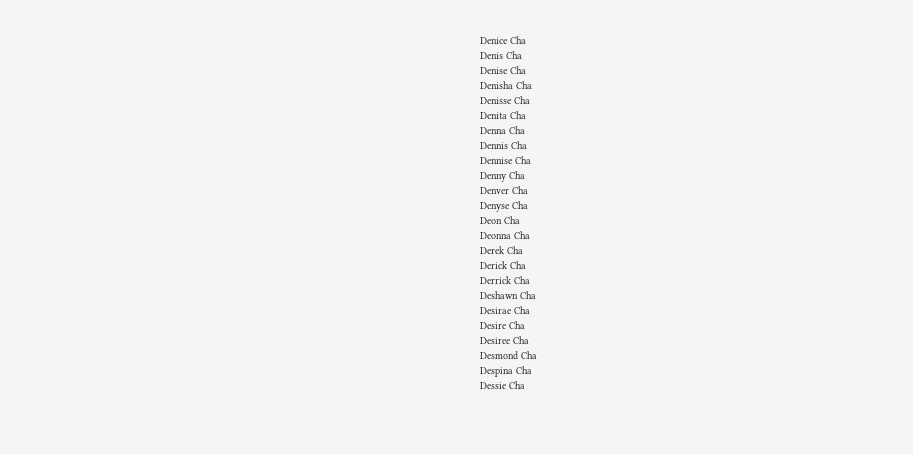Denice Cha
Denis Cha
Denise Cha
Denisha Cha
Denisse Cha
Denita Cha
Denna Cha
Dennis Cha
Dennise Cha
Denny Cha
Denver Cha
Denyse Cha
Deon Cha
Deonna Cha
Derek Cha
Derick Cha
Derrick Cha
Deshawn Cha
Desirae Cha
Desire Cha
Desiree Cha
Desmond Cha
Despina Cha
Dessie Cha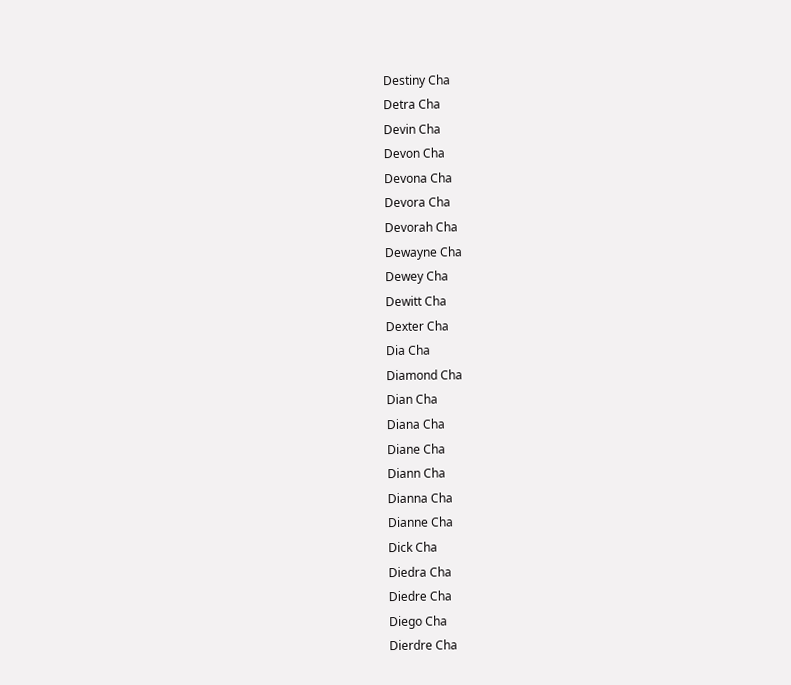Destiny Cha
Detra Cha
Devin Cha
Devon Cha
Devona Cha
Devora Cha
Devorah Cha
Dewayne Cha
Dewey Cha
Dewitt Cha
Dexter Cha
Dia Cha
Diamond Cha
Dian Cha
Diana Cha
Diane Cha
Diann Cha
Dianna Cha
Dianne Cha
Dick Cha
Diedra Cha
Diedre Cha
Diego Cha
Dierdre Cha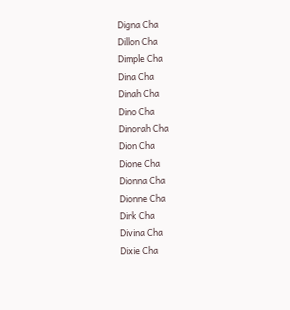Digna Cha
Dillon Cha
Dimple Cha
Dina Cha
Dinah Cha
Dino Cha
Dinorah Cha
Dion Cha
Dione Cha
Dionna Cha
Dionne Cha
Dirk Cha
Divina Cha
Dixie Cha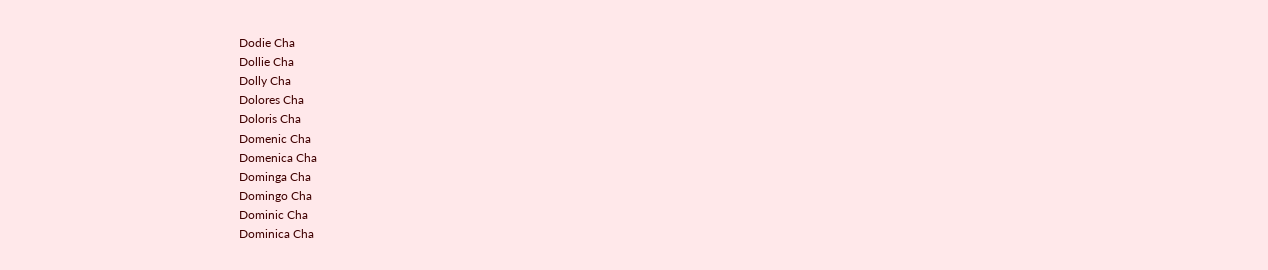Dodie Cha
Dollie Cha
Dolly Cha
Dolores Cha
Doloris Cha
Domenic Cha
Domenica Cha
Dominga Cha
Domingo Cha
Dominic Cha
Dominica Cha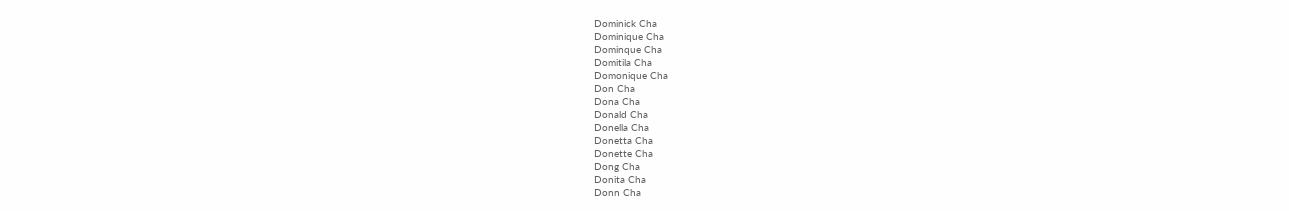Dominick Cha
Dominique Cha
Dominque Cha
Domitila Cha
Domonique Cha
Don Cha
Dona Cha
Donald Cha
Donella Cha
Donetta Cha
Donette Cha
Dong Cha
Donita Cha
Donn Cha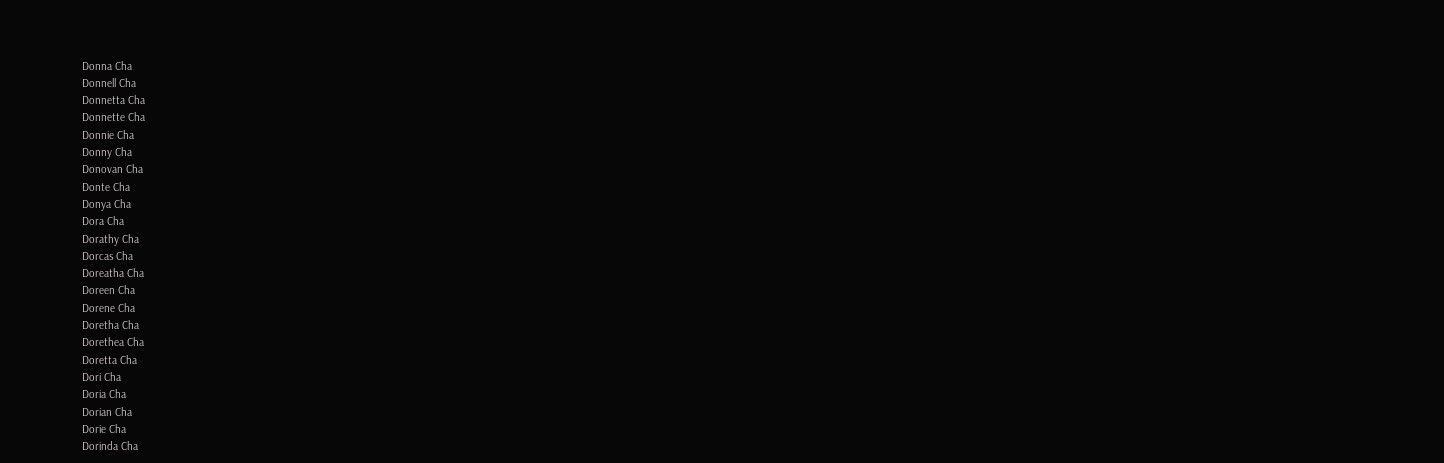Donna Cha
Donnell Cha
Donnetta Cha
Donnette Cha
Donnie Cha
Donny Cha
Donovan Cha
Donte Cha
Donya Cha
Dora Cha
Dorathy Cha
Dorcas Cha
Doreatha Cha
Doreen Cha
Dorene Cha
Doretha Cha
Dorethea Cha
Doretta Cha
Dori Cha
Doria Cha
Dorian Cha
Dorie Cha
Dorinda Cha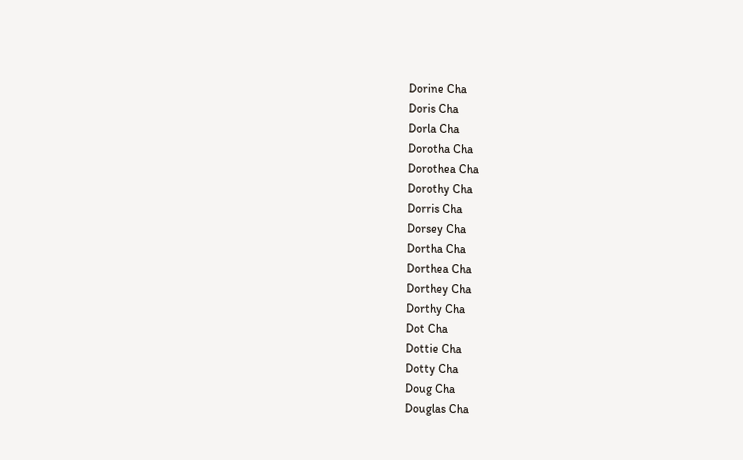Dorine Cha
Doris Cha
Dorla Cha
Dorotha Cha
Dorothea Cha
Dorothy Cha
Dorris Cha
Dorsey Cha
Dortha Cha
Dorthea Cha
Dorthey Cha
Dorthy Cha
Dot Cha
Dottie Cha
Dotty Cha
Doug Cha
Douglas Cha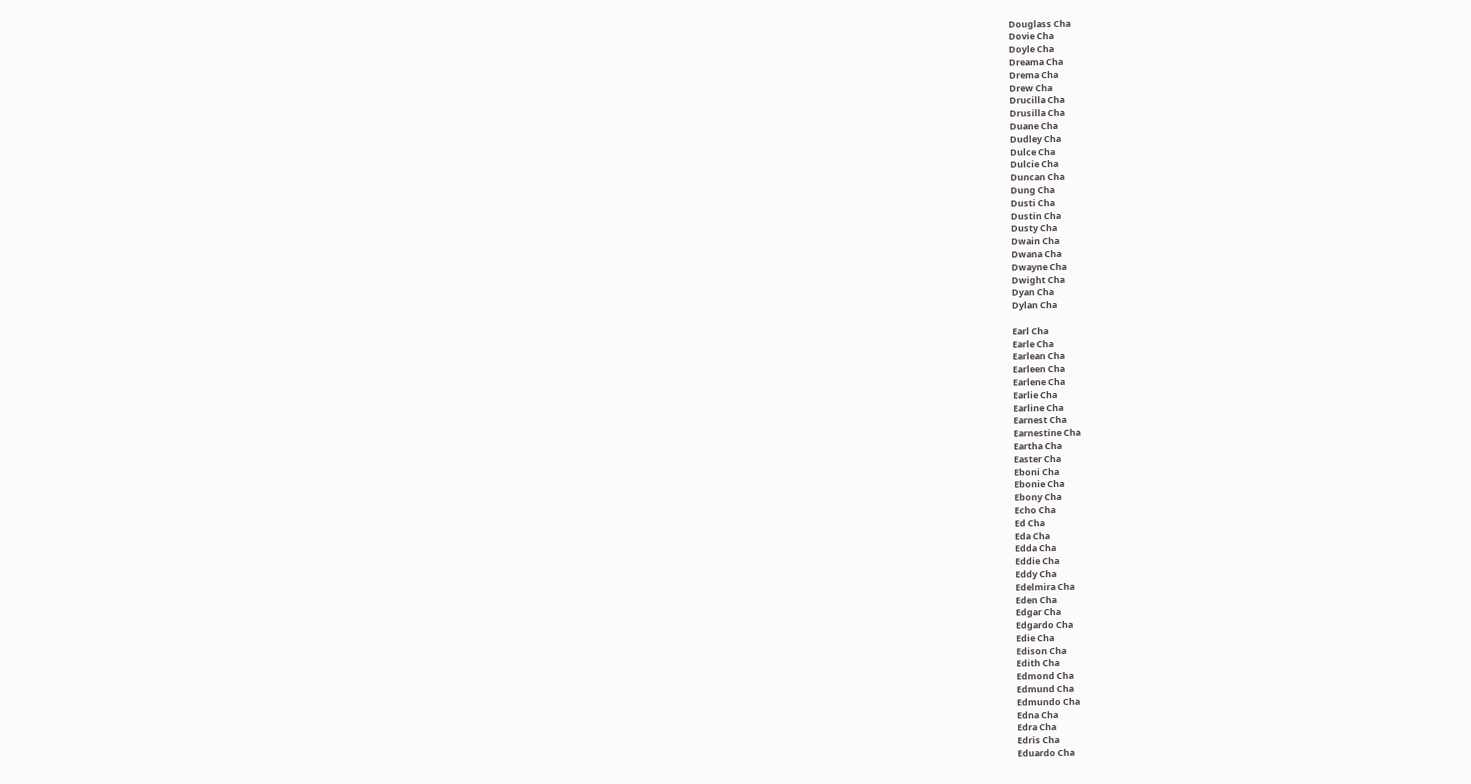Douglass Cha
Dovie Cha
Doyle Cha
Dreama Cha
Drema Cha
Drew Cha
Drucilla Cha
Drusilla Cha
Duane Cha
Dudley Cha
Dulce Cha
Dulcie Cha
Duncan Cha
Dung Cha
Dusti Cha
Dustin Cha
Dusty Cha
Dwain Cha
Dwana Cha
Dwayne Cha
Dwight Cha
Dyan Cha
Dylan Cha

Earl Cha
Earle Cha
Earlean Cha
Earleen Cha
Earlene Cha
Earlie Cha
Earline Cha
Earnest Cha
Earnestine Cha
Eartha Cha
Easter Cha
Eboni Cha
Ebonie Cha
Ebony Cha
Echo Cha
Ed Cha
Eda Cha
Edda Cha
Eddie Cha
Eddy Cha
Edelmira Cha
Eden Cha
Edgar Cha
Edgardo Cha
Edie Cha
Edison Cha
Edith Cha
Edmond Cha
Edmund Cha
Edmundo Cha
Edna Cha
Edra Cha
Edris Cha
Eduardo Cha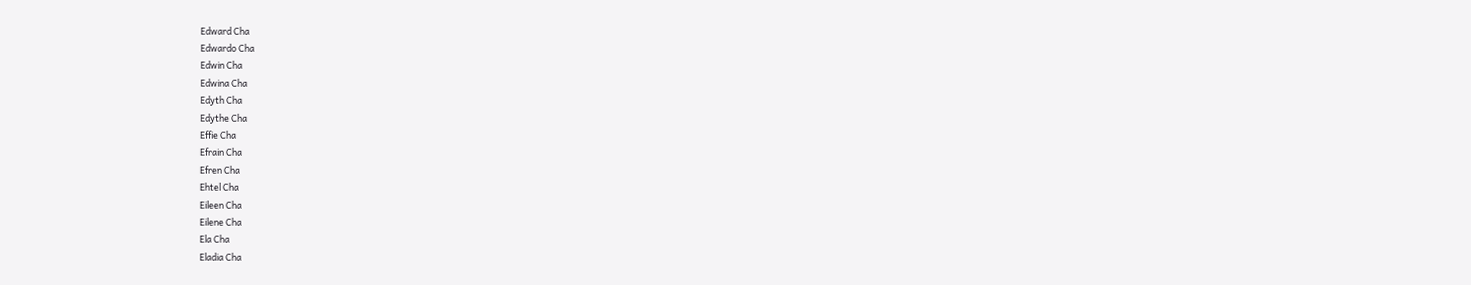Edward Cha
Edwardo Cha
Edwin Cha
Edwina Cha
Edyth Cha
Edythe Cha
Effie Cha
Efrain Cha
Efren Cha
Ehtel Cha
Eileen Cha
Eilene Cha
Ela Cha
Eladia Cha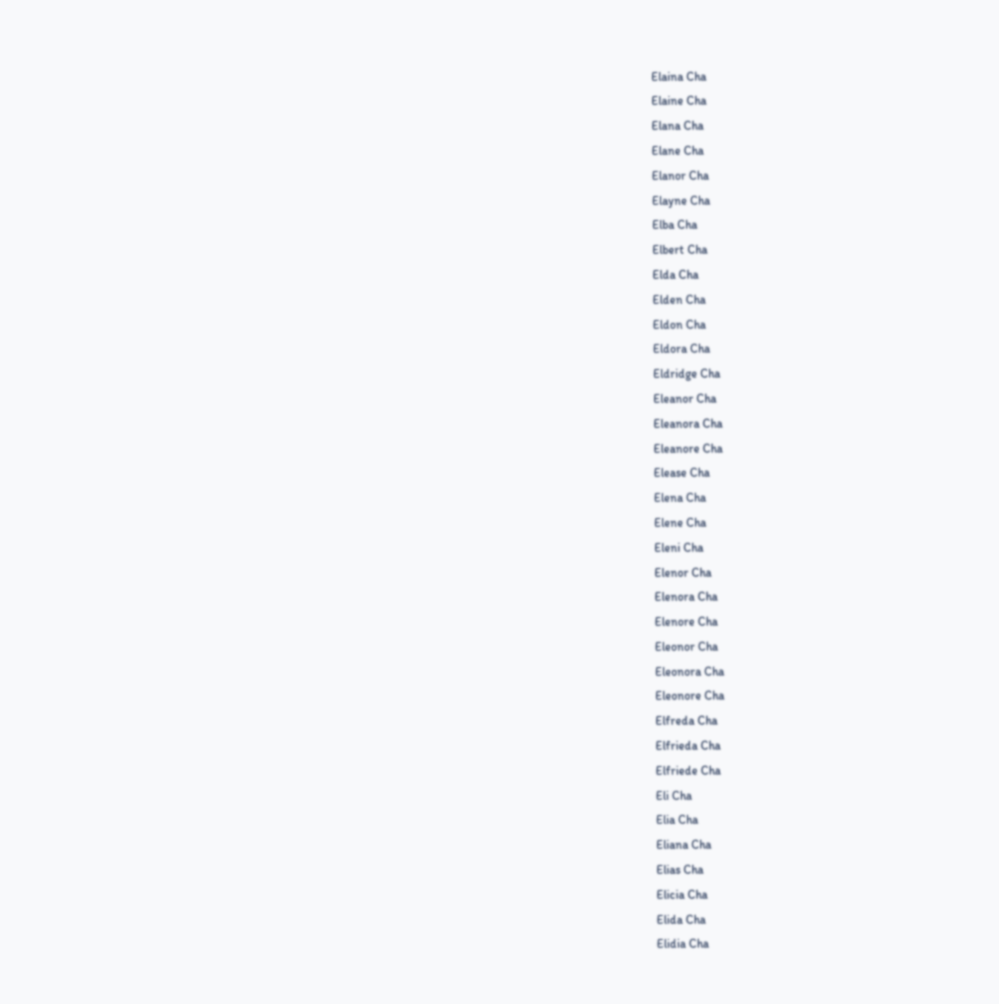Elaina Cha
Elaine Cha
Elana Cha
Elane Cha
Elanor Cha
Elayne Cha
Elba Cha
Elbert Cha
Elda Cha
Elden Cha
Eldon Cha
Eldora Cha
Eldridge Cha
Eleanor Cha
Eleanora Cha
Eleanore Cha
Elease Cha
Elena Cha
Elene Cha
Eleni Cha
Elenor Cha
Elenora Cha
Elenore Cha
Eleonor Cha
Eleonora Cha
Eleonore Cha
Elfreda Cha
Elfrieda Cha
Elfriede Cha
Eli Cha
Elia Cha
Eliana Cha
Elias Cha
Elicia Cha
Elida Cha
Elidia Cha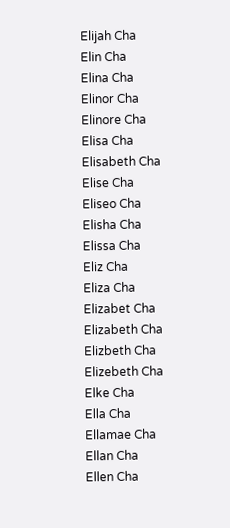Elijah Cha
Elin Cha
Elina Cha
Elinor Cha
Elinore Cha
Elisa Cha
Elisabeth Cha
Elise Cha
Eliseo Cha
Elisha Cha
Elissa Cha
Eliz Cha
Eliza Cha
Elizabet Cha
Elizabeth Cha
Elizbeth Cha
Elizebeth Cha
Elke Cha
Ella Cha
Ellamae Cha
Ellan Cha
Ellen Cha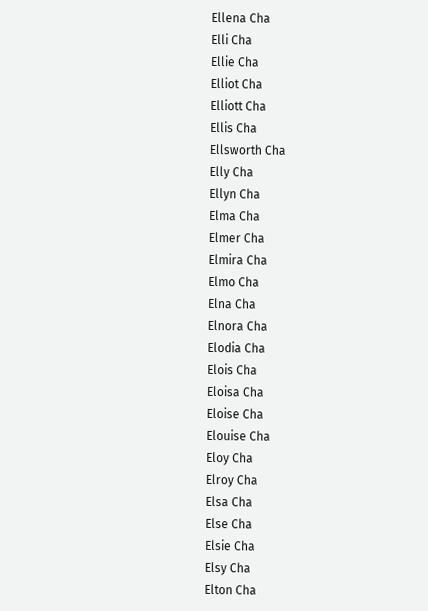Ellena Cha
Elli Cha
Ellie Cha
Elliot Cha
Elliott Cha
Ellis Cha
Ellsworth Cha
Elly Cha
Ellyn Cha
Elma Cha
Elmer Cha
Elmira Cha
Elmo Cha
Elna Cha
Elnora Cha
Elodia Cha
Elois Cha
Eloisa Cha
Eloise Cha
Elouise Cha
Eloy Cha
Elroy Cha
Elsa Cha
Else Cha
Elsie Cha
Elsy Cha
Elton Cha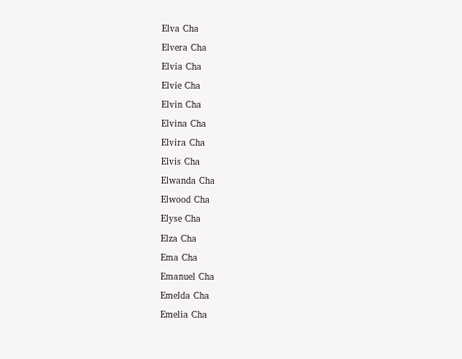Elva Cha
Elvera Cha
Elvia Cha
Elvie Cha
Elvin Cha
Elvina Cha
Elvira Cha
Elvis Cha
Elwanda Cha
Elwood Cha
Elyse Cha
Elza Cha
Ema Cha
Emanuel Cha
Emelda Cha
Emelia Cha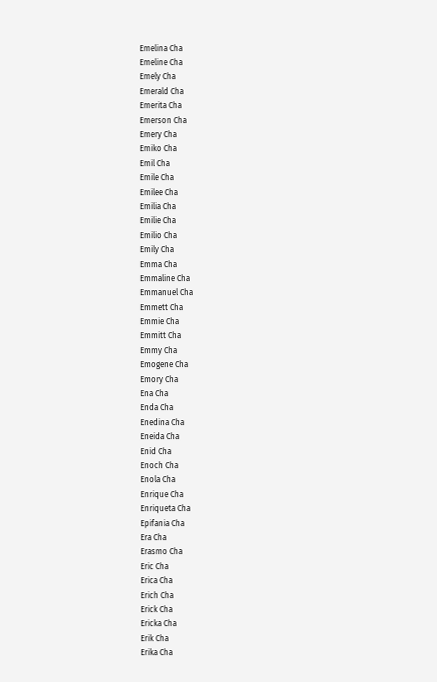Emelina Cha
Emeline Cha
Emely Cha
Emerald Cha
Emerita Cha
Emerson Cha
Emery Cha
Emiko Cha
Emil Cha
Emile Cha
Emilee Cha
Emilia Cha
Emilie Cha
Emilio Cha
Emily Cha
Emma Cha
Emmaline Cha
Emmanuel Cha
Emmett Cha
Emmie Cha
Emmitt Cha
Emmy Cha
Emogene Cha
Emory Cha
Ena Cha
Enda Cha
Enedina Cha
Eneida Cha
Enid Cha
Enoch Cha
Enola Cha
Enrique Cha
Enriqueta Cha
Epifania Cha
Era Cha
Erasmo Cha
Eric Cha
Erica Cha
Erich Cha
Erick Cha
Ericka Cha
Erik Cha
Erika Cha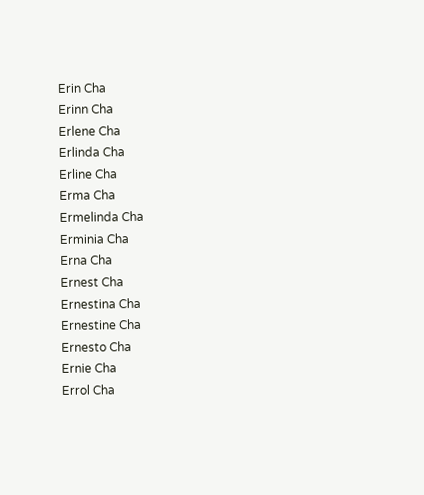Erin Cha
Erinn Cha
Erlene Cha
Erlinda Cha
Erline Cha
Erma Cha
Ermelinda Cha
Erminia Cha
Erna Cha
Ernest Cha
Ernestina Cha
Ernestine Cha
Ernesto Cha
Ernie Cha
Errol Cha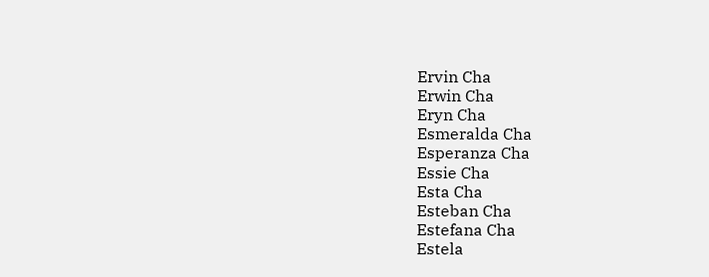Ervin Cha
Erwin Cha
Eryn Cha
Esmeralda Cha
Esperanza Cha
Essie Cha
Esta Cha
Esteban Cha
Estefana Cha
Estela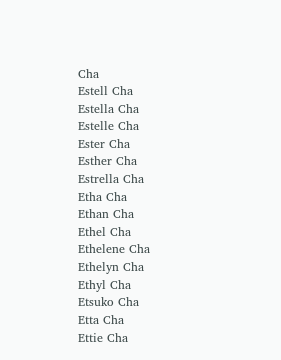Cha
Estell Cha
Estella Cha
Estelle Cha
Ester Cha
Esther Cha
Estrella Cha
Etha Cha
Ethan Cha
Ethel Cha
Ethelene Cha
Ethelyn Cha
Ethyl Cha
Etsuko Cha
Etta Cha
Ettie Cha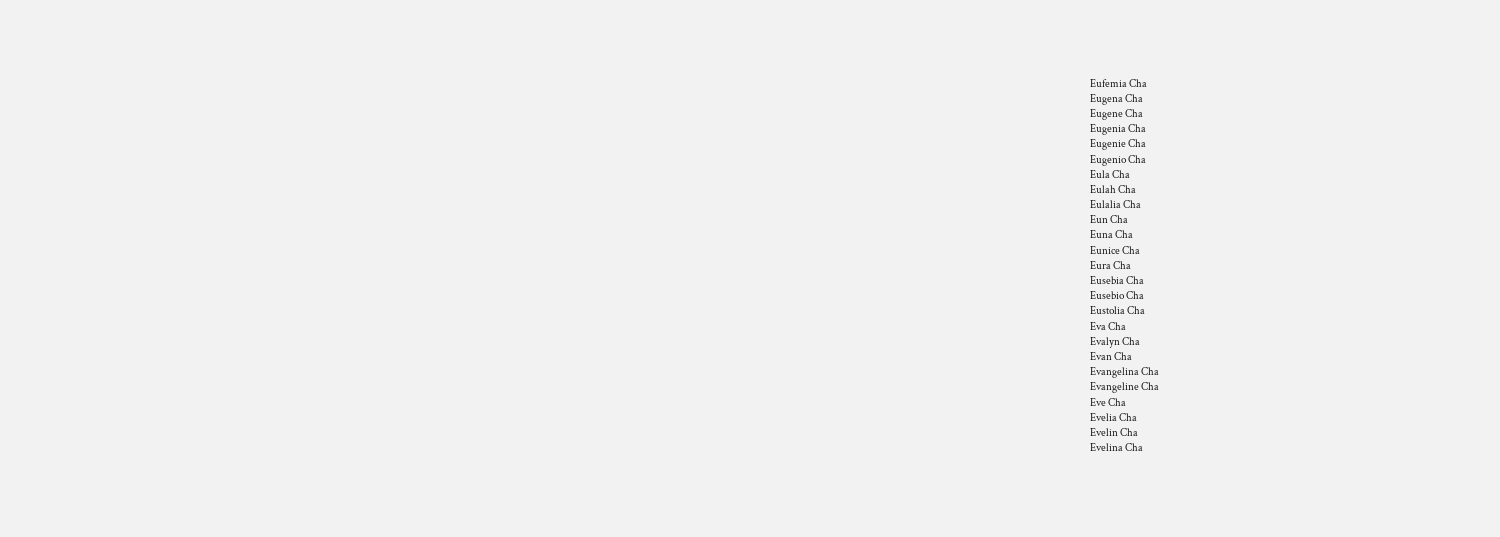Eufemia Cha
Eugena Cha
Eugene Cha
Eugenia Cha
Eugenie Cha
Eugenio Cha
Eula Cha
Eulah Cha
Eulalia Cha
Eun Cha
Euna Cha
Eunice Cha
Eura Cha
Eusebia Cha
Eusebio Cha
Eustolia Cha
Eva Cha
Evalyn Cha
Evan Cha
Evangelina Cha
Evangeline Cha
Eve Cha
Evelia Cha
Evelin Cha
Evelina Cha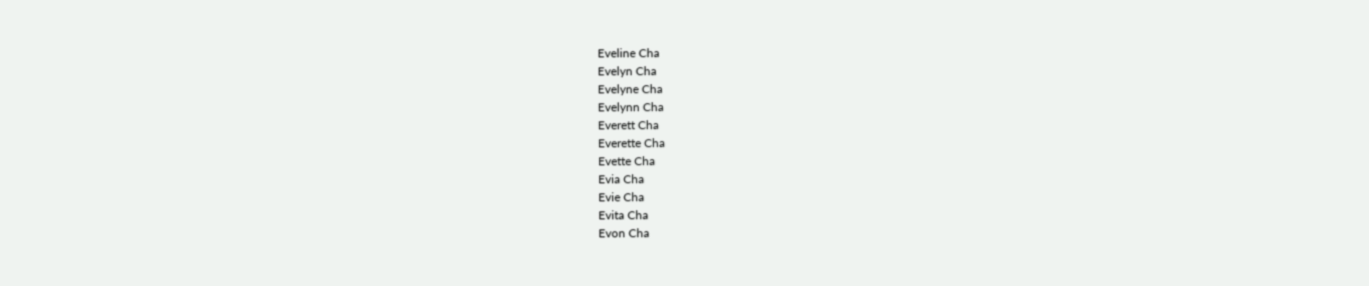Eveline Cha
Evelyn Cha
Evelyne Cha
Evelynn Cha
Everett Cha
Everette Cha
Evette Cha
Evia Cha
Evie Cha
Evita Cha
Evon Cha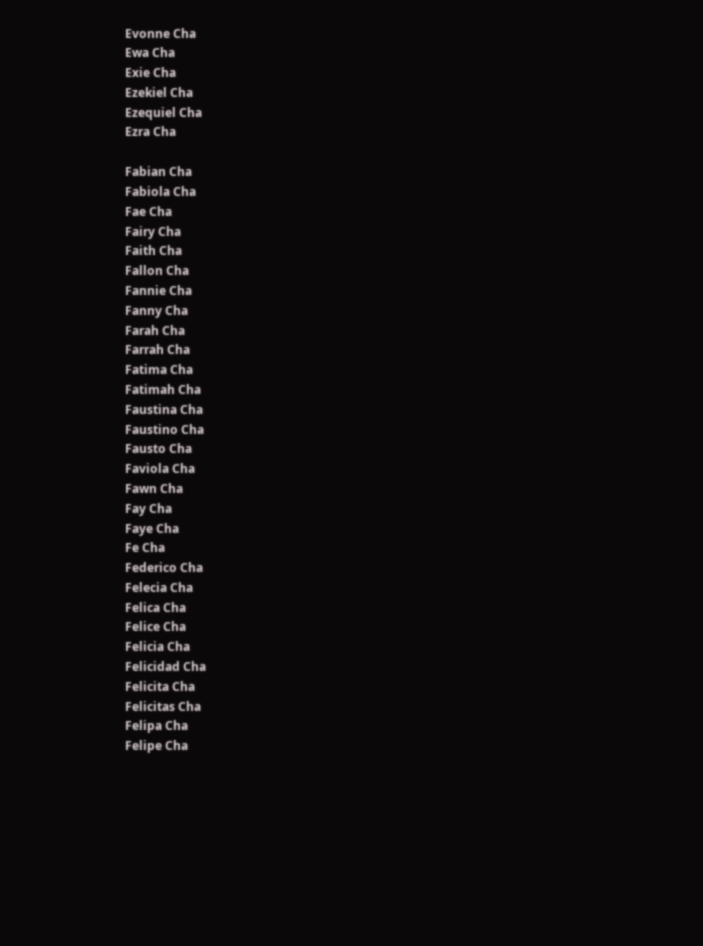Evonne Cha
Ewa Cha
Exie Cha
Ezekiel Cha
Ezequiel Cha
Ezra Cha

Fabian Cha
Fabiola Cha
Fae Cha
Fairy Cha
Faith Cha
Fallon Cha
Fannie Cha
Fanny Cha
Farah Cha
Farrah Cha
Fatima Cha
Fatimah Cha
Faustina Cha
Faustino Cha
Fausto Cha
Faviola Cha
Fawn Cha
Fay Cha
Faye Cha
Fe Cha
Federico Cha
Felecia Cha
Felica Cha
Felice Cha
Felicia Cha
Felicidad Cha
Felicita Cha
Felicitas Cha
Felipa Cha
Felipe Cha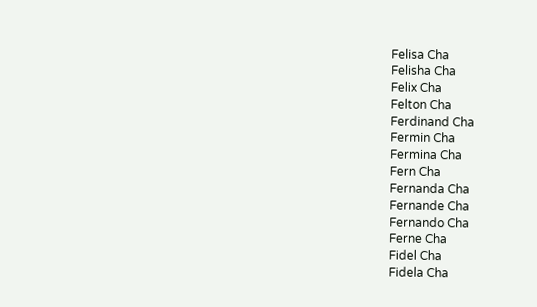Felisa Cha
Felisha Cha
Felix Cha
Felton Cha
Ferdinand Cha
Fermin Cha
Fermina Cha
Fern Cha
Fernanda Cha
Fernande Cha
Fernando Cha
Ferne Cha
Fidel Cha
Fidela Cha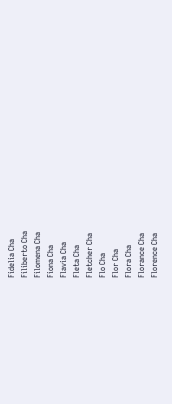Fidelia Cha
Filiberto Cha
Filomena Cha
Fiona Cha
Flavia Cha
Fleta Cha
Fletcher Cha
Flo Cha
Flor Cha
Flora Cha
Florance Cha
Florence Cha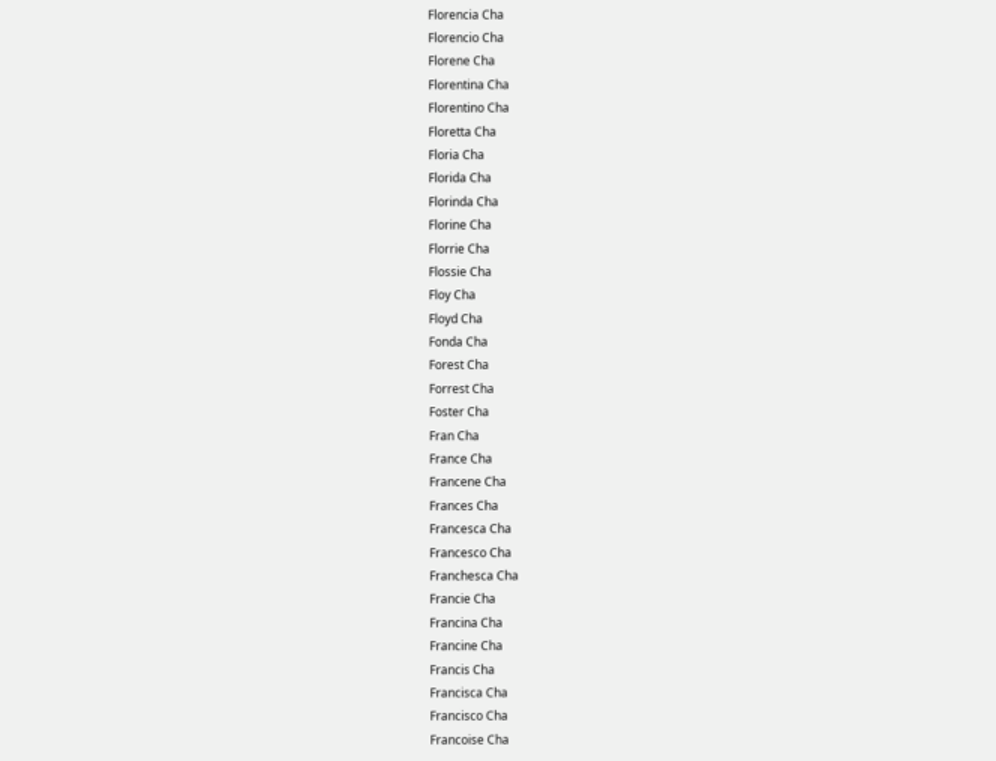Florencia Cha
Florencio Cha
Florene Cha
Florentina Cha
Florentino Cha
Floretta Cha
Floria Cha
Florida Cha
Florinda Cha
Florine Cha
Florrie Cha
Flossie Cha
Floy Cha
Floyd Cha
Fonda Cha
Forest Cha
Forrest Cha
Foster Cha
Fran Cha
France Cha
Francene Cha
Frances Cha
Francesca Cha
Francesco Cha
Franchesca Cha
Francie Cha
Francina Cha
Francine Cha
Francis Cha
Francisca Cha
Francisco Cha
Francoise Cha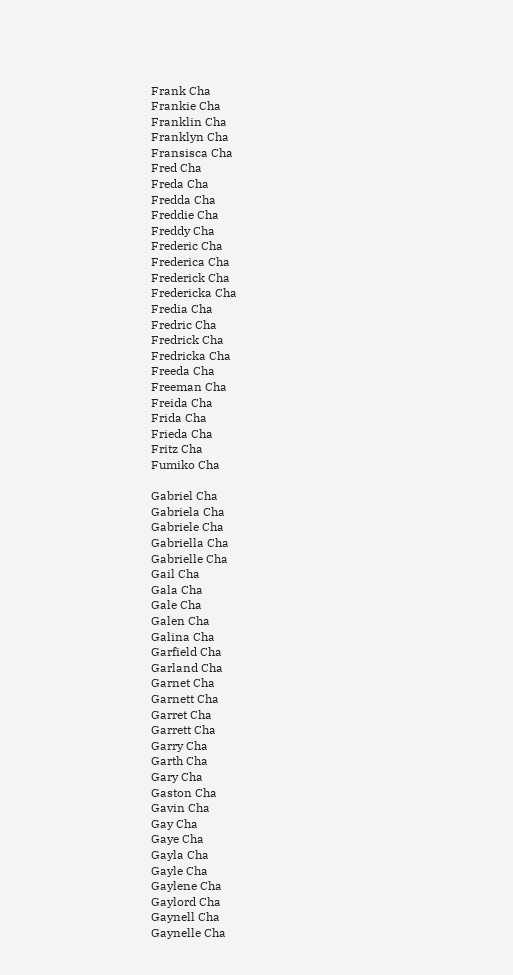Frank Cha
Frankie Cha
Franklin Cha
Franklyn Cha
Fransisca Cha
Fred Cha
Freda Cha
Fredda Cha
Freddie Cha
Freddy Cha
Frederic Cha
Frederica Cha
Frederick Cha
Fredericka Cha
Fredia Cha
Fredric Cha
Fredrick Cha
Fredricka Cha
Freeda Cha
Freeman Cha
Freida Cha
Frida Cha
Frieda Cha
Fritz Cha
Fumiko Cha

Gabriel Cha
Gabriela Cha
Gabriele Cha
Gabriella Cha
Gabrielle Cha
Gail Cha
Gala Cha
Gale Cha
Galen Cha
Galina Cha
Garfield Cha
Garland Cha
Garnet Cha
Garnett Cha
Garret Cha
Garrett Cha
Garry Cha
Garth Cha
Gary Cha
Gaston Cha
Gavin Cha
Gay Cha
Gaye Cha
Gayla Cha
Gayle Cha
Gaylene Cha
Gaylord Cha
Gaynell Cha
Gaynelle Cha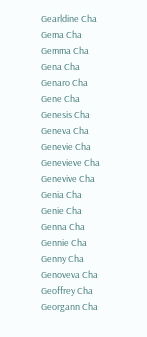Gearldine Cha
Gema Cha
Gemma Cha
Gena Cha
Genaro Cha
Gene Cha
Genesis Cha
Geneva Cha
Genevie Cha
Genevieve Cha
Genevive Cha
Genia Cha
Genie Cha
Genna Cha
Gennie Cha
Genny Cha
Genoveva Cha
Geoffrey Cha
Georgann Cha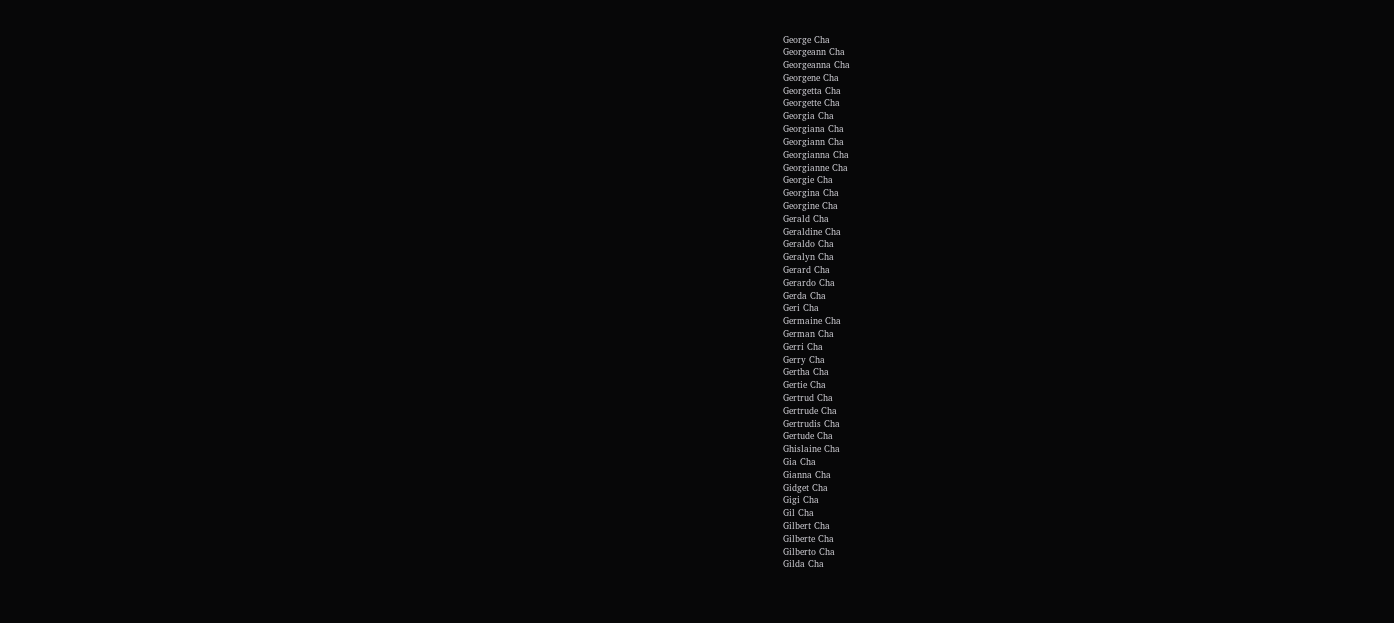George Cha
Georgeann Cha
Georgeanna Cha
Georgene Cha
Georgetta Cha
Georgette Cha
Georgia Cha
Georgiana Cha
Georgiann Cha
Georgianna Cha
Georgianne Cha
Georgie Cha
Georgina Cha
Georgine Cha
Gerald Cha
Geraldine Cha
Geraldo Cha
Geralyn Cha
Gerard Cha
Gerardo Cha
Gerda Cha
Geri Cha
Germaine Cha
German Cha
Gerri Cha
Gerry Cha
Gertha Cha
Gertie Cha
Gertrud Cha
Gertrude Cha
Gertrudis Cha
Gertude Cha
Ghislaine Cha
Gia Cha
Gianna Cha
Gidget Cha
Gigi Cha
Gil Cha
Gilbert Cha
Gilberte Cha
Gilberto Cha
Gilda Cha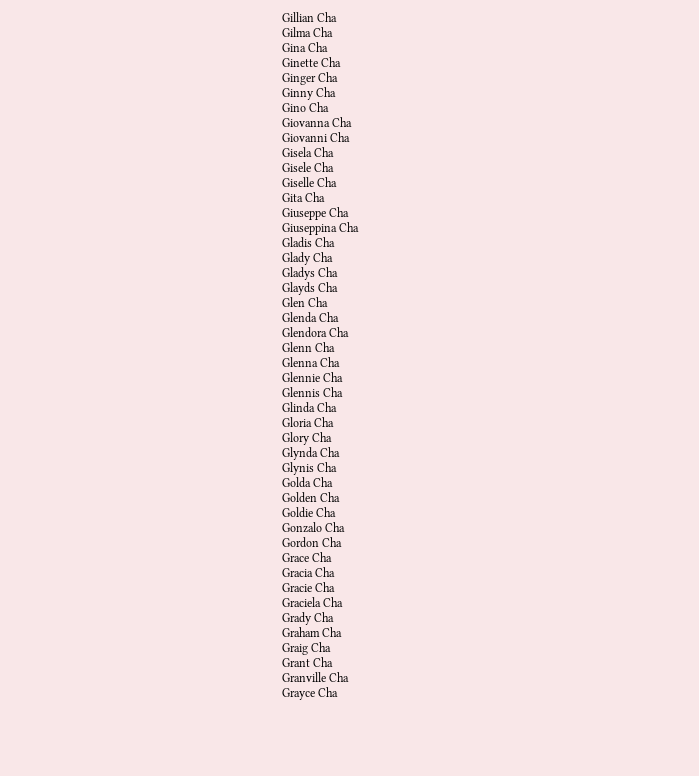Gillian Cha
Gilma Cha
Gina Cha
Ginette Cha
Ginger Cha
Ginny Cha
Gino Cha
Giovanna Cha
Giovanni Cha
Gisela Cha
Gisele Cha
Giselle Cha
Gita Cha
Giuseppe Cha
Giuseppina Cha
Gladis Cha
Glady Cha
Gladys Cha
Glayds Cha
Glen Cha
Glenda Cha
Glendora Cha
Glenn Cha
Glenna Cha
Glennie Cha
Glennis Cha
Glinda Cha
Gloria Cha
Glory Cha
Glynda Cha
Glynis Cha
Golda Cha
Golden Cha
Goldie Cha
Gonzalo Cha
Gordon Cha
Grace Cha
Gracia Cha
Gracie Cha
Graciela Cha
Grady Cha
Graham Cha
Graig Cha
Grant Cha
Granville Cha
Grayce Cha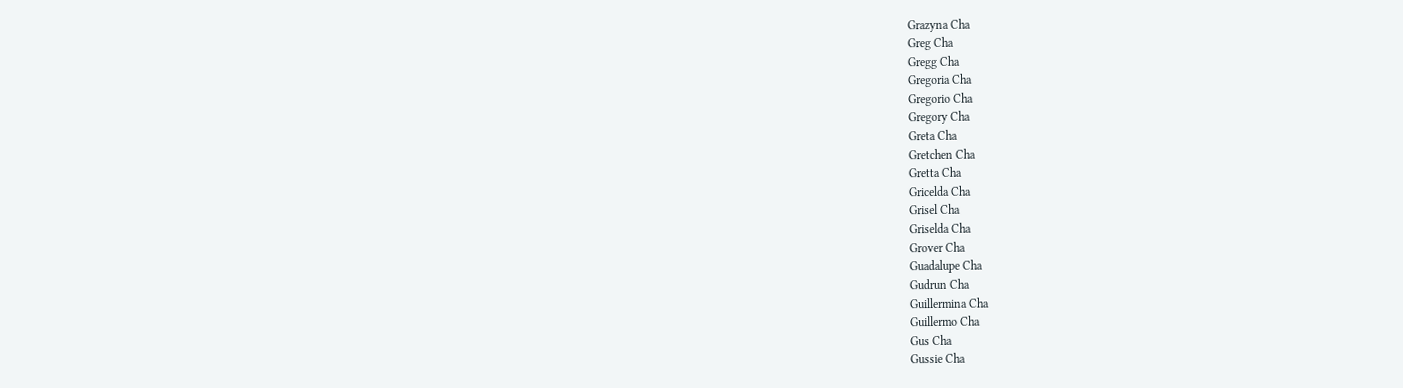Grazyna Cha
Greg Cha
Gregg Cha
Gregoria Cha
Gregorio Cha
Gregory Cha
Greta Cha
Gretchen Cha
Gretta Cha
Gricelda Cha
Grisel Cha
Griselda Cha
Grover Cha
Guadalupe Cha
Gudrun Cha
Guillermina Cha
Guillermo Cha
Gus Cha
Gussie Cha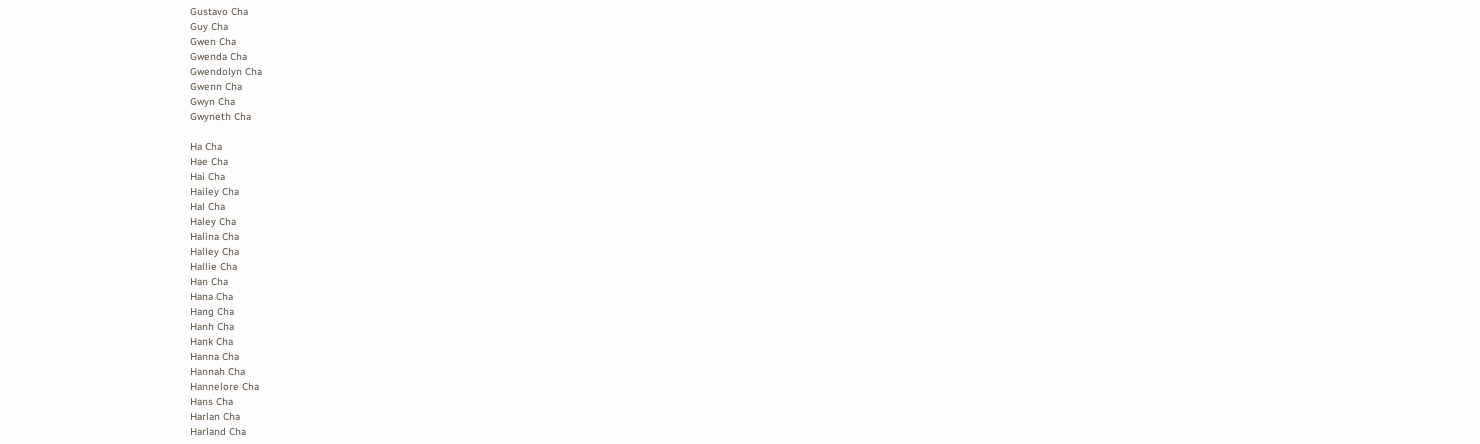Gustavo Cha
Guy Cha
Gwen Cha
Gwenda Cha
Gwendolyn Cha
Gwenn Cha
Gwyn Cha
Gwyneth Cha

Ha Cha
Hae Cha
Hai Cha
Hailey Cha
Hal Cha
Haley Cha
Halina Cha
Halley Cha
Hallie Cha
Han Cha
Hana Cha
Hang Cha
Hanh Cha
Hank Cha
Hanna Cha
Hannah Cha
Hannelore Cha
Hans Cha
Harlan Cha
Harland Cha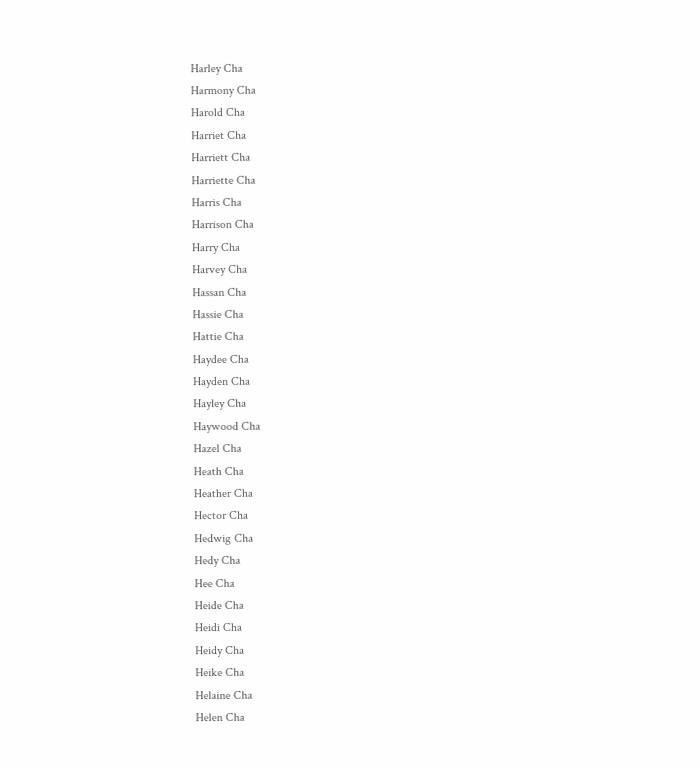Harley Cha
Harmony Cha
Harold Cha
Harriet Cha
Harriett Cha
Harriette Cha
Harris Cha
Harrison Cha
Harry Cha
Harvey Cha
Hassan Cha
Hassie Cha
Hattie Cha
Haydee Cha
Hayden Cha
Hayley Cha
Haywood Cha
Hazel Cha
Heath Cha
Heather Cha
Hector Cha
Hedwig Cha
Hedy Cha
Hee Cha
Heide Cha
Heidi Cha
Heidy Cha
Heike Cha
Helaine Cha
Helen Cha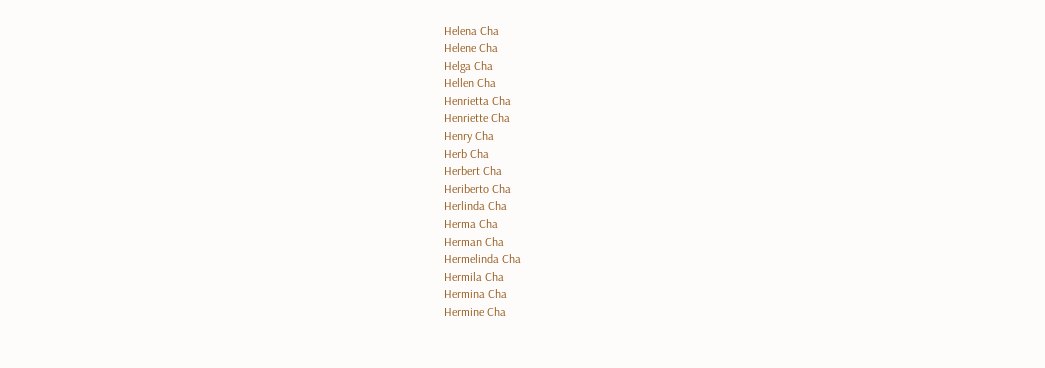Helena Cha
Helene Cha
Helga Cha
Hellen Cha
Henrietta Cha
Henriette Cha
Henry Cha
Herb Cha
Herbert Cha
Heriberto Cha
Herlinda Cha
Herma Cha
Herman Cha
Hermelinda Cha
Hermila Cha
Hermina Cha
Hermine Cha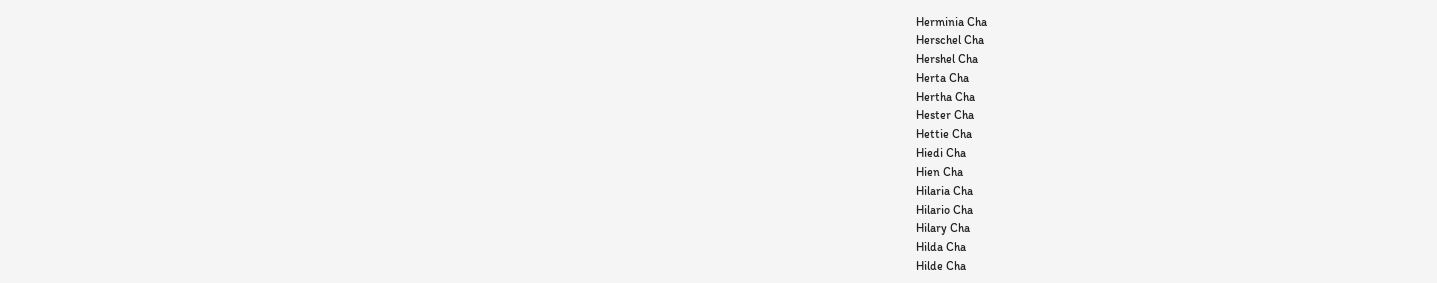Herminia Cha
Herschel Cha
Hershel Cha
Herta Cha
Hertha Cha
Hester Cha
Hettie Cha
Hiedi Cha
Hien Cha
Hilaria Cha
Hilario Cha
Hilary Cha
Hilda Cha
Hilde Cha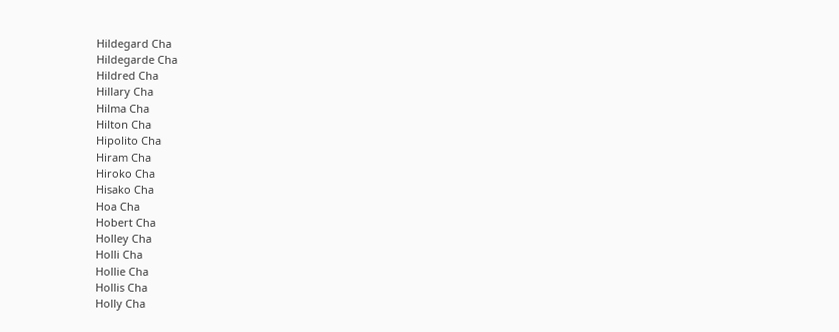Hildegard Cha
Hildegarde Cha
Hildred Cha
Hillary Cha
Hilma Cha
Hilton Cha
Hipolito Cha
Hiram Cha
Hiroko Cha
Hisako Cha
Hoa Cha
Hobert Cha
Holley Cha
Holli Cha
Hollie Cha
Hollis Cha
Holly Cha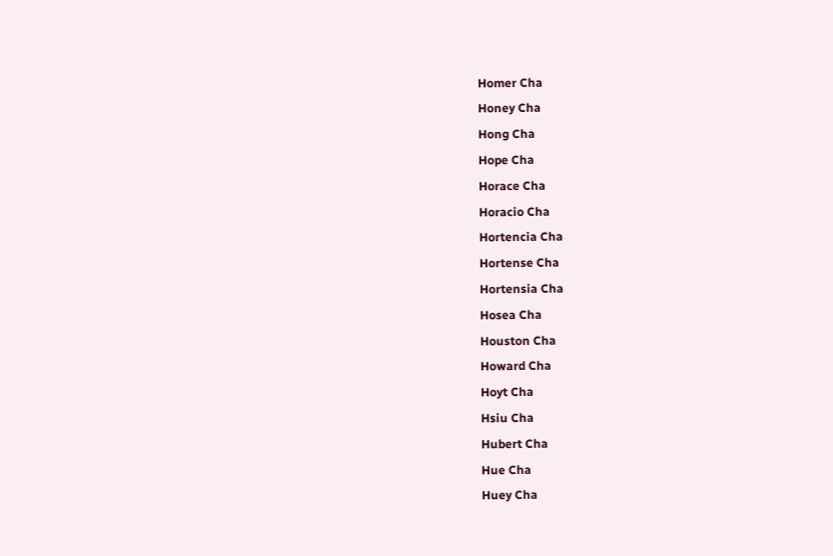Homer Cha
Honey Cha
Hong Cha
Hope Cha
Horace Cha
Horacio Cha
Hortencia Cha
Hortense Cha
Hortensia Cha
Hosea Cha
Houston Cha
Howard Cha
Hoyt Cha
Hsiu Cha
Hubert Cha
Hue Cha
Huey Cha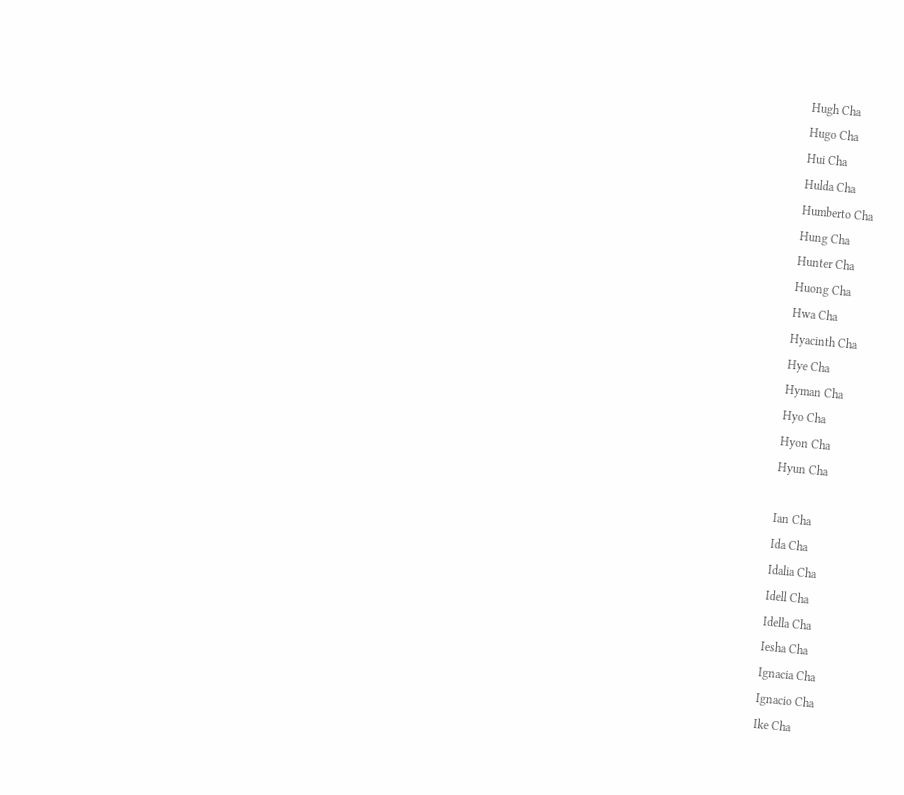Hugh Cha
Hugo Cha
Hui Cha
Hulda Cha
Humberto Cha
Hung Cha
Hunter Cha
Huong Cha
Hwa Cha
Hyacinth Cha
Hye Cha
Hyman Cha
Hyo Cha
Hyon Cha
Hyun Cha

Ian Cha
Ida Cha
Idalia Cha
Idell Cha
Idella Cha
Iesha Cha
Ignacia Cha
Ignacio Cha
Ike Cha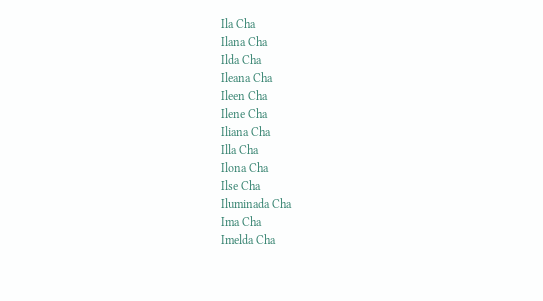Ila Cha
Ilana Cha
Ilda Cha
Ileana Cha
Ileen Cha
Ilene Cha
Iliana Cha
Illa Cha
Ilona Cha
Ilse Cha
Iluminada Cha
Ima Cha
Imelda Cha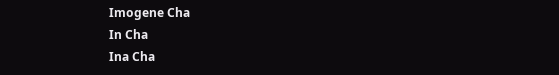Imogene Cha
In Cha
Ina Cha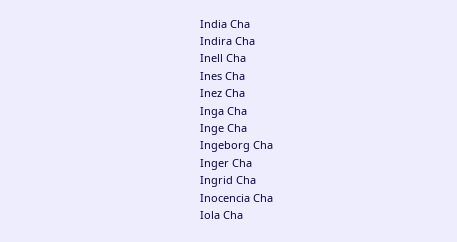India Cha
Indira Cha
Inell Cha
Ines Cha
Inez Cha
Inga Cha
Inge Cha
Ingeborg Cha
Inger Cha
Ingrid Cha
Inocencia Cha
Iola Cha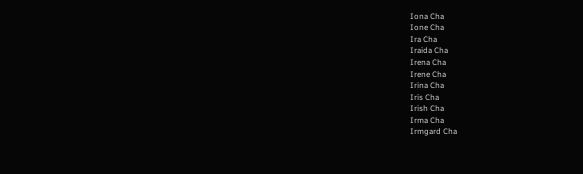Iona Cha
Ione Cha
Ira Cha
Iraida Cha
Irena Cha
Irene Cha
Irina Cha
Iris Cha
Irish Cha
Irma Cha
Irmgard Cha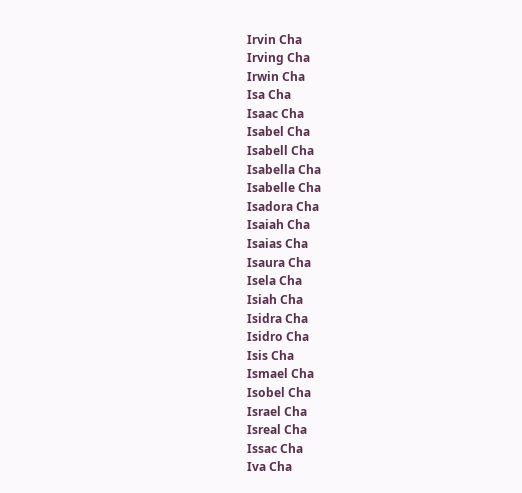Irvin Cha
Irving Cha
Irwin Cha
Isa Cha
Isaac Cha
Isabel Cha
Isabell Cha
Isabella Cha
Isabelle Cha
Isadora Cha
Isaiah Cha
Isaias Cha
Isaura Cha
Isela Cha
Isiah Cha
Isidra Cha
Isidro Cha
Isis Cha
Ismael Cha
Isobel Cha
Israel Cha
Isreal Cha
Issac Cha
Iva Cha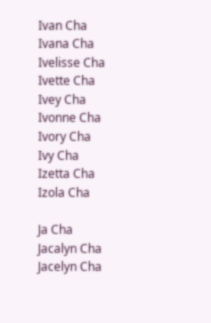Ivan Cha
Ivana Cha
Ivelisse Cha
Ivette Cha
Ivey Cha
Ivonne Cha
Ivory Cha
Ivy Cha
Izetta Cha
Izola Cha

Ja Cha
Jacalyn Cha
Jacelyn Cha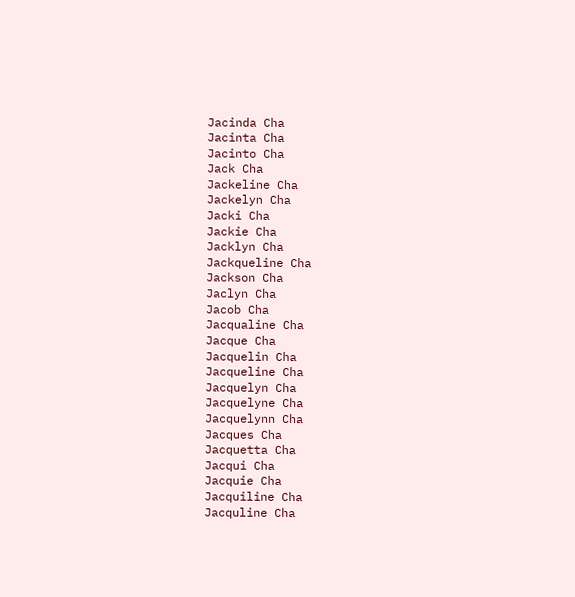Jacinda Cha
Jacinta Cha
Jacinto Cha
Jack Cha
Jackeline Cha
Jackelyn Cha
Jacki Cha
Jackie Cha
Jacklyn Cha
Jackqueline Cha
Jackson Cha
Jaclyn Cha
Jacob Cha
Jacqualine Cha
Jacque Cha
Jacquelin Cha
Jacqueline Cha
Jacquelyn Cha
Jacquelyne Cha
Jacquelynn Cha
Jacques Cha
Jacquetta Cha
Jacqui Cha
Jacquie Cha
Jacquiline Cha
Jacquline Cha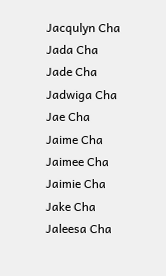Jacqulyn Cha
Jada Cha
Jade Cha
Jadwiga Cha
Jae Cha
Jaime Cha
Jaimee Cha
Jaimie Cha
Jake Cha
Jaleesa Cha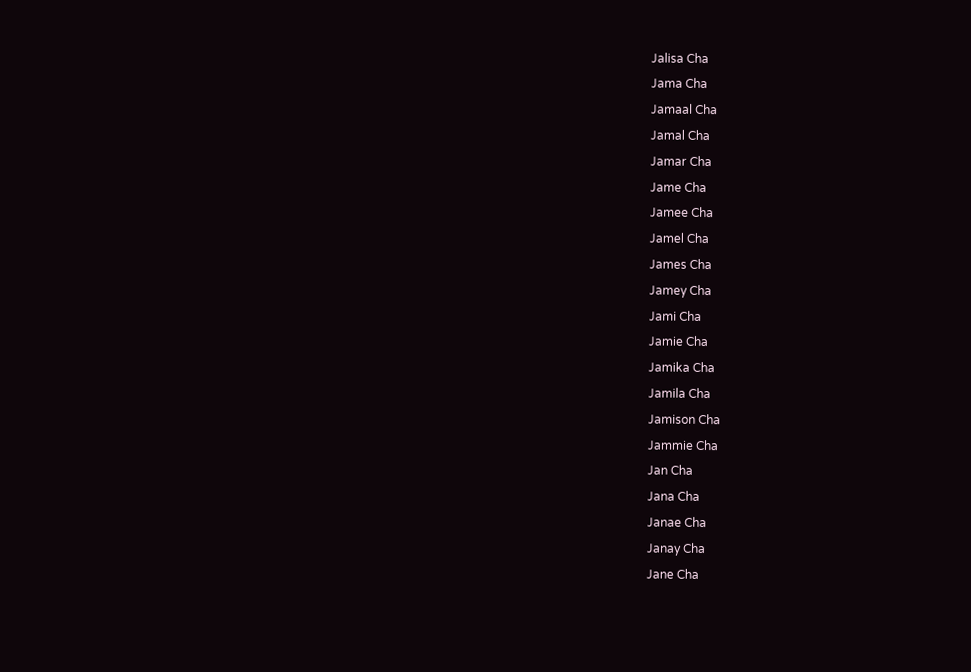Jalisa Cha
Jama Cha
Jamaal Cha
Jamal Cha
Jamar Cha
Jame Cha
Jamee Cha
Jamel Cha
James Cha
Jamey Cha
Jami Cha
Jamie Cha
Jamika Cha
Jamila Cha
Jamison Cha
Jammie Cha
Jan Cha
Jana Cha
Janae Cha
Janay Cha
Jane Cha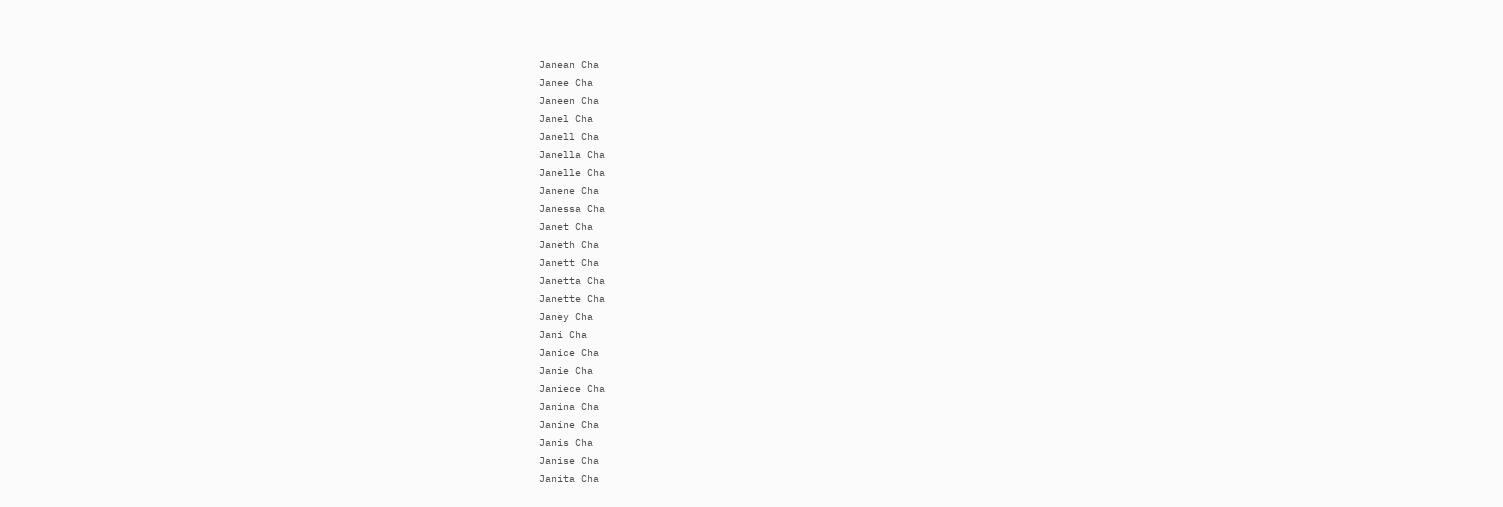Janean Cha
Janee Cha
Janeen Cha
Janel Cha
Janell Cha
Janella Cha
Janelle Cha
Janene Cha
Janessa Cha
Janet Cha
Janeth Cha
Janett Cha
Janetta Cha
Janette Cha
Janey Cha
Jani Cha
Janice Cha
Janie Cha
Janiece Cha
Janina Cha
Janine Cha
Janis Cha
Janise Cha
Janita Cha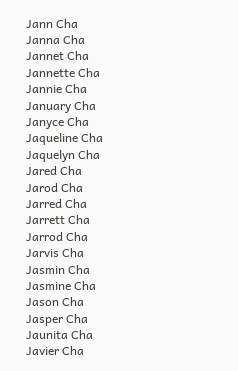Jann Cha
Janna Cha
Jannet Cha
Jannette Cha
Jannie Cha
January Cha
Janyce Cha
Jaqueline Cha
Jaquelyn Cha
Jared Cha
Jarod Cha
Jarred Cha
Jarrett Cha
Jarrod Cha
Jarvis Cha
Jasmin Cha
Jasmine Cha
Jason Cha
Jasper Cha
Jaunita Cha
Javier Cha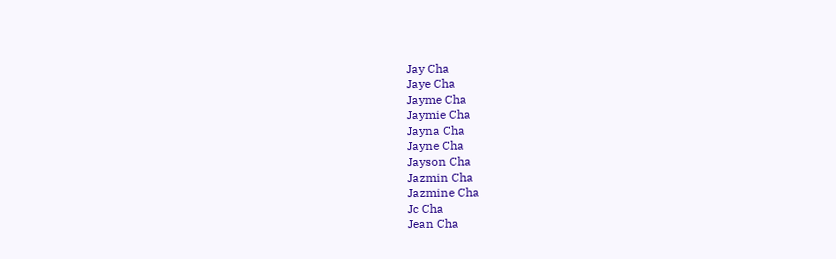Jay Cha
Jaye Cha
Jayme Cha
Jaymie Cha
Jayna Cha
Jayne Cha
Jayson Cha
Jazmin Cha
Jazmine Cha
Jc Cha
Jean Cha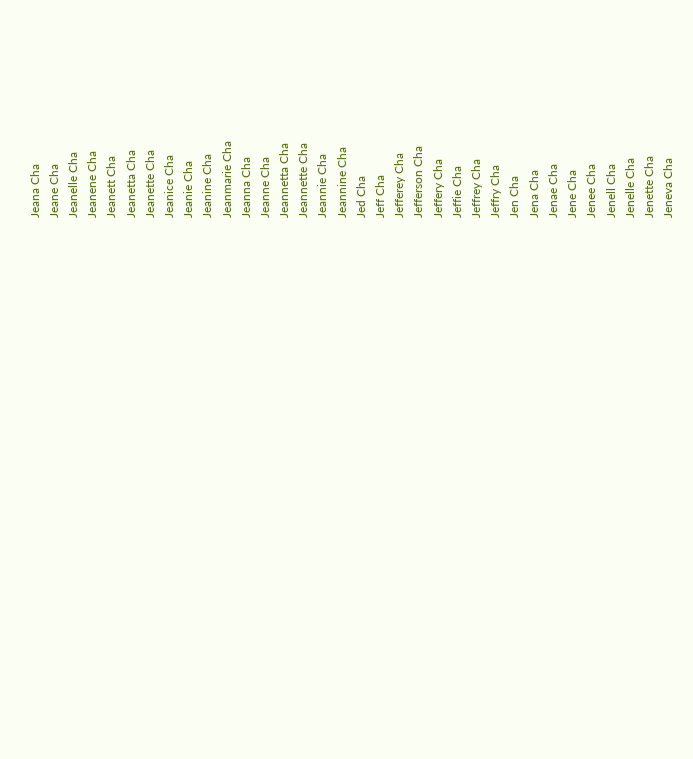Jeana Cha
Jeane Cha
Jeanelle Cha
Jeanene Cha
Jeanett Cha
Jeanetta Cha
Jeanette Cha
Jeanice Cha
Jeanie Cha
Jeanine Cha
Jeanmarie Cha
Jeanna Cha
Jeanne Cha
Jeannetta Cha
Jeannette Cha
Jeannie Cha
Jeannine Cha
Jed Cha
Jeff Cha
Jefferey Cha
Jefferson Cha
Jeffery Cha
Jeffie Cha
Jeffrey Cha
Jeffry Cha
Jen Cha
Jena Cha
Jenae Cha
Jene Cha
Jenee Cha
Jenell Cha
Jenelle Cha
Jenette Cha
Jeneva Cha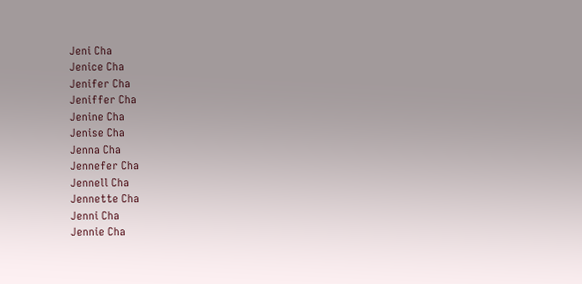Jeni Cha
Jenice Cha
Jenifer Cha
Jeniffer Cha
Jenine Cha
Jenise Cha
Jenna Cha
Jennefer Cha
Jennell Cha
Jennette Cha
Jenni Cha
Jennie Cha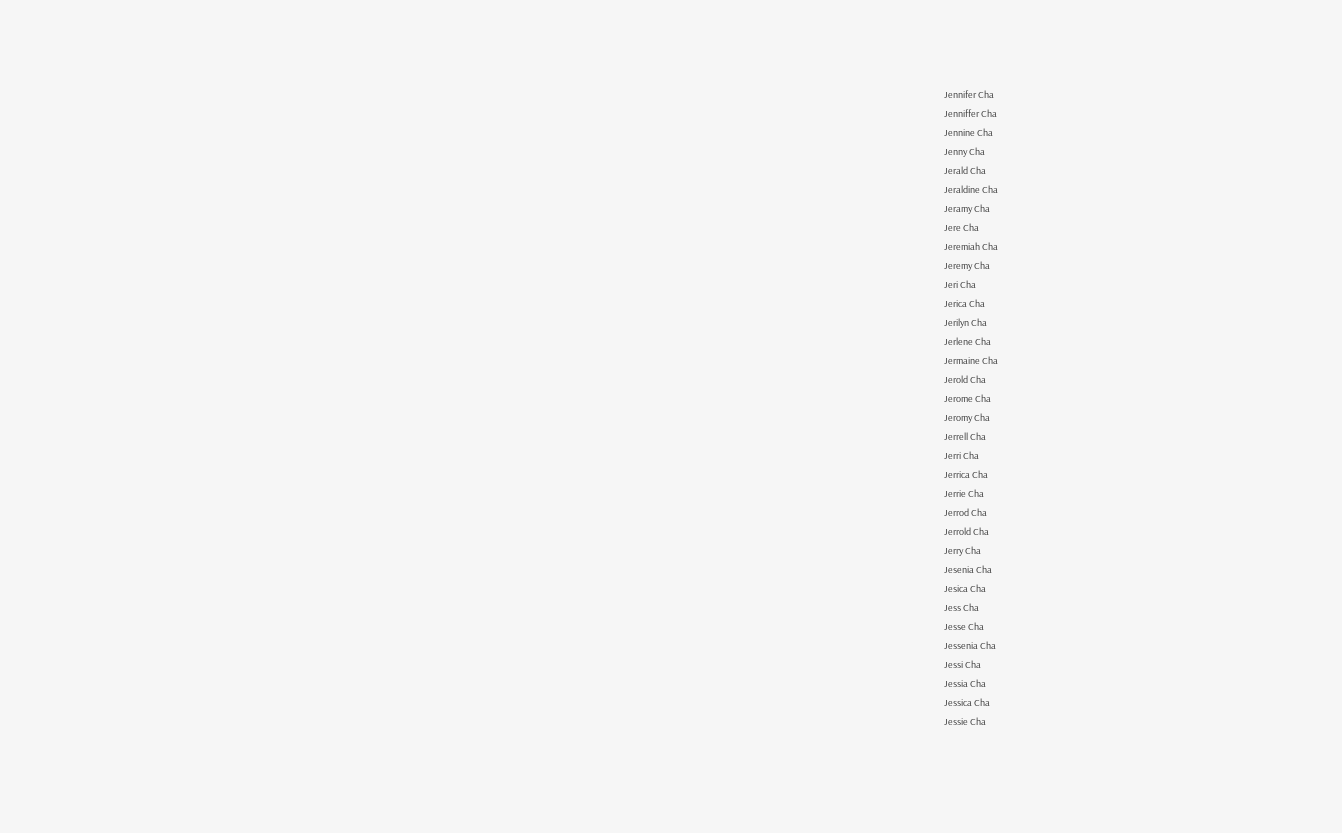Jennifer Cha
Jenniffer Cha
Jennine Cha
Jenny Cha
Jerald Cha
Jeraldine Cha
Jeramy Cha
Jere Cha
Jeremiah Cha
Jeremy Cha
Jeri Cha
Jerica Cha
Jerilyn Cha
Jerlene Cha
Jermaine Cha
Jerold Cha
Jerome Cha
Jeromy Cha
Jerrell Cha
Jerri Cha
Jerrica Cha
Jerrie Cha
Jerrod Cha
Jerrold Cha
Jerry Cha
Jesenia Cha
Jesica Cha
Jess Cha
Jesse Cha
Jessenia Cha
Jessi Cha
Jessia Cha
Jessica Cha
Jessie Cha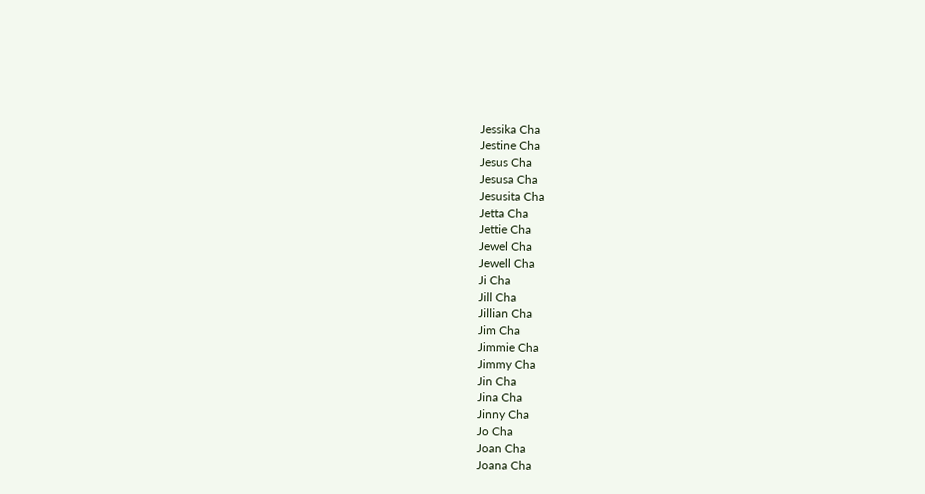Jessika Cha
Jestine Cha
Jesus Cha
Jesusa Cha
Jesusita Cha
Jetta Cha
Jettie Cha
Jewel Cha
Jewell Cha
Ji Cha
Jill Cha
Jillian Cha
Jim Cha
Jimmie Cha
Jimmy Cha
Jin Cha
Jina Cha
Jinny Cha
Jo Cha
Joan Cha
Joana Cha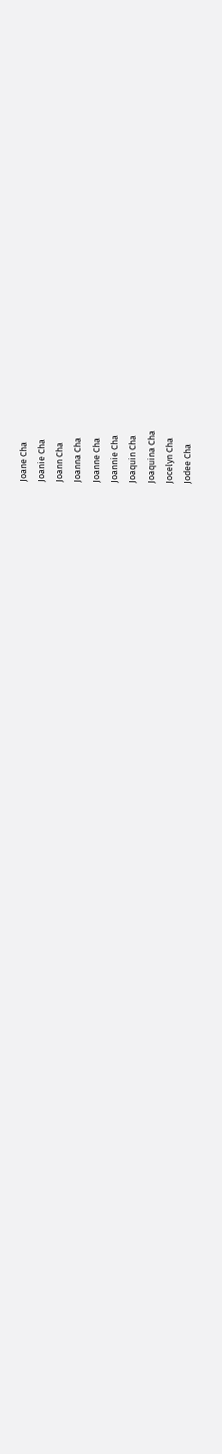Joane Cha
Joanie Cha
Joann Cha
Joanna Cha
Joanne Cha
Joannie Cha
Joaquin Cha
Joaquina Cha
Jocelyn Cha
Jodee Cha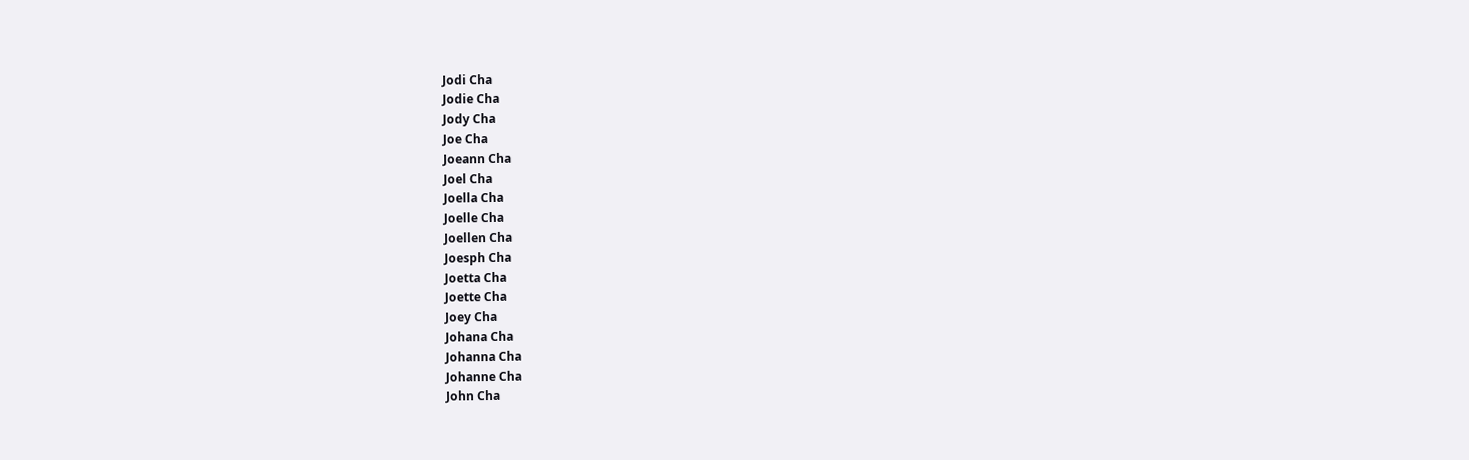Jodi Cha
Jodie Cha
Jody Cha
Joe Cha
Joeann Cha
Joel Cha
Joella Cha
Joelle Cha
Joellen Cha
Joesph Cha
Joetta Cha
Joette Cha
Joey Cha
Johana Cha
Johanna Cha
Johanne Cha
John Cha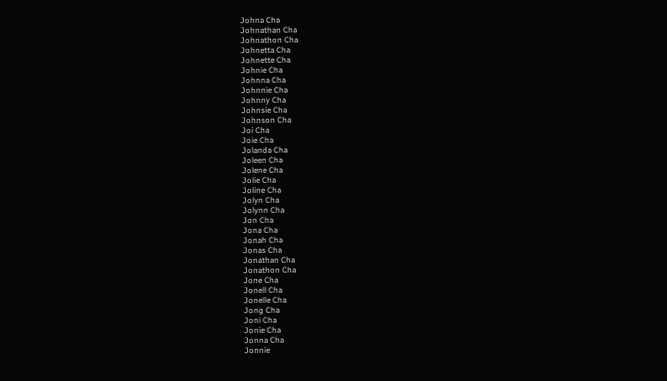Johna Cha
Johnathan Cha
Johnathon Cha
Johnetta Cha
Johnette Cha
Johnie Cha
Johnna Cha
Johnnie Cha
Johnny Cha
Johnsie Cha
Johnson Cha
Joi Cha
Joie Cha
Jolanda Cha
Joleen Cha
Jolene Cha
Jolie Cha
Joline Cha
Jolyn Cha
Jolynn Cha
Jon Cha
Jona Cha
Jonah Cha
Jonas Cha
Jonathan Cha
Jonathon Cha
Jone Cha
Jonell Cha
Jonelle Cha
Jong Cha
Joni Cha
Jonie Cha
Jonna Cha
Jonnie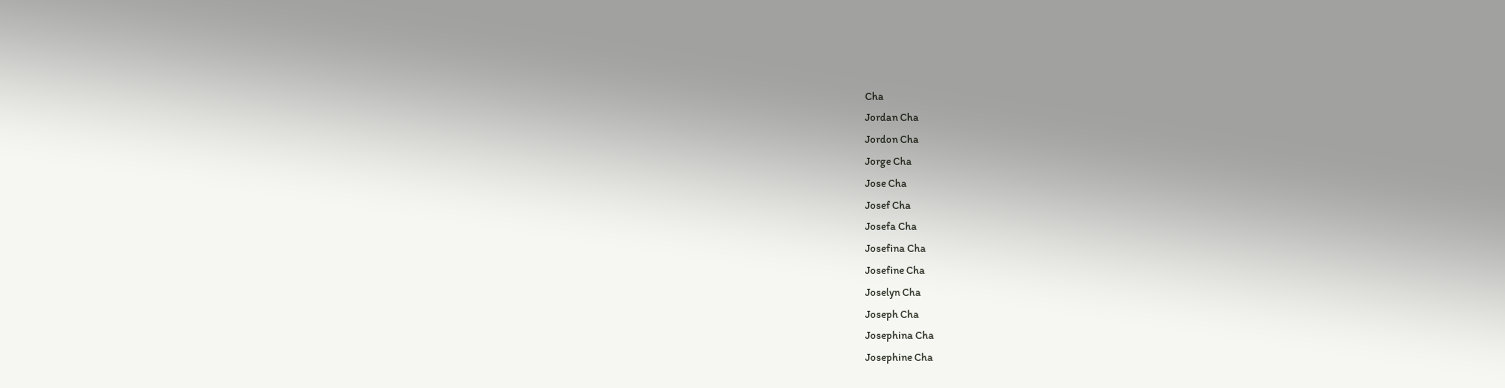Cha
Jordan Cha
Jordon Cha
Jorge Cha
Jose Cha
Josef Cha
Josefa Cha
Josefina Cha
Josefine Cha
Joselyn Cha
Joseph Cha
Josephina Cha
Josephine Cha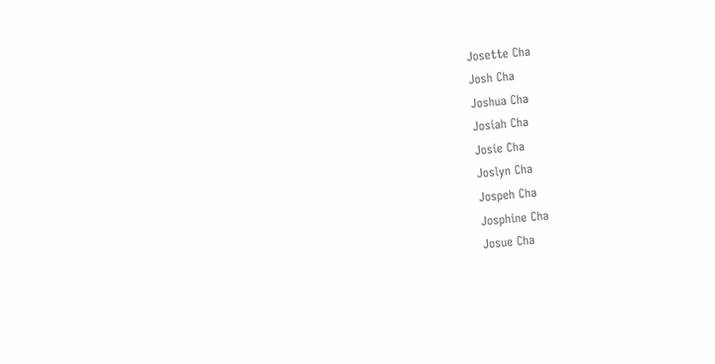Josette Cha
Josh Cha
Joshua Cha
Josiah Cha
Josie Cha
Joslyn Cha
Jospeh Cha
Josphine Cha
Josue Cha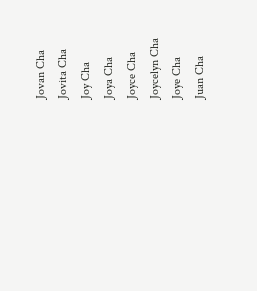Jovan Cha
Jovita Cha
Joy Cha
Joya Cha
Joyce Cha
Joycelyn Cha
Joye Cha
Juan Cha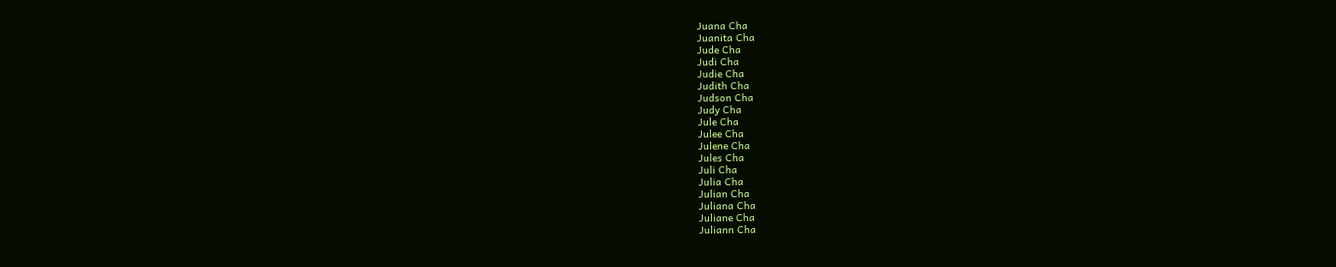Juana Cha
Juanita Cha
Jude Cha
Judi Cha
Judie Cha
Judith Cha
Judson Cha
Judy Cha
Jule Cha
Julee Cha
Julene Cha
Jules Cha
Juli Cha
Julia Cha
Julian Cha
Juliana Cha
Juliane Cha
Juliann Cha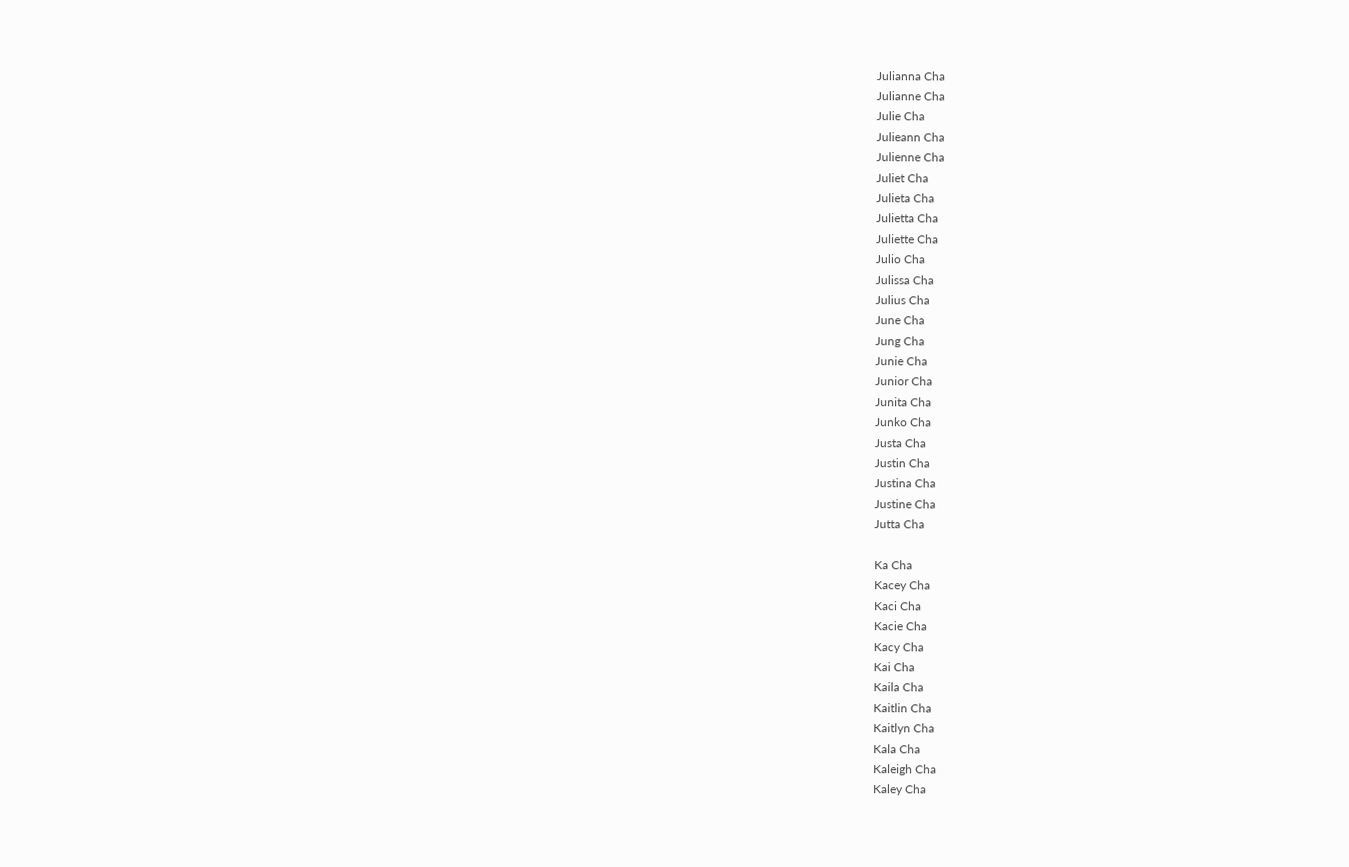Julianna Cha
Julianne Cha
Julie Cha
Julieann Cha
Julienne Cha
Juliet Cha
Julieta Cha
Julietta Cha
Juliette Cha
Julio Cha
Julissa Cha
Julius Cha
June Cha
Jung Cha
Junie Cha
Junior Cha
Junita Cha
Junko Cha
Justa Cha
Justin Cha
Justina Cha
Justine Cha
Jutta Cha

Ka Cha
Kacey Cha
Kaci Cha
Kacie Cha
Kacy Cha
Kai Cha
Kaila Cha
Kaitlin Cha
Kaitlyn Cha
Kala Cha
Kaleigh Cha
Kaley Cha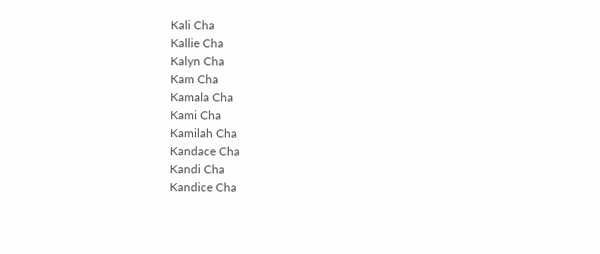Kali Cha
Kallie Cha
Kalyn Cha
Kam Cha
Kamala Cha
Kami Cha
Kamilah Cha
Kandace Cha
Kandi Cha
Kandice Cha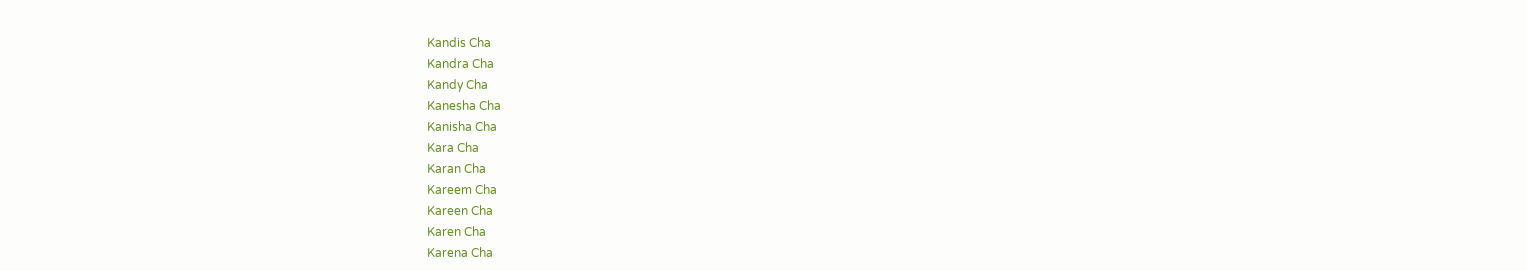Kandis Cha
Kandra Cha
Kandy Cha
Kanesha Cha
Kanisha Cha
Kara Cha
Karan Cha
Kareem Cha
Kareen Cha
Karen Cha
Karena Cha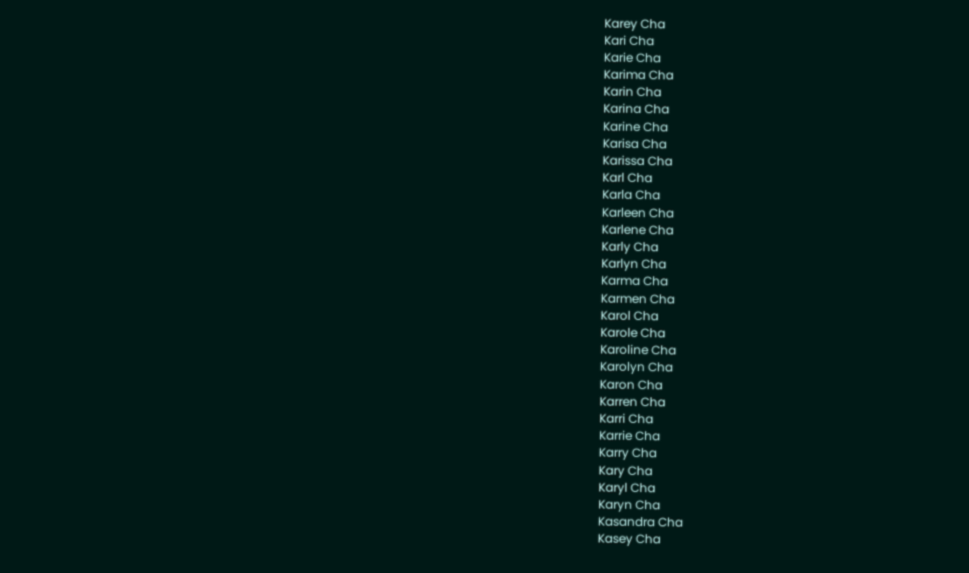Karey Cha
Kari Cha
Karie Cha
Karima Cha
Karin Cha
Karina Cha
Karine Cha
Karisa Cha
Karissa Cha
Karl Cha
Karla Cha
Karleen Cha
Karlene Cha
Karly Cha
Karlyn Cha
Karma Cha
Karmen Cha
Karol Cha
Karole Cha
Karoline Cha
Karolyn Cha
Karon Cha
Karren Cha
Karri Cha
Karrie Cha
Karry Cha
Kary Cha
Karyl Cha
Karyn Cha
Kasandra Cha
Kasey Cha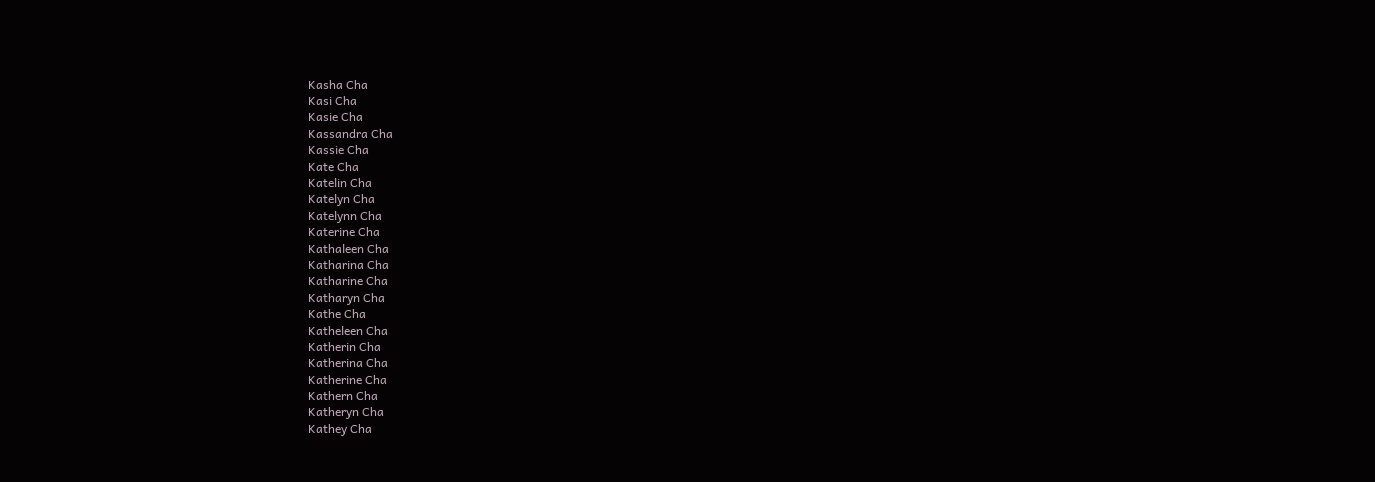Kasha Cha
Kasi Cha
Kasie Cha
Kassandra Cha
Kassie Cha
Kate Cha
Katelin Cha
Katelyn Cha
Katelynn Cha
Katerine Cha
Kathaleen Cha
Katharina Cha
Katharine Cha
Katharyn Cha
Kathe Cha
Katheleen Cha
Katherin Cha
Katherina Cha
Katherine Cha
Kathern Cha
Katheryn Cha
Kathey Cha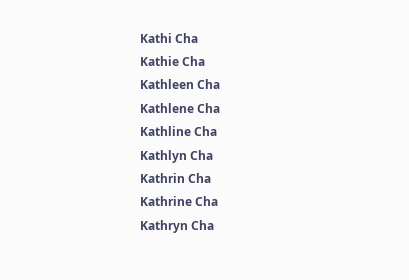Kathi Cha
Kathie Cha
Kathleen Cha
Kathlene Cha
Kathline Cha
Kathlyn Cha
Kathrin Cha
Kathrine Cha
Kathryn Cha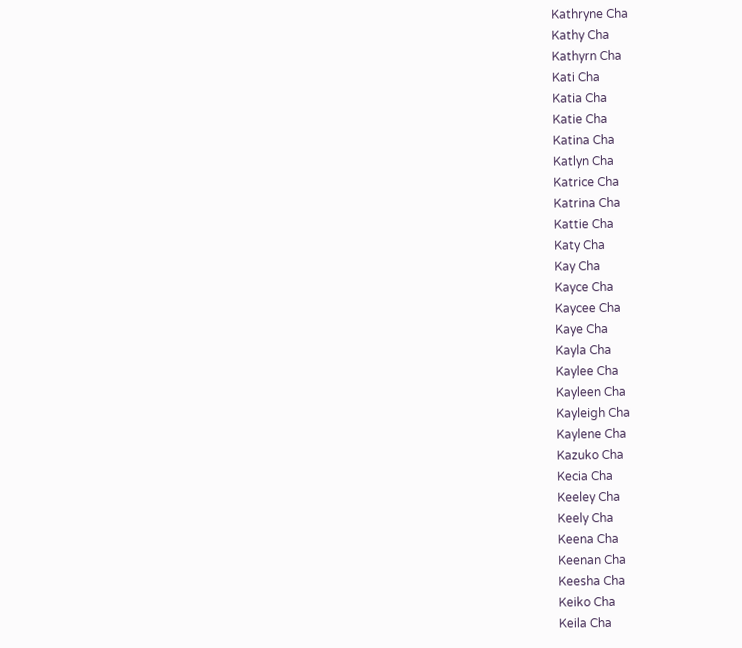Kathryne Cha
Kathy Cha
Kathyrn Cha
Kati Cha
Katia Cha
Katie Cha
Katina Cha
Katlyn Cha
Katrice Cha
Katrina Cha
Kattie Cha
Katy Cha
Kay Cha
Kayce Cha
Kaycee Cha
Kaye Cha
Kayla Cha
Kaylee Cha
Kayleen Cha
Kayleigh Cha
Kaylene Cha
Kazuko Cha
Kecia Cha
Keeley Cha
Keely Cha
Keena Cha
Keenan Cha
Keesha Cha
Keiko Cha
Keila Cha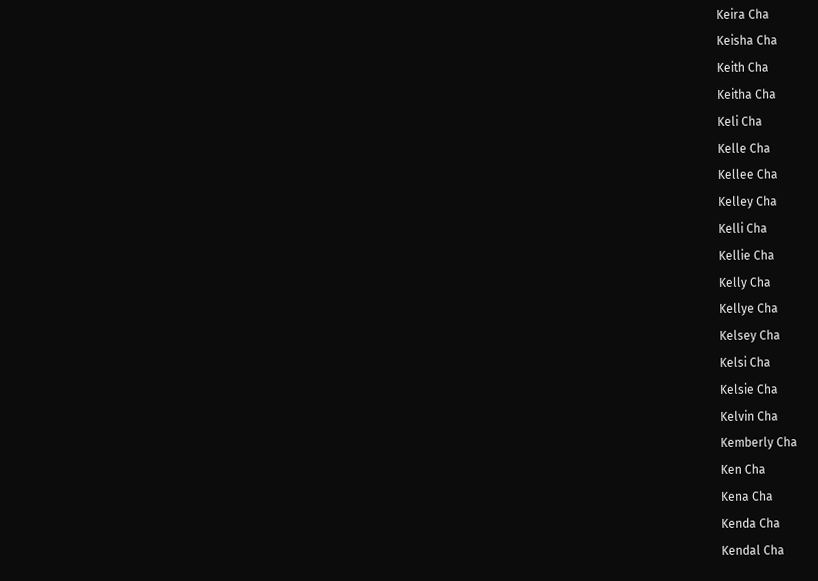Keira Cha
Keisha Cha
Keith Cha
Keitha Cha
Keli Cha
Kelle Cha
Kellee Cha
Kelley Cha
Kelli Cha
Kellie Cha
Kelly Cha
Kellye Cha
Kelsey Cha
Kelsi Cha
Kelsie Cha
Kelvin Cha
Kemberly Cha
Ken Cha
Kena Cha
Kenda Cha
Kendal Cha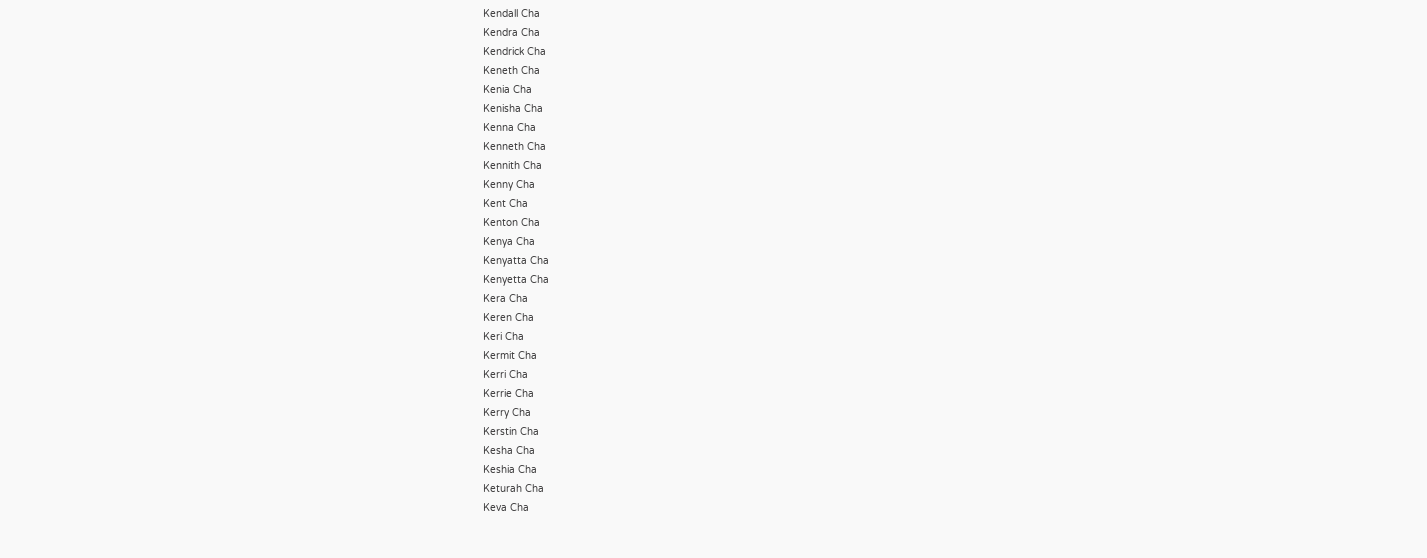Kendall Cha
Kendra Cha
Kendrick Cha
Keneth Cha
Kenia Cha
Kenisha Cha
Kenna Cha
Kenneth Cha
Kennith Cha
Kenny Cha
Kent Cha
Kenton Cha
Kenya Cha
Kenyatta Cha
Kenyetta Cha
Kera Cha
Keren Cha
Keri Cha
Kermit Cha
Kerri Cha
Kerrie Cha
Kerry Cha
Kerstin Cha
Kesha Cha
Keshia Cha
Keturah Cha
Keva Cha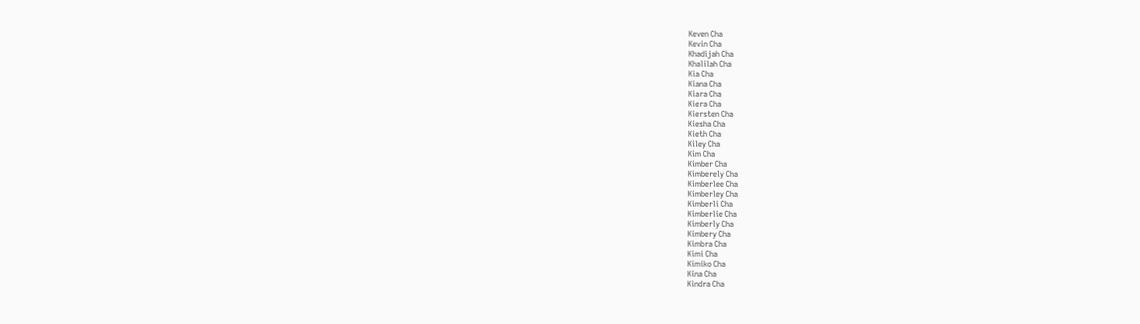Keven Cha
Kevin Cha
Khadijah Cha
Khalilah Cha
Kia Cha
Kiana Cha
Kiara Cha
Kiera Cha
Kiersten Cha
Kiesha Cha
Kieth Cha
Kiley Cha
Kim Cha
Kimber Cha
Kimberely Cha
Kimberlee Cha
Kimberley Cha
Kimberli Cha
Kimberlie Cha
Kimberly Cha
Kimbery Cha
Kimbra Cha
Kimi Cha
Kimiko Cha
Kina Cha
Kindra Cha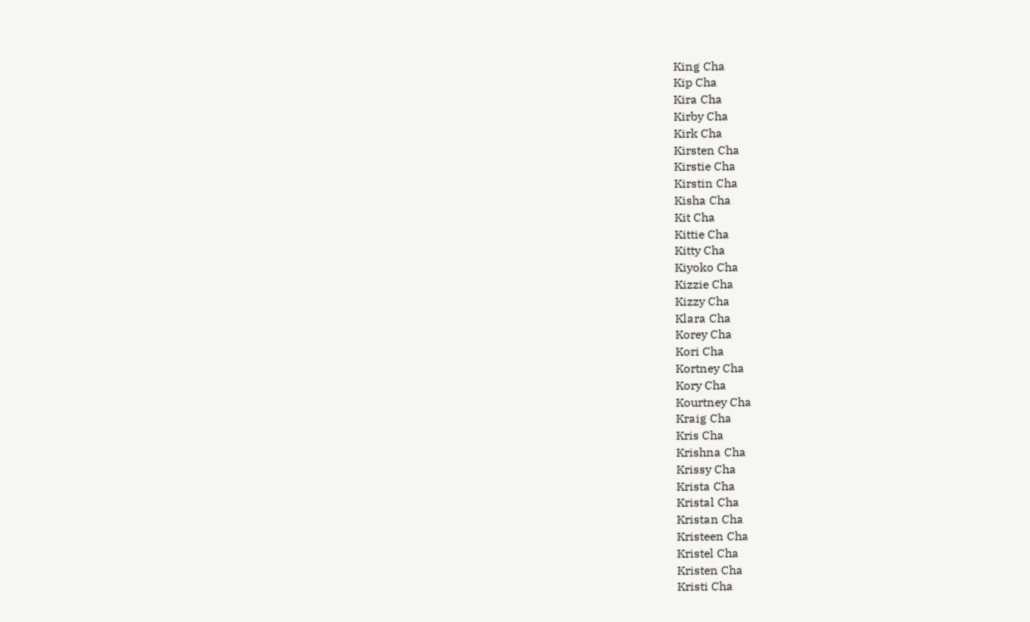King Cha
Kip Cha
Kira Cha
Kirby Cha
Kirk Cha
Kirsten Cha
Kirstie Cha
Kirstin Cha
Kisha Cha
Kit Cha
Kittie Cha
Kitty Cha
Kiyoko Cha
Kizzie Cha
Kizzy Cha
Klara Cha
Korey Cha
Kori Cha
Kortney Cha
Kory Cha
Kourtney Cha
Kraig Cha
Kris Cha
Krishna Cha
Krissy Cha
Krista Cha
Kristal Cha
Kristan Cha
Kristeen Cha
Kristel Cha
Kristen Cha
Kristi Cha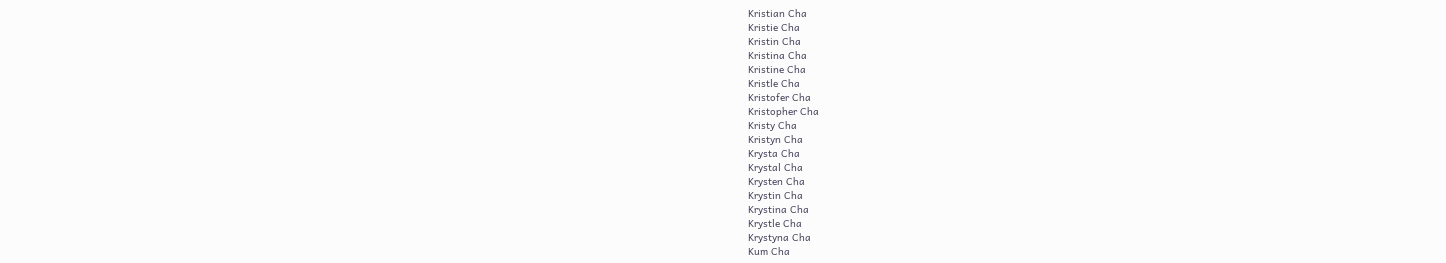Kristian Cha
Kristie Cha
Kristin Cha
Kristina Cha
Kristine Cha
Kristle Cha
Kristofer Cha
Kristopher Cha
Kristy Cha
Kristyn Cha
Krysta Cha
Krystal Cha
Krysten Cha
Krystin Cha
Krystina Cha
Krystle Cha
Krystyna Cha
Kum Cha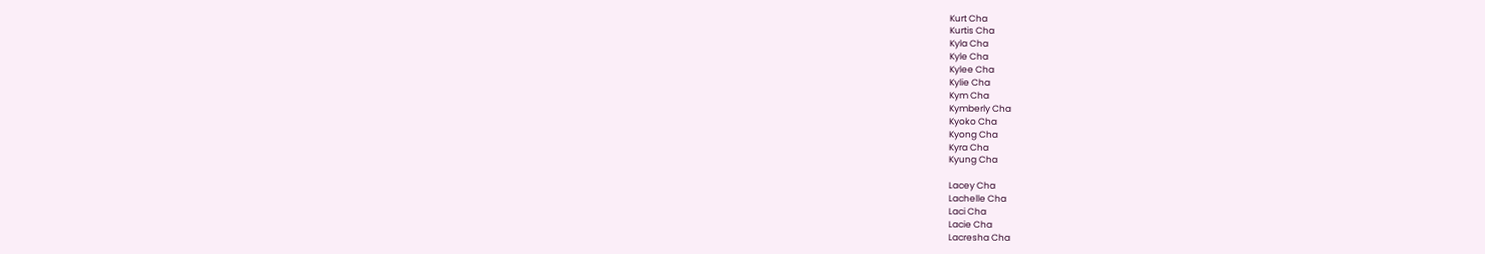Kurt Cha
Kurtis Cha
Kyla Cha
Kyle Cha
Kylee Cha
Kylie Cha
Kym Cha
Kymberly Cha
Kyoko Cha
Kyong Cha
Kyra Cha
Kyung Cha

Lacey Cha
Lachelle Cha
Laci Cha
Lacie Cha
Lacresha Cha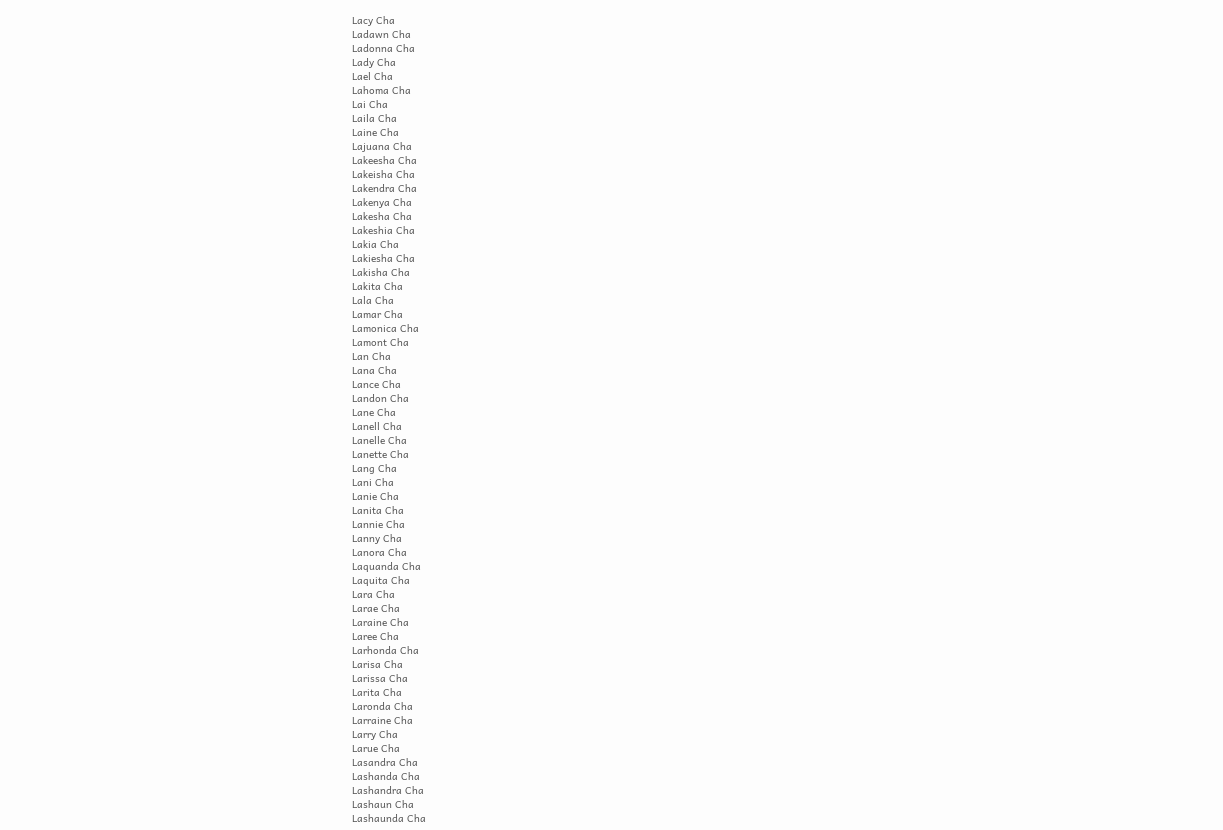Lacy Cha
Ladawn Cha
Ladonna Cha
Lady Cha
Lael Cha
Lahoma Cha
Lai Cha
Laila Cha
Laine Cha
Lajuana Cha
Lakeesha Cha
Lakeisha Cha
Lakendra Cha
Lakenya Cha
Lakesha Cha
Lakeshia Cha
Lakia Cha
Lakiesha Cha
Lakisha Cha
Lakita Cha
Lala Cha
Lamar Cha
Lamonica Cha
Lamont Cha
Lan Cha
Lana Cha
Lance Cha
Landon Cha
Lane Cha
Lanell Cha
Lanelle Cha
Lanette Cha
Lang Cha
Lani Cha
Lanie Cha
Lanita Cha
Lannie Cha
Lanny Cha
Lanora Cha
Laquanda Cha
Laquita Cha
Lara Cha
Larae Cha
Laraine Cha
Laree Cha
Larhonda Cha
Larisa Cha
Larissa Cha
Larita Cha
Laronda Cha
Larraine Cha
Larry Cha
Larue Cha
Lasandra Cha
Lashanda Cha
Lashandra Cha
Lashaun Cha
Lashaunda Cha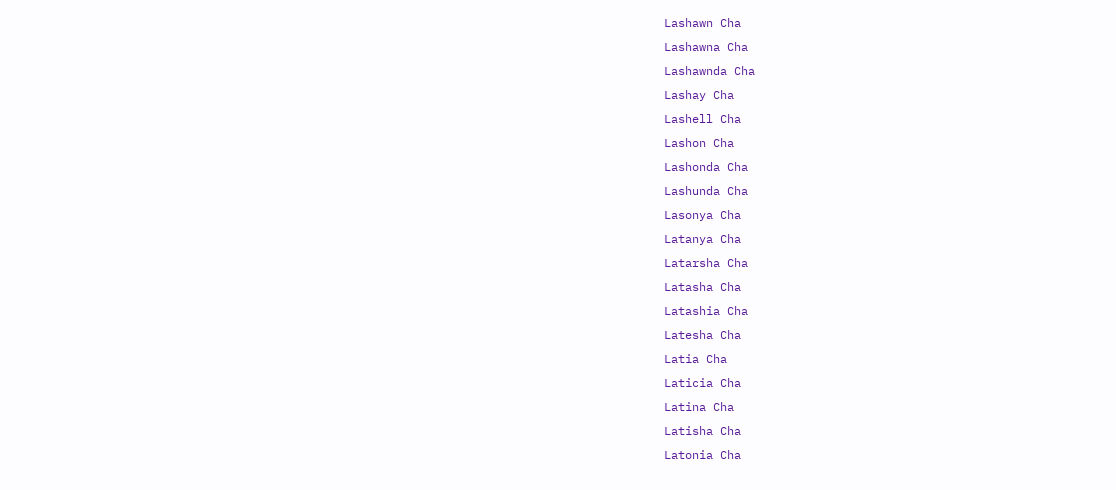Lashawn Cha
Lashawna Cha
Lashawnda Cha
Lashay Cha
Lashell Cha
Lashon Cha
Lashonda Cha
Lashunda Cha
Lasonya Cha
Latanya Cha
Latarsha Cha
Latasha Cha
Latashia Cha
Latesha Cha
Latia Cha
Laticia Cha
Latina Cha
Latisha Cha
Latonia Cha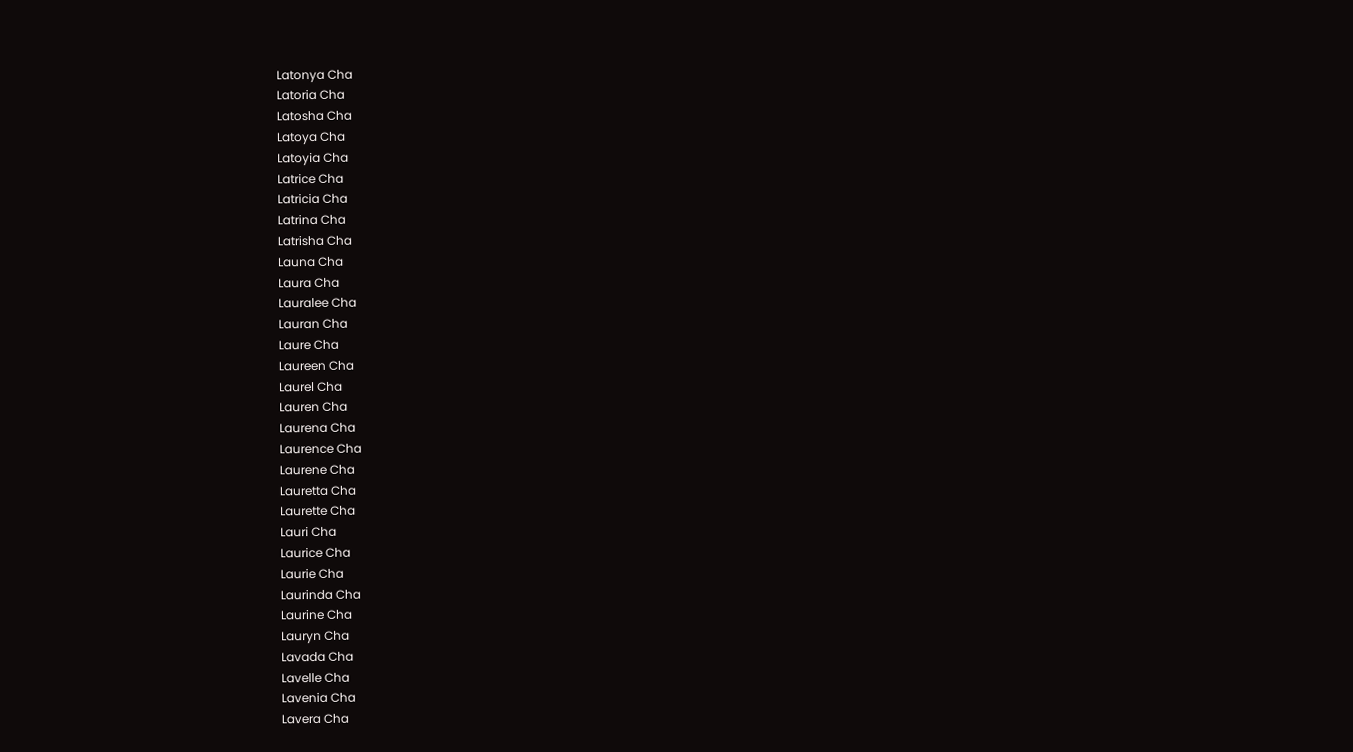Latonya Cha
Latoria Cha
Latosha Cha
Latoya Cha
Latoyia Cha
Latrice Cha
Latricia Cha
Latrina Cha
Latrisha Cha
Launa Cha
Laura Cha
Lauralee Cha
Lauran Cha
Laure Cha
Laureen Cha
Laurel Cha
Lauren Cha
Laurena Cha
Laurence Cha
Laurene Cha
Lauretta Cha
Laurette Cha
Lauri Cha
Laurice Cha
Laurie Cha
Laurinda Cha
Laurine Cha
Lauryn Cha
Lavada Cha
Lavelle Cha
Lavenia Cha
Lavera Cha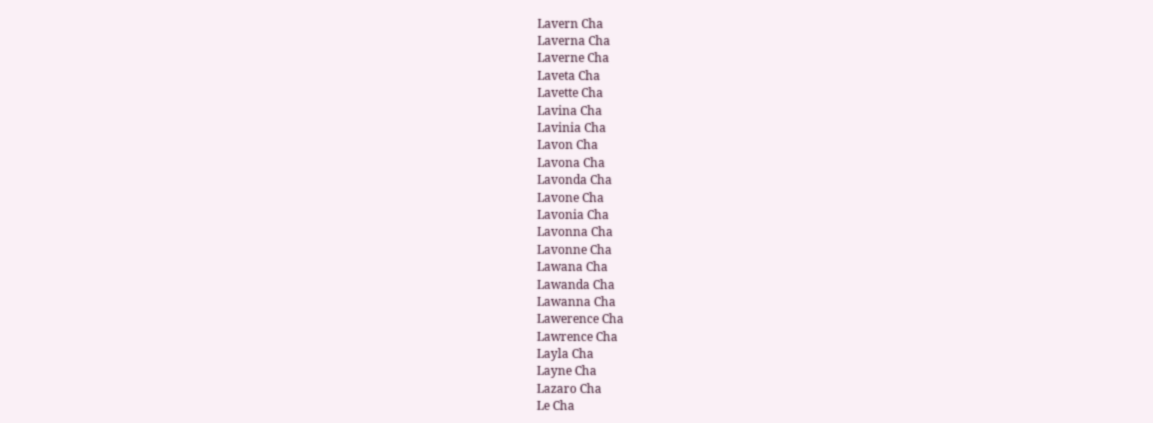Lavern Cha
Laverna Cha
Laverne Cha
Laveta Cha
Lavette Cha
Lavina Cha
Lavinia Cha
Lavon Cha
Lavona Cha
Lavonda Cha
Lavone Cha
Lavonia Cha
Lavonna Cha
Lavonne Cha
Lawana Cha
Lawanda Cha
Lawanna Cha
Lawerence Cha
Lawrence Cha
Layla Cha
Layne Cha
Lazaro Cha
Le Cha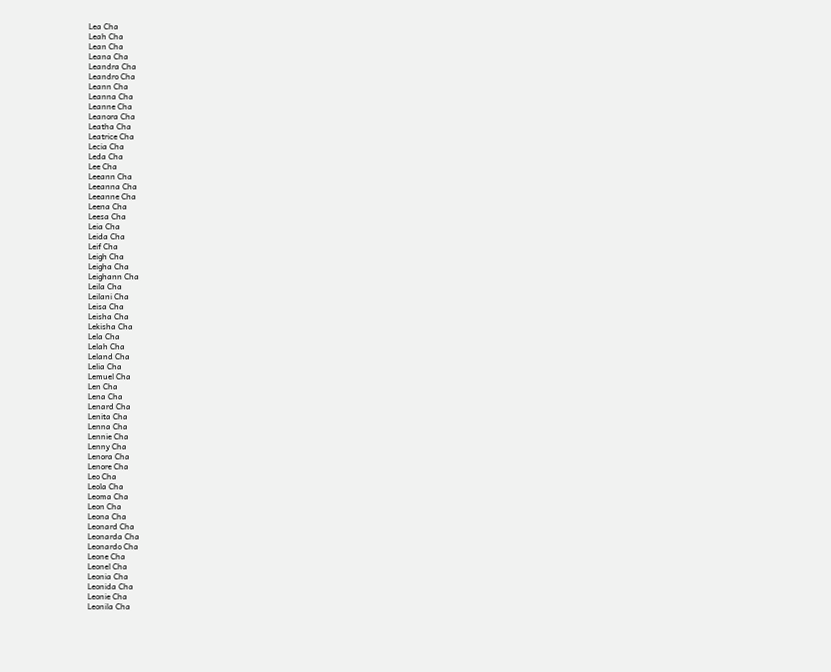Lea Cha
Leah Cha
Lean Cha
Leana Cha
Leandra Cha
Leandro Cha
Leann Cha
Leanna Cha
Leanne Cha
Leanora Cha
Leatha Cha
Leatrice Cha
Lecia Cha
Leda Cha
Lee Cha
Leeann Cha
Leeanna Cha
Leeanne Cha
Leena Cha
Leesa Cha
Leia Cha
Leida Cha
Leif Cha
Leigh Cha
Leigha Cha
Leighann Cha
Leila Cha
Leilani Cha
Leisa Cha
Leisha Cha
Lekisha Cha
Lela Cha
Lelah Cha
Leland Cha
Lelia Cha
Lemuel Cha
Len Cha
Lena Cha
Lenard Cha
Lenita Cha
Lenna Cha
Lennie Cha
Lenny Cha
Lenora Cha
Lenore Cha
Leo Cha
Leola Cha
Leoma Cha
Leon Cha
Leona Cha
Leonard Cha
Leonarda Cha
Leonardo Cha
Leone Cha
Leonel Cha
Leonia Cha
Leonida Cha
Leonie Cha
Leonila Cha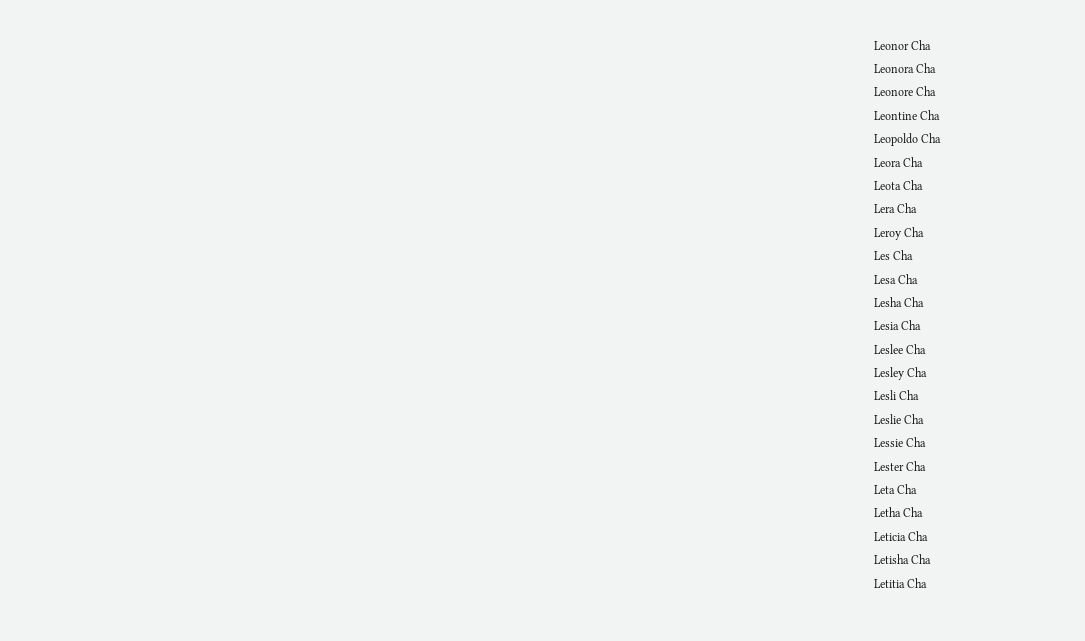Leonor Cha
Leonora Cha
Leonore Cha
Leontine Cha
Leopoldo Cha
Leora Cha
Leota Cha
Lera Cha
Leroy Cha
Les Cha
Lesa Cha
Lesha Cha
Lesia Cha
Leslee Cha
Lesley Cha
Lesli Cha
Leslie Cha
Lessie Cha
Lester Cha
Leta Cha
Letha Cha
Leticia Cha
Letisha Cha
Letitia Cha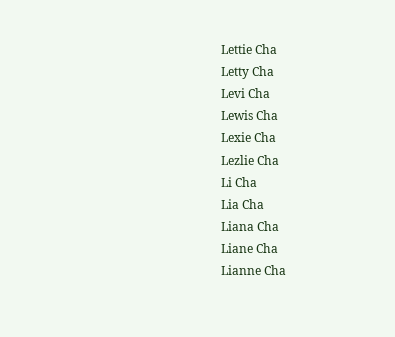Lettie Cha
Letty Cha
Levi Cha
Lewis Cha
Lexie Cha
Lezlie Cha
Li Cha
Lia Cha
Liana Cha
Liane Cha
Lianne Cha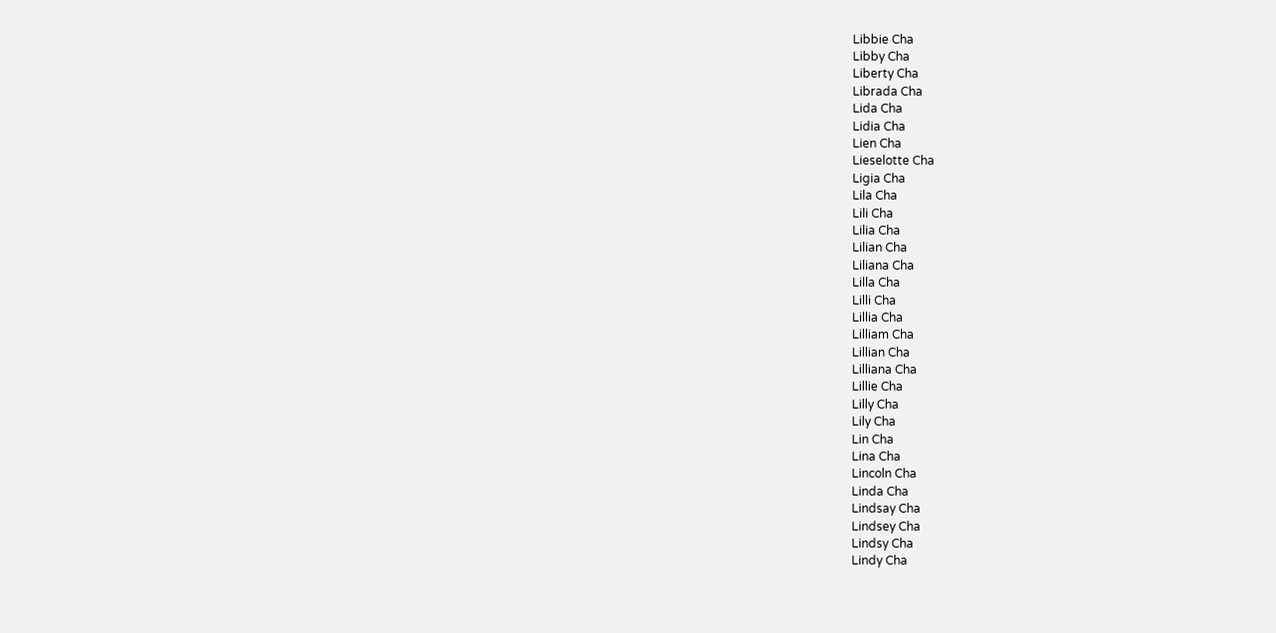Libbie Cha
Libby Cha
Liberty Cha
Librada Cha
Lida Cha
Lidia Cha
Lien Cha
Lieselotte Cha
Ligia Cha
Lila Cha
Lili Cha
Lilia Cha
Lilian Cha
Liliana Cha
Lilla Cha
Lilli Cha
Lillia Cha
Lilliam Cha
Lillian Cha
Lilliana Cha
Lillie Cha
Lilly Cha
Lily Cha
Lin Cha
Lina Cha
Lincoln Cha
Linda Cha
Lindsay Cha
Lindsey Cha
Lindsy Cha
Lindy Cha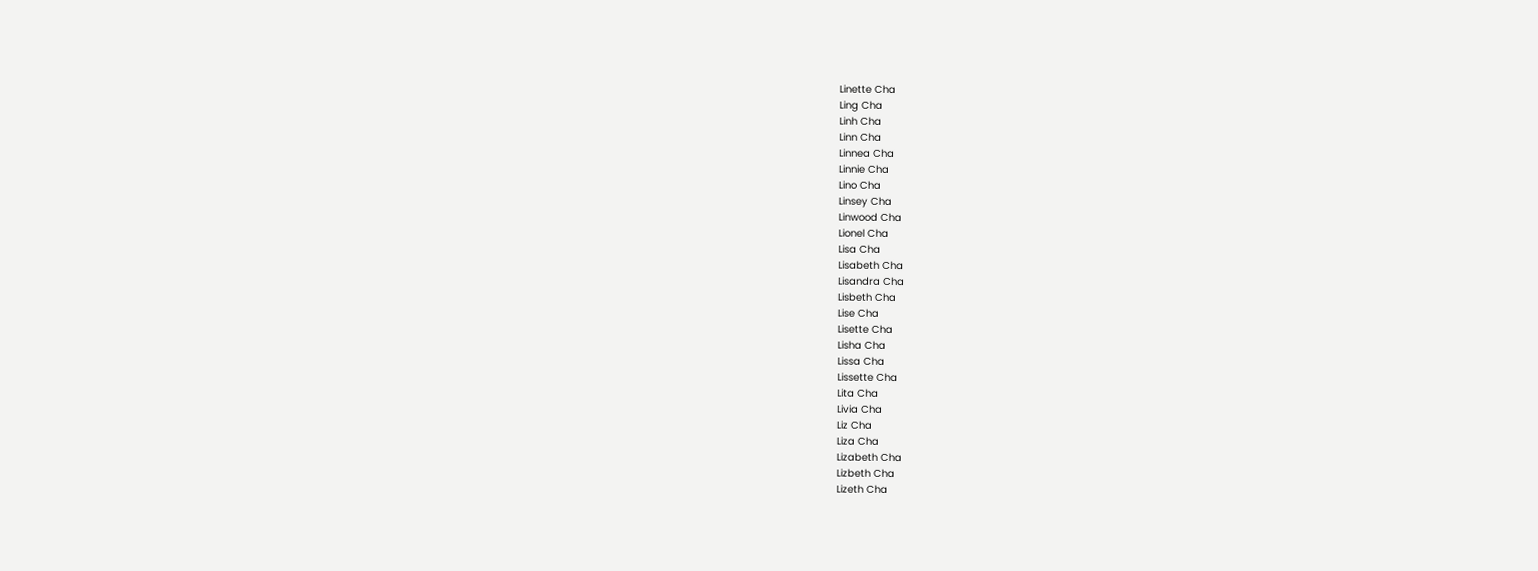Linette Cha
Ling Cha
Linh Cha
Linn Cha
Linnea Cha
Linnie Cha
Lino Cha
Linsey Cha
Linwood Cha
Lionel Cha
Lisa Cha
Lisabeth Cha
Lisandra Cha
Lisbeth Cha
Lise Cha
Lisette Cha
Lisha Cha
Lissa Cha
Lissette Cha
Lita Cha
Livia Cha
Liz Cha
Liza Cha
Lizabeth Cha
Lizbeth Cha
Lizeth Cha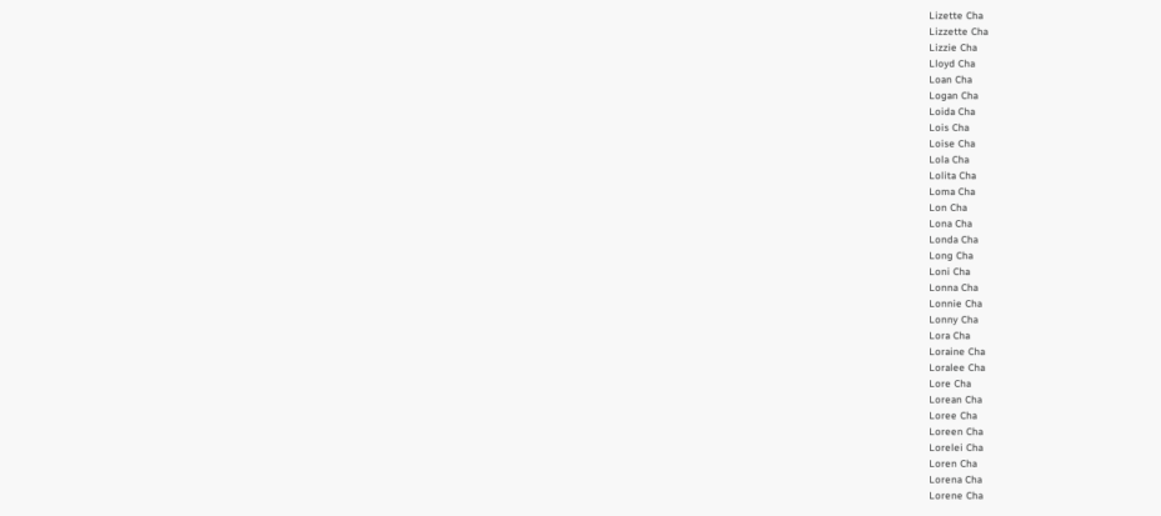Lizette Cha
Lizzette Cha
Lizzie Cha
Lloyd Cha
Loan Cha
Logan Cha
Loida Cha
Lois Cha
Loise Cha
Lola Cha
Lolita Cha
Loma Cha
Lon Cha
Lona Cha
Londa Cha
Long Cha
Loni Cha
Lonna Cha
Lonnie Cha
Lonny Cha
Lora Cha
Loraine Cha
Loralee Cha
Lore Cha
Lorean Cha
Loree Cha
Loreen Cha
Lorelei Cha
Loren Cha
Lorena Cha
Lorene Cha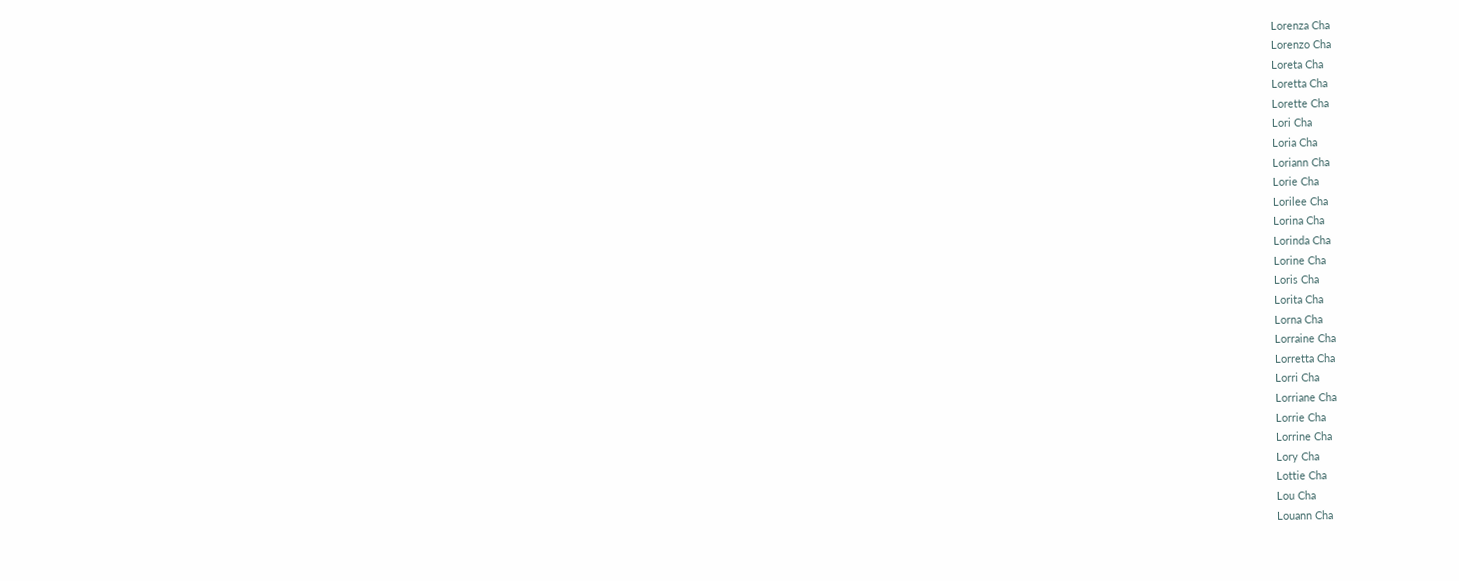Lorenza Cha
Lorenzo Cha
Loreta Cha
Loretta Cha
Lorette Cha
Lori Cha
Loria Cha
Loriann Cha
Lorie Cha
Lorilee Cha
Lorina Cha
Lorinda Cha
Lorine Cha
Loris Cha
Lorita Cha
Lorna Cha
Lorraine Cha
Lorretta Cha
Lorri Cha
Lorriane Cha
Lorrie Cha
Lorrine Cha
Lory Cha
Lottie Cha
Lou Cha
Louann Cha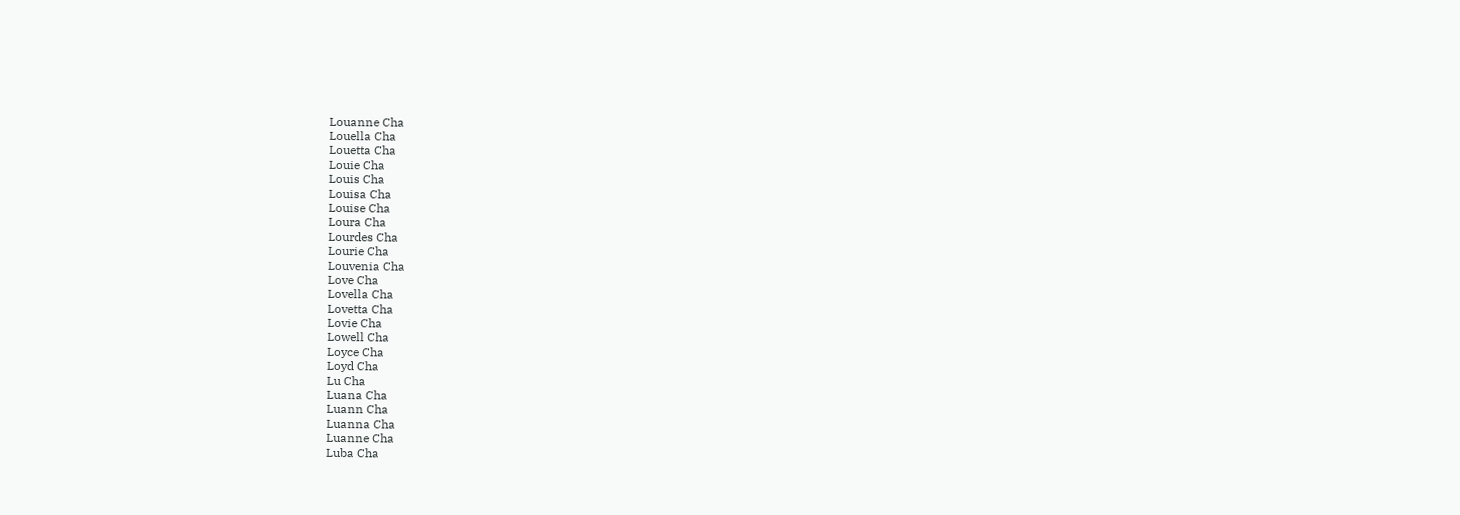Louanne Cha
Louella Cha
Louetta Cha
Louie Cha
Louis Cha
Louisa Cha
Louise Cha
Loura Cha
Lourdes Cha
Lourie Cha
Louvenia Cha
Love Cha
Lovella Cha
Lovetta Cha
Lovie Cha
Lowell Cha
Loyce Cha
Loyd Cha
Lu Cha
Luana Cha
Luann Cha
Luanna Cha
Luanne Cha
Luba Cha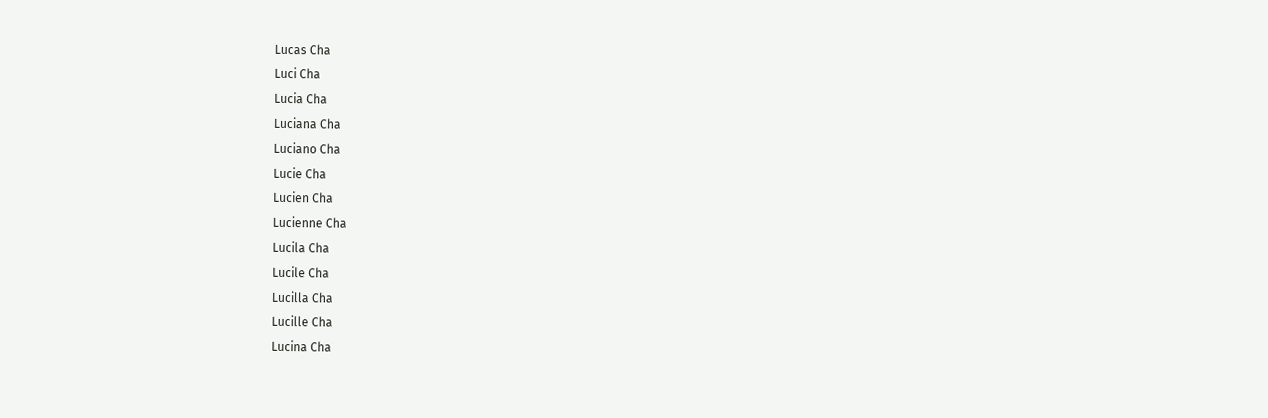Lucas Cha
Luci Cha
Lucia Cha
Luciana Cha
Luciano Cha
Lucie Cha
Lucien Cha
Lucienne Cha
Lucila Cha
Lucile Cha
Lucilla Cha
Lucille Cha
Lucina Cha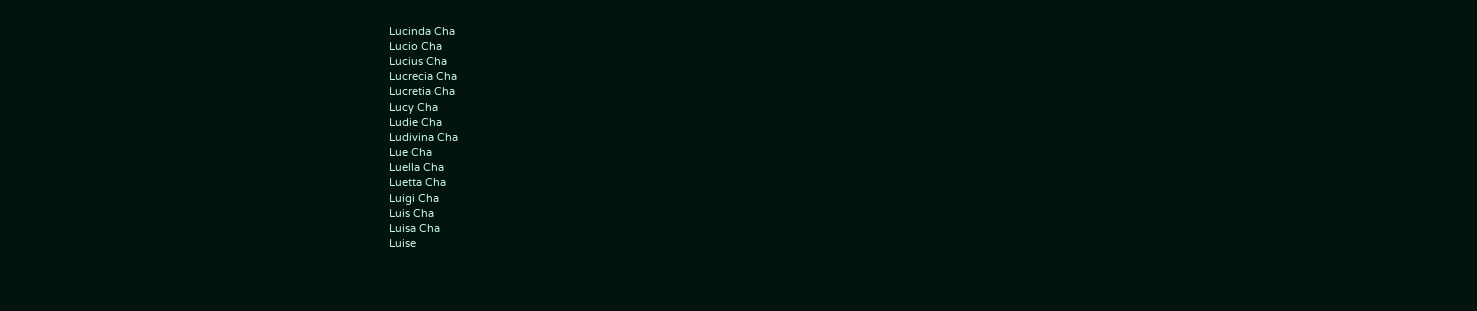Lucinda Cha
Lucio Cha
Lucius Cha
Lucrecia Cha
Lucretia Cha
Lucy Cha
Ludie Cha
Ludivina Cha
Lue Cha
Luella Cha
Luetta Cha
Luigi Cha
Luis Cha
Luisa Cha
Luise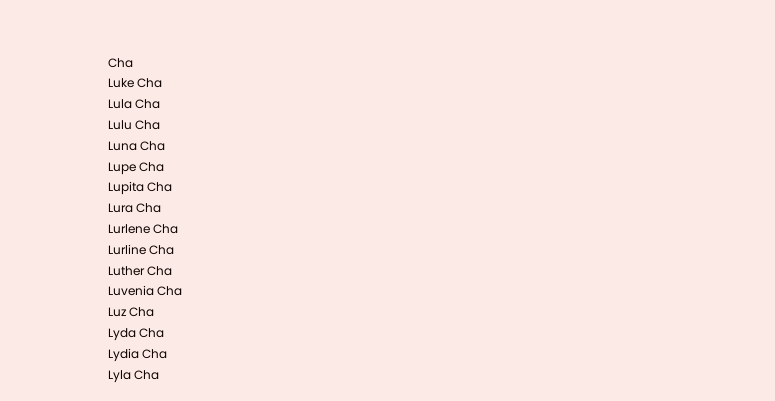Cha
Luke Cha
Lula Cha
Lulu Cha
Luna Cha
Lupe Cha
Lupita Cha
Lura Cha
Lurlene Cha
Lurline Cha
Luther Cha
Luvenia Cha
Luz Cha
Lyda Cha
Lydia Cha
Lyla Cha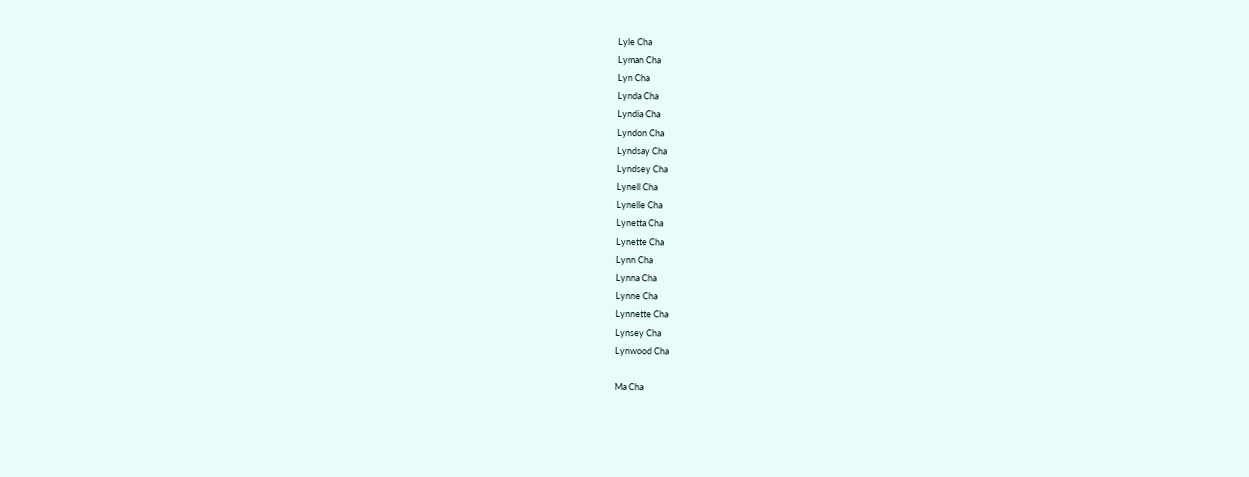Lyle Cha
Lyman Cha
Lyn Cha
Lynda Cha
Lyndia Cha
Lyndon Cha
Lyndsay Cha
Lyndsey Cha
Lynell Cha
Lynelle Cha
Lynetta Cha
Lynette Cha
Lynn Cha
Lynna Cha
Lynne Cha
Lynnette Cha
Lynsey Cha
Lynwood Cha

Ma Cha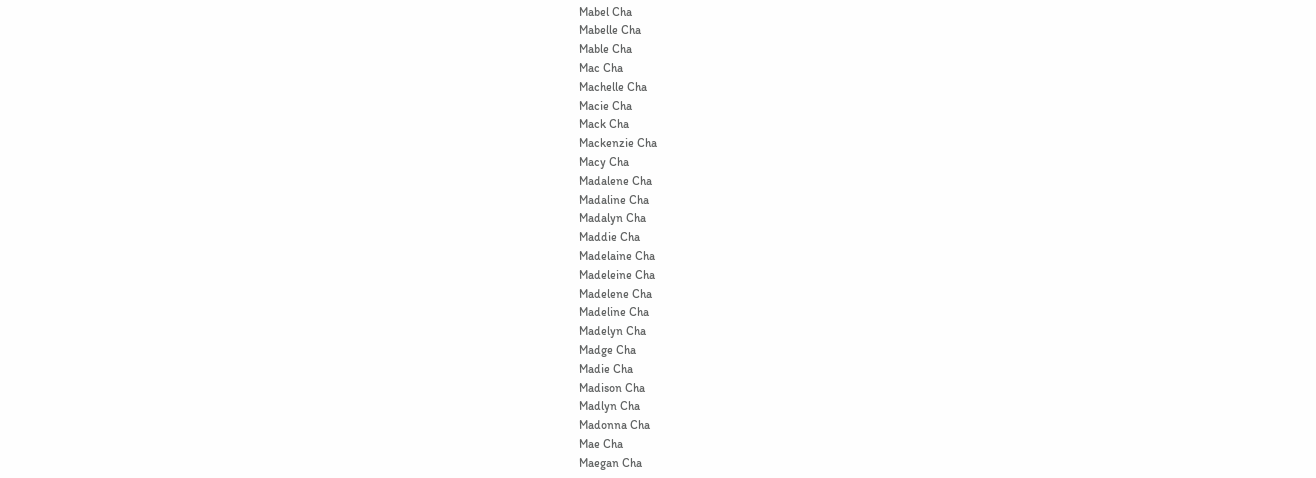Mabel Cha
Mabelle Cha
Mable Cha
Mac Cha
Machelle Cha
Macie Cha
Mack Cha
Mackenzie Cha
Macy Cha
Madalene Cha
Madaline Cha
Madalyn Cha
Maddie Cha
Madelaine Cha
Madeleine Cha
Madelene Cha
Madeline Cha
Madelyn Cha
Madge Cha
Madie Cha
Madison Cha
Madlyn Cha
Madonna Cha
Mae Cha
Maegan Cha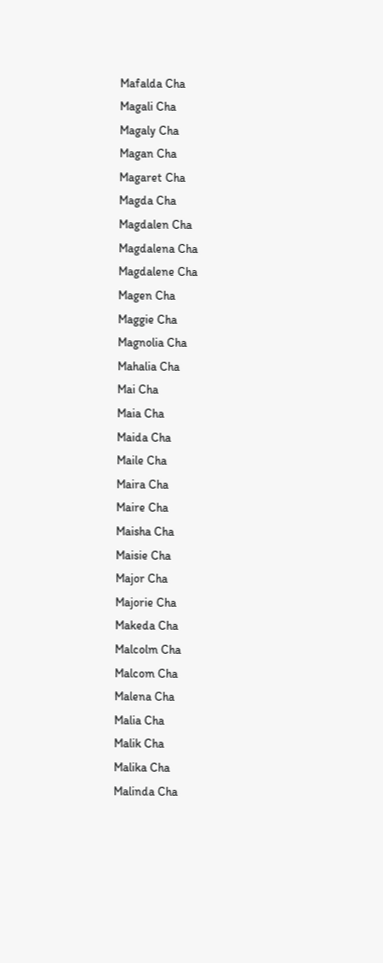Mafalda Cha
Magali Cha
Magaly Cha
Magan Cha
Magaret Cha
Magda Cha
Magdalen Cha
Magdalena Cha
Magdalene Cha
Magen Cha
Maggie Cha
Magnolia Cha
Mahalia Cha
Mai Cha
Maia Cha
Maida Cha
Maile Cha
Maira Cha
Maire Cha
Maisha Cha
Maisie Cha
Major Cha
Majorie Cha
Makeda Cha
Malcolm Cha
Malcom Cha
Malena Cha
Malia Cha
Malik Cha
Malika Cha
Malinda Cha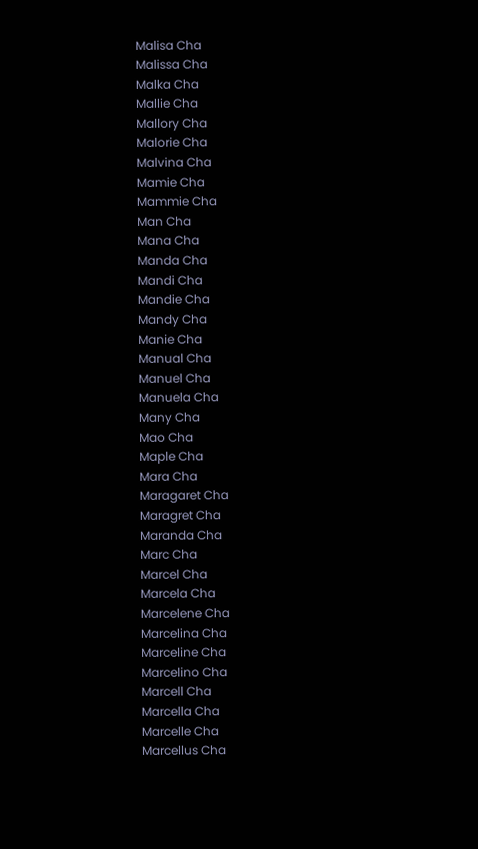Malisa Cha
Malissa Cha
Malka Cha
Mallie Cha
Mallory Cha
Malorie Cha
Malvina Cha
Mamie Cha
Mammie Cha
Man Cha
Mana Cha
Manda Cha
Mandi Cha
Mandie Cha
Mandy Cha
Manie Cha
Manual Cha
Manuel Cha
Manuela Cha
Many Cha
Mao Cha
Maple Cha
Mara Cha
Maragaret Cha
Maragret Cha
Maranda Cha
Marc Cha
Marcel Cha
Marcela Cha
Marcelene Cha
Marcelina Cha
Marceline Cha
Marcelino Cha
Marcell Cha
Marcella Cha
Marcelle Cha
Marcellus Cha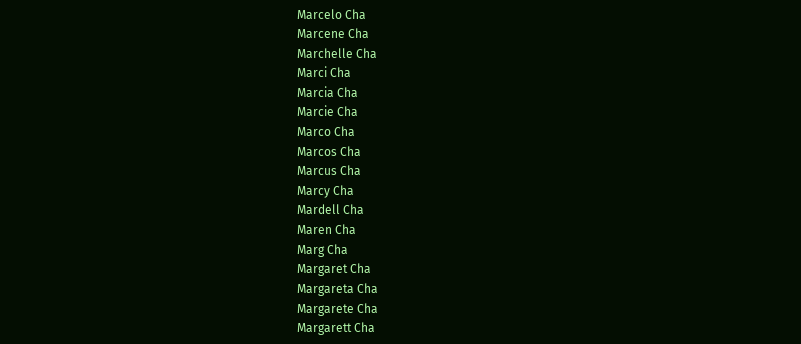Marcelo Cha
Marcene Cha
Marchelle Cha
Marci Cha
Marcia Cha
Marcie Cha
Marco Cha
Marcos Cha
Marcus Cha
Marcy Cha
Mardell Cha
Maren Cha
Marg Cha
Margaret Cha
Margareta Cha
Margarete Cha
Margarett Cha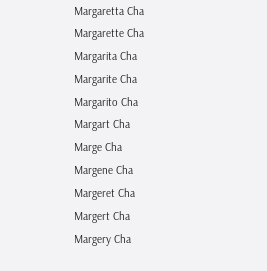Margaretta Cha
Margarette Cha
Margarita Cha
Margarite Cha
Margarito Cha
Margart Cha
Marge Cha
Margene Cha
Margeret Cha
Margert Cha
Margery Cha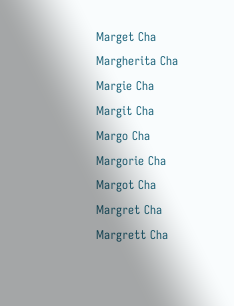Marget Cha
Margherita Cha
Margie Cha
Margit Cha
Margo Cha
Margorie Cha
Margot Cha
Margret Cha
Margrett Cha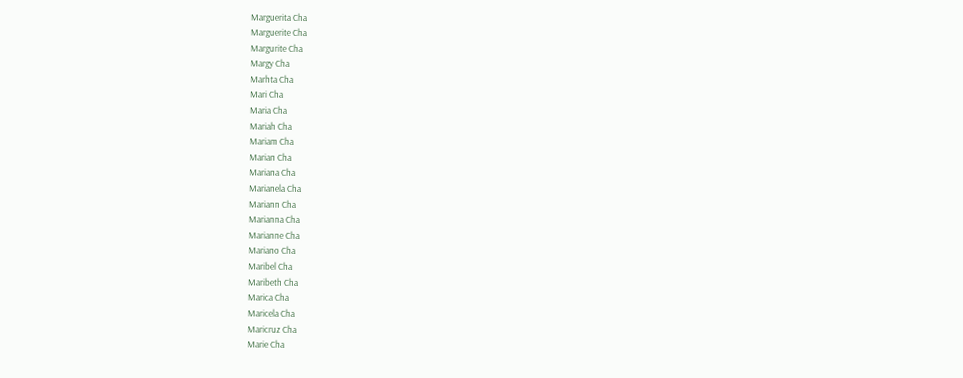Marguerita Cha
Marguerite Cha
Margurite Cha
Margy Cha
Marhta Cha
Mari Cha
Maria Cha
Mariah Cha
Mariam Cha
Marian Cha
Mariana Cha
Marianela Cha
Mariann Cha
Marianna Cha
Marianne Cha
Mariano Cha
Maribel Cha
Maribeth Cha
Marica Cha
Maricela Cha
Maricruz Cha
Marie Cha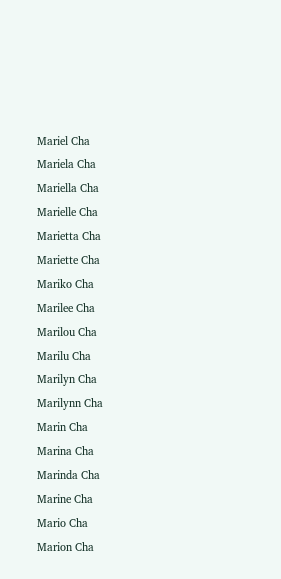Mariel Cha
Mariela Cha
Mariella Cha
Marielle Cha
Marietta Cha
Mariette Cha
Mariko Cha
Marilee Cha
Marilou Cha
Marilu Cha
Marilyn Cha
Marilynn Cha
Marin Cha
Marina Cha
Marinda Cha
Marine Cha
Mario Cha
Marion Cha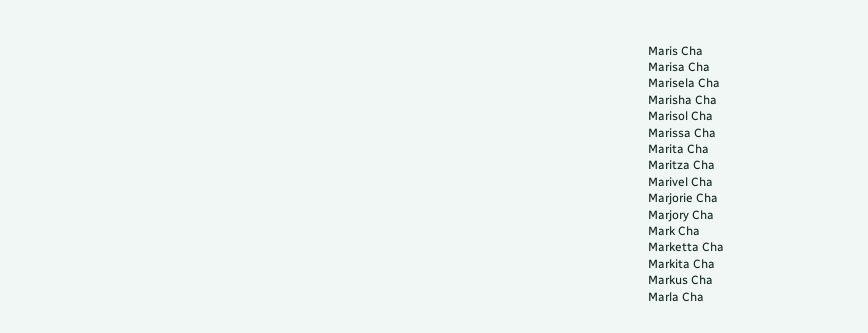Maris Cha
Marisa Cha
Marisela Cha
Marisha Cha
Marisol Cha
Marissa Cha
Marita Cha
Maritza Cha
Marivel Cha
Marjorie Cha
Marjory Cha
Mark Cha
Marketta Cha
Markita Cha
Markus Cha
Marla Cha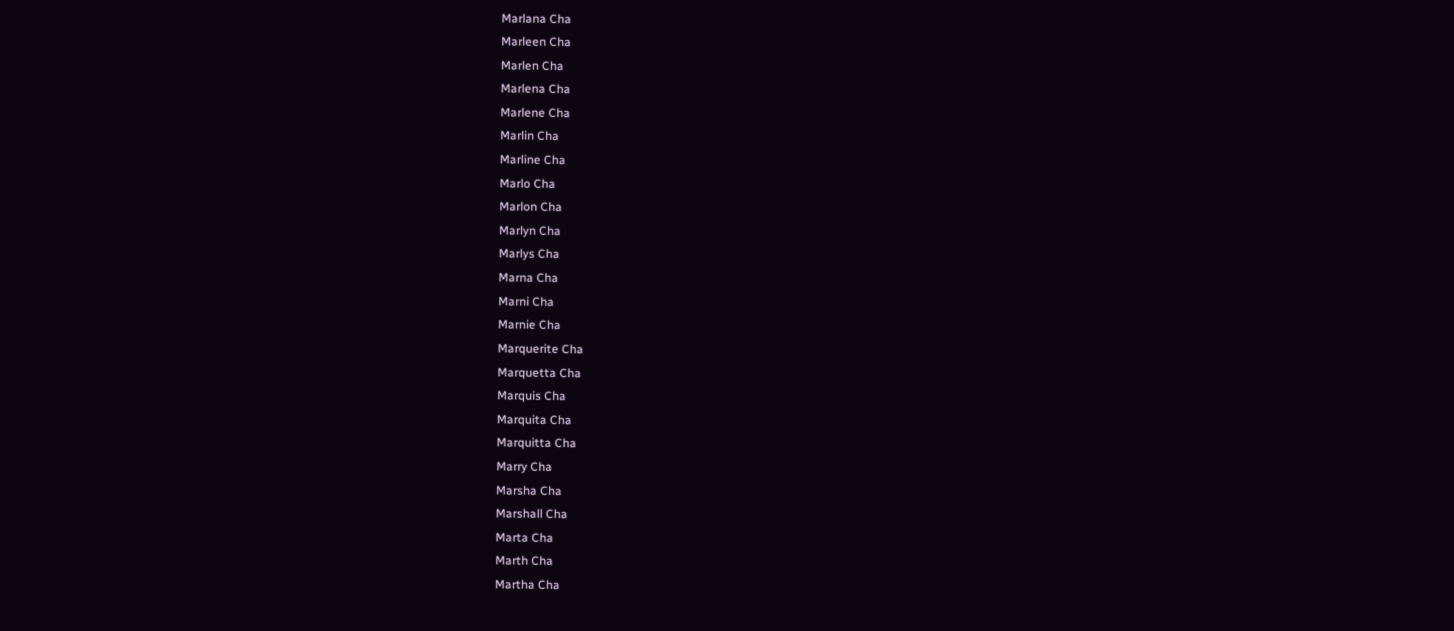Marlana Cha
Marleen Cha
Marlen Cha
Marlena Cha
Marlene Cha
Marlin Cha
Marline Cha
Marlo Cha
Marlon Cha
Marlyn Cha
Marlys Cha
Marna Cha
Marni Cha
Marnie Cha
Marquerite Cha
Marquetta Cha
Marquis Cha
Marquita Cha
Marquitta Cha
Marry Cha
Marsha Cha
Marshall Cha
Marta Cha
Marth Cha
Martha Cha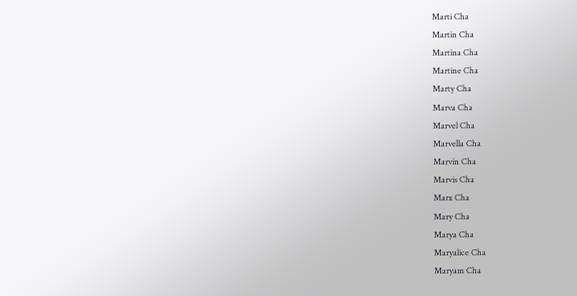Marti Cha
Martin Cha
Martina Cha
Martine Cha
Marty Cha
Marva Cha
Marvel Cha
Marvella Cha
Marvin Cha
Marvis Cha
Marx Cha
Mary Cha
Marya Cha
Maryalice Cha
Maryam Cha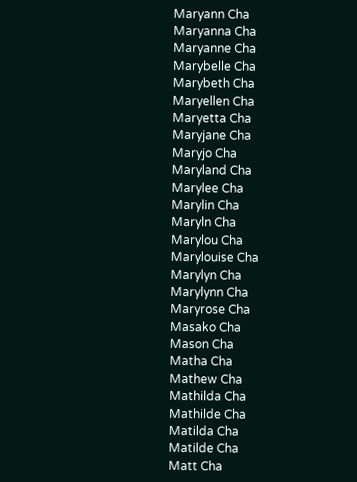Maryann Cha
Maryanna Cha
Maryanne Cha
Marybelle Cha
Marybeth Cha
Maryellen Cha
Maryetta Cha
Maryjane Cha
Maryjo Cha
Maryland Cha
Marylee Cha
Marylin Cha
Maryln Cha
Marylou Cha
Marylouise Cha
Marylyn Cha
Marylynn Cha
Maryrose Cha
Masako Cha
Mason Cha
Matha Cha
Mathew Cha
Mathilda Cha
Mathilde Cha
Matilda Cha
Matilde Cha
Matt Cha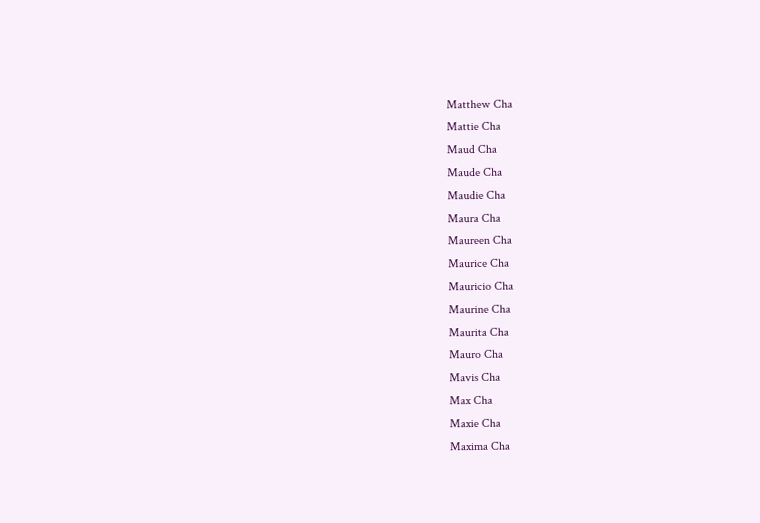Matthew Cha
Mattie Cha
Maud Cha
Maude Cha
Maudie Cha
Maura Cha
Maureen Cha
Maurice Cha
Mauricio Cha
Maurine Cha
Maurita Cha
Mauro Cha
Mavis Cha
Max Cha
Maxie Cha
Maxima Cha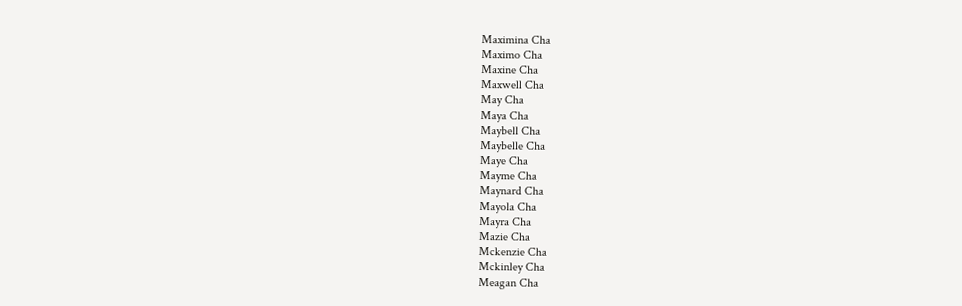Maximina Cha
Maximo Cha
Maxine Cha
Maxwell Cha
May Cha
Maya Cha
Maybell Cha
Maybelle Cha
Maye Cha
Mayme Cha
Maynard Cha
Mayola Cha
Mayra Cha
Mazie Cha
Mckenzie Cha
Mckinley Cha
Meagan Cha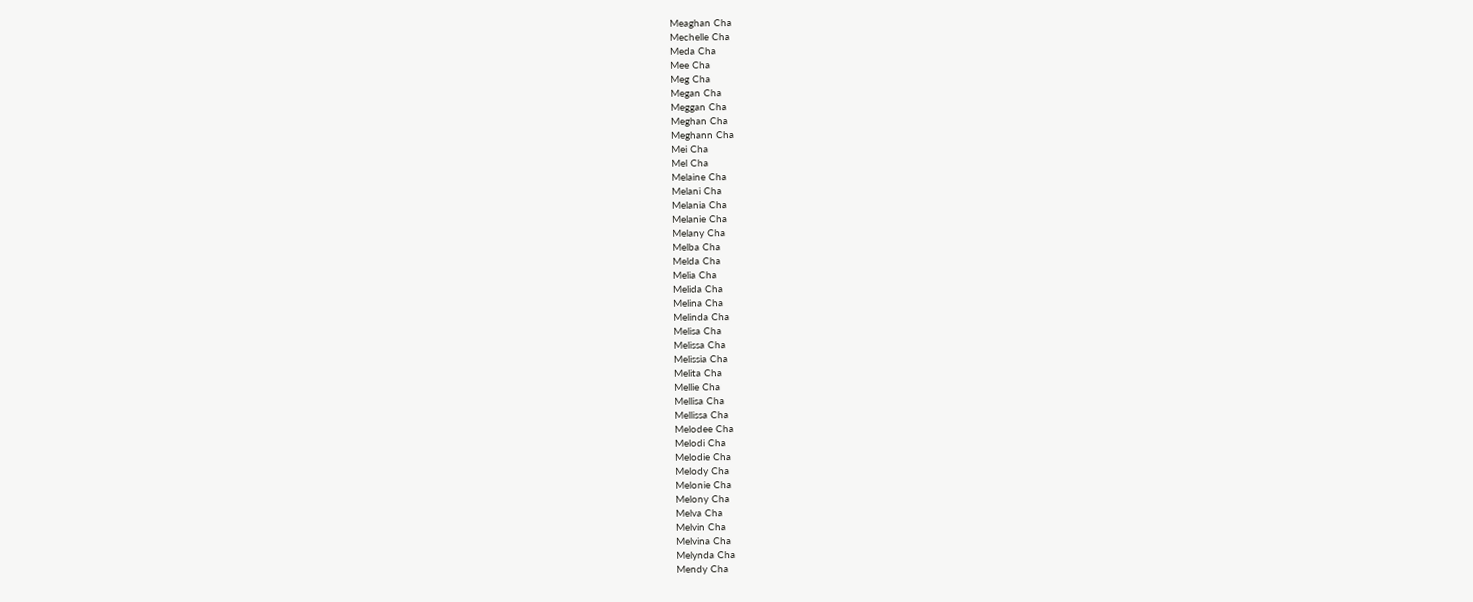Meaghan Cha
Mechelle Cha
Meda Cha
Mee Cha
Meg Cha
Megan Cha
Meggan Cha
Meghan Cha
Meghann Cha
Mei Cha
Mel Cha
Melaine Cha
Melani Cha
Melania Cha
Melanie Cha
Melany Cha
Melba Cha
Melda Cha
Melia Cha
Melida Cha
Melina Cha
Melinda Cha
Melisa Cha
Melissa Cha
Melissia Cha
Melita Cha
Mellie Cha
Mellisa Cha
Mellissa Cha
Melodee Cha
Melodi Cha
Melodie Cha
Melody Cha
Melonie Cha
Melony Cha
Melva Cha
Melvin Cha
Melvina Cha
Melynda Cha
Mendy Cha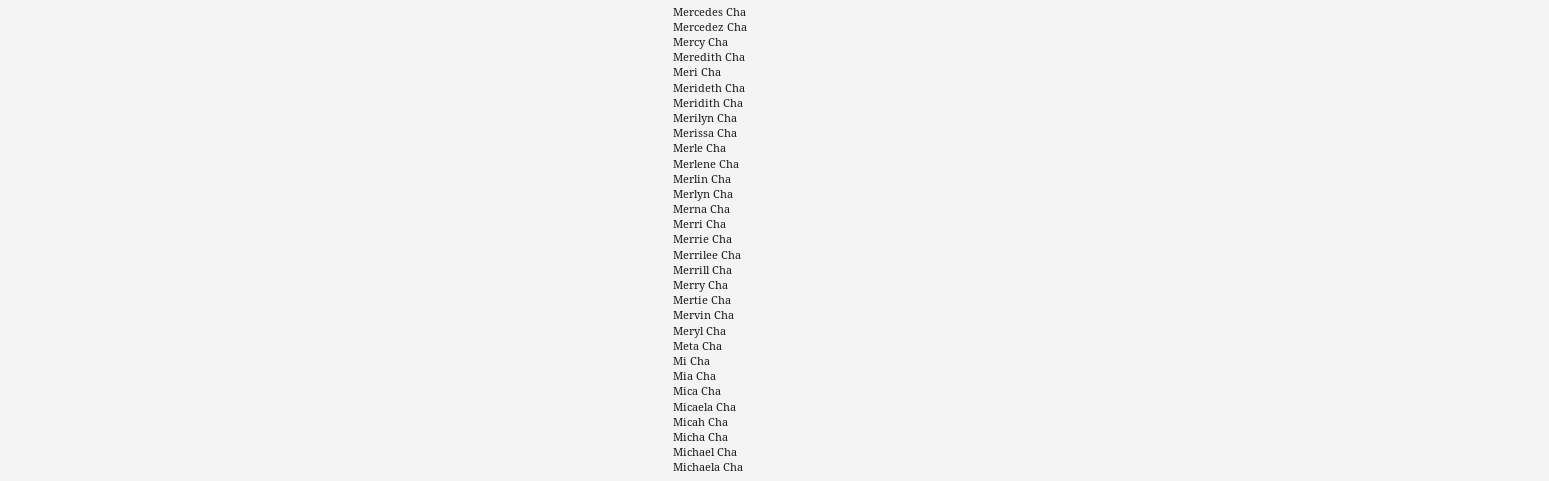Mercedes Cha
Mercedez Cha
Mercy Cha
Meredith Cha
Meri Cha
Merideth Cha
Meridith Cha
Merilyn Cha
Merissa Cha
Merle Cha
Merlene Cha
Merlin Cha
Merlyn Cha
Merna Cha
Merri Cha
Merrie Cha
Merrilee Cha
Merrill Cha
Merry Cha
Mertie Cha
Mervin Cha
Meryl Cha
Meta Cha
Mi Cha
Mia Cha
Mica Cha
Micaela Cha
Micah Cha
Micha Cha
Michael Cha
Michaela Cha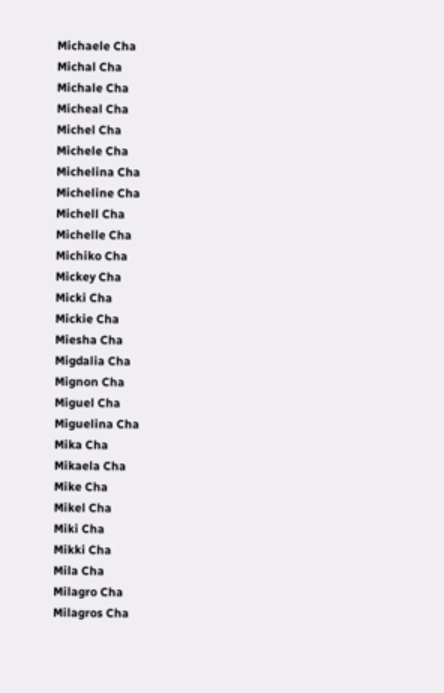Michaele Cha
Michal Cha
Michale Cha
Micheal Cha
Michel Cha
Michele Cha
Michelina Cha
Micheline Cha
Michell Cha
Michelle Cha
Michiko Cha
Mickey Cha
Micki Cha
Mickie Cha
Miesha Cha
Migdalia Cha
Mignon Cha
Miguel Cha
Miguelina Cha
Mika Cha
Mikaela Cha
Mike Cha
Mikel Cha
Miki Cha
Mikki Cha
Mila Cha
Milagro Cha
Milagros Cha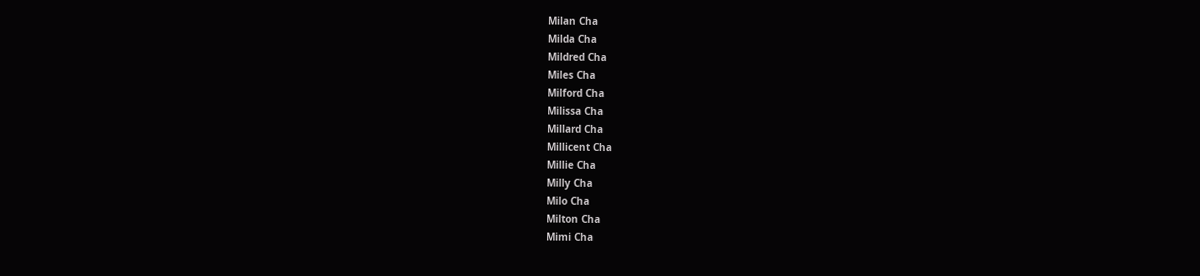Milan Cha
Milda Cha
Mildred Cha
Miles Cha
Milford Cha
Milissa Cha
Millard Cha
Millicent Cha
Millie Cha
Milly Cha
Milo Cha
Milton Cha
Mimi Cha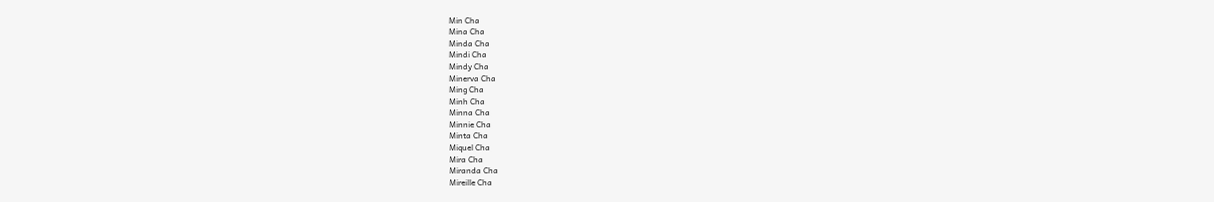Min Cha
Mina Cha
Minda Cha
Mindi Cha
Mindy Cha
Minerva Cha
Ming Cha
Minh Cha
Minna Cha
Minnie Cha
Minta Cha
Miquel Cha
Mira Cha
Miranda Cha
Mireille Cha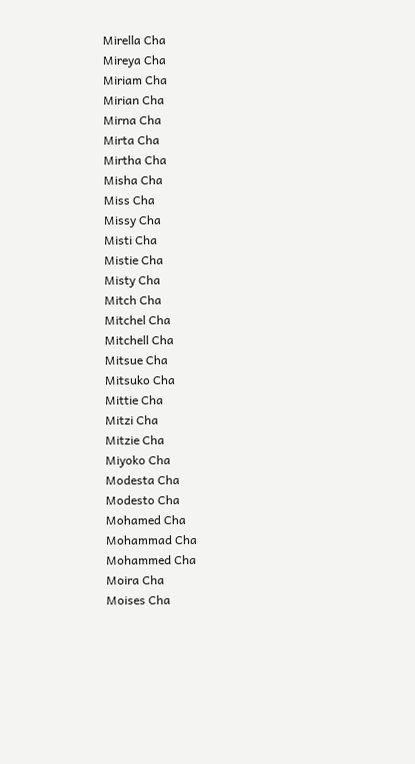Mirella Cha
Mireya Cha
Miriam Cha
Mirian Cha
Mirna Cha
Mirta Cha
Mirtha Cha
Misha Cha
Miss Cha
Missy Cha
Misti Cha
Mistie Cha
Misty Cha
Mitch Cha
Mitchel Cha
Mitchell Cha
Mitsue Cha
Mitsuko Cha
Mittie Cha
Mitzi Cha
Mitzie Cha
Miyoko Cha
Modesta Cha
Modesto Cha
Mohamed Cha
Mohammad Cha
Mohammed Cha
Moira Cha
Moises Cha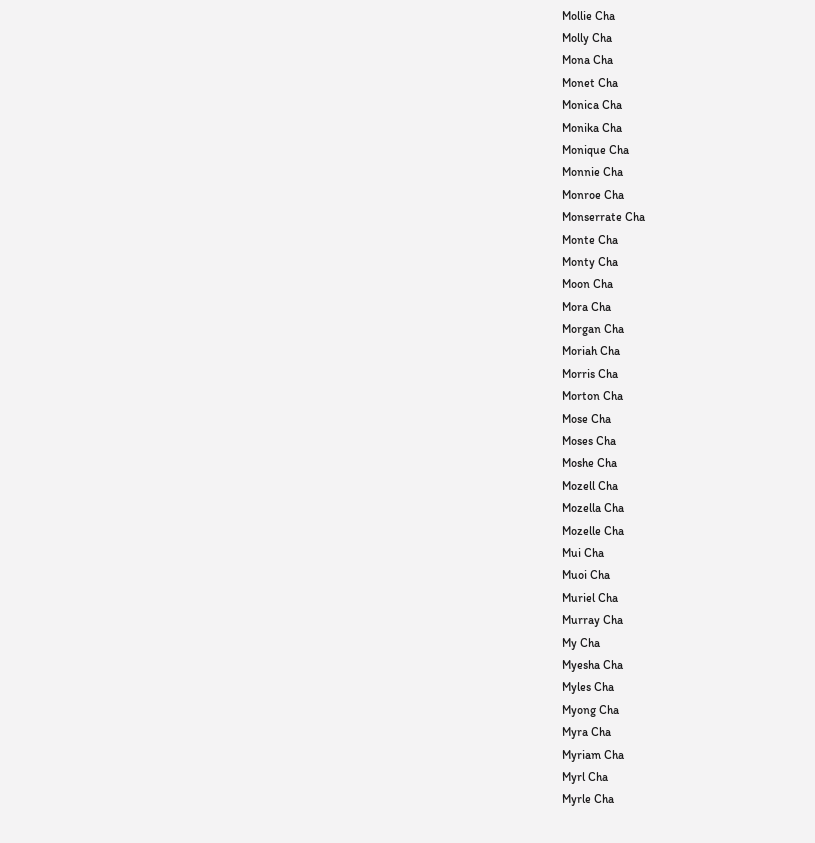Mollie Cha
Molly Cha
Mona Cha
Monet Cha
Monica Cha
Monika Cha
Monique Cha
Monnie Cha
Monroe Cha
Monserrate Cha
Monte Cha
Monty Cha
Moon Cha
Mora Cha
Morgan Cha
Moriah Cha
Morris Cha
Morton Cha
Mose Cha
Moses Cha
Moshe Cha
Mozell Cha
Mozella Cha
Mozelle Cha
Mui Cha
Muoi Cha
Muriel Cha
Murray Cha
My Cha
Myesha Cha
Myles Cha
Myong Cha
Myra Cha
Myriam Cha
Myrl Cha
Myrle Cha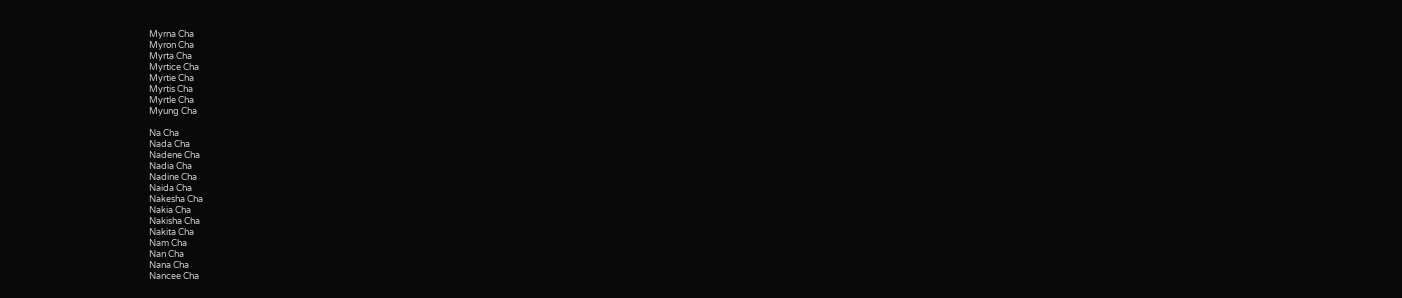Myrna Cha
Myron Cha
Myrta Cha
Myrtice Cha
Myrtie Cha
Myrtis Cha
Myrtle Cha
Myung Cha

Na Cha
Nada Cha
Nadene Cha
Nadia Cha
Nadine Cha
Naida Cha
Nakesha Cha
Nakia Cha
Nakisha Cha
Nakita Cha
Nam Cha
Nan Cha
Nana Cha
Nancee Cha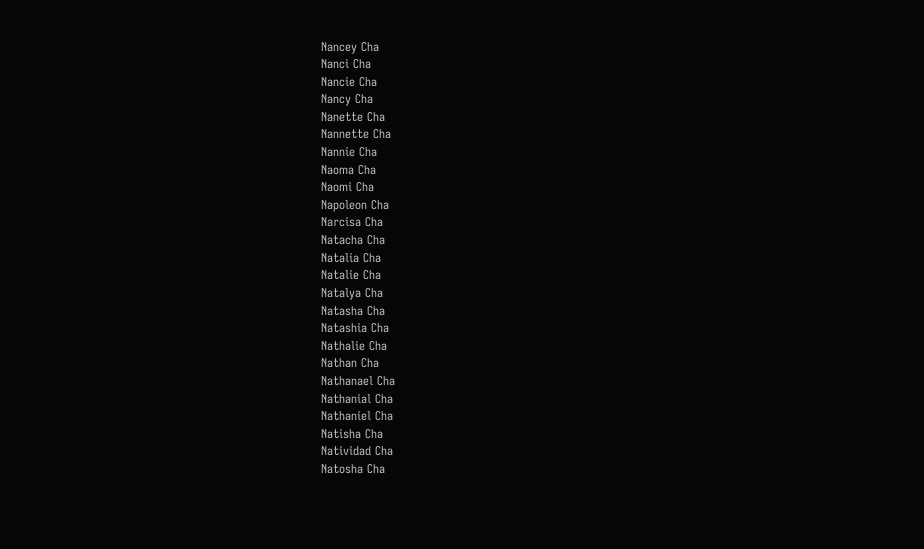Nancey Cha
Nanci Cha
Nancie Cha
Nancy Cha
Nanette Cha
Nannette Cha
Nannie Cha
Naoma Cha
Naomi Cha
Napoleon Cha
Narcisa Cha
Natacha Cha
Natalia Cha
Natalie Cha
Natalya Cha
Natasha Cha
Natashia Cha
Nathalie Cha
Nathan Cha
Nathanael Cha
Nathanial Cha
Nathaniel Cha
Natisha Cha
Natividad Cha
Natosha Cha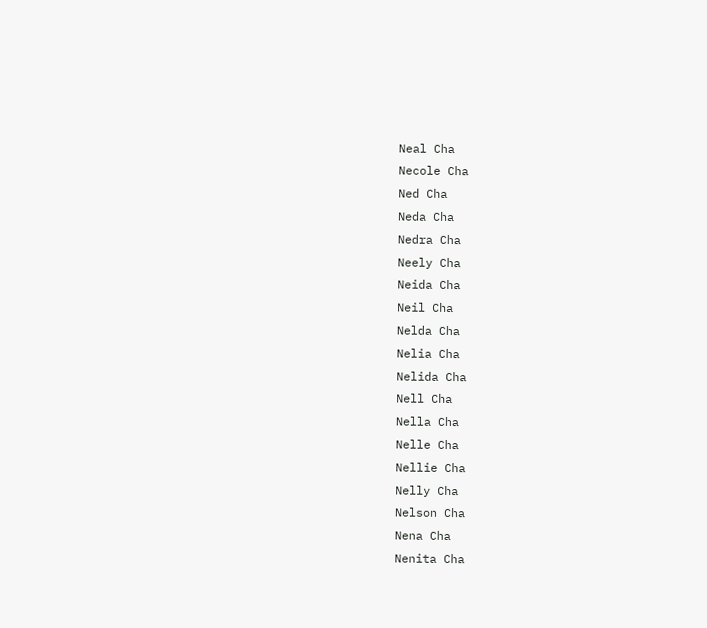Neal Cha
Necole Cha
Ned Cha
Neda Cha
Nedra Cha
Neely Cha
Neida Cha
Neil Cha
Nelda Cha
Nelia Cha
Nelida Cha
Nell Cha
Nella Cha
Nelle Cha
Nellie Cha
Nelly Cha
Nelson Cha
Nena Cha
Nenita Cha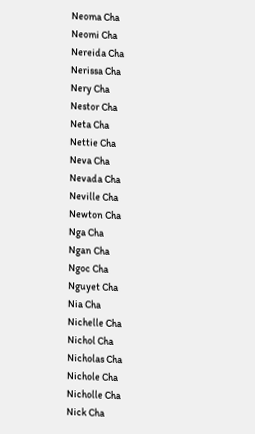Neoma Cha
Neomi Cha
Nereida Cha
Nerissa Cha
Nery Cha
Nestor Cha
Neta Cha
Nettie Cha
Neva Cha
Nevada Cha
Neville Cha
Newton Cha
Nga Cha
Ngan Cha
Ngoc Cha
Nguyet Cha
Nia Cha
Nichelle Cha
Nichol Cha
Nicholas Cha
Nichole Cha
Nicholle Cha
Nick Cha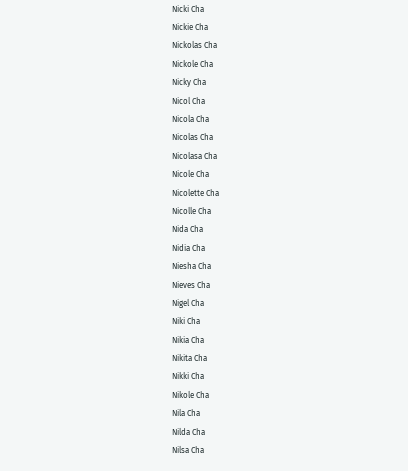Nicki Cha
Nickie Cha
Nickolas Cha
Nickole Cha
Nicky Cha
Nicol Cha
Nicola Cha
Nicolas Cha
Nicolasa Cha
Nicole Cha
Nicolette Cha
Nicolle Cha
Nida Cha
Nidia Cha
Niesha Cha
Nieves Cha
Nigel Cha
Niki Cha
Nikia Cha
Nikita Cha
Nikki Cha
Nikole Cha
Nila Cha
Nilda Cha
Nilsa Cha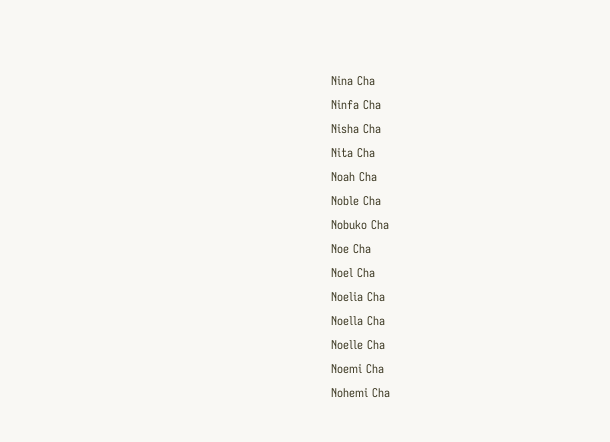Nina Cha
Ninfa Cha
Nisha Cha
Nita Cha
Noah Cha
Noble Cha
Nobuko Cha
Noe Cha
Noel Cha
Noelia Cha
Noella Cha
Noelle Cha
Noemi Cha
Nohemi Cha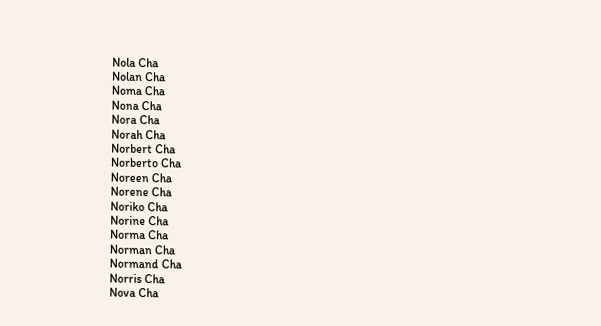Nola Cha
Nolan Cha
Noma Cha
Nona Cha
Nora Cha
Norah Cha
Norbert Cha
Norberto Cha
Noreen Cha
Norene Cha
Noriko Cha
Norine Cha
Norma Cha
Norman Cha
Normand Cha
Norris Cha
Nova Cha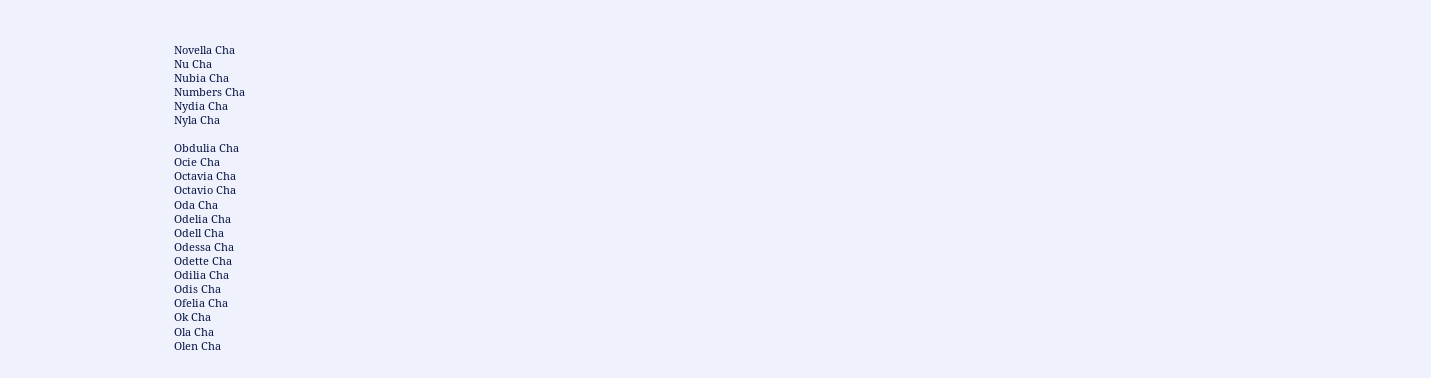Novella Cha
Nu Cha
Nubia Cha
Numbers Cha
Nydia Cha
Nyla Cha

Obdulia Cha
Ocie Cha
Octavia Cha
Octavio Cha
Oda Cha
Odelia Cha
Odell Cha
Odessa Cha
Odette Cha
Odilia Cha
Odis Cha
Ofelia Cha
Ok Cha
Ola Cha
Olen Cha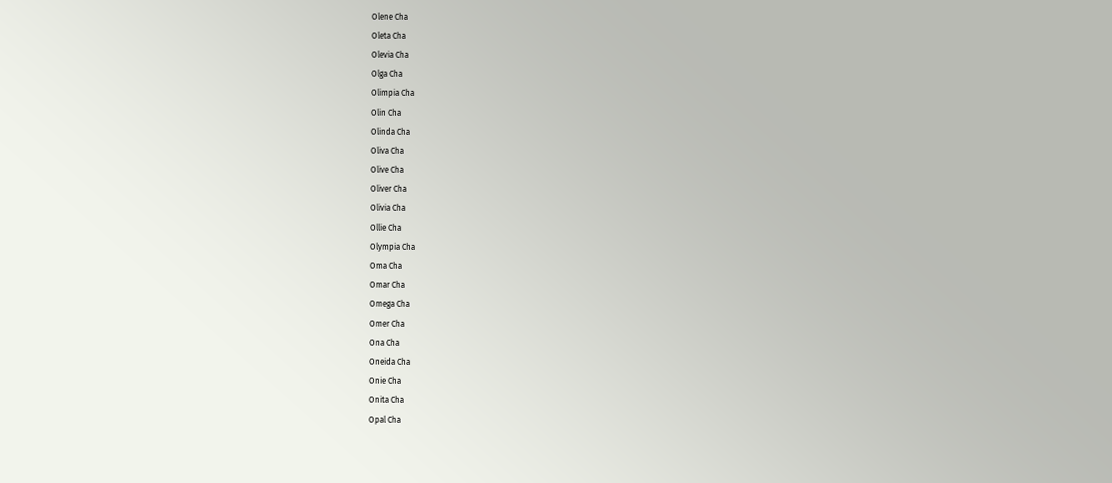Olene Cha
Oleta Cha
Olevia Cha
Olga Cha
Olimpia Cha
Olin Cha
Olinda Cha
Oliva Cha
Olive Cha
Oliver Cha
Olivia Cha
Ollie Cha
Olympia Cha
Oma Cha
Omar Cha
Omega Cha
Omer Cha
Ona Cha
Oneida Cha
Onie Cha
Onita Cha
Opal Cha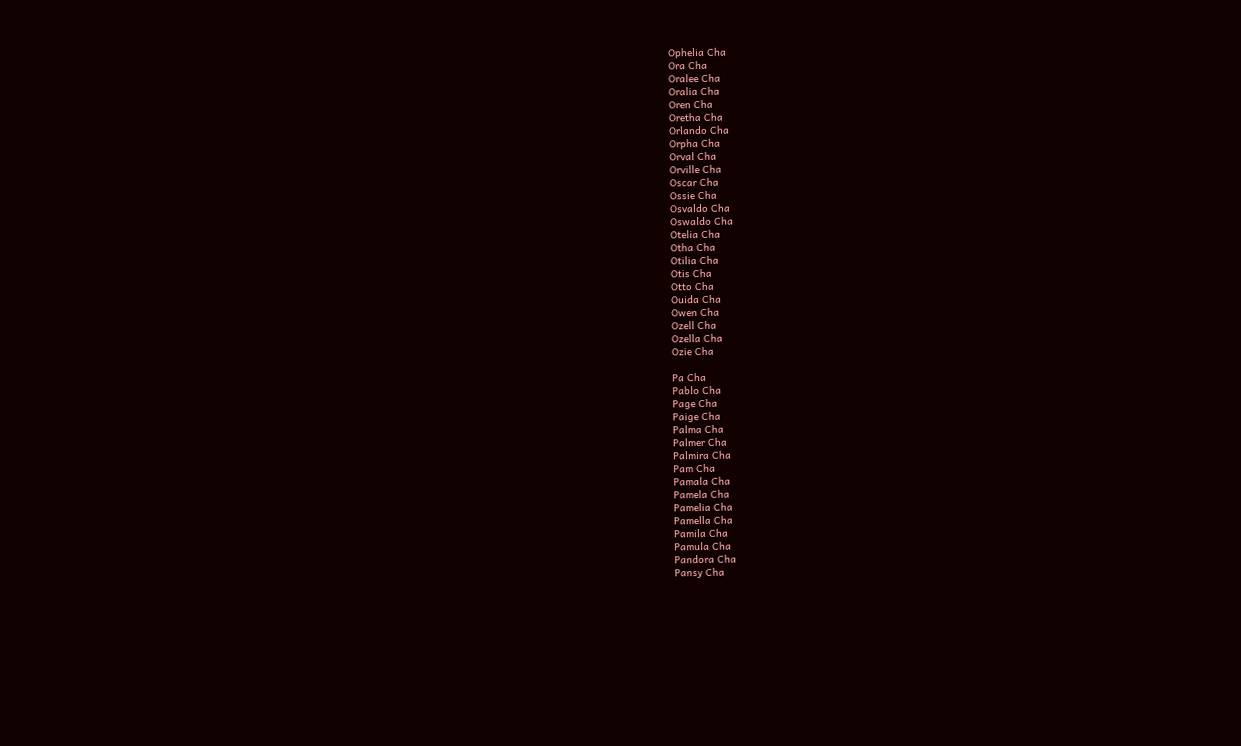Ophelia Cha
Ora Cha
Oralee Cha
Oralia Cha
Oren Cha
Oretha Cha
Orlando Cha
Orpha Cha
Orval Cha
Orville Cha
Oscar Cha
Ossie Cha
Osvaldo Cha
Oswaldo Cha
Otelia Cha
Otha Cha
Otilia Cha
Otis Cha
Otto Cha
Ouida Cha
Owen Cha
Ozell Cha
Ozella Cha
Ozie Cha

Pa Cha
Pablo Cha
Page Cha
Paige Cha
Palma Cha
Palmer Cha
Palmira Cha
Pam Cha
Pamala Cha
Pamela Cha
Pamelia Cha
Pamella Cha
Pamila Cha
Pamula Cha
Pandora Cha
Pansy Cha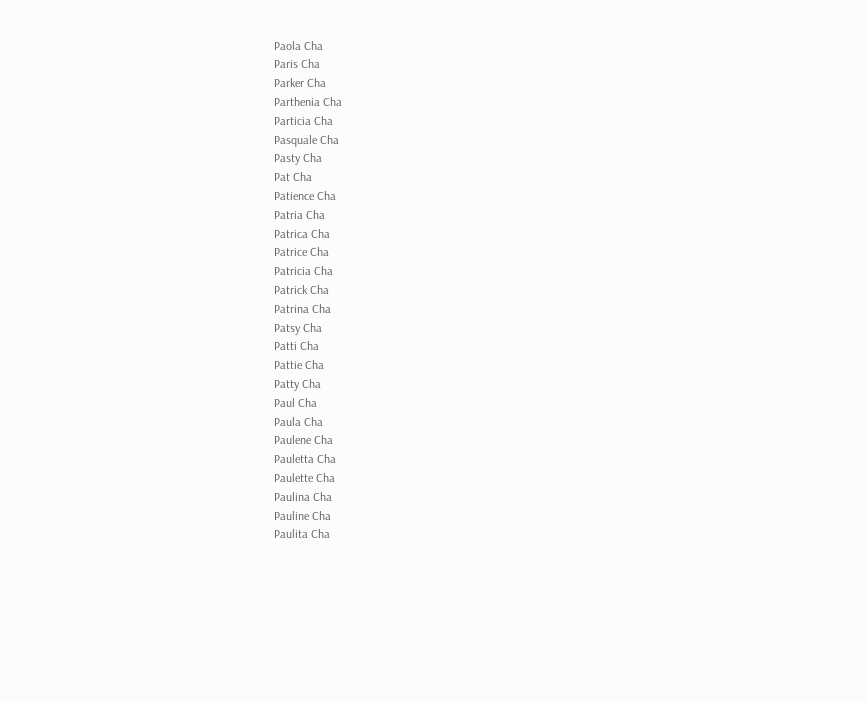Paola Cha
Paris Cha
Parker Cha
Parthenia Cha
Particia Cha
Pasquale Cha
Pasty Cha
Pat Cha
Patience Cha
Patria Cha
Patrica Cha
Patrice Cha
Patricia Cha
Patrick Cha
Patrina Cha
Patsy Cha
Patti Cha
Pattie Cha
Patty Cha
Paul Cha
Paula Cha
Paulene Cha
Pauletta Cha
Paulette Cha
Paulina Cha
Pauline Cha
Paulita Cha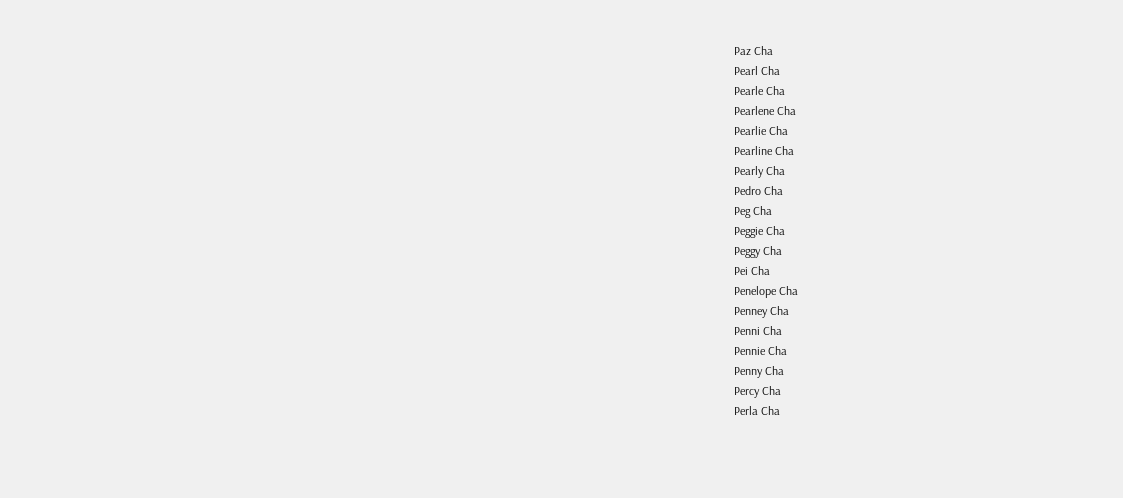Paz Cha
Pearl Cha
Pearle Cha
Pearlene Cha
Pearlie Cha
Pearline Cha
Pearly Cha
Pedro Cha
Peg Cha
Peggie Cha
Peggy Cha
Pei Cha
Penelope Cha
Penney Cha
Penni Cha
Pennie Cha
Penny Cha
Percy Cha
Perla Cha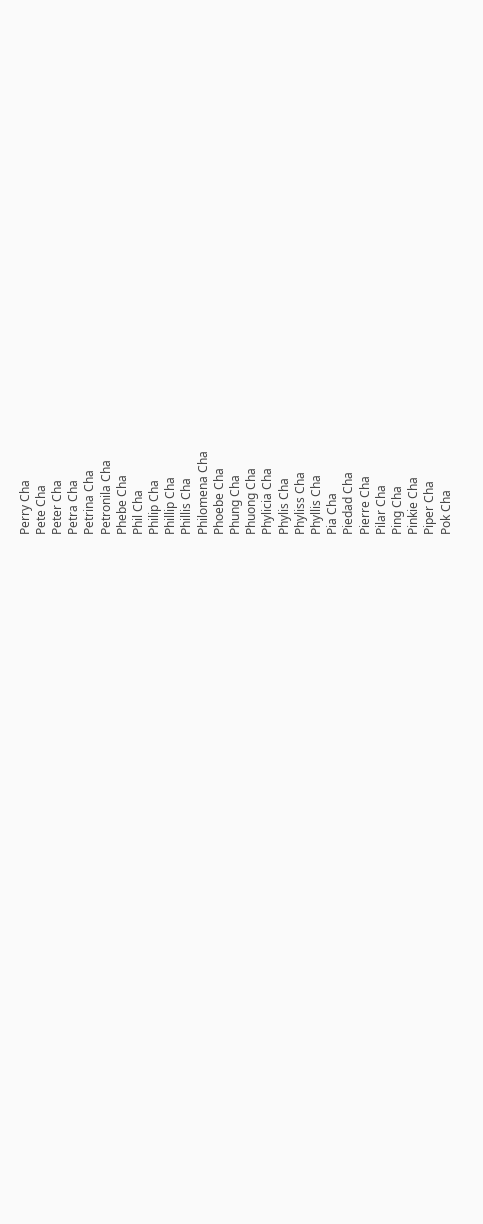Perry Cha
Pete Cha
Peter Cha
Petra Cha
Petrina Cha
Petronila Cha
Phebe Cha
Phil Cha
Philip Cha
Phillip Cha
Phillis Cha
Philomena Cha
Phoebe Cha
Phung Cha
Phuong Cha
Phylicia Cha
Phylis Cha
Phyliss Cha
Phyllis Cha
Pia Cha
Piedad Cha
Pierre Cha
Pilar Cha
Ping Cha
Pinkie Cha
Piper Cha
Pok Cha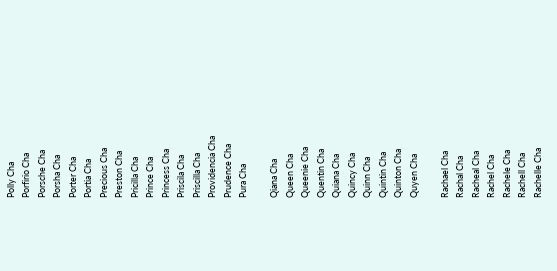Polly Cha
Porfirio Cha
Porsche Cha
Porsha Cha
Porter Cha
Portia Cha
Precious Cha
Preston Cha
Pricilla Cha
Prince Cha
Princess Cha
Priscila Cha
Priscilla Cha
Providencia Cha
Prudence Cha
Pura Cha

Qiana Cha
Queen Cha
Queenie Cha
Quentin Cha
Quiana Cha
Quincy Cha
Quinn Cha
Quintin Cha
Quinton Cha
Quyen Cha

Rachael Cha
Rachal Cha
Racheal Cha
Rachel Cha
Rachele Cha
Rachell Cha
Rachelle Cha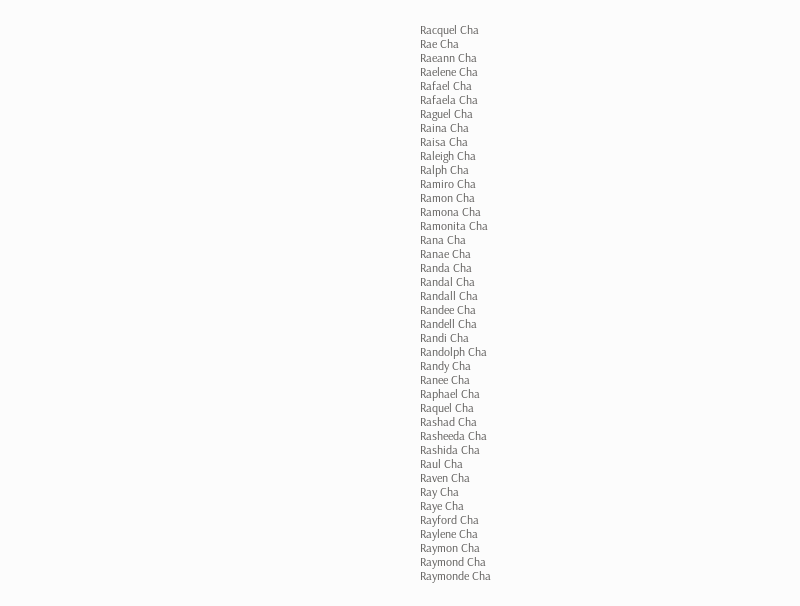Racquel Cha
Rae Cha
Raeann Cha
Raelene Cha
Rafael Cha
Rafaela Cha
Raguel Cha
Raina Cha
Raisa Cha
Raleigh Cha
Ralph Cha
Ramiro Cha
Ramon Cha
Ramona Cha
Ramonita Cha
Rana Cha
Ranae Cha
Randa Cha
Randal Cha
Randall Cha
Randee Cha
Randell Cha
Randi Cha
Randolph Cha
Randy Cha
Ranee Cha
Raphael Cha
Raquel Cha
Rashad Cha
Rasheeda Cha
Rashida Cha
Raul Cha
Raven Cha
Ray Cha
Raye Cha
Rayford Cha
Raylene Cha
Raymon Cha
Raymond Cha
Raymonde Cha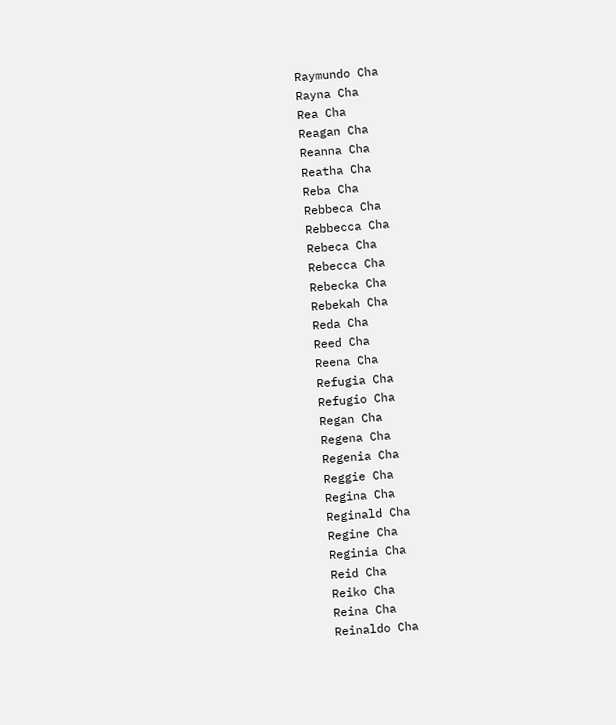Raymundo Cha
Rayna Cha
Rea Cha
Reagan Cha
Reanna Cha
Reatha Cha
Reba Cha
Rebbeca Cha
Rebbecca Cha
Rebeca Cha
Rebecca Cha
Rebecka Cha
Rebekah Cha
Reda Cha
Reed Cha
Reena Cha
Refugia Cha
Refugio Cha
Regan Cha
Regena Cha
Regenia Cha
Reggie Cha
Regina Cha
Reginald Cha
Regine Cha
Reginia Cha
Reid Cha
Reiko Cha
Reina Cha
Reinaldo Cha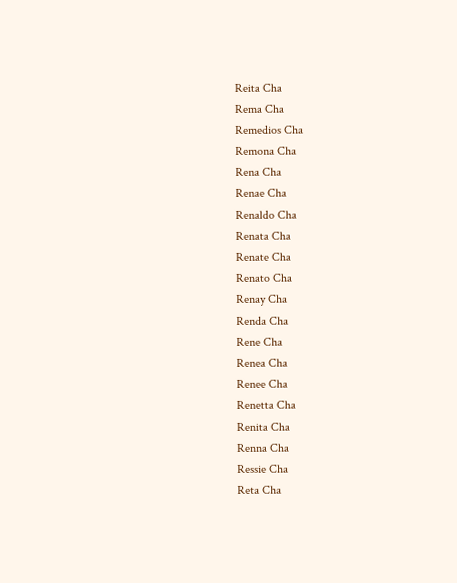Reita Cha
Rema Cha
Remedios Cha
Remona Cha
Rena Cha
Renae Cha
Renaldo Cha
Renata Cha
Renate Cha
Renato Cha
Renay Cha
Renda Cha
Rene Cha
Renea Cha
Renee Cha
Renetta Cha
Renita Cha
Renna Cha
Ressie Cha
Reta Cha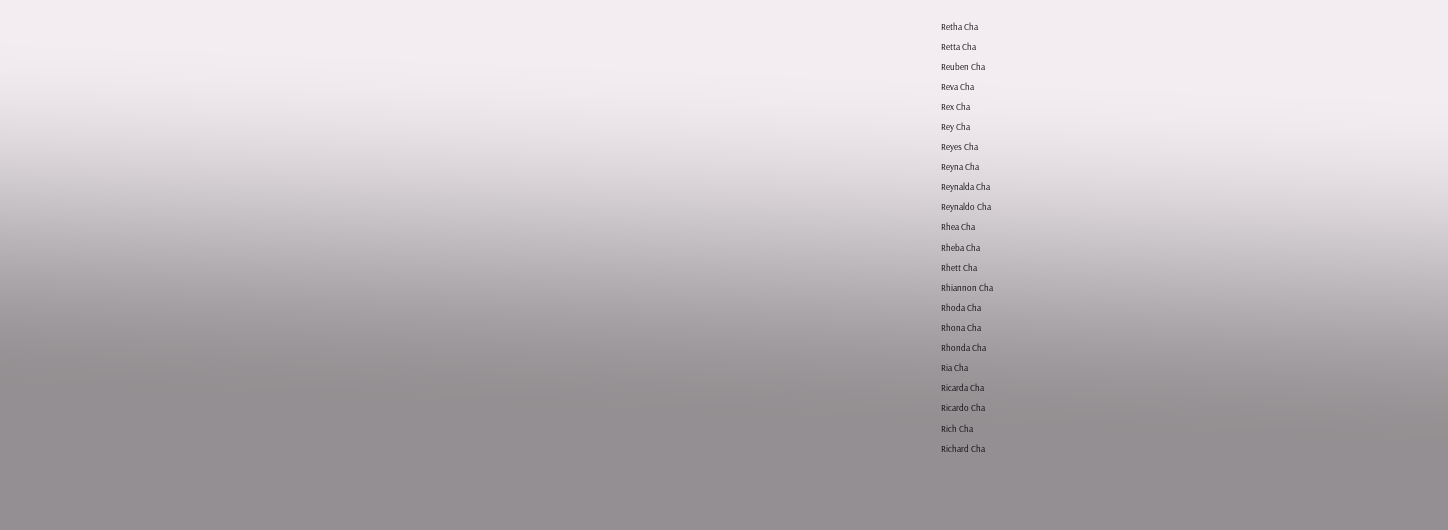Retha Cha
Retta Cha
Reuben Cha
Reva Cha
Rex Cha
Rey Cha
Reyes Cha
Reyna Cha
Reynalda Cha
Reynaldo Cha
Rhea Cha
Rheba Cha
Rhett Cha
Rhiannon Cha
Rhoda Cha
Rhona Cha
Rhonda Cha
Ria Cha
Ricarda Cha
Ricardo Cha
Rich Cha
Richard Cha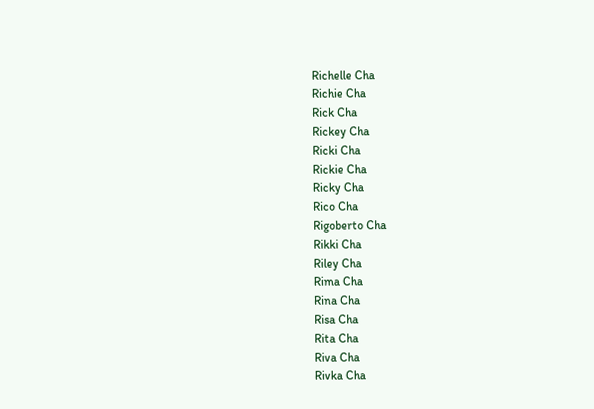Richelle Cha
Richie Cha
Rick Cha
Rickey Cha
Ricki Cha
Rickie Cha
Ricky Cha
Rico Cha
Rigoberto Cha
Rikki Cha
Riley Cha
Rima Cha
Rina Cha
Risa Cha
Rita Cha
Riva Cha
Rivka Cha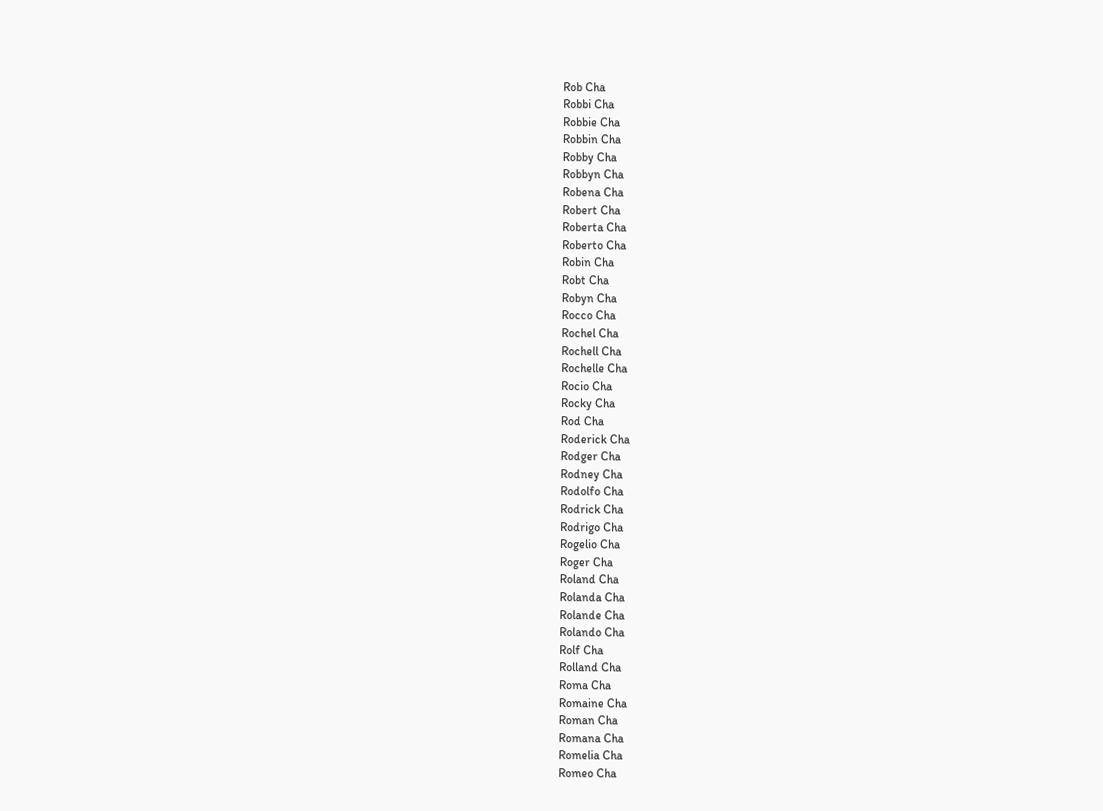Rob Cha
Robbi Cha
Robbie Cha
Robbin Cha
Robby Cha
Robbyn Cha
Robena Cha
Robert Cha
Roberta Cha
Roberto Cha
Robin Cha
Robt Cha
Robyn Cha
Rocco Cha
Rochel Cha
Rochell Cha
Rochelle Cha
Rocio Cha
Rocky Cha
Rod Cha
Roderick Cha
Rodger Cha
Rodney Cha
Rodolfo Cha
Rodrick Cha
Rodrigo Cha
Rogelio Cha
Roger Cha
Roland Cha
Rolanda Cha
Rolande Cha
Rolando Cha
Rolf Cha
Rolland Cha
Roma Cha
Romaine Cha
Roman Cha
Romana Cha
Romelia Cha
Romeo Cha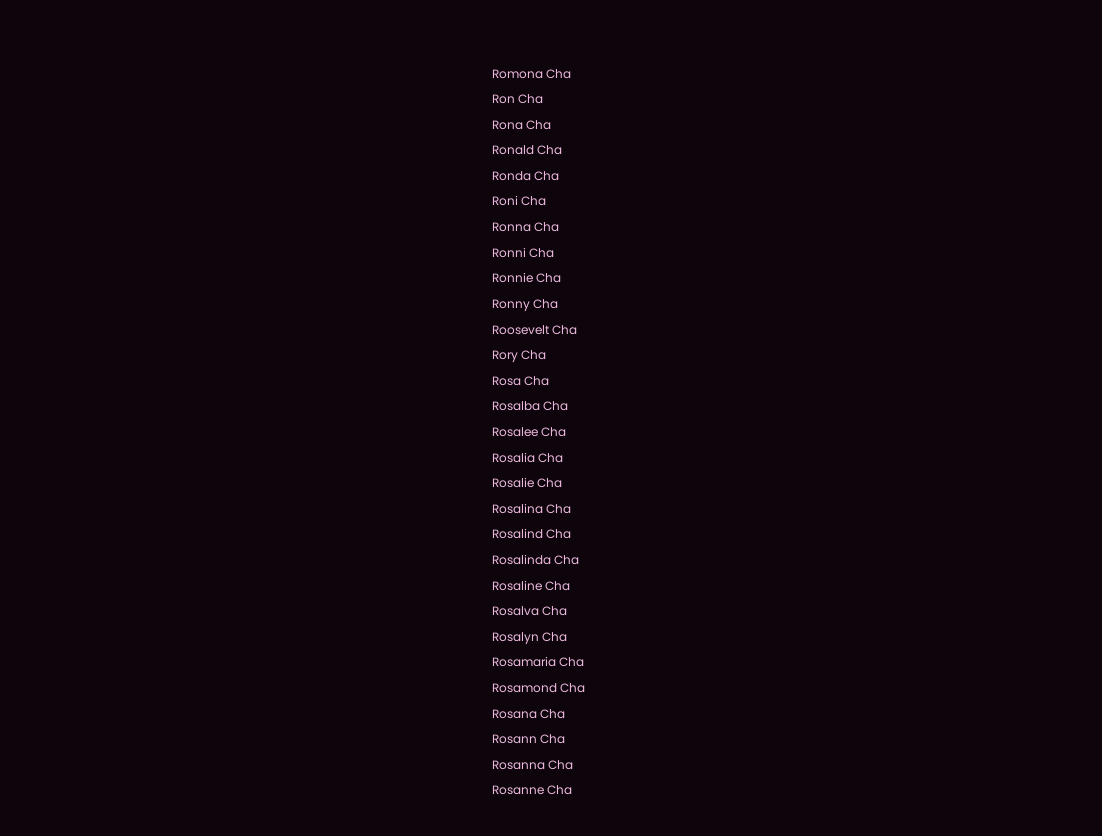Romona Cha
Ron Cha
Rona Cha
Ronald Cha
Ronda Cha
Roni Cha
Ronna Cha
Ronni Cha
Ronnie Cha
Ronny Cha
Roosevelt Cha
Rory Cha
Rosa Cha
Rosalba Cha
Rosalee Cha
Rosalia Cha
Rosalie Cha
Rosalina Cha
Rosalind Cha
Rosalinda Cha
Rosaline Cha
Rosalva Cha
Rosalyn Cha
Rosamaria Cha
Rosamond Cha
Rosana Cha
Rosann Cha
Rosanna Cha
Rosanne Cha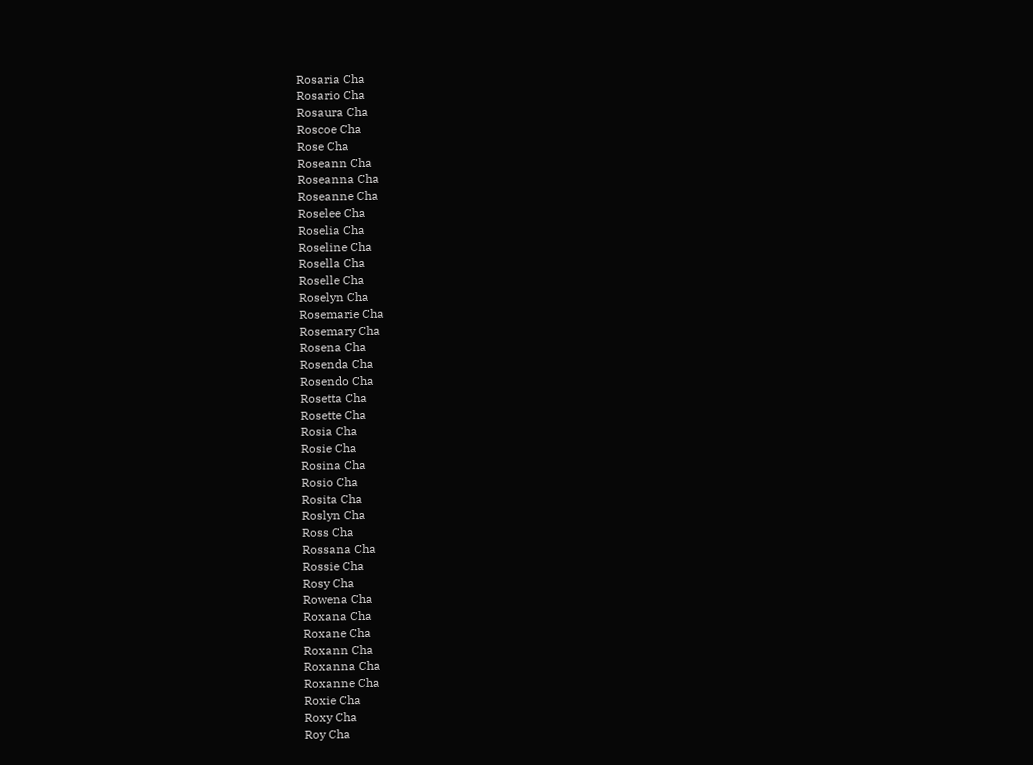Rosaria Cha
Rosario Cha
Rosaura Cha
Roscoe Cha
Rose Cha
Roseann Cha
Roseanna Cha
Roseanne Cha
Roselee Cha
Roselia Cha
Roseline Cha
Rosella Cha
Roselle Cha
Roselyn Cha
Rosemarie Cha
Rosemary Cha
Rosena Cha
Rosenda Cha
Rosendo Cha
Rosetta Cha
Rosette Cha
Rosia Cha
Rosie Cha
Rosina Cha
Rosio Cha
Rosita Cha
Roslyn Cha
Ross Cha
Rossana Cha
Rossie Cha
Rosy Cha
Rowena Cha
Roxana Cha
Roxane Cha
Roxann Cha
Roxanna Cha
Roxanne Cha
Roxie Cha
Roxy Cha
Roy Cha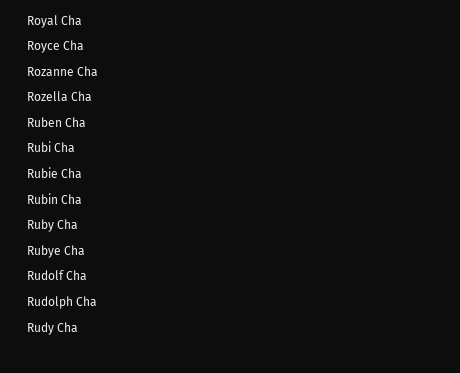Royal Cha
Royce Cha
Rozanne Cha
Rozella Cha
Ruben Cha
Rubi Cha
Rubie Cha
Rubin Cha
Ruby Cha
Rubye Cha
Rudolf Cha
Rudolph Cha
Rudy Cha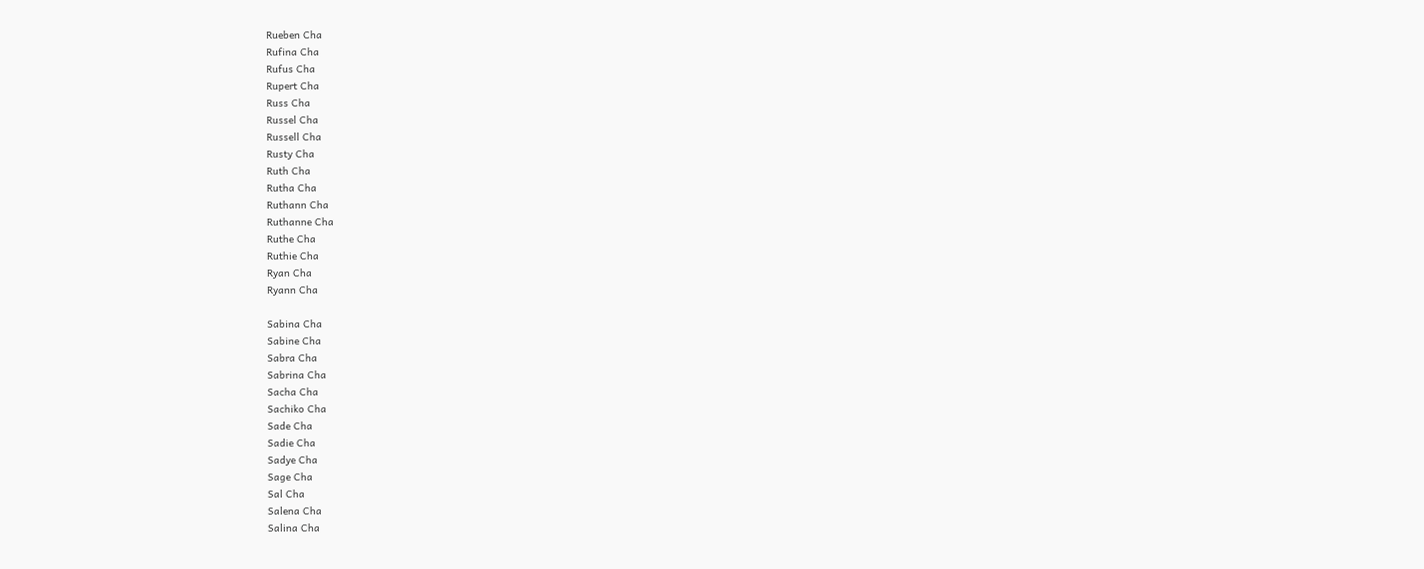Rueben Cha
Rufina Cha
Rufus Cha
Rupert Cha
Russ Cha
Russel Cha
Russell Cha
Rusty Cha
Ruth Cha
Rutha Cha
Ruthann Cha
Ruthanne Cha
Ruthe Cha
Ruthie Cha
Ryan Cha
Ryann Cha

Sabina Cha
Sabine Cha
Sabra Cha
Sabrina Cha
Sacha Cha
Sachiko Cha
Sade Cha
Sadie Cha
Sadye Cha
Sage Cha
Sal Cha
Salena Cha
Salina Cha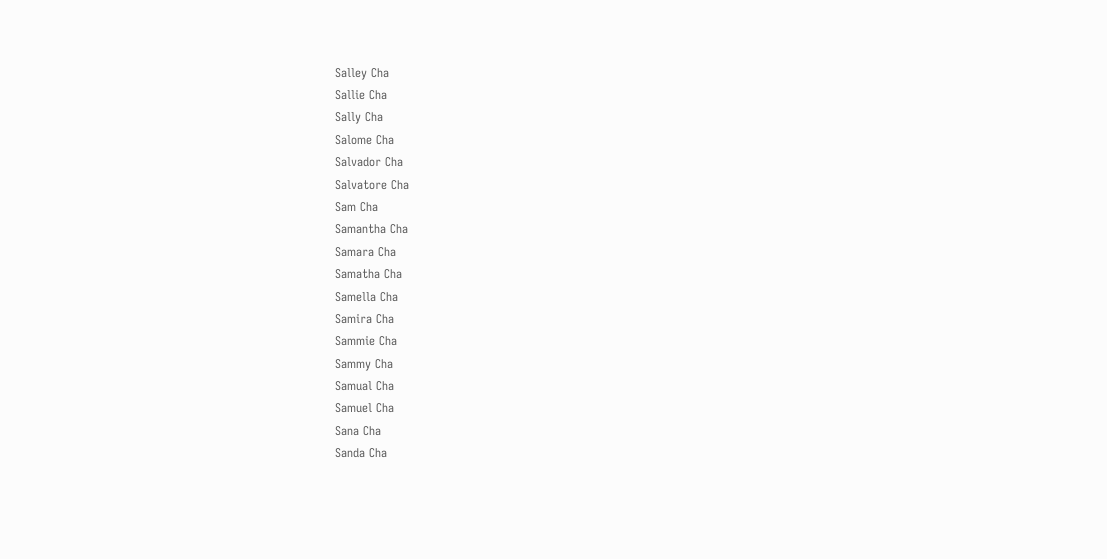Salley Cha
Sallie Cha
Sally Cha
Salome Cha
Salvador Cha
Salvatore Cha
Sam Cha
Samantha Cha
Samara Cha
Samatha Cha
Samella Cha
Samira Cha
Sammie Cha
Sammy Cha
Samual Cha
Samuel Cha
Sana Cha
Sanda Cha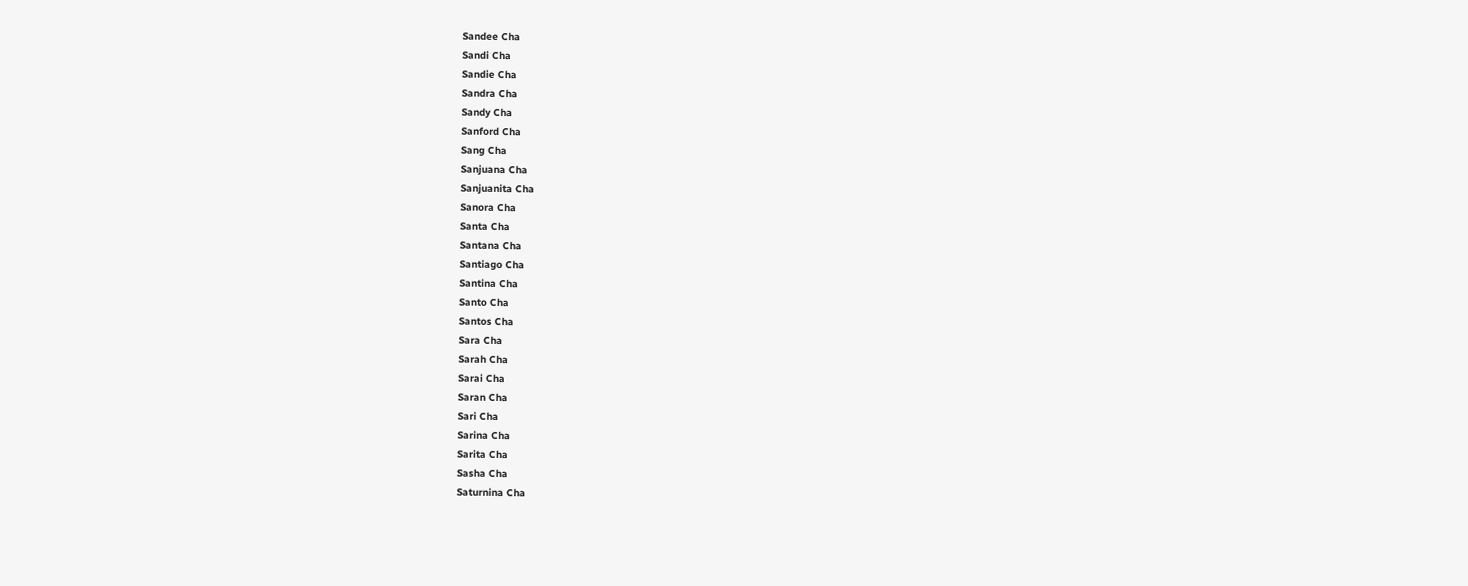Sandee Cha
Sandi Cha
Sandie Cha
Sandra Cha
Sandy Cha
Sanford Cha
Sang Cha
Sanjuana Cha
Sanjuanita Cha
Sanora Cha
Santa Cha
Santana Cha
Santiago Cha
Santina Cha
Santo Cha
Santos Cha
Sara Cha
Sarah Cha
Sarai Cha
Saran Cha
Sari Cha
Sarina Cha
Sarita Cha
Sasha Cha
Saturnina Cha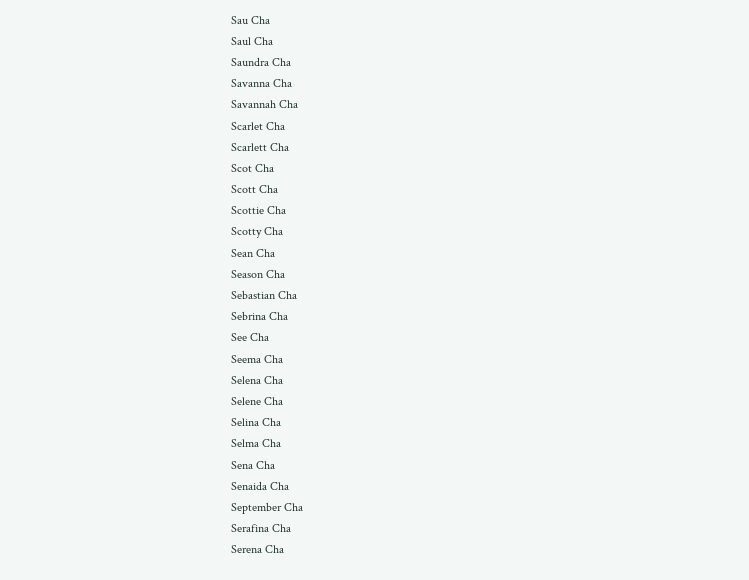Sau Cha
Saul Cha
Saundra Cha
Savanna Cha
Savannah Cha
Scarlet Cha
Scarlett Cha
Scot Cha
Scott Cha
Scottie Cha
Scotty Cha
Sean Cha
Season Cha
Sebastian Cha
Sebrina Cha
See Cha
Seema Cha
Selena Cha
Selene Cha
Selina Cha
Selma Cha
Sena Cha
Senaida Cha
September Cha
Serafina Cha
Serena Cha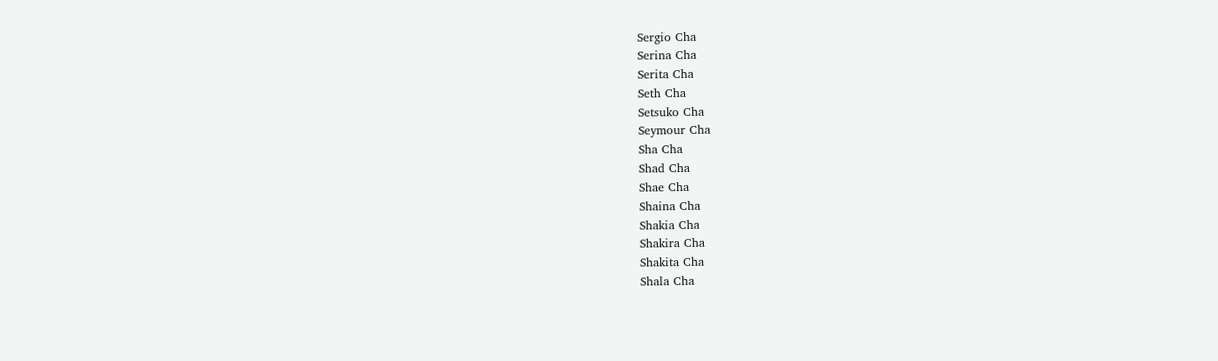Sergio Cha
Serina Cha
Serita Cha
Seth Cha
Setsuko Cha
Seymour Cha
Sha Cha
Shad Cha
Shae Cha
Shaina Cha
Shakia Cha
Shakira Cha
Shakita Cha
Shala Cha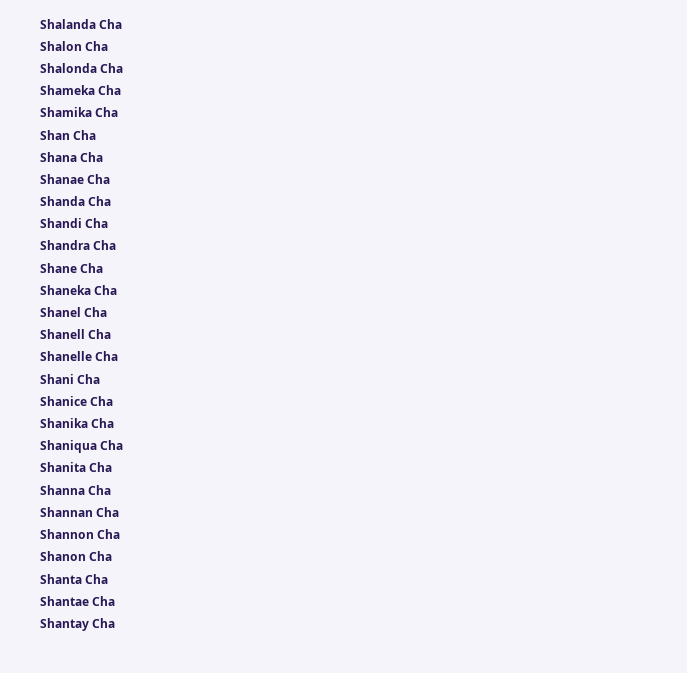Shalanda Cha
Shalon Cha
Shalonda Cha
Shameka Cha
Shamika Cha
Shan Cha
Shana Cha
Shanae Cha
Shanda Cha
Shandi Cha
Shandra Cha
Shane Cha
Shaneka Cha
Shanel Cha
Shanell Cha
Shanelle Cha
Shani Cha
Shanice Cha
Shanika Cha
Shaniqua Cha
Shanita Cha
Shanna Cha
Shannan Cha
Shannon Cha
Shanon Cha
Shanta Cha
Shantae Cha
Shantay Cha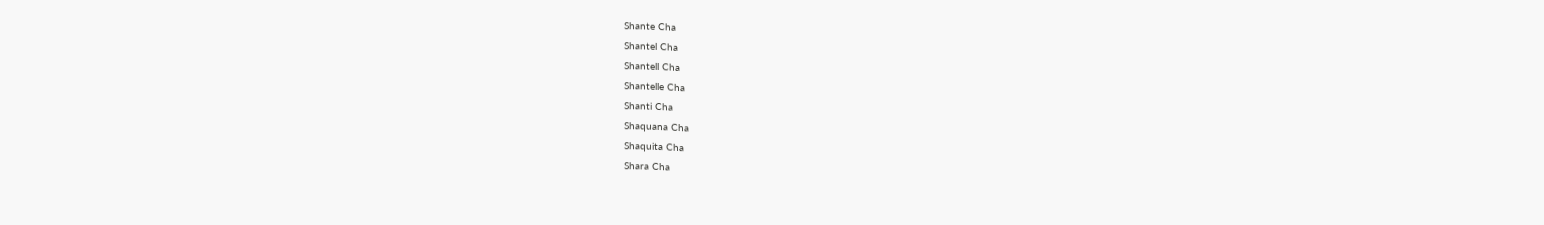Shante Cha
Shantel Cha
Shantell Cha
Shantelle Cha
Shanti Cha
Shaquana Cha
Shaquita Cha
Shara Cha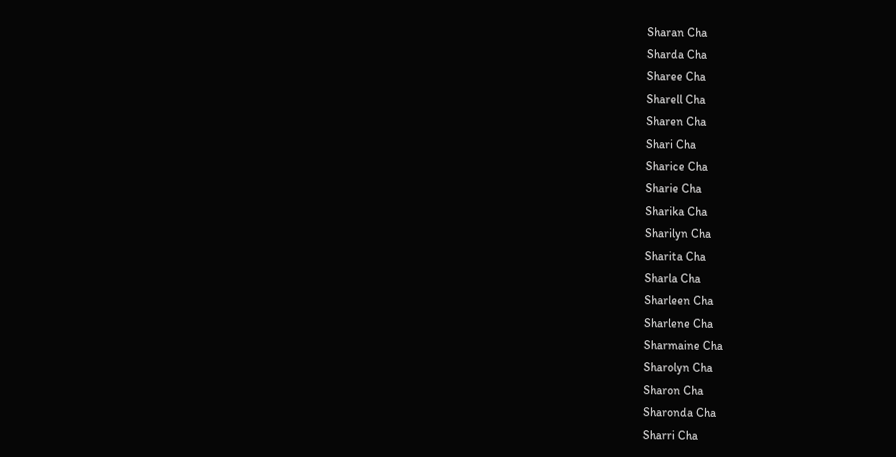Sharan Cha
Sharda Cha
Sharee Cha
Sharell Cha
Sharen Cha
Shari Cha
Sharice Cha
Sharie Cha
Sharika Cha
Sharilyn Cha
Sharita Cha
Sharla Cha
Sharleen Cha
Sharlene Cha
Sharmaine Cha
Sharolyn Cha
Sharon Cha
Sharonda Cha
Sharri Cha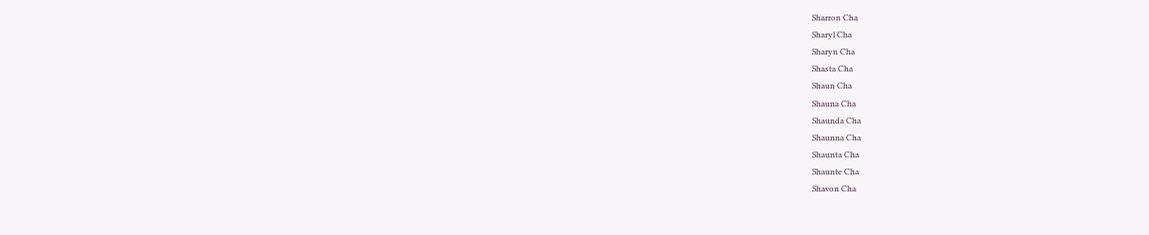Sharron Cha
Sharyl Cha
Sharyn Cha
Shasta Cha
Shaun Cha
Shauna Cha
Shaunda Cha
Shaunna Cha
Shaunta Cha
Shaunte Cha
Shavon Cha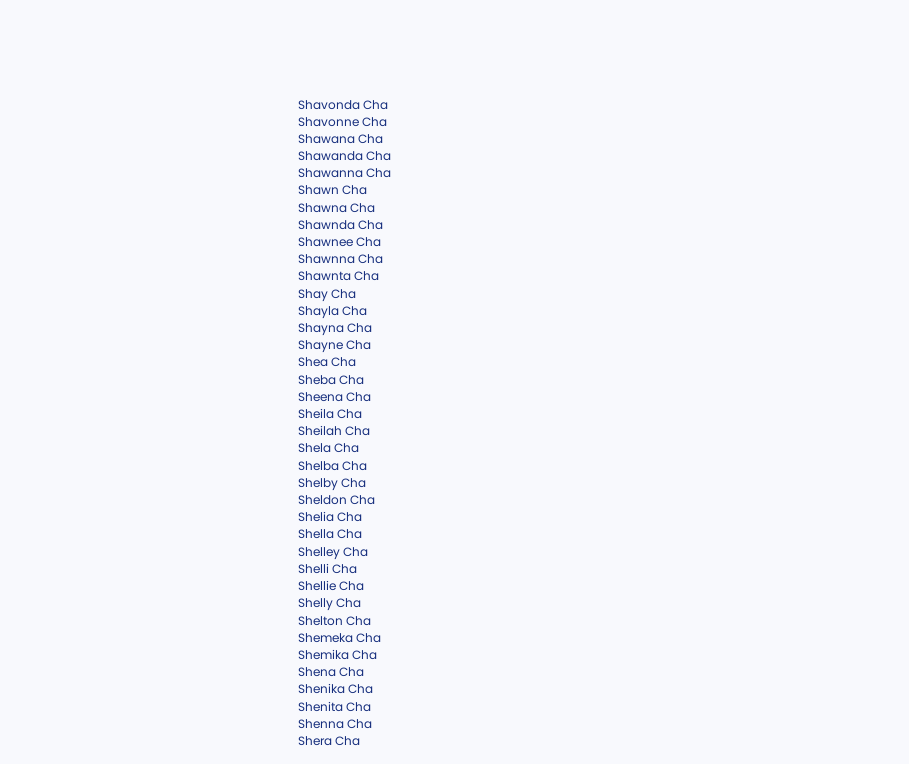Shavonda Cha
Shavonne Cha
Shawana Cha
Shawanda Cha
Shawanna Cha
Shawn Cha
Shawna Cha
Shawnda Cha
Shawnee Cha
Shawnna Cha
Shawnta Cha
Shay Cha
Shayla Cha
Shayna Cha
Shayne Cha
Shea Cha
Sheba Cha
Sheena Cha
Sheila Cha
Sheilah Cha
Shela Cha
Shelba Cha
Shelby Cha
Sheldon Cha
Shelia Cha
Shella Cha
Shelley Cha
Shelli Cha
Shellie Cha
Shelly Cha
Shelton Cha
Shemeka Cha
Shemika Cha
Shena Cha
Shenika Cha
Shenita Cha
Shenna Cha
Shera Cha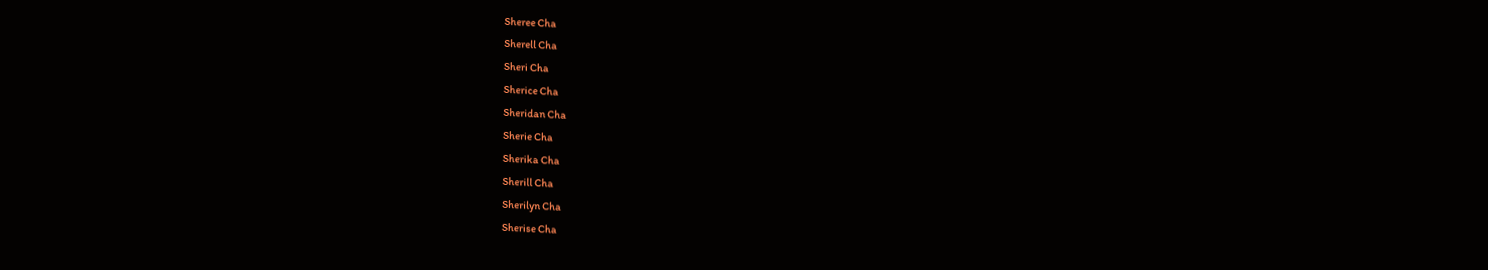Sheree Cha
Sherell Cha
Sheri Cha
Sherice Cha
Sheridan Cha
Sherie Cha
Sherika Cha
Sherill Cha
Sherilyn Cha
Sherise Cha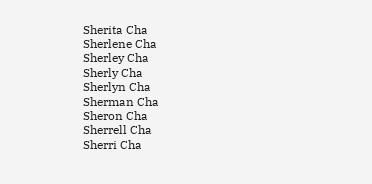Sherita Cha
Sherlene Cha
Sherley Cha
Sherly Cha
Sherlyn Cha
Sherman Cha
Sheron Cha
Sherrell Cha
Sherri Cha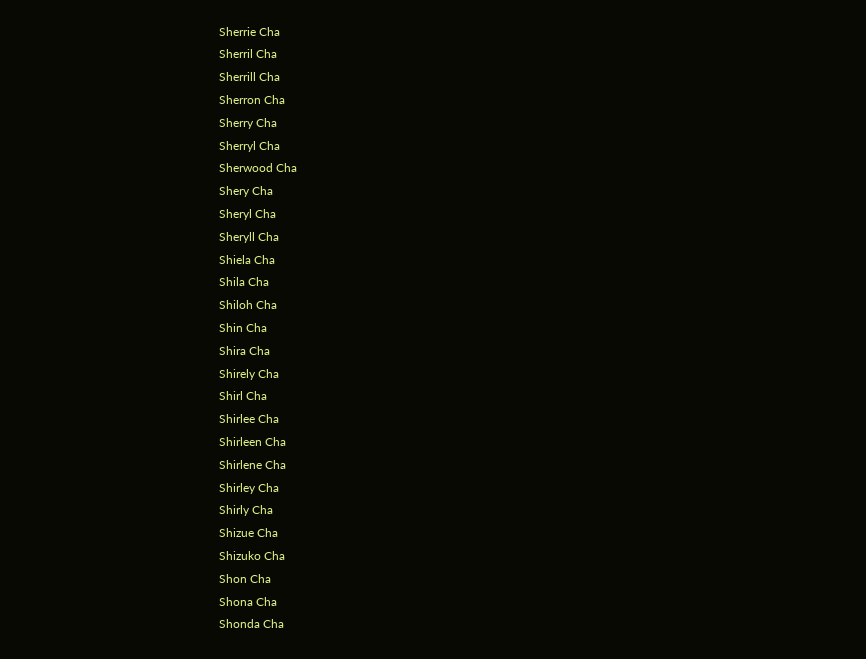Sherrie Cha
Sherril Cha
Sherrill Cha
Sherron Cha
Sherry Cha
Sherryl Cha
Sherwood Cha
Shery Cha
Sheryl Cha
Sheryll Cha
Shiela Cha
Shila Cha
Shiloh Cha
Shin Cha
Shira Cha
Shirely Cha
Shirl Cha
Shirlee Cha
Shirleen Cha
Shirlene Cha
Shirley Cha
Shirly Cha
Shizue Cha
Shizuko Cha
Shon Cha
Shona Cha
Shonda Cha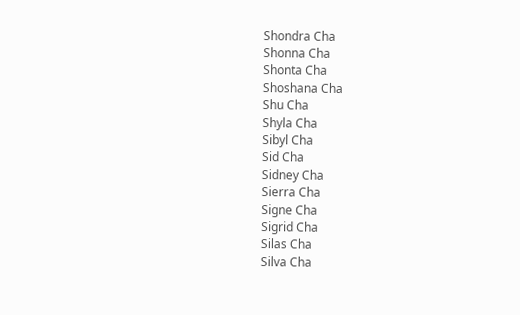Shondra Cha
Shonna Cha
Shonta Cha
Shoshana Cha
Shu Cha
Shyla Cha
Sibyl Cha
Sid Cha
Sidney Cha
Sierra Cha
Signe Cha
Sigrid Cha
Silas Cha
Silva Cha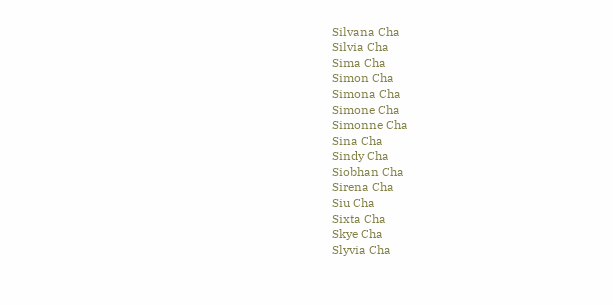Silvana Cha
Silvia Cha
Sima Cha
Simon Cha
Simona Cha
Simone Cha
Simonne Cha
Sina Cha
Sindy Cha
Siobhan Cha
Sirena Cha
Siu Cha
Sixta Cha
Skye Cha
Slyvia Cha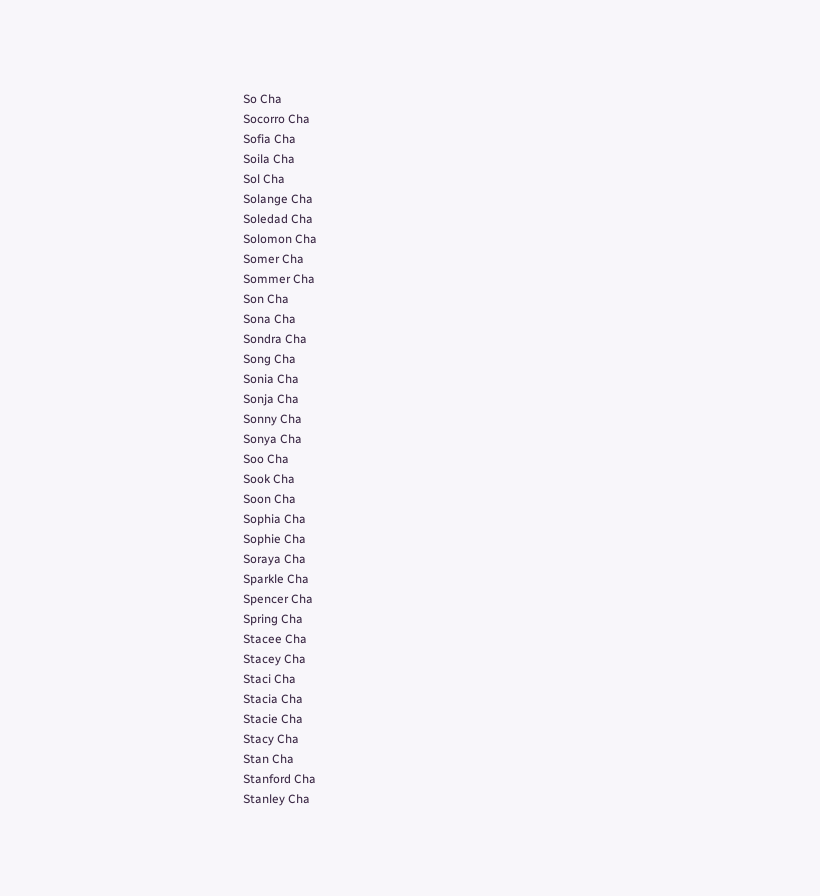So Cha
Socorro Cha
Sofia Cha
Soila Cha
Sol Cha
Solange Cha
Soledad Cha
Solomon Cha
Somer Cha
Sommer Cha
Son Cha
Sona Cha
Sondra Cha
Song Cha
Sonia Cha
Sonja Cha
Sonny Cha
Sonya Cha
Soo Cha
Sook Cha
Soon Cha
Sophia Cha
Sophie Cha
Soraya Cha
Sparkle Cha
Spencer Cha
Spring Cha
Stacee Cha
Stacey Cha
Staci Cha
Stacia Cha
Stacie Cha
Stacy Cha
Stan Cha
Stanford Cha
Stanley Cha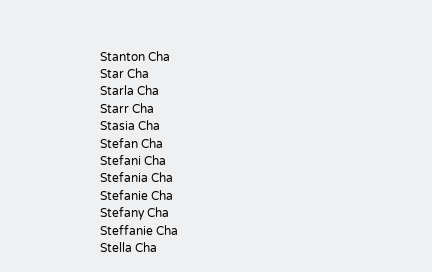Stanton Cha
Star Cha
Starla Cha
Starr Cha
Stasia Cha
Stefan Cha
Stefani Cha
Stefania Cha
Stefanie Cha
Stefany Cha
Steffanie Cha
Stella Cha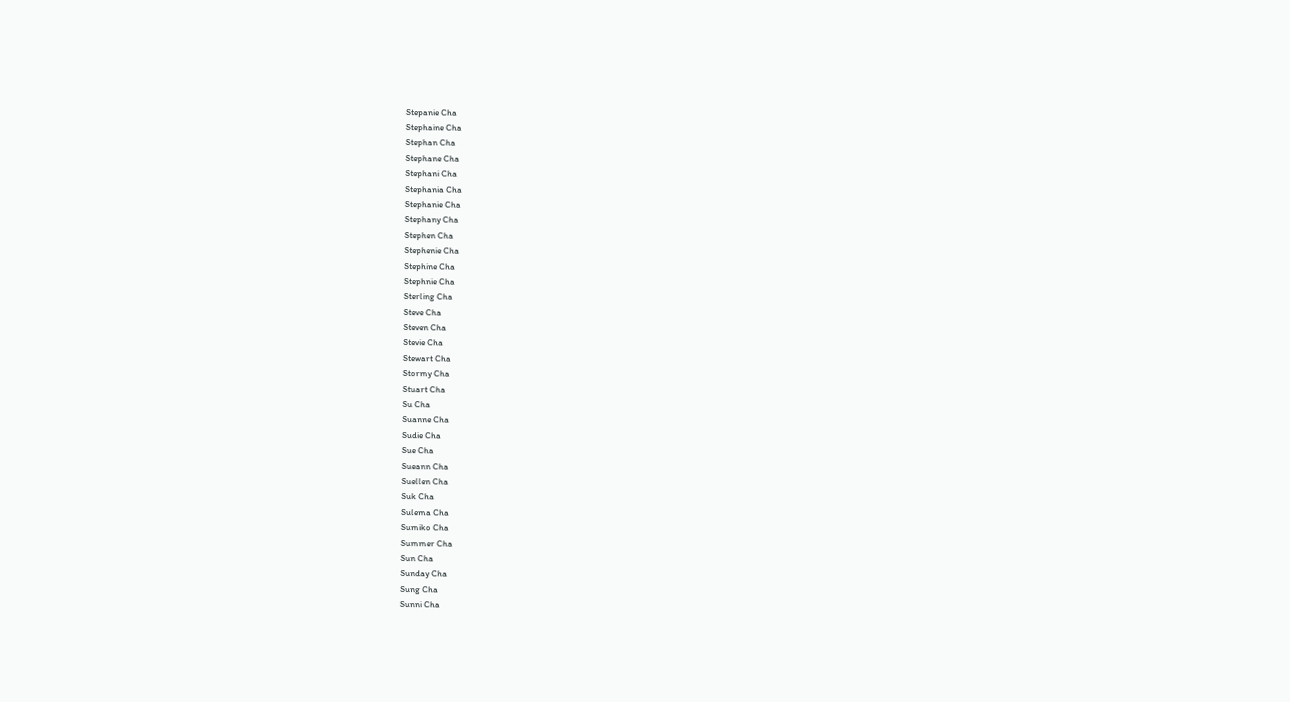Stepanie Cha
Stephaine Cha
Stephan Cha
Stephane Cha
Stephani Cha
Stephania Cha
Stephanie Cha
Stephany Cha
Stephen Cha
Stephenie Cha
Stephine Cha
Stephnie Cha
Sterling Cha
Steve Cha
Steven Cha
Stevie Cha
Stewart Cha
Stormy Cha
Stuart Cha
Su Cha
Suanne Cha
Sudie Cha
Sue Cha
Sueann Cha
Suellen Cha
Suk Cha
Sulema Cha
Sumiko Cha
Summer Cha
Sun Cha
Sunday Cha
Sung Cha
Sunni Cha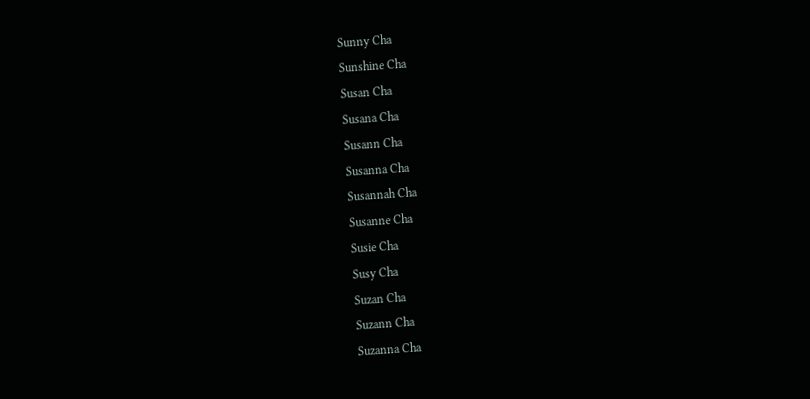Sunny Cha
Sunshine Cha
Susan Cha
Susana Cha
Susann Cha
Susanna Cha
Susannah Cha
Susanne Cha
Susie Cha
Susy Cha
Suzan Cha
Suzann Cha
Suzanna Cha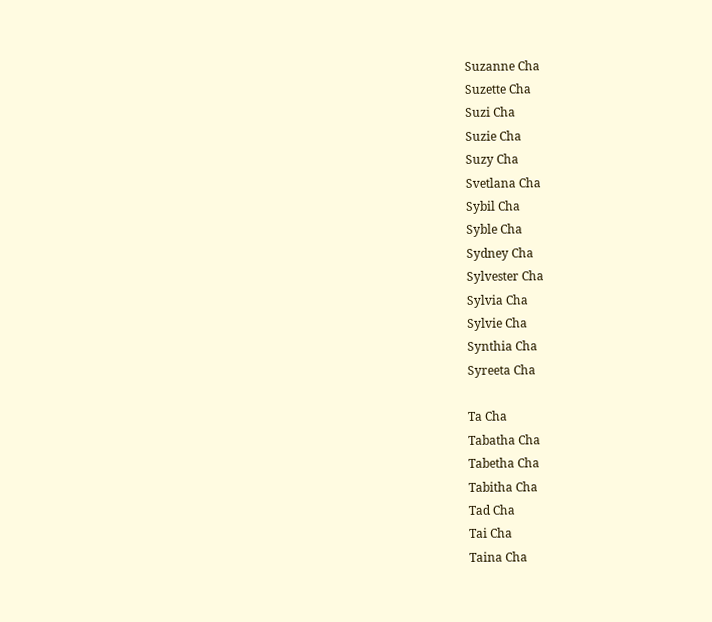Suzanne Cha
Suzette Cha
Suzi Cha
Suzie Cha
Suzy Cha
Svetlana Cha
Sybil Cha
Syble Cha
Sydney Cha
Sylvester Cha
Sylvia Cha
Sylvie Cha
Synthia Cha
Syreeta Cha

Ta Cha
Tabatha Cha
Tabetha Cha
Tabitha Cha
Tad Cha
Tai Cha
Taina Cha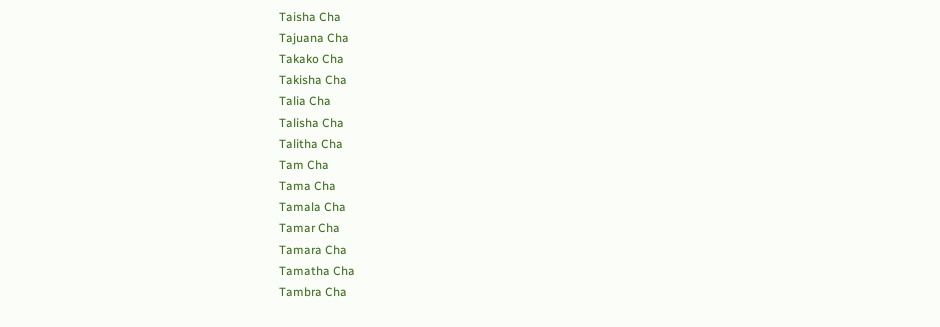Taisha Cha
Tajuana Cha
Takako Cha
Takisha Cha
Talia Cha
Talisha Cha
Talitha Cha
Tam Cha
Tama Cha
Tamala Cha
Tamar Cha
Tamara Cha
Tamatha Cha
Tambra Cha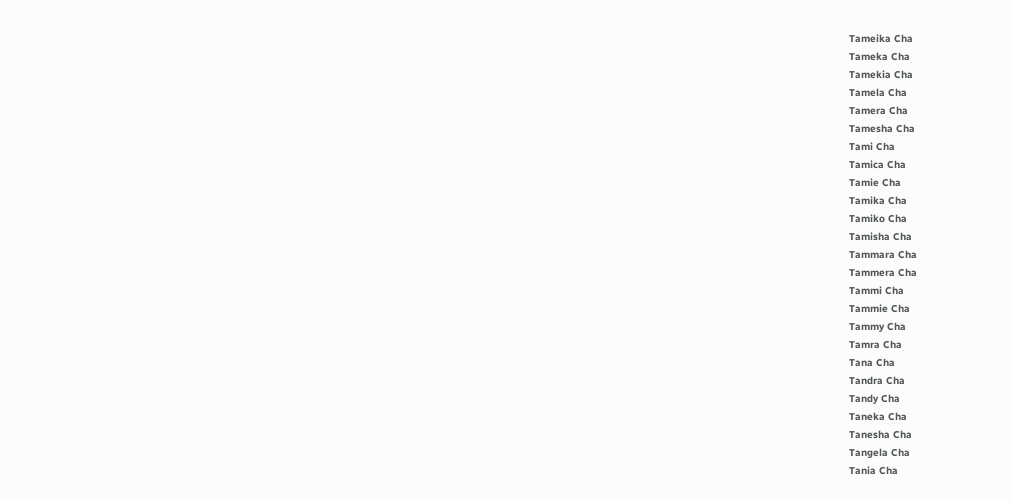Tameika Cha
Tameka Cha
Tamekia Cha
Tamela Cha
Tamera Cha
Tamesha Cha
Tami Cha
Tamica Cha
Tamie Cha
Tamika Cha
Tamiko Cha
Tamisha Cha
Tammara Cha
Tammera Cha
Tammi Cha
Tammie Cha
Tammy Cha
Tamra Cha
Tana Cha
Tandra Cha
Tandy Cha
Taneka Cha
Tanesha Cha
Tangela Cha
Tania Cha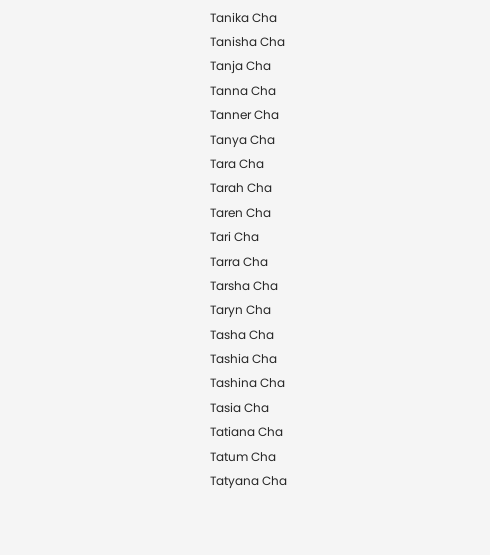Tanika Cha
Tanisha Cha
Tanja Cha
Tanna Cha
Tanner Cha
Tanya Cha
Tara Cha
Tarah Cha
Taren Cha
Tari Cha
Tarra Cha
Tarsha Cha
Taryn Cha
Tasha Cha
Tashia Cha
Tashina Cha
Tasia Cha
Tatiana Cha
Tatum Cha
Tatyana Cha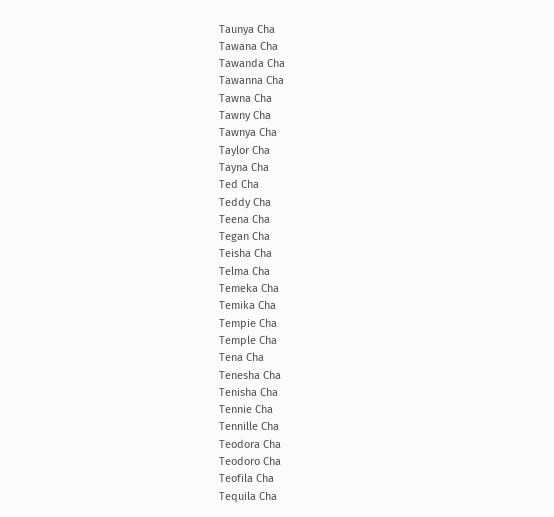Taunya Cha
Tawana Cha
Tawanda Cha
Tawanna Cha
Tawna Cha
Tawny Cha
Tawnya Cha
Taylor Cha
Tayna Cha
Ted Cha
Teddy Cha
Teena Cha
Tegan Cha
Teisha Cha
Telma Cha
Temeka Cha
Temika Cha
Tempie Cha
Temple Cha
Tena Cha
Tenesha Cha
Tenisha Cha
Tennie Cha
Tennille Cha
Teodora Cha
Teodoro Cha
Teofila Cha
Tequila Cha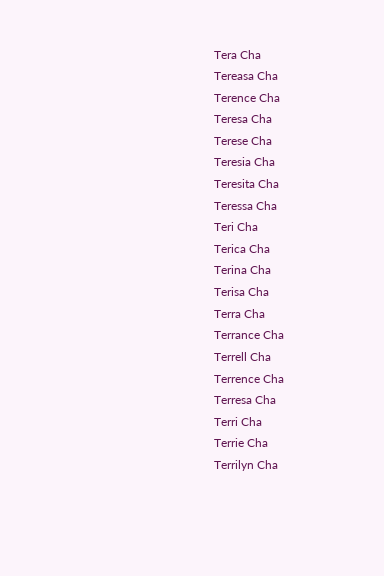Tera Cha
Tereasa Cha
Terence Cha
Teresa Cha
Terese Cha
Teresia Cha
Teresita Cha
Teressa Cha
Teri Cha
Terica Cha
Terina Cha
Terisa Cha
Terra Cha
Terrance Cha
Terrell Cha
Terrence Cha
Terresa Cha
Terri Cha
Terrie Cha
Terrilyn Cha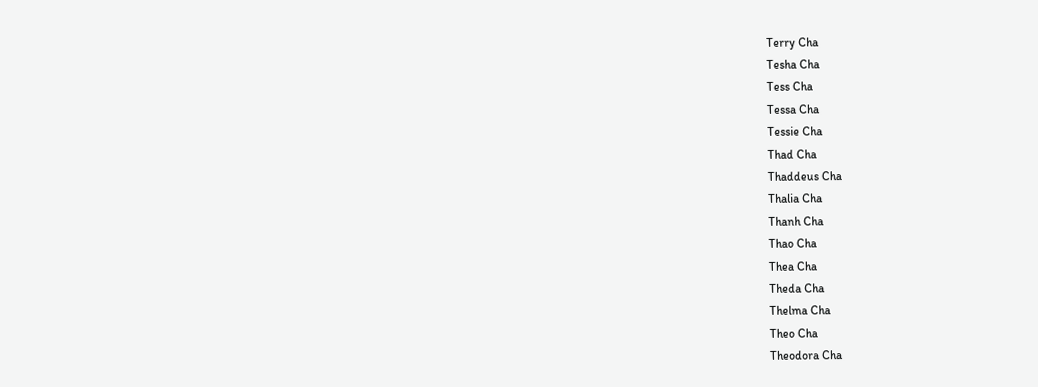Terry Cha
Tesha Cha
Tess Cha
Tessa Cha
Tessie Cha
Thad Cha
Thaddeus Cha
Thalia Cha
Thanh Cha
Thao Cha
Thea Cha
Theda Cha
Thelma Cha
Theo Cha
Theodora Cha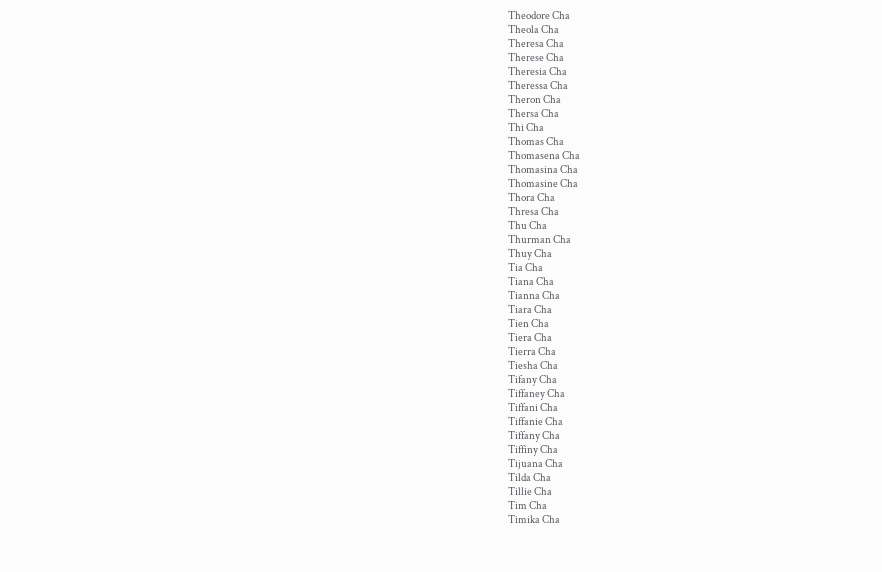Theodore Cha
Theola Cha
Theresa Cha
Therese Cha
Theresia Cha
Theressa Cha
Theron Cha
Thersa Cha
Thi Cha
Thomas Cha
Thomasena Cha
Thomasina Cha
Thomasine Cha
Thora Cha
Thresa Cha
Thu Cha
Thurman Cha
Thuy Cha
Tia Cha
Tiana Cha
Tianna Cha
Tiara Cha
Tien Cha
Tiera Cha
Tierra Cha
Tiesha Cha
Tifany Cha
Tiffaney Cha
Tiffani Cha
Tiffanie Cha
Tiffany Cha
Tiffiny Cha
Tijuana Cha
Tilda Cha
Tillie Cha
Tim Cha
Timika Cha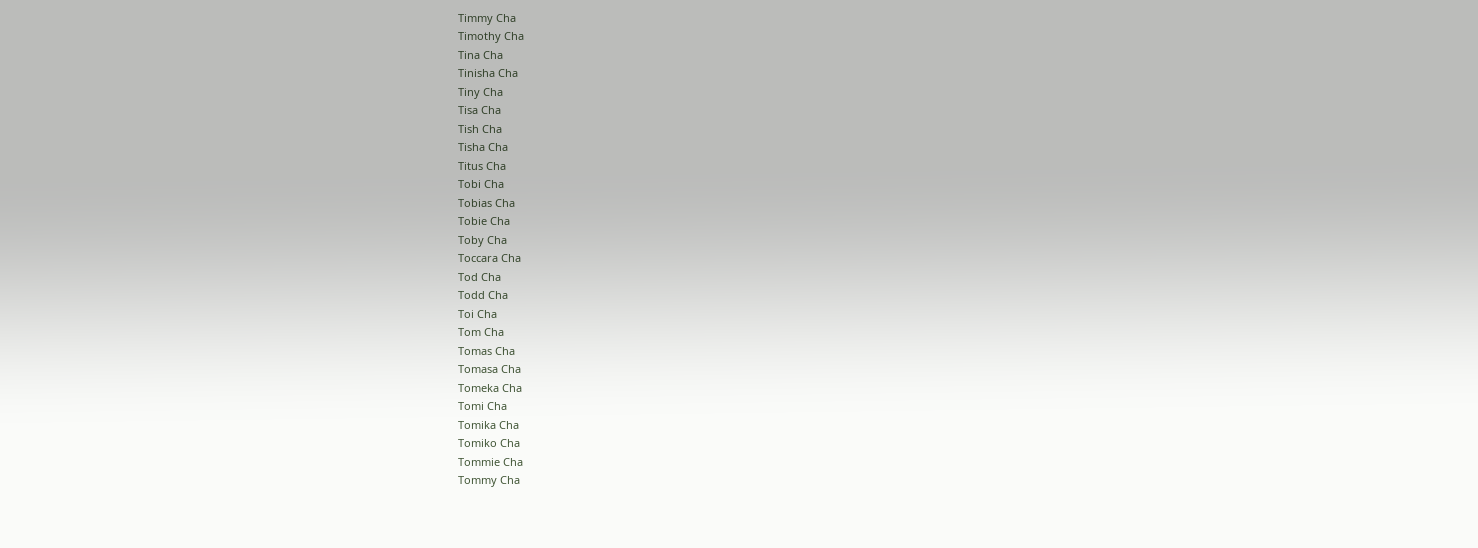Timmy Cha
Timothy Cha
Tina Cha
Tinisha Cha
Tiny Cha
Tisa Cha
Tish Cha
Tisha Cha
Titus Cha
Tobi Cha
Tobias Cha
Tobie Cha
Toby Cha
Toccara Cha
Tod Cha
Todd Cha
Toi Cha
Tom Cha
Tomas Cha
Tomasa Cha
Tomeka Cha
Tomi Cha
Tomika Cha
Tomiko Cha
Tommie Cha
Tommy Cha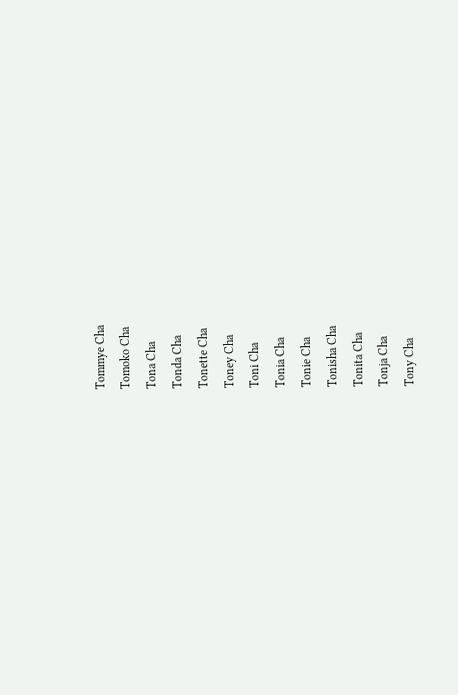Tommye Cha
Tomoko Cha
Tona Cha
Tonda Cha
Tonette Cha
Toney Cha
Toni Cha
Tonia Cha
Tonie Cha
Tonisha Cha
Tonita Cha
Tonja Cha
Tony Cha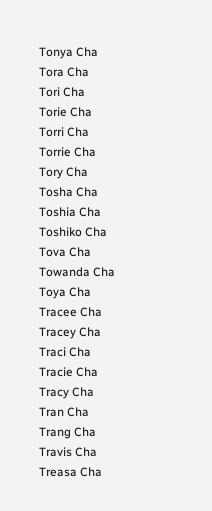Tonya Cha
Tora Cha
Tori Cha
Torie Cha
Torri Cha
Torrie Cha
Tory Cha
Tosha Cha
Toshia Cha
Toshiko Cha
Tova Cha
Towanda Cha
Toya Cha
Tracee Cha
Tracey Cha
Traci Cha
Tracie Cha
Tracy Cha
Tran Cha
Trang Cha
Travis Cha
Treasa Cha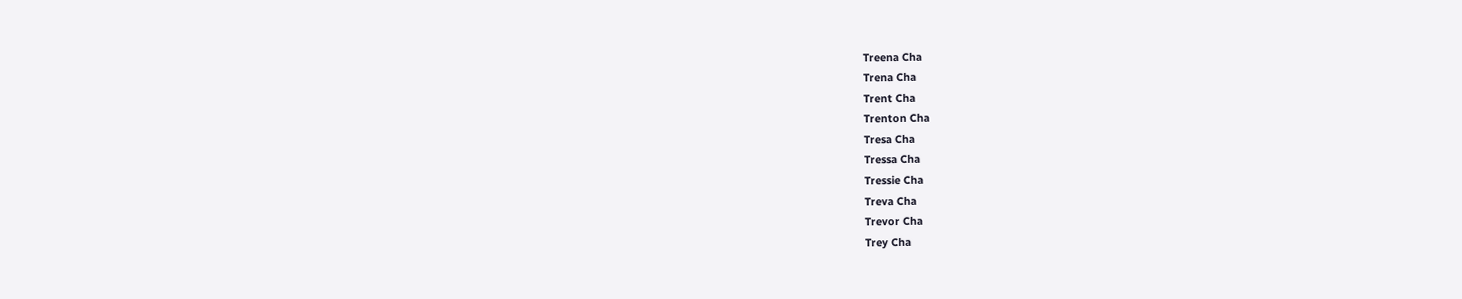Treena Cha
Trena Cha
Trent Cha
Trenton Cha
Tresa Cha
Tressa Cha
Tressie Cha
Treva Cha
Trevor Cha
Trey Cha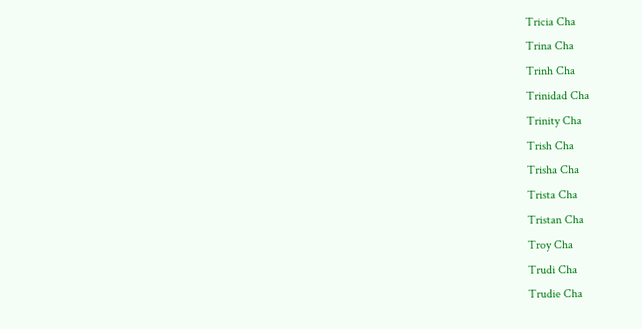Tricia Cha
Trina Cha
Trinh Cha
Trinidad Cha
Trinity Cha
Trish Cha
Trisha Cha
Trista Cha
Tristan Cha
Troy Cha
Trudi Cha
Trudie Cha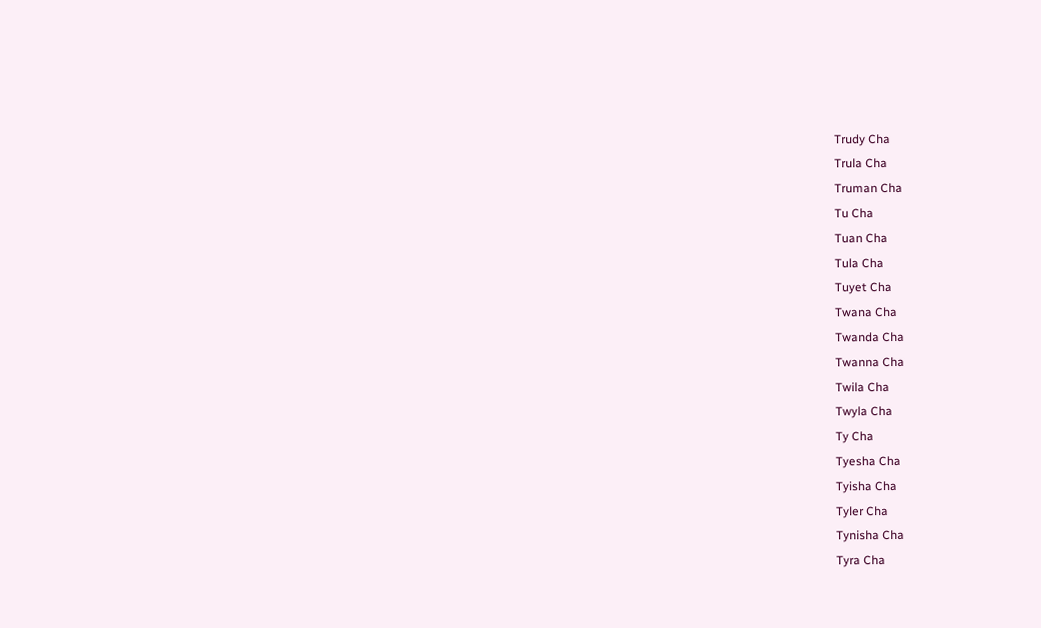Trudy Cha
Trula Cha
Truman Cha
Tu Cha
Tuan Cha
Tula Cha
Tuyet Cha
Twana Cha
Twanda Cha
Twanna Cha
Twila Cha
Twyla Cha
Ty Cha
Tyesha Cha
Tyisha Cha
Tyler Cha
Tynisha Cha
Tyra Cha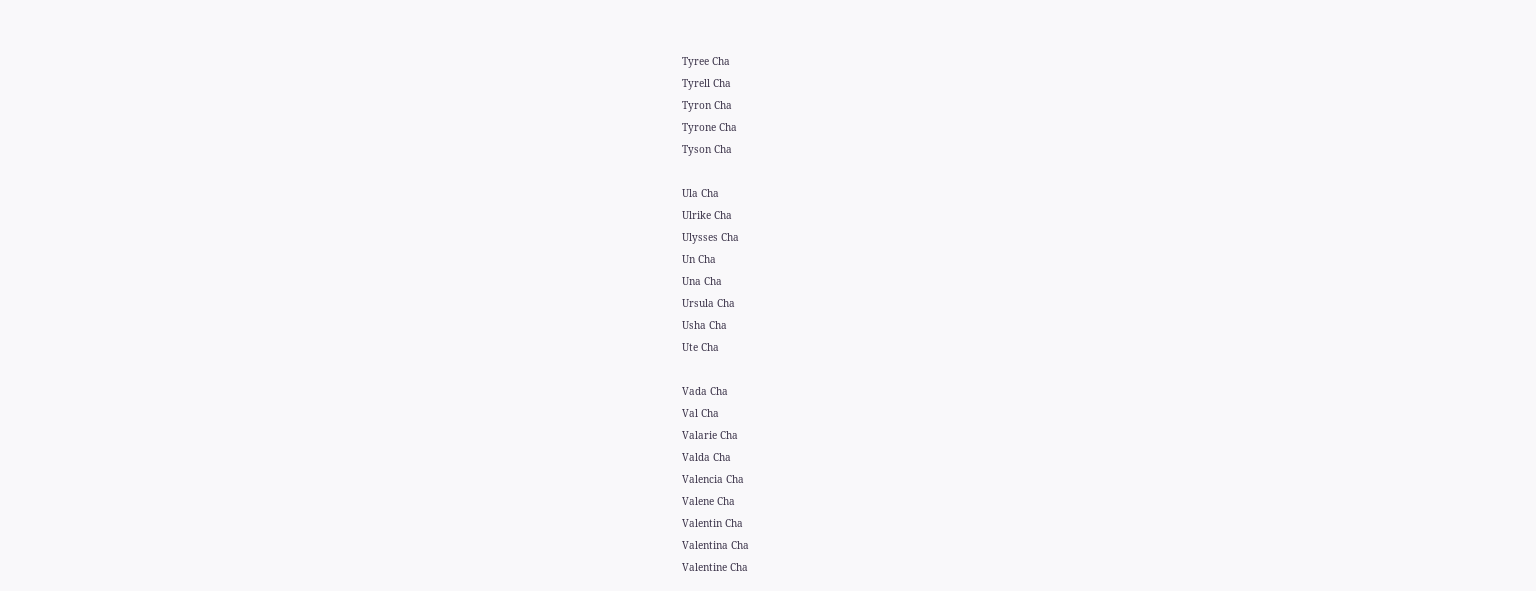Tyree Cha
Tyrell Cha
Tyron Cha
Tyrone Cha
Tyson Cha

Ula Cha
Ulrike Cha
Ulysses Cha
Un Cha
Una Cha
Ursula Cha
Usha Cha
Ute Cha

Vada Cha
Val Cha
Valarie Cha
Valda Cha
Valencia Cha
Valene Cha
Valentin Cha
Valentina Cha
Valentine Cha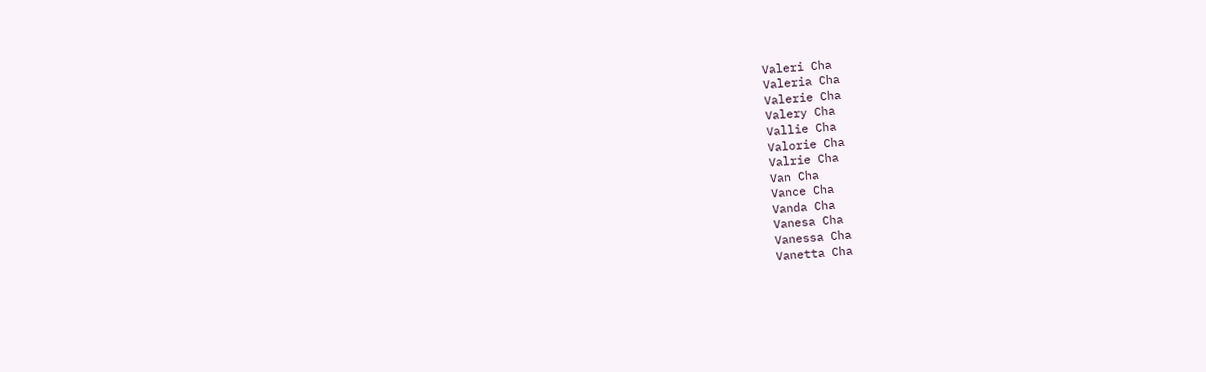Valeri Cha
Valeria Cha
Valerie Cha
Valery Cha
Vallie Cha
Valorie Cha
Valrie Cha
Van Cha
Vance Cha
Vanda Cha
Vanesa Cha
Vanessa Cha
Vanetta Cha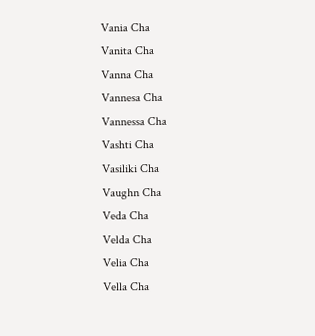Vania Cha
Vanita Cha
Vanna Cha
Vannesa Cha
Vannessa Cha
Vashti Cha
Vasiliki Cha
Vaughn Cha
Veda Cha
Velda Cha
Velia Cha
Vella Cha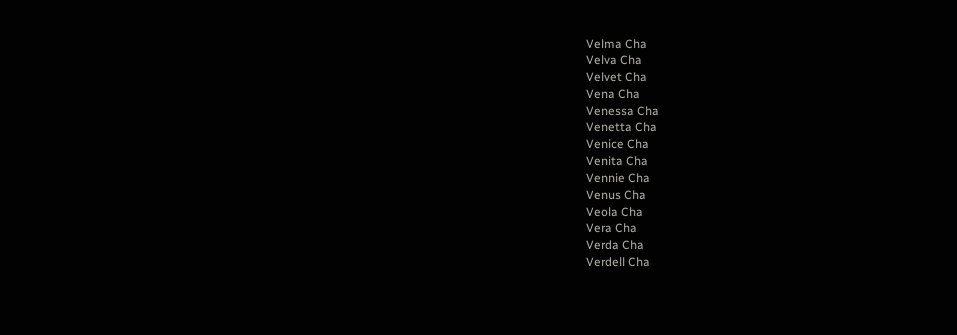Velma Cha
Velva Cha
Velvet Cha
Vena Cha
Venessa Cha
Venetta Cha
Venice Cha
Venita Cha
Vennie Cha
Venus Cha
Veola Cha
Vera Cha
Verda Cha
Verdell Cha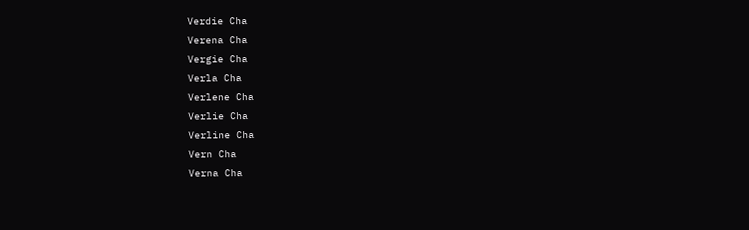Verdie Cha
Verena Cha
Vergie Cha
Verla Cha
Verlene Cha
Verlie Cha
Verline Cha
Vern Cha
Verna Cha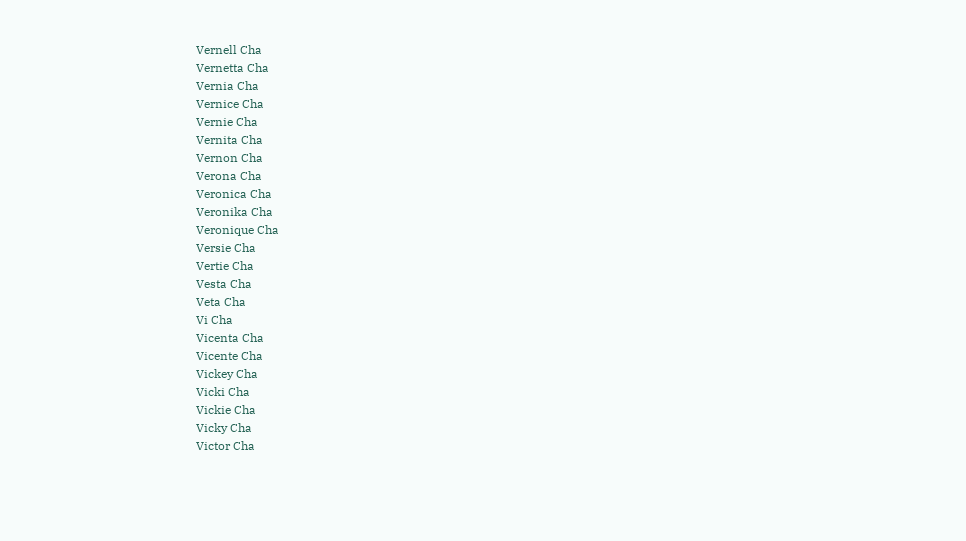Vernell Cha
Vernetta Cha
Vernia Cha
Vernice Cha
Vernie Cha
Vernita Cha
Vernon Cha
Verona Cha
Veronica Cha
Veronika Cha
Veronique Cha
Versie Cha
Vertie Cha
Vesta Cha
Veta Cha
Vi Cha
Vicenta Cha
Vicente Cha
Vickey Cha
Vicki Cha
Vickie Cha
Vicky Cha
Victor Cha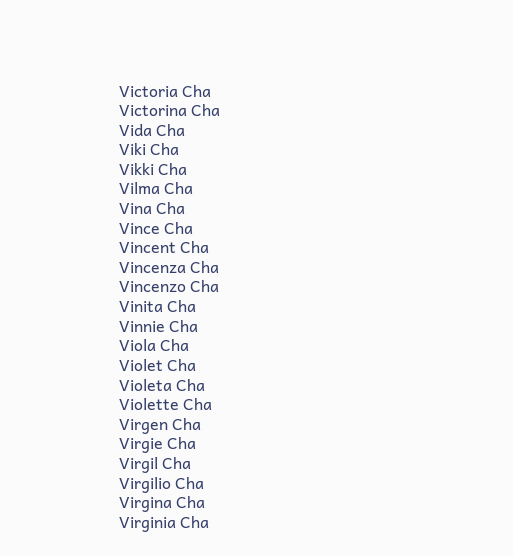Victoria Cha
Victorina Cha
Vida Cha
Viki Cha
Vikki Cha
Vilma Cha
Vina Cha
Vince Cha
Vincent Cha
Vincenza Cha
Vincenzo Cha
Vinita Cha
Vinnie Cha
Viola Cha
Violet Cha
Violeta Cha
Violette Cha
Virgen Cha
Virgie Cha
Virgil Cha
Virgilio Cha
Virgina Cha
Virginia Cha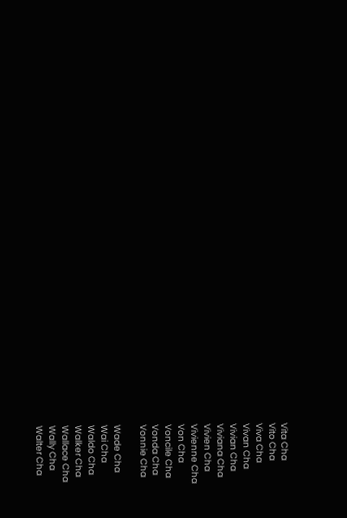Vita Cha
Vito Cha
Viva Cha
Vivan Cha
Vivian Cha
Viviana Cha
Vivien Cha
Vivienne Cha
Von Cha
Voncile Cha
Vonda Cha
Vonnie Cha

Wade Cha
Wai Cha
Waldo Cha
Walker Cha
Wallace Cha
Wally Cha
Walter Cha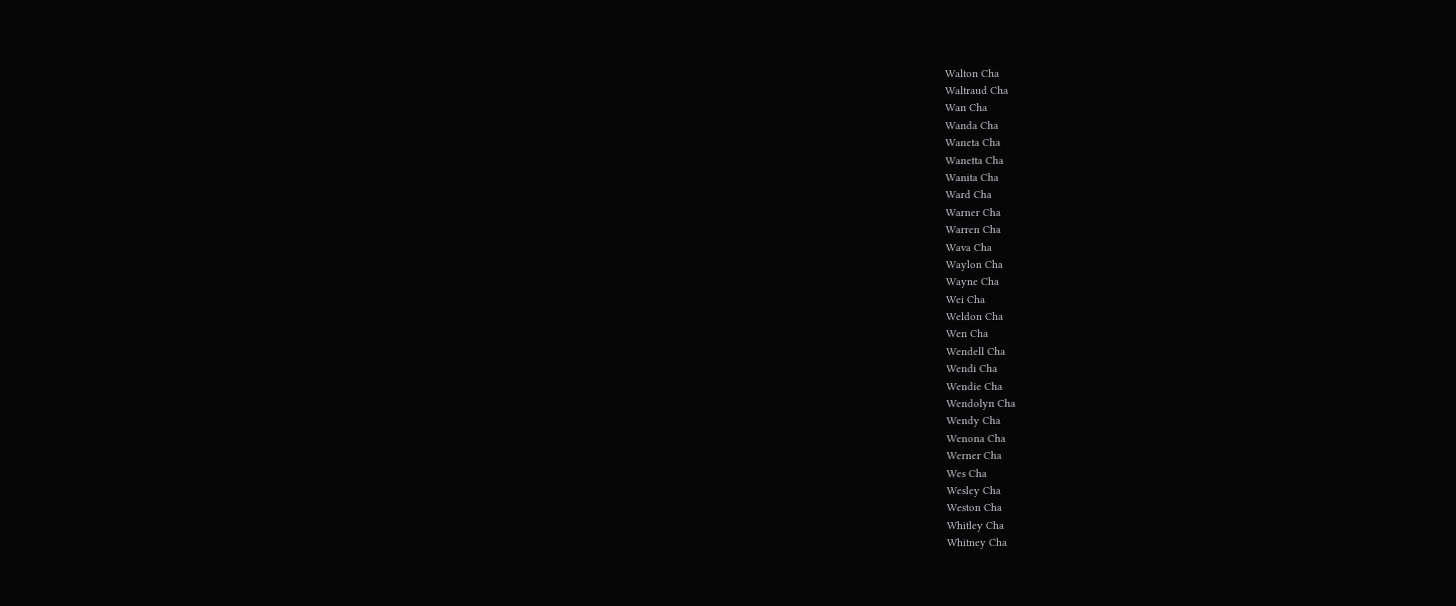Walton Cha
Waltraud Cha
Wan Cha
Wanda Cha
Waneta Cha
Wanetta Cha
Wanita Cha
Ward Cha
Warner Cha
Warren Cha
Wava Cha
Waylon Cha
Wayne Cha
Wei Cha
Weldon Cha
Wen Cha
Wendell Cha
Wendi Cha
Wendie Cha
Wendolyn Cha
Wendy Cha
Wenona Cha
Werner Cha
Wes Cha
Wesley Cha
Weston Cha
Whitley Cha
Whitney Cha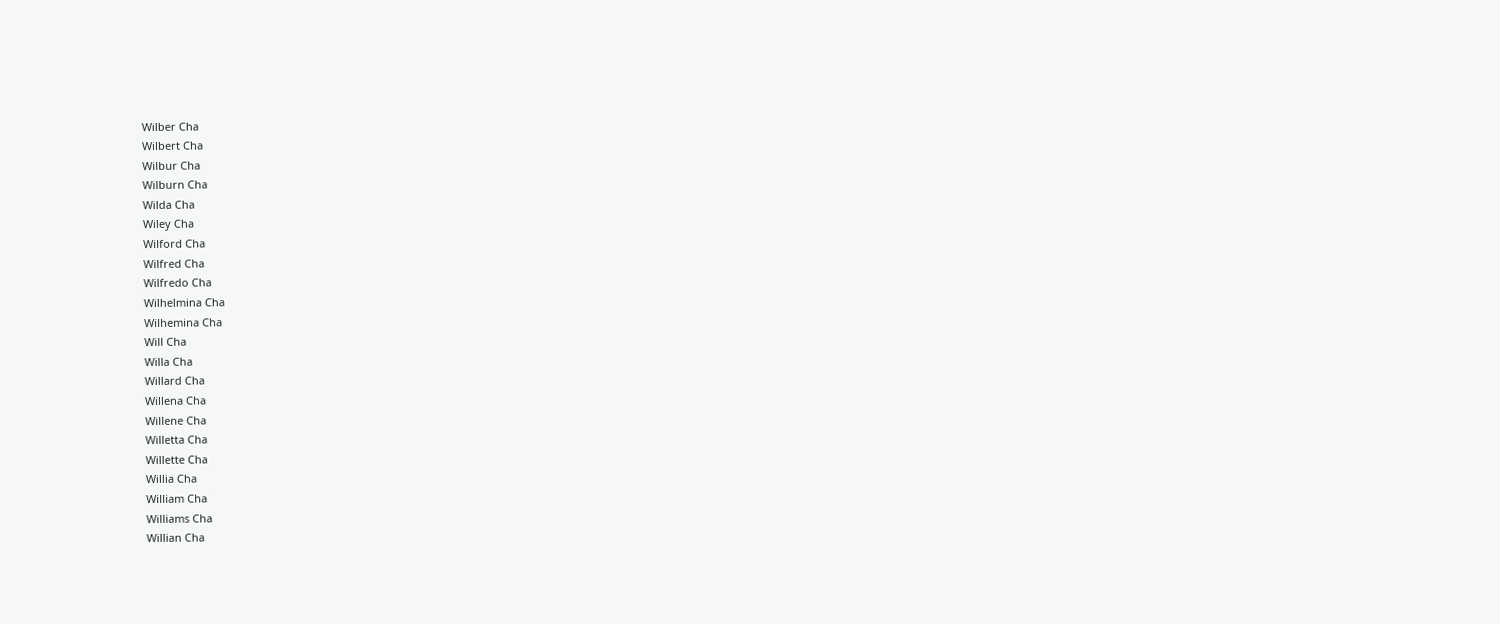Wilber Cha
Wilbert Cha
Wilbur Cha
Wilburn Cha
Wilda Cha
Wiley Cha
Wilford Cha
Wilfred Cha
Wilfredo Cha
Wilhelmina Cha
Wilhemina Cha
Will Cha
Willa Cha
Willard Cha
Willena Cha
Willene Cha
Willetta Cha
Willette Cha
Willia Cha
William Cha
Williams Cha
Willian Cha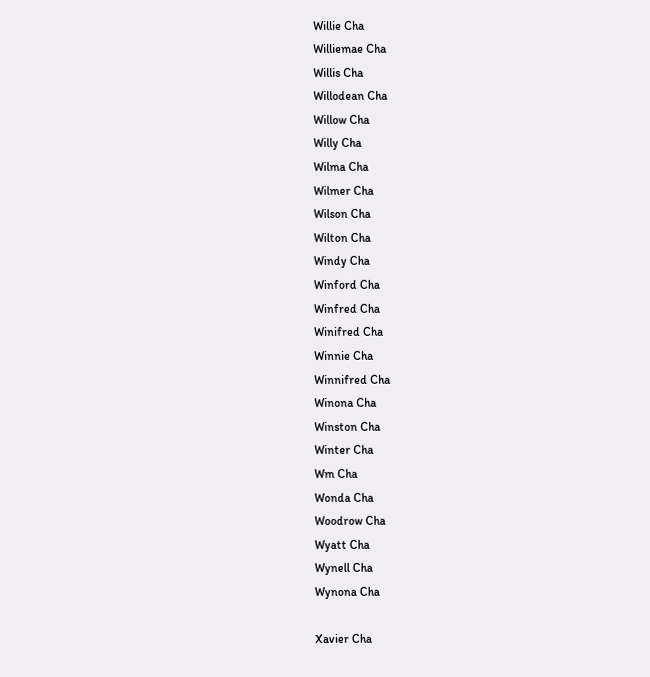Willie Cha
Williemae Cha
Willis Cha
Willodean Cha
Willow Cha
Willy Cha
Wilma Cha
Wilmer Cha
Wilson Cha
Wilton Cha
Windy Cha
Winford Cha
Winfred Cha
Winifred Cha
Winnie Cha
Winnifred Cha
Winona Cha
Winston Cha
Winter Cha
Wm Cha
Wonda Cha
Woodrow Cha
Wyatt Cha
Wynell Cha
Wynona Cha

Xavier Cha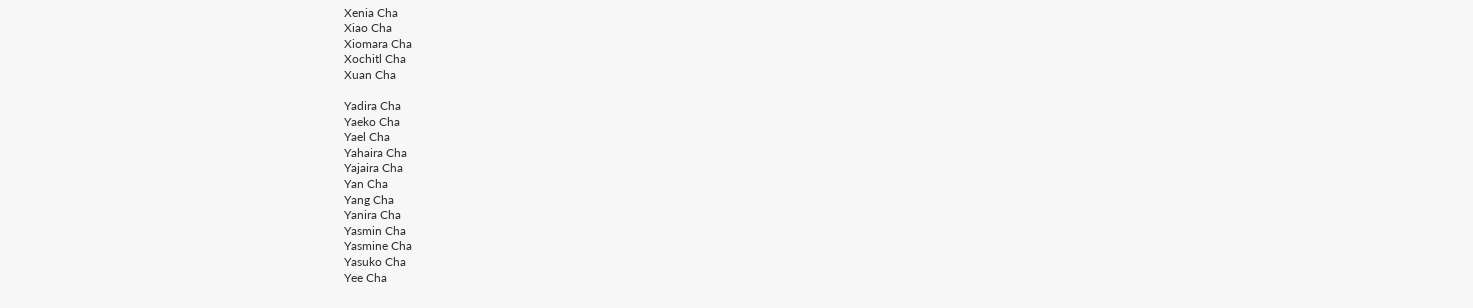Xenia Cha
Xiao Cha
Xiomara Cha
Xochitl Cha
Xuan Cha

Yadira Cha
Yaeko Cha
Yael Cha
Yahaira Cha
Yajaira Cha
Yan Cha
Yang Cha
Yanira Cha
Yasmin Cha
Yasmine Cha
Yasuko Cha
Yee Cha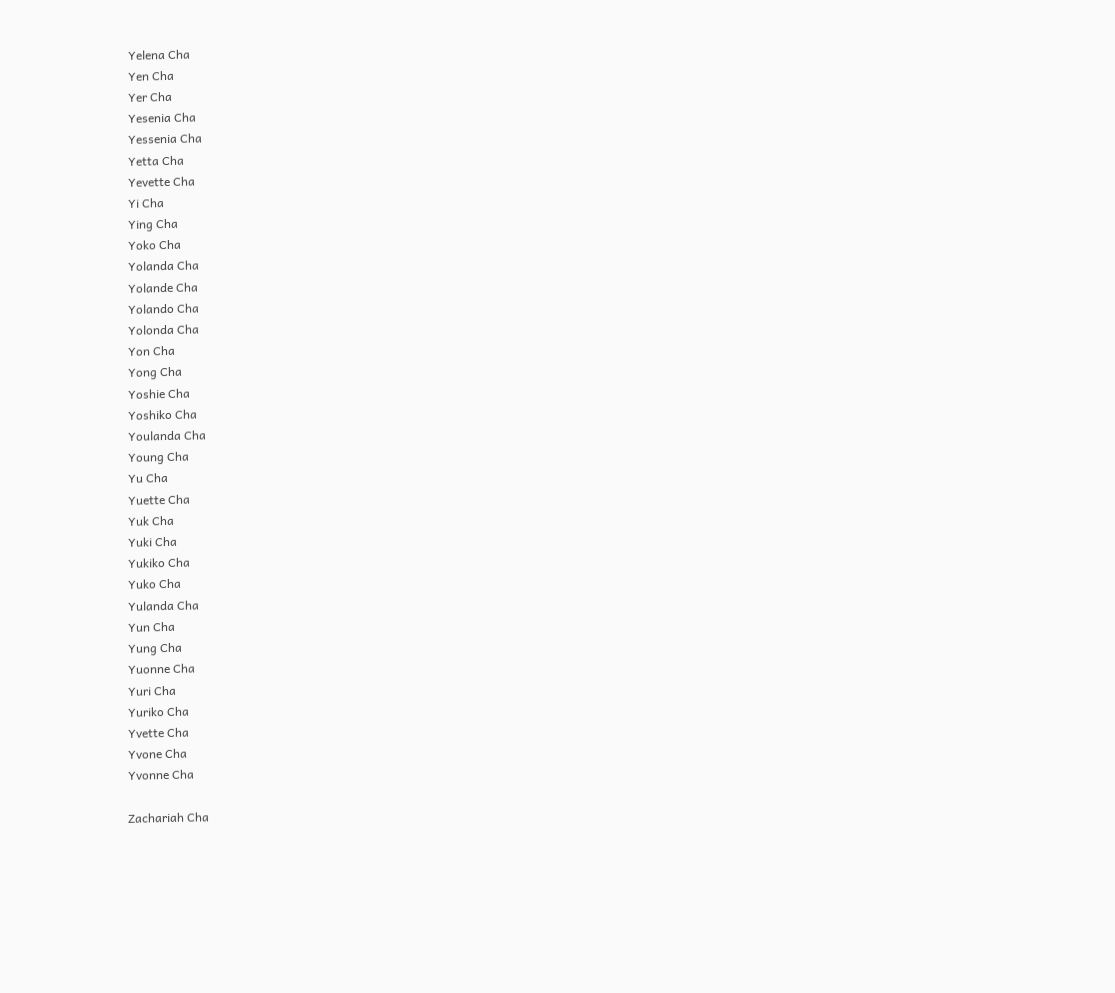Yelena Cha
Yen Cha
Yer Cha
Yesenia Cha
Yessenia Cha
Yetta Cha
Yevette Cha
Yi Cha
Ying Cha
Yoko Cha
Yolanda Cha
Yolande Cha
Yolando Cha
Yolonda Cha
Yon Cha
Yong Cha
Yoshie Cha
Yoshiko Cha
Youlanda Cha
Young Cha
Yu Cha
Yuette Cha
Yuk Cha
Yuki Cha
Yukiko Cha
Yuko Cha
Yulanda Cha
Yun Cha
Yung Cha
Yuonne Cha
Yuri Cha
Yuriko Cha
Yvette Cha
Yvone Cha
Yvonne Cha

Zachariah Cha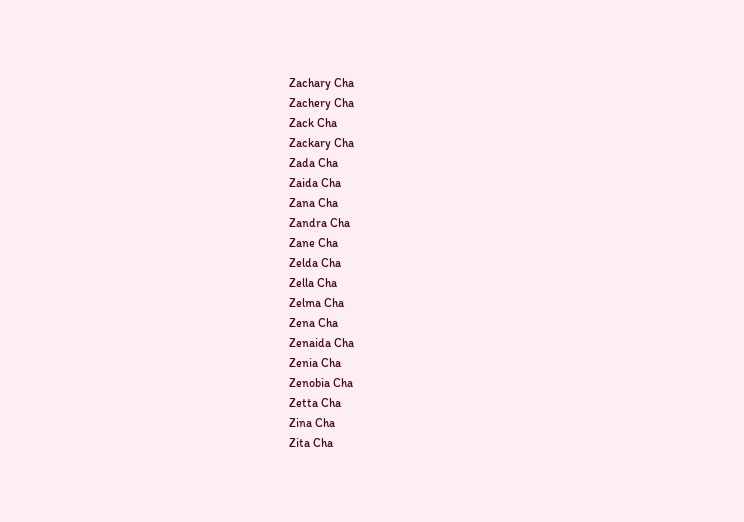Zachary Cha
Zachery Cha
Zack Cha
Zackary Cha
Zada Cha
Zaida Cha
Zana Cha
Zandra Cha
Zane Cha
Zelda Cha
Zella Cha
Zelma Cha
Zena Cha
Zenaida Cha
Zenia Cha
Zenobia Cha
Zetta Cha
Zina Cha
Zita Cha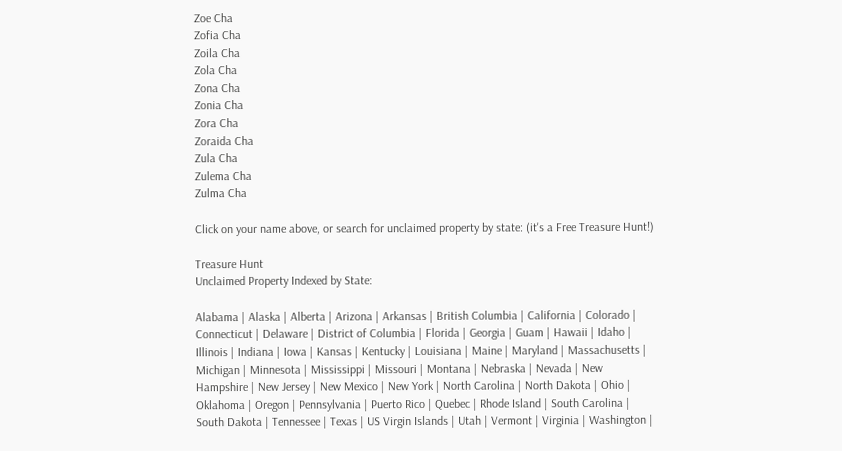Zoe Cha
Zofia Cha
Zoila Cha
Zola Cha
Zona Cha
Zonia Cha
Zora Cha
Zoraida Cha
Zula Cha
Zulema Cha
Zulma Cha

Click on your name above, or search for unclaimed property by state: (it's a Free Treasure Hunt!)

Treasure Hunt
Unclaimed Property Indexed by State:

Alabama | Alaska | Alberta | Arizona | Arkansas | British Columbia | California | Colorado | Connecticut | Delaware | District of Columbia | Florida | Georgia | Guam | Hawaii | Idaho | Illinois | Indiana | Iowa | Kansas | Kentucky | Louisiana | Maine | Maryland | Massachusetts | Michigan | Minnesota | Mississippi | Missouri | Montana | Nebraska | Nevada | New Hampshire | New Jersey | New Mexico | New York | North Carolina | North Dakota | Ohio | Oklahoma | Oregon | Pennsylvania | Puerto Rico | Quebec | Rhode Island | South Carolina | South Dakota | Tennessee | Texas | US Virgin Islands | Utah | Vermont | Virginia | Washington |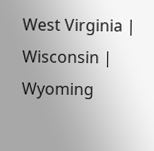West Virginia | Wisconsin | Wyoming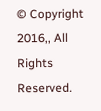© Copyright 2016,, All Rights Reserved.